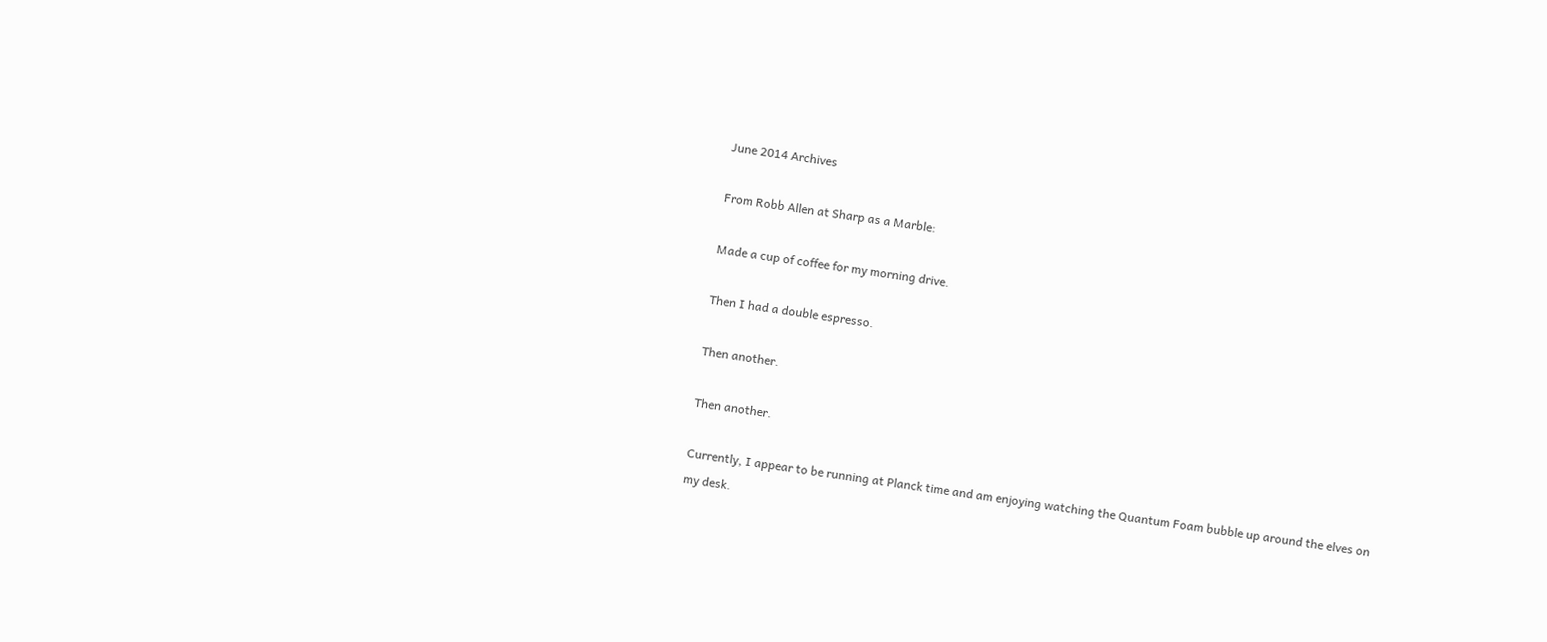June 2014 Archives

From Robb Allen at Sharp as a Marble:

Made a cup of coffee for my morning drive.

Then I had a double espresso.

Then another.

Then another.

Currently, I appear to be running at Planck time and am enjoying watching the Quantum Foam bubble up around the elves on my desk.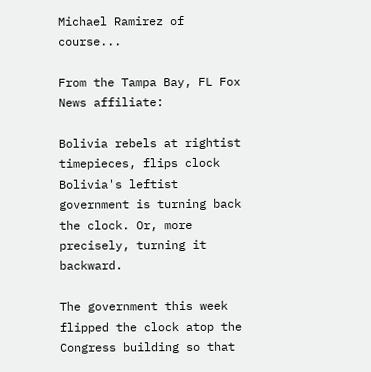Michael Ramirez of course...

From the Tampa Bay, FL Fox News affiliate:

Bolivia rebels at rightist timepieces, flips clock
Bolivia's leftist government is turning back the clock. Or, more precisely, turning it backward.

The government this week flipped the clock atop the Congress building so that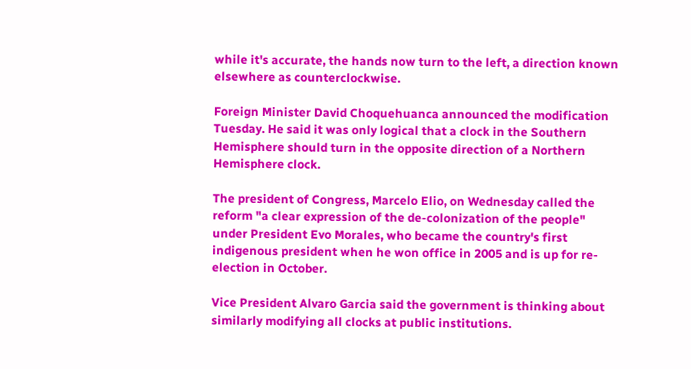while it's accurate, the hands now turn to the left, a direction known elsewhere as counterclockwise.

Foreign Minister David Choquehuanca announced the modification Tuesday. He said it was only logical that a clock in the Southern Hemisphere should turn in the opposite direction of a Northern Hemisphere clock.

The president of Congress, Marcelo Elio, on Wednesday called the reform "a clear expression of the de-colonization of the people" under President Evo Morales, who became the country's first indigenous president when he won office in 2005 and is up for re-election in October.

Vice President Alvaro Garcia said the government is thinking about similarly modifying all clocks at public institutions.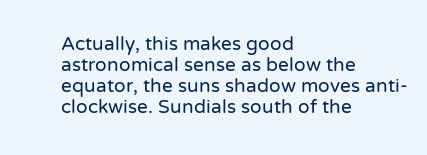Actually, this makes good astronomical sense as below the equator, the suns shadow moves anti-clockwise. Sundials south of the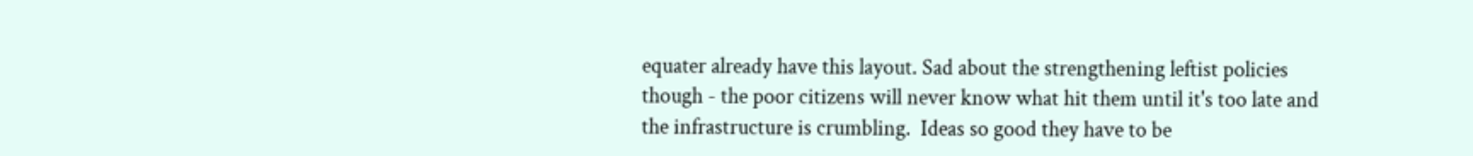equater already have this layout. Sad about the strengthening leftist policies though - the poor citizens will never know what hit them until it's too late and the infrastructure is crumbling.  Ideas so good they have to be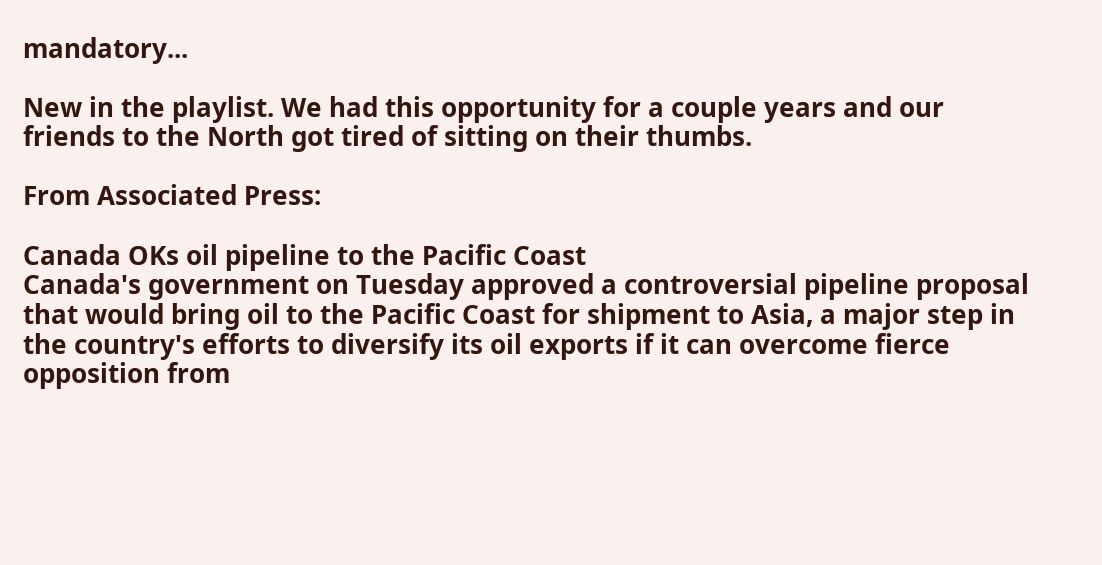mandatory...

New in the playlist. We had this opportunity for a couple years and our friends to the North got tired of sitting on their thumbs.

From Associated Press:

Canada OKs oil pipeline to the Pacific Coast
Canada's government on Tuesday approved a controversial pipeline proposal that would bring oil to the Pacific Coast for shipment to Asia, a major step in the country's efforts to diversify its oil exports if it can overcome fierce opposition from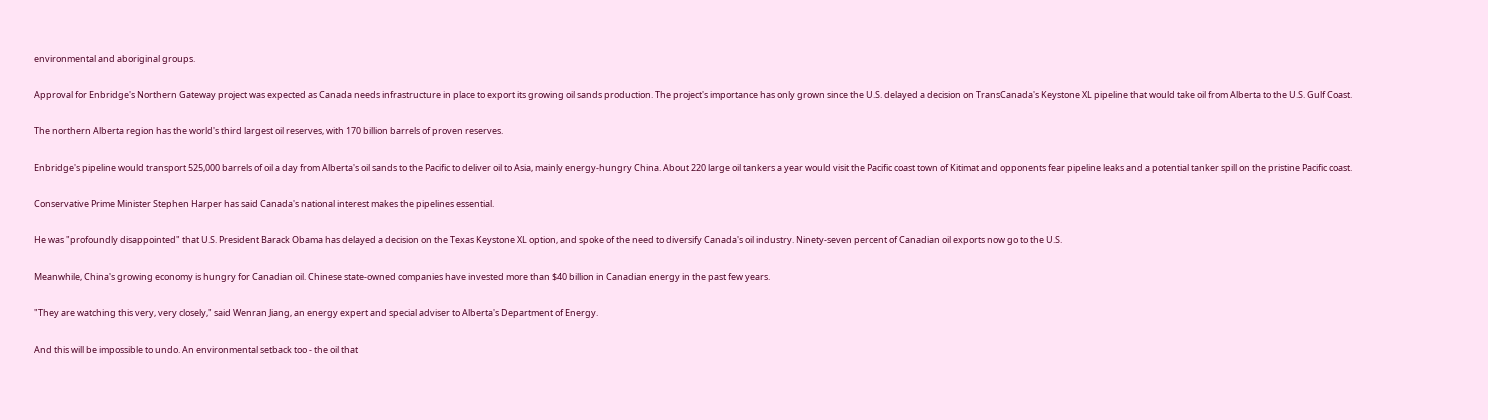environmental and aboriginal groups.

Approval for Enbridge's Northern Gateway project was expected as Canada needs infrastructure in place to export its growing oil sands production. The project's importance has only grown since the U.S. delayed a decision on TransCanada's Keystone XL pipeline that would take oil from Alberta to the U.S. Gulf Coast.

The northern Alberta region has the world's third largest oil reserves, with 170 billion barrels of proven reserves.

Enbridge's pipeline would transport 525,000 barrels of oil a day from Alberta's oil sands to the Pacific to deliver oil to Asia, mainly energy-hungry China. About 220 large oil tankers a year would visit the Pacific coast town of Kitimat and opponents fear pipeline leaks and a potential tanker spill on the pristine Pacific coast.

Conservative Prime Minister Stephen Harper has said Canada's national interest makes the pipelines essential.

He was "profoundly disappointed" that U.S. President Barack Obama has delayed a decision on the Texas Keystone XL option, and spoke of the need to diversify Canada's oil industry. Ninety-seven percent of Canadian oil exports now go to the U.S.

Meanwhile, China's growing economy is hungry for Canadian oil. Chinese state-owned companies have invested more than $40 billion in Canadian energy in the past few years.

"They are watching this very, very closely," said Wenran Jiang, an energy expert and special adviser to Alberta's Department of Energy.

And this will be impossible to undo. An environmental setback too - the oil that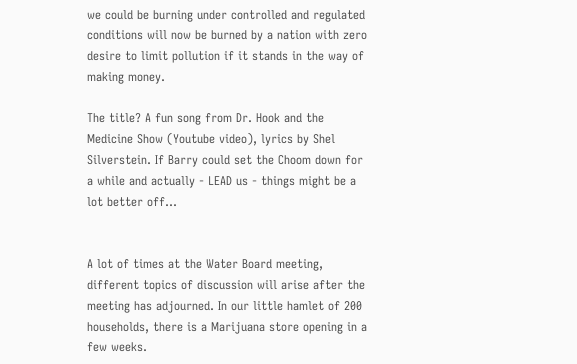we could be burning under controlled and regulated conditions will now be burned by a nation with zero desire to limit pollution if it stands in the way of making money.

The title? A fun song from Dr. Hook and the Medicine Show (Youtube video), lyrics by Shel Silverstein. If Barry could set the Choom down for a while and actually - LEAD us - things might be a lot better off...


A lot of times at the Water Board meeting, different topics of discussion will arise after the meeting has adjourned. In our little hamlet of 200 households, there is a Marijuana store opening in a few weeks.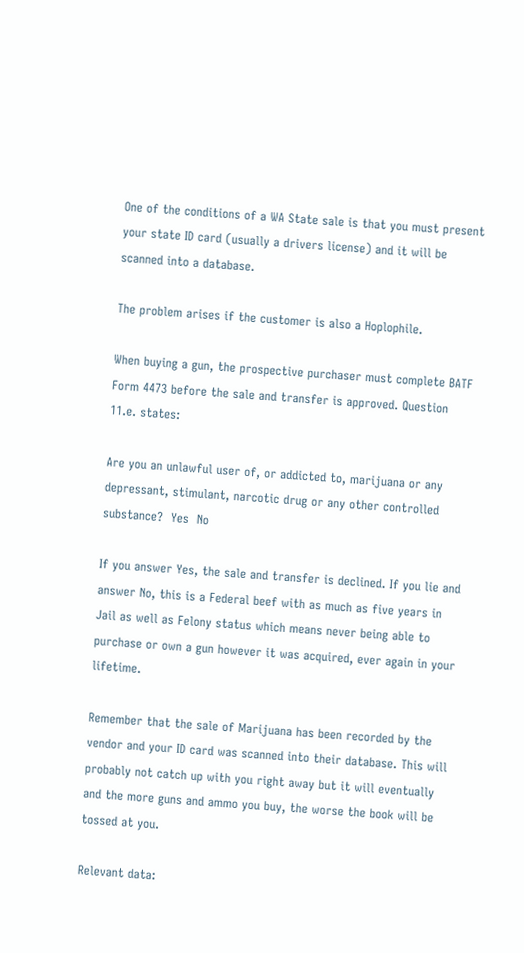One of the conditions of a WA State sale is that you must present your state ID card (usually a drivers license) and it will be scanned into a database.

The problem arises if the customer is also a Hoplophile.

When buying a gun, the prospective purchaser must complete BATF Form 4473 before the sale and transfer is approved. Question 11.e. states:

Are you an unlawful user of, or addicted to, marijuana or any depressant, stimulant, narcotic drug or any other controlled substance?  Yes  No

If you answer Yes, the sale and transfer is declined. If you lie and answer No, this is a Federal beef with as much as five years in Jail as well as Felony status which means never being able to purchase or own a gun however it was acquired, ever again in your lifetime.

Remember that the sale of Marijuana has been recorded by the vendor and your ID card was scanned into their database. This will probably not catch up with you right away but it will eventually and the more guns and ammo you buy, the worse the book will be tossed at you.

Relevant data: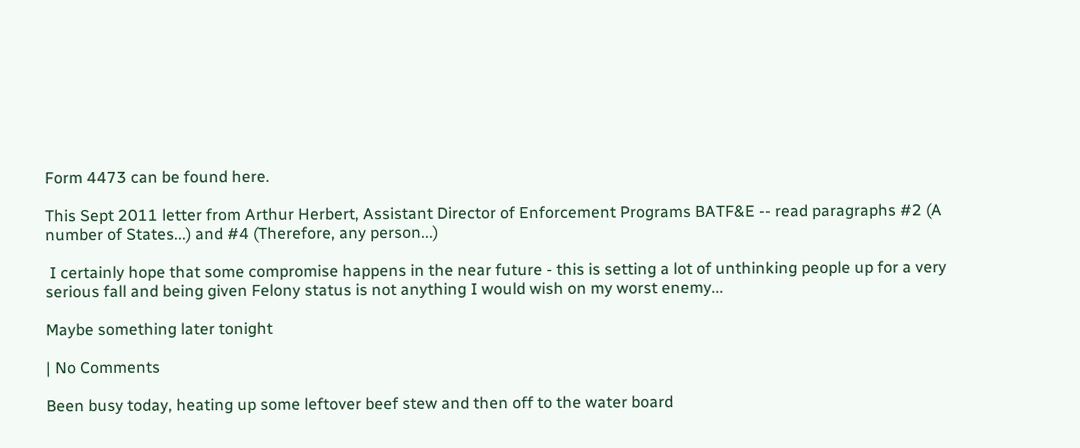Form 4473 can be found here.

This Sept 2011 letter from Arthur Herbert, Assistant Director of Enforcement Programs BATF&E -- read paragraphs #2 (A number of States...) and #4 (Therefore, any person...)

 I certainly hope that some compromise happens in the near future - this is setting a lot of unthinking people up for a very serious fall and being given Felony status is not anything I would wish on my worst enemy...

Maybe something later tonight

| No Comments

Been busy today, heating up some leftover beef stew and then off to the water board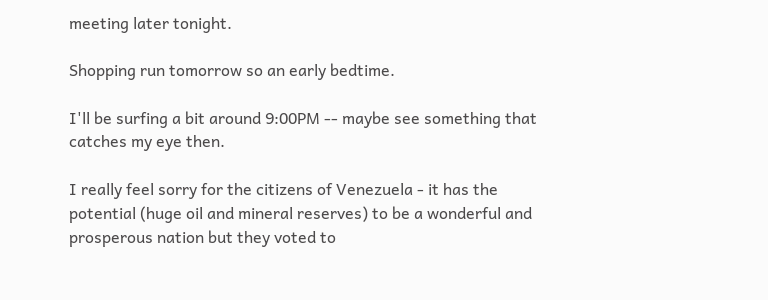meeting later tonight.

Shopping run tomorrow so an early bedtime.

I'll be surfing a bit around 9:00PM -- maybe see something that catches my eye then.

I really feel sorry for the citizens of Venezuela - it has the potential (huge oil and mineral reserves) to be a wonderful and prosperous nation but they voted to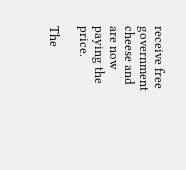receive free government cheese and are now paying the price.

The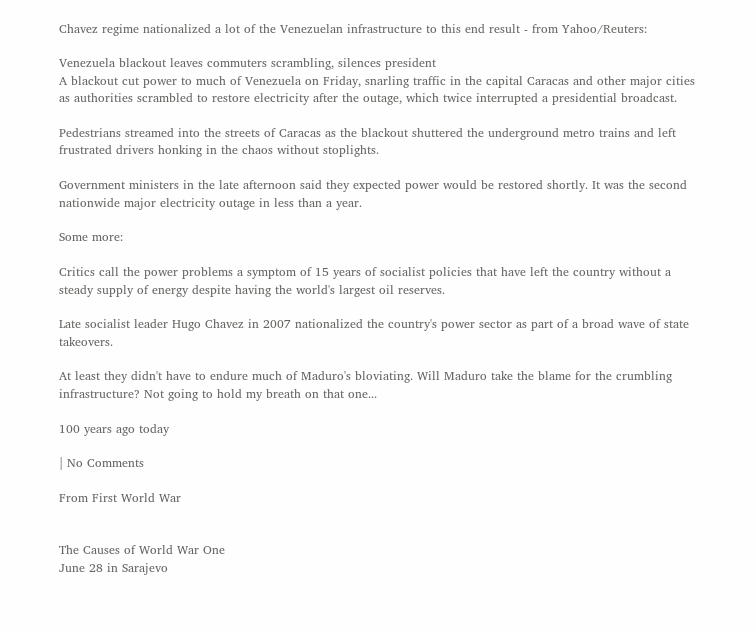Chavez regime nationalized a lot of the Venezuelan infrastructure to this end result - from Yahoo/Reuters:

Venezuela blackout leaves commuters scrambling, silences president
A blackout cut power to much of Venezuela on Friday, snarling traffic in the capital Caracas and other major cities as authorities scrambled to restore electricity after the outage, which twice interrupted a presidential broadcast.

Pedestrians streamed into the streets of Caracas as the blackout shuttered the underground metro trains and left frustrated drivers honking in the chaos without stoplights.

Government ministers in the late afternoon said they expected power would be restored shortly. It was the second nationwide major electricity outage in less than a year.

Some more:

Critics call the power problems a symptom of 15 years of socialist policies that have left the country without a steady supply of energy despite having the world's largest oil reserves.

Late socialist leader Hugo Chavez in 2007 nationalized the country's power sector as part of a broad wave of state takeovers.

At least they didn't have to endure much of Maduro's bloviating. Will Maduro take the blame for the crumbling infrastructure? Not going to hold my breath on that one...

100 years ago today

| No Comments

From First World War


The Causes of World War One
June 28 in Sarajevo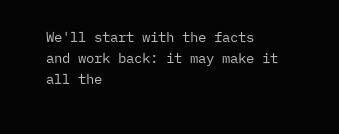We'll start with the facts and work back: it may make it all the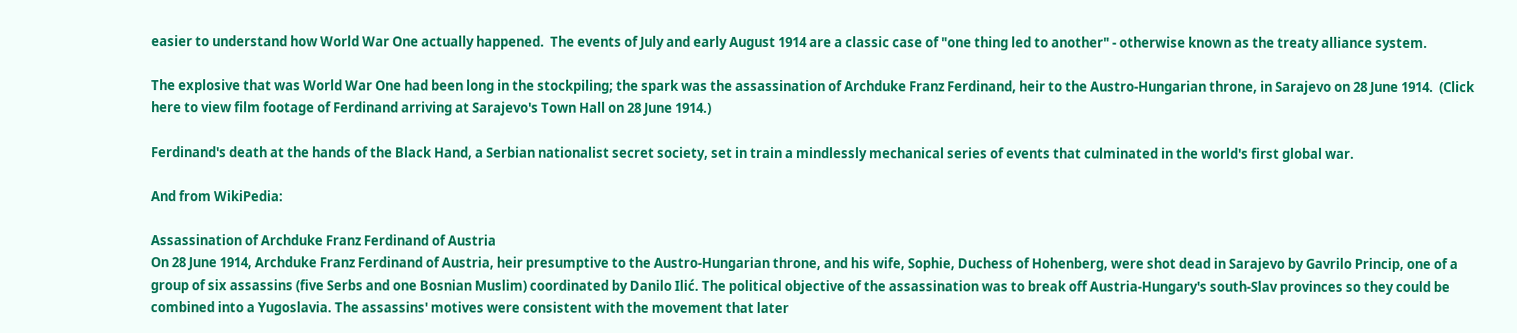easier to understand how World War One actually happened.  The events of July and early August 1914 are a classic case of "one thing led to another" - otherwise known as the treaty alliance system.

The explosive that was World War One had been long in the stockpiling; the spark was the assassination of Archduke Franz Ferdinand, heir to the Austro-Hungarian throne, in Sarajevo on 28 June 1914.  (Click here to view film footage of Ferdinand arriving at Sarajevo's Town Hall on 28 June 1914.)

Ferdinand's death at the hands of the Black Hand, a Serbian nationalist secret society, set in train a mindlessly mechanical series of events that culminated in the world's first global war.

And from WikiPedia:

Assassination of Archduke Franz Ferdinand of Austria
On 28 June 1914, Archduke Franz Ferdinand of Austria, heir presumptive to the Austro-Hungarian throne, and his wife, Sophie, Duchess of Hohenberg, were shot dead in Sarajevo by Gavrilo Princip, one of a group of six assassins (five Serbs and one Bosnian Muslim) coordinated by Danilo Ilić. The political objective of the assassination was to break off Austria-Hungary's south-Slav provinces so they could be combined into a Yugoslavia. The assassins' motives were consistent with the movement that later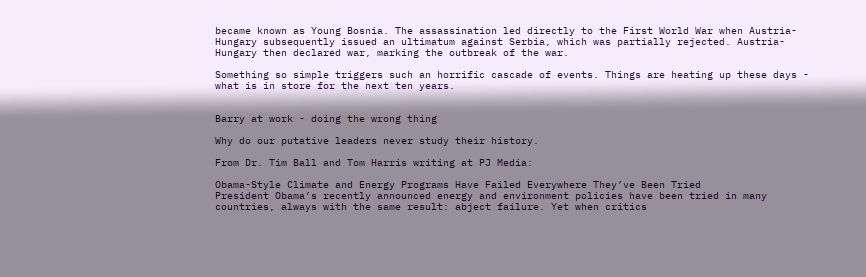became known as Young Bosnia. The assassination led directly to the First World War when Austria-Hungary subsequently issued an ultimatum against Serbia, which was partially rejected. Austria-Hungary then declared war, marking the outbreak of the war.

Something so simple triggers such an horrific cascade of events. Things are heating up these days - what is in store for the next ten years.


Barry at work - doing the wrong thing

Why do our putative leaders never study their history.

From Dr. Tim Ball and Tom Harris writing at PJ Media:

Obama-Style Climate and Energy Programs Have Failed Everywhere They’ve Been Tried
President Obama’s recently announced energy and environment policies have been tried in many countries, always with the same result: abject failure. Yet when critics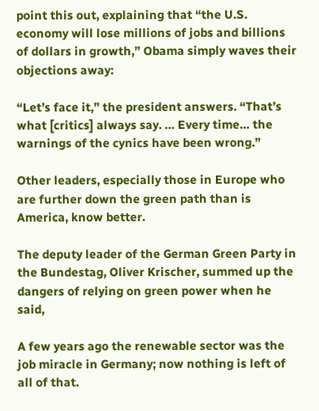point this out, explaining that “the U.S. economy will lose millions of jobs and billions of dollars in growth,” Obama simply waves their objections away:

“Let’s face it,” the president answers. “That’s what [critics] always say. … Every time… the warnings of the cynics have been wrong.”

Other leaders, especially those in Europe who are further down the green path than is America, know better.

The deputy leader of the German Green Party in the Bundestag, Oliver Krischer, summed up the dangers of relying on green power when he said,

A few years ago the renewable sector was the job miracle in Germany; now nothing is left of all of that.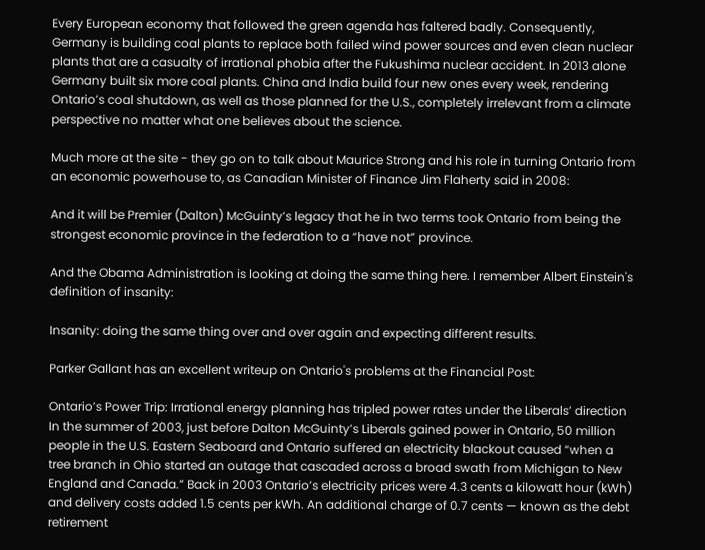Every European economy that followed the green agenda has faltered badly. Consequently, Germany is building coal plants to replace both failed wind power sources and even clean nuclear plants that are a casualty of irrational phobia after the Fukushima nuclear accident. In 2013 alone Germany built six more coal plants. China and India build four new ones every week, rendering Ontario’s coal shutdown, as well as those planned for the U.S., completely irrelevant from a climate perspective no matter what one believes about the science.

Much more at the site - they go on to talk about Maurice Strong and his role in turning Ontario from an economic powerhouse to, as Canadian Minister of Finance Jim Flaherty said in 2008:

And it will be Premier (Dalton) McGuinty’s legacy that he in two terms took Ontario from being the strongest economic province in the federation to a “have not” province.

And the Obama Administration is looking at doing the same thing here. I remember Albert Einstein's definition of insanity:

Insanity: doing the same thing over and over again and expecting different results.

Parker Gallant has an excellent writeup on Ontario's problems at the Financial Post:

Ontario’s Power Trip: Irrational energy planning has tripled power rates under the Liberals’ direction
In the summer of 2003, just before Dalton McGuinty’s Liberals gained power in Ontario, 50 million people in the U.S. Eastern Seaboard and Ontario suffered an electricity blackout caused “when a tree branch in Ohio started an outage that cascaded across a broad swath from Michigan to New England and Canada.” Back in 2003 Ontario’s electricity prices were 4.3 cents a kilowatt hour (kWh) and delivery costs added 1.5 cents per kWh. An additional charge of 0.7 cents — known as the debt retirement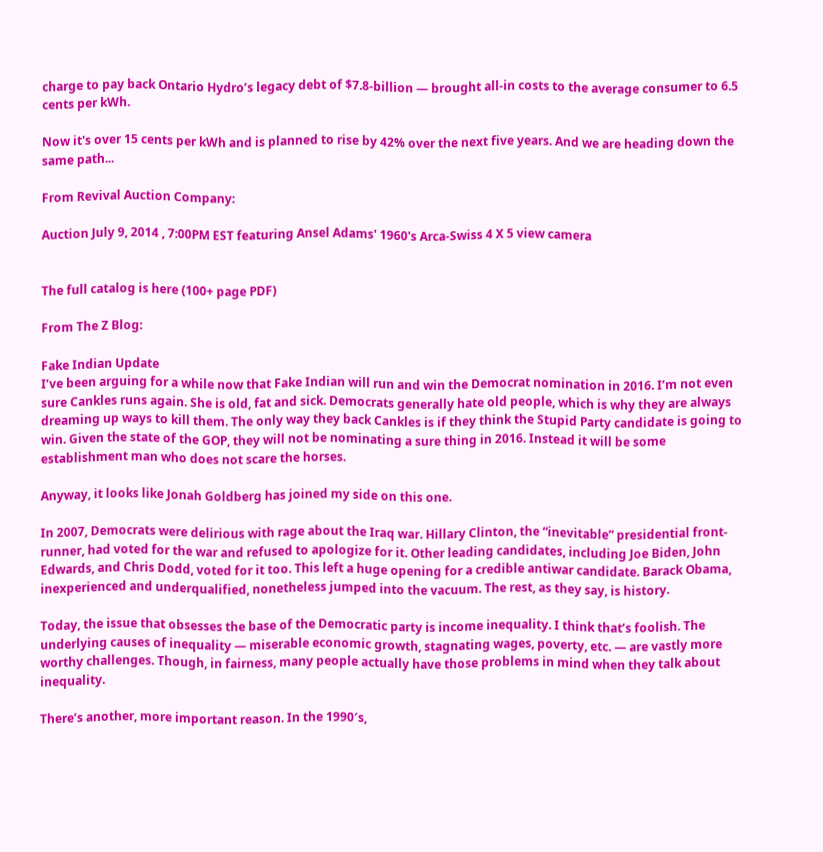charge to pay back Ontario Hydro’s legacy debt of $7.8-billion — brought all-in costs to the average consumer to 6.5 cents per kWh.

Now it's over 15 cents per kWh and is planned to rise by 42% over the next five years. And we are heading down the same path...

From Revival Auction Company:

Auction July 9, 2014 , 7:00PM EST featuring Ansel Adams' 1960's Arca-Swiss 4 X 5 view camera


The full catalog is here (100+ page PDF)

From The Z Blog:

Fake Indian Update
I’ve been arguing for a while now that Fake Indian will run and win the Democrat nomination in 2016. I’m not even sure Cankles runs again. She is old, fat and sick. Democrats generally hate old people, which is why they are always dreaming up ways to kill them. The only way they back Cankles is if they think the Stupid Party candidate is going to win. Given the state of the GOP, they will not be nominating a sure thing in 2016. Instead it will be some establishment man who does not scare the horses.

Anyway, it looks like Jonah Goldberg has joined my side on this one.

In 2007, Democrats were delirious with rage about the Iraq war. Hillary Clinton, the “inevitable” presidential front-runner, had voted for the war and refused to apologize for it. Other leading candidates, including Joe Biden, John Edwards, and Chris Dodd, voted for it too. This left a huge opening for a credible antiwar candidate. Barack Obama, inexperienced and underqualified, nonetheless jumped into the vacuum. The rest, as they say, is history.

Today, the issue that obsesses the base of the Democratic party is income inequality. I think that’s foolish. The underlying causes of inequality — miserable economic growth, stagnating wages, poverty, etc. — are vastly more worthy challenges. Though, in fairness, many people actually have those problems in mind when they talk about inequality.

There’s another, more important reason. In the 1990′s,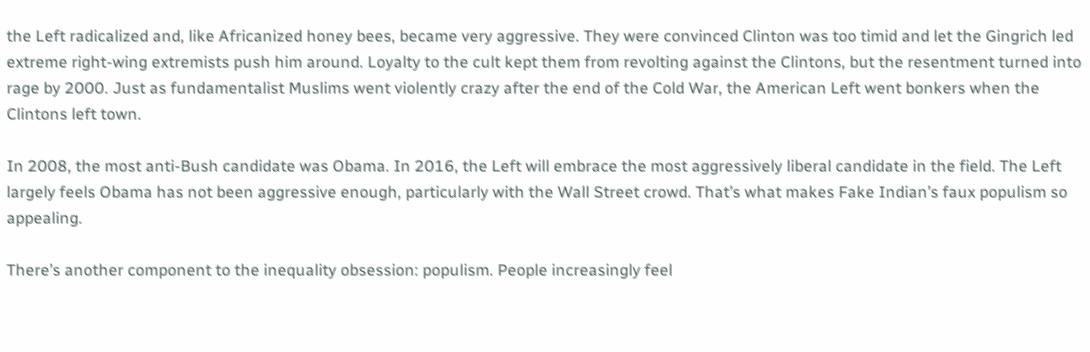the Left radicalized and, like Africanized honey bees, became very aggressive. They were convinced Clinton was too timid and let the Gingrich led extreme right-wing extremists push him around. Loyalty to the cult kept them from revolting against the Clintons, but the resentment turned into rage by 2000. Just as fundamentalist Muslims went violently crazy after the end of the Cold War, the American Left went bonkers when the Clintons left town.

In 2008, the most anti-Bush candidate was Obama. In 2016, the Left will embrace the most aggressively liberal candidate in the field. The Left largely feels Obama has not been aggressive enough, particularly with the Wall Street crowd. That’s what makes Fake Indian’s faux populism so appealing.

There’s another component to the inequality obsession: populism. People increasingly feel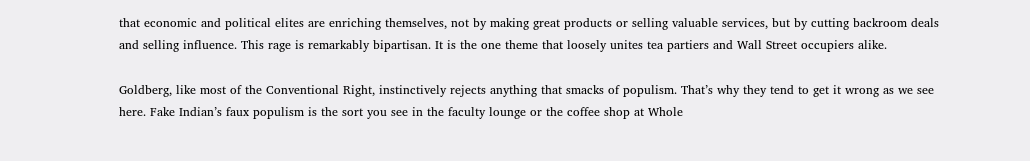that economic and political elites are enriching themselves, not by making great products or selling valuable services, but by cutting backroom deals and selling influence. This rage is remarkably bipartisan. It is the one theme that loosely unites tea partiers and Wall Street occupiers alike.

Goldberg, like most of the Conventional Right, instinctively rejects anything that smacks of populism. That’s why they tend to get it wrong as we see here. Fake Indian’s faux populism is the sort you see in the faculty lounge or the coffee shop at Whole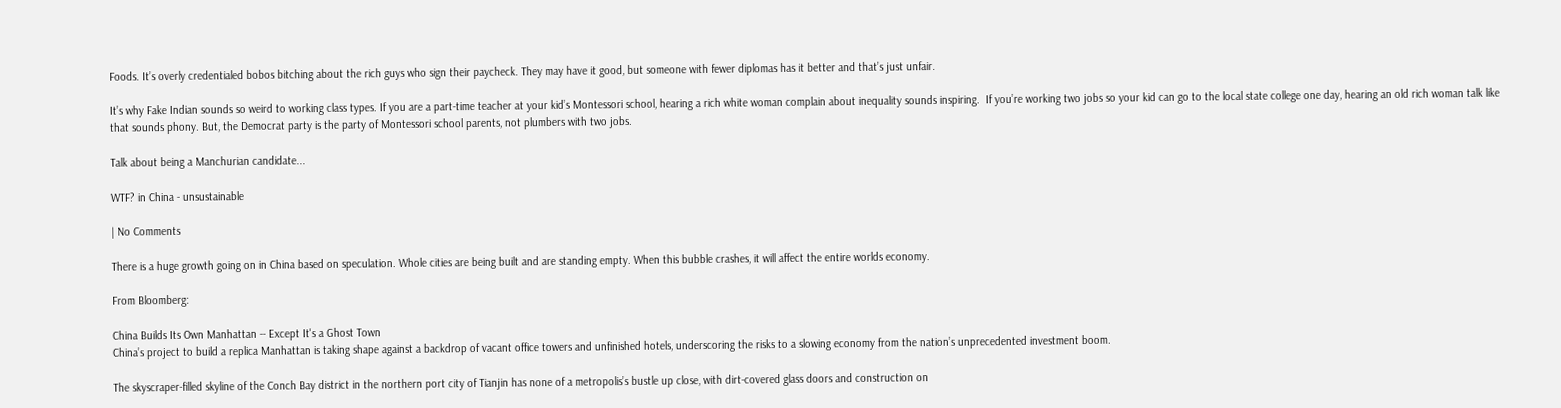Foods. It’s overly credentialed bobos bitching about the rich guys who sign their paycheck. They may have it good, but someone with fewer diplomas has it better and that’s just unfair.

It’s why Fake Indian sounds so weird to working class types. If you are a part-time teacher at your kid’s Montessori school, hearing a rich white woman complain about inequality sounds inspiring.  If you’re working two jobs so your kid can go to the local state college one day, hearing an old rich woman talk like that sounds phony. But, the Democrat party is the party of Montessori school parents, not plumbers with two jobs.

Talk about being a Manchurian candidate...

WTF? in China - unsustainable

| No Comments

There is a huge growth going on in China based on speculation. Whole cities are being built and are standing empty. When this bubble crashes, it will affect the entire worlds economy.

From Bloomberg:

China Builds Its Own Manhattan -- Except It's a Ghost Town
China’s project to build a replica Manhattan is taking shape against a backdrop of vacant office towers and unfinished hotels, underscoring the risks to a slowing economy from the nation’s unprecedented investment boom.

The skyscraper-filled skyline of the Conch Bay district in the northern port city of Tianjin has none of a metropolis’s bustle up close, with dirt-covered glass doors and construction on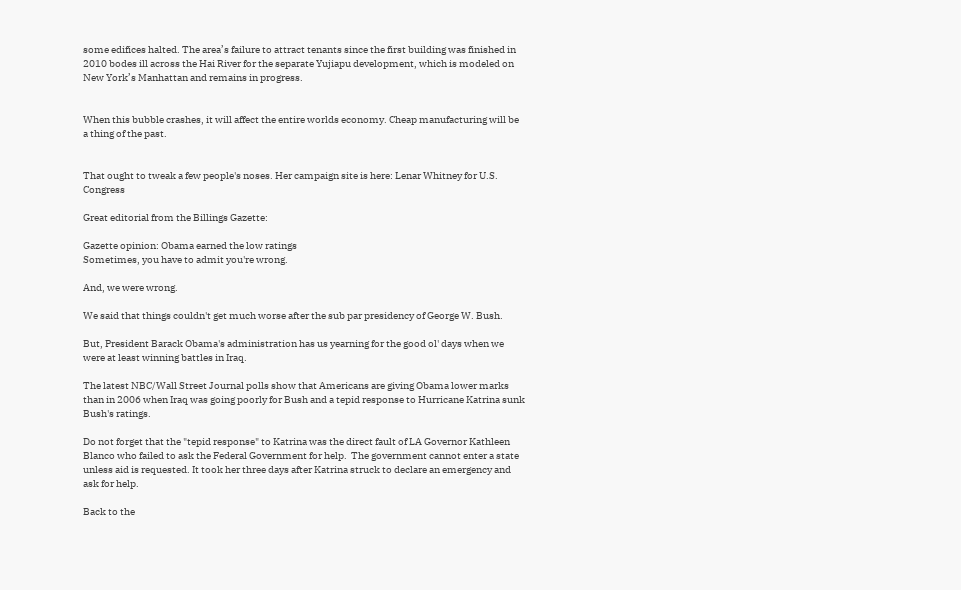some edifices halted. The area’s failure to attract tenants since the first building was finished in 2010 bodes ill across the Hai River for the separate Yujiapu development, which is modeled on New York’s Manhattan and remains in progress.


When this bubble crashes, it will affect the entire worlds economy. Cheap manufacturing will be a thing of the past.


That ought to tweak a few people's noses. Her campaign site is here: Lenar Whitney for U.S. Congress

Great editorial from the Billings Gazette:

Gazette opinion: Obama earned the low ratings
Sometimes, you have to admit you're wrong.

And, we were wrong.

We said that things couldn't get much worse after the sub par presidency of George W. Bush.

But, President Barack Obama's administration has us yearning for the good ol' days when we were at least winning battles in Iraq.

The latest NBC/Wall Street Journal polls show that Americans are giving Obama lower marks than in 2006 when Iraq was going poorly for Bush and a tepid response to Hurricane Katrina sunk Bush's ratings.

Do not forget that the "tepid response" to Katrina was the direct fault of LA Governor Kathleen Blanco who failed to ask the Federal Government for help.  The government cannot enter a state unless aid is requested. It took her three days after Katrina struck to declare an emergency and ask for help.

Back to the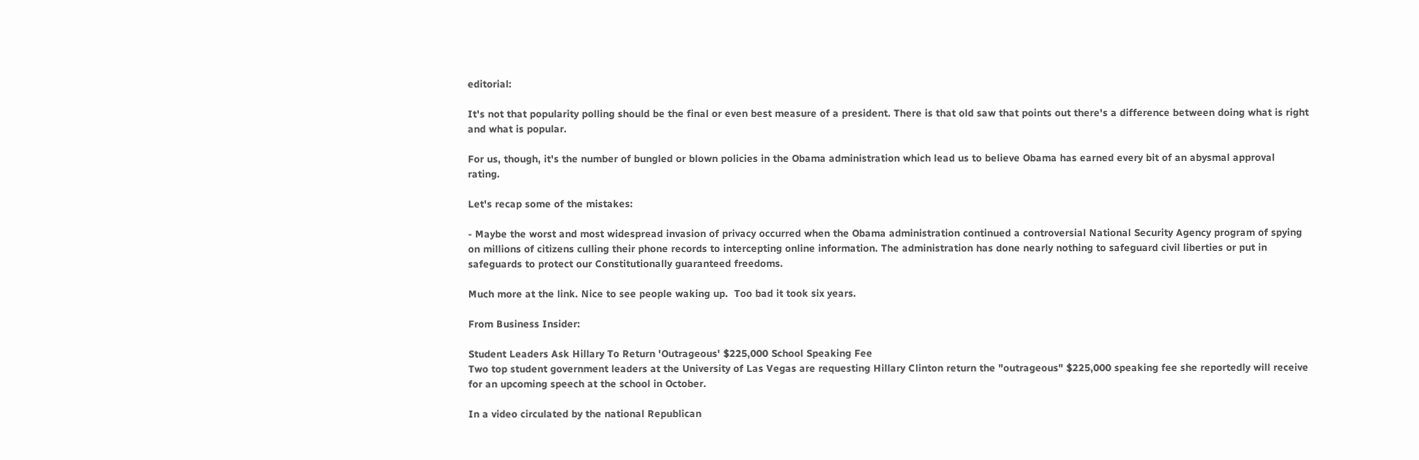editorial:

It's not that popularity polling should be the final or even best measure of a president. There is that old saw that points out there's a difference between doing what is right and what is popular.

For us, though, it's the number of bungled or blown policies in the Obama administration which lead us to believe Obama has earned every bit of an abysmal approval rating.

Let's recap some of the mistakes:

- Maybe the worst and most widespread invasion of privacy occurred when the Obama administration continued a controversial National Security Agency program of spying on millions of citizens culling their phone records to intercepting online information. The administration has done nearly nothing to safeguard civil liberties or put in safeguards to protect our Constitutionally guaranteed freedoms.

Much more at the link. Nice to see people waking up.  Too bad it took six years.

From Business Insider:

Student Leaders Ask Hillary To Return 'Outrageous' $225,000 School Speaking Fee
Two top student government leaders at the University of Las Vegas are requesting Hillary Clinton return the "outrageous" $225,000 speaking fee she reportedly will receive for an upcoming speech at the school in October.

In a video circulated by the national Republican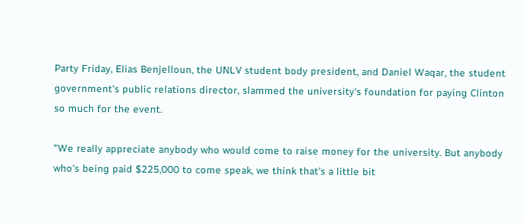Party Friday, Elias Benjelloun, the UNLV student body president, and Daniel Waqar, the student government's public relations director, slammed the university's foundation for paying Clinton so much for the event.

"We really appreciate anybody who would come to raise money for the university. But anybody who's being paid $225,000 to come speak, we think that's a little bit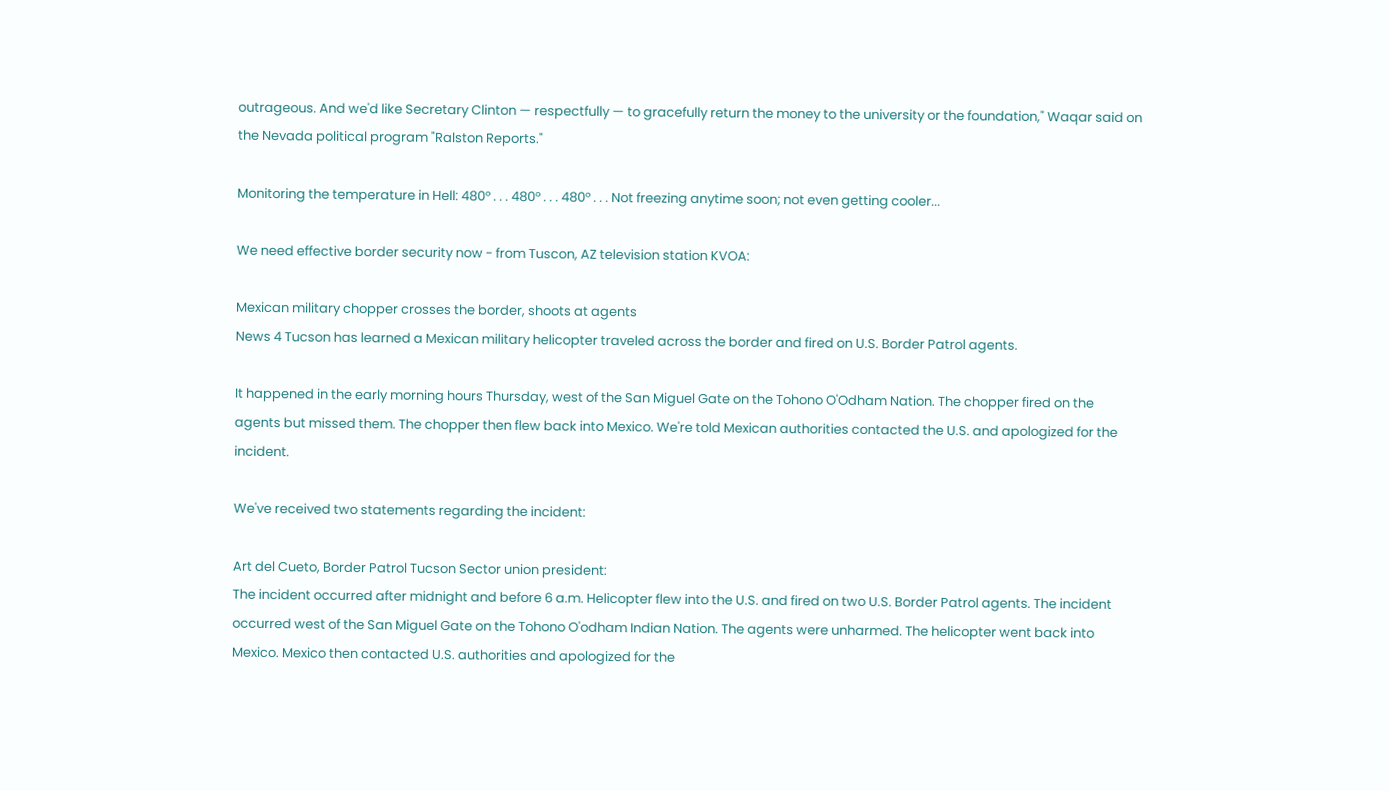outrageous. And we'd like Secretary Clinton — respectfully — to gracefully return the money to the university or the foundation," Waqar said on the Nevada political program "Ralston Reports."

Monitoring the temperature in Hell: 480° . . . 480° . . . 480° . . . Not freezing anytime soon; not even getting cooler...

We need effective border security now - from Tuscon, AZ television station KVOA:

Mexican military chopper crosses the border, shoots at agents
News 4 Tucson has learned a Mexican military helicopter traveled across the border and fired on U.S. Border Patrol agents.

It happened in the early morning hours Thursday, west of the San Miguel Gate on the Tohono O'Odham Nation. The chopper fired on the agents but missed them. The chopper then flew back into Mexico. We're told Mexican authorities contacted the U.S. and apologized for the incident.

We've received two statements regarding the incident:

Art del Cueto, Border Patrol Tucson Sector union president:
The incident occurred after midnight and before 6 a.m. Helicopter flew into the U.S. and fired on two U.S. Border Patrol agents. The incident occurred west of the San Miguel Gate on the Tohono O'odham Indian Nation. The agents were unharmed. The helicopter went back into Mexico. Mexico then contacted U.S. authorities and apologized for the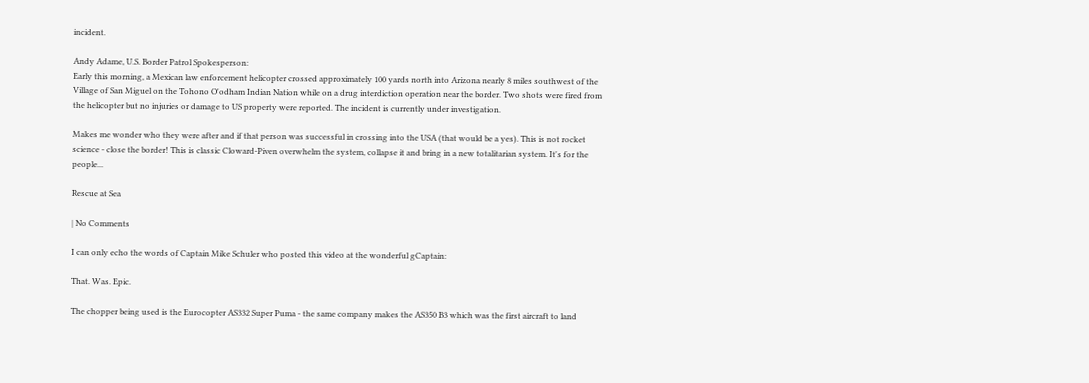incident.

Andy Adame, U.S. Border Patrol Spokesperson:
Early this morning, a Mexican law enforcement helicopter crossed approximately 100 yards north into Arizona nearly 8 miles southwest of the Village of San Miguel on the Tohono O'odham Indian Nation while on a drug interdiction operation near the border. Two shots were fired from the helicopter but no injuries or damage to US property were reported. The incident is currently under investigation.

Makes me wonder who they were after and if that person was successful in crossing into the USA (that would be a yes). This is not rocket science - close the border! This is classic Cloward-Piven overwhelm the system, collapse it and bring in a new totalitarian system. It's for the people...

Rescue at Sea

| No Comments

I can only echo the words of Captain Mike Schuler who posted this video at the wonderful gCaptain:

That. Was. Epic.

The chopper being used is the Eurocopter AS332 Super Puma - the same company makes the AS350 B3 which was the first aircraft to land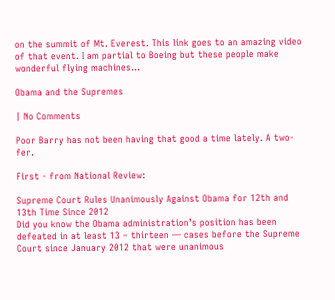on the summit of Mt. Everest. This link goes to an amazing video of that event. I am partial to Boeing but these people make wonderful flying machines...

Obama and the Supremes

| No Comments

Poor Barry has not been having that good a time lately. A two-fer.

First - from National Review:

Supreme Court Rules Unanimously Against Obama for 12th and 13th Time Since 2012
Did you know the Obama administration’s position has been defeated in at least 13 – thirteen — cases before the Supreme Court since January 2012 that were unanimous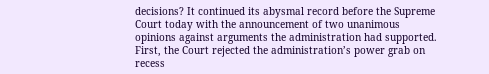decisions? It continued its abysmal record before the Supreme Court today with the announcement of two unanimous opinions against arguments the administration had supported. First, the Court rejected the administration’s power grab on recess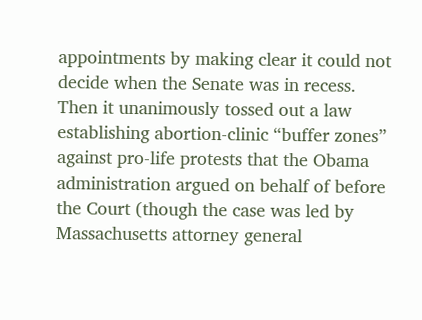appointments by making clear it could not decide when the Senate was in recess. Then it unanimously tossed out a law establishing abortion-clinic “buffer zones” against pro-life protests that the Obama administration argued on behalf of before the Court (though the case was led by Massachusetts attorney general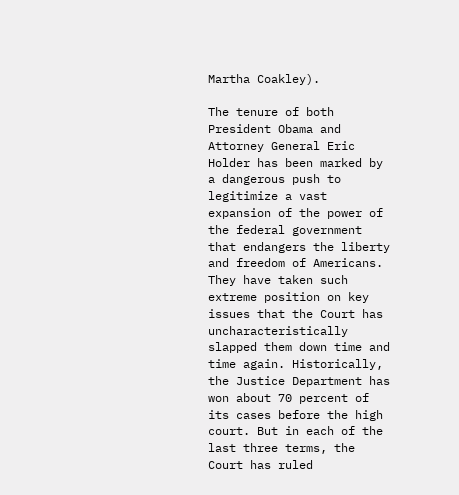Martha Coakley).

The tenure of both President Obama and Attorney General Eric Holder has been marked by a dangerous push to legitimize a vast expansion of the power of the federal government that endangers the liberty and freedom of Americans. They have taken such extreme position on key issues that the Court has uncharacteristically slapped them down time and time again. Historically, the Justice Department has won about 70 percent of its cases before the high court. But in each of the last three terms, the Court has ruled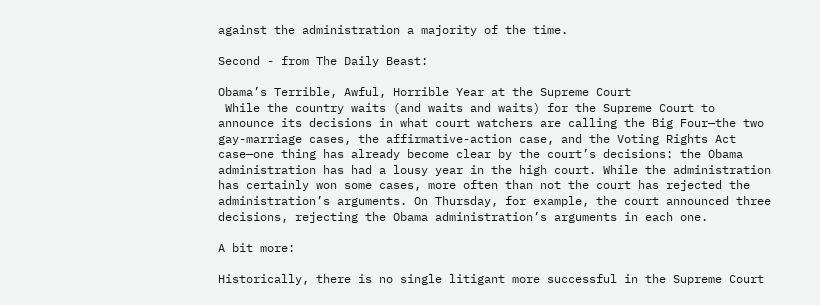against the administration a majority of the time.

Second - from The Daily Beast:

Obama’s Terrible, Awful, Horrible Year at the Supreme Court
 While the country waits (and waits and waits) for the Supreme Court to announce its decisions in what court watchers are calling the Big Four—the two gay-marriage cases, the affirmative-action case, and the Voting Rights Act case—one thing has already become clear by the court’s decisions: the Obama administration has had a lousy year in the high court. While the administration has certainly won some cases, more often than not the court has rejected the administration’s arguments. On Thursday, for example, the court announced three decisions, rejecting the Obama administration’s arguments in each one.

A bit more:

Historically, there is no single litigant more successful in the Supreme Court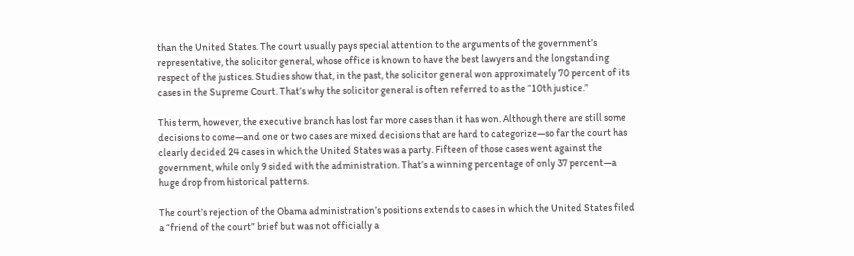than the United States. The court usually pays special attention to the arguments of the government’s representative, the solicitor general, whose office is known to have the best lawyers and the longstanding respect of the justices. Studies show that, in the past, the solicitor general won approximately 70 percent of its cases in the Supreme Court. That’s why the solicitor general is often referred to as the “10th justice.”

This term, however, the executive branch has lost far more cases than it has won. Although there are still some decisions to come—and one or two cases are mixed decisions that are hard to categorize—so far the court has clearly decided 24 cases in which the United States was a party. Fifteen of those cases went against the government, while only 9 sided with the administration. That’s a winning percentage of only 37 percent—a huge drop from historical patterns.

The court’s rejection of the Obama administration’s positions extends to cases in which the United States filed a “friend of the court” brief but was not officially a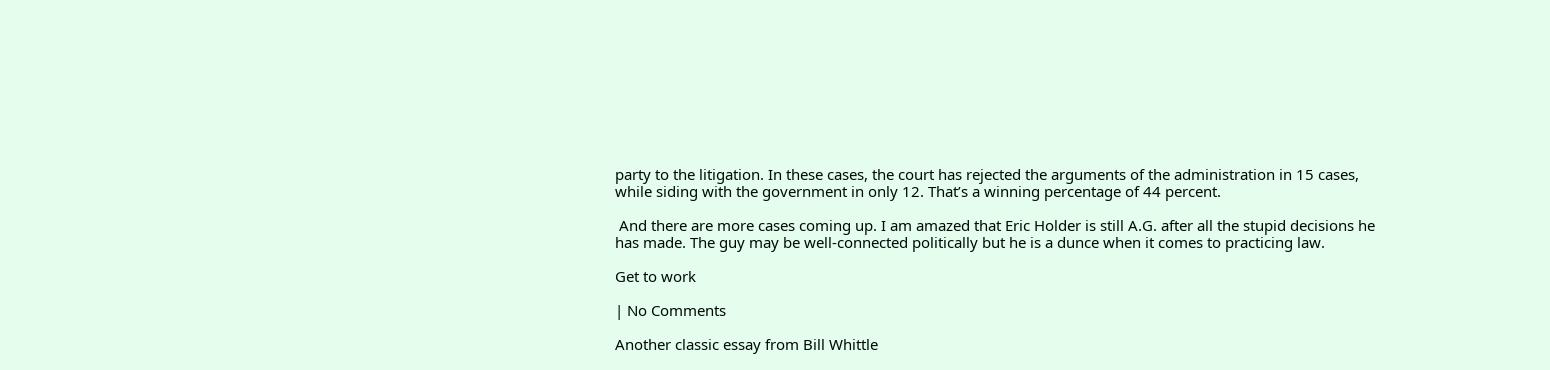party to the litigation. In these cases, the court has rejected the arguments of the administration in 15 cases, while siding with the government in only 12. That’s a winning percentage of 44 percent.

 And there are more cases coming up. I am amazed that Eric Holder is still A.G. after all the stupid decisions he has made. The guy may be well-connected politically but he is a dunce when it comes to practicing law.

Get to work

| No Comments

Another classic essay from Bill Whittle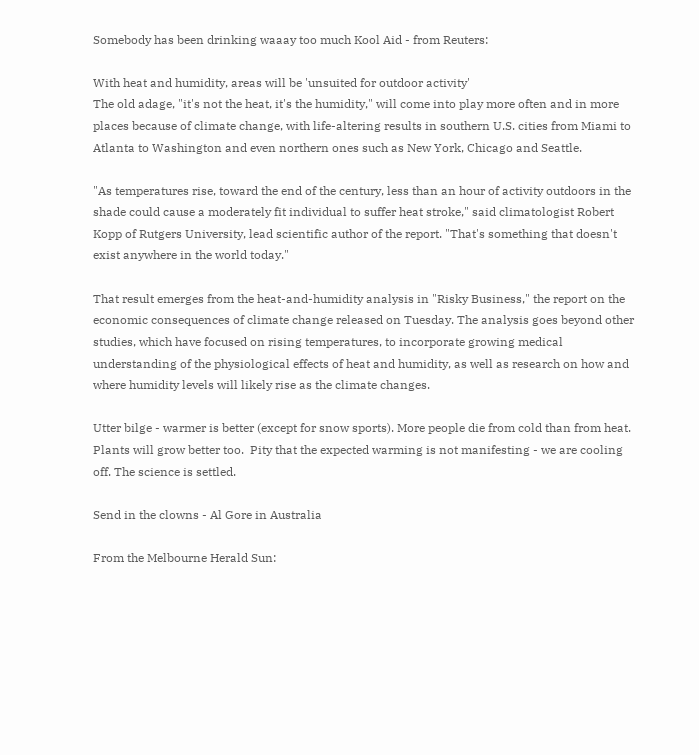Somebody has been drinking waaay too much Kool Aid - from Reuters:

With heat and humidity, areas will be 'unsuited for outdoor activity'
The old adage, "it's not the heat, it's the humidity," will come into play more often and in more places because of climate change, with life-altering results in southern U.S. cities from Miami to Atlanta to Washington and even northern ones such as New York, Chicago and Seattle.

"As temperatures rise, toward the end of the century, less than an hour of activity outdoors in the shade could cause a moderately fit individual to suffer heat stroke," said climatologist Robert Kopp of Rutgers University, lead scientific author of the report. "That's something that doesn't exist anywhere in the world today."

That result emerges from the heat-and-humidity analysis in "Risky Business," the report on the economic consequences of climate change released on Tuesday. The analysis goes beyond other studies, which have focused on rising temperatures, to incorporate growing medical understanding of the physiological effects of heat and humidity, as well as research on how and where humidity levels will likely rise as the climate changes.

Utter bilge - warmer is better (except for snow sports). More people die from cold than from heat. Plants will grow better too.  Pity that the expected warming is not manifesting - we are cooling off. The science is settled.

Send in the clowns - Al Gore in Australia

From the Melbourne Herald Sun: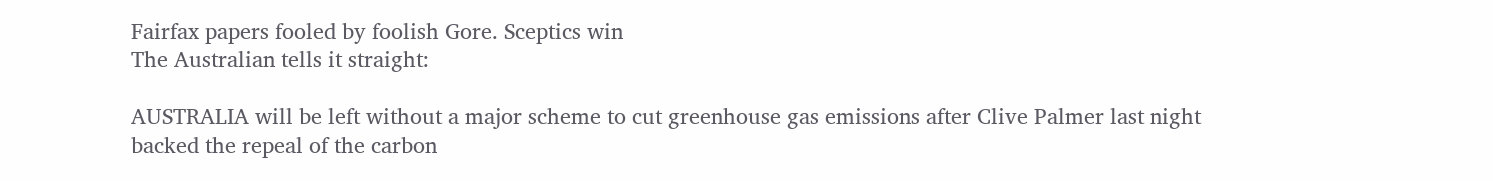Fairfax papers fooled by foolish Gore. Sceptics win
The Australian tells it straight:

AUSTRALIA will be left without a major scheme to cut greenhouse gas emissions after Clive Palmer last night backed the repeal of the carbon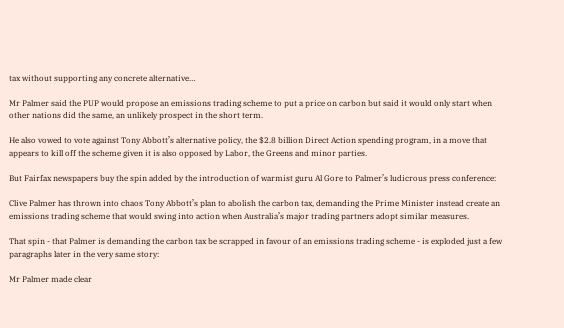tax without supporting any concrete alternative…

Mr Palmer said the PUP would propose an emissions trading scheme to put a price on carbon but said it would only start when other nations did the same, an unlikely prospect in the short term.

He also vowed to vote against Tony Abbott’s alternative policy, the $2.8 billion Direct Action spending program, in a move that appears to kill off the scheme given it is also opposed by Labor, the Greens and minor parties.

But Fairfax newspapers buy the spin added by the introduction of warmist guru Al Gore to Palmer’s ludicrous press conference:

Clive Palmer has thrown into chaos Tony Abbott’s plan to abolish the carbon tax, demanding the Prime Minister instead create an emissions trading scheme that would swing into action when Australia’s major trading partners adopt similar measures.

That spin - that Palmer is demanding the carbon tax be scrapped in favour of an emissions trading scheme - is exploded just a few paragraphs later in the very same story:

Mr Palmer made clear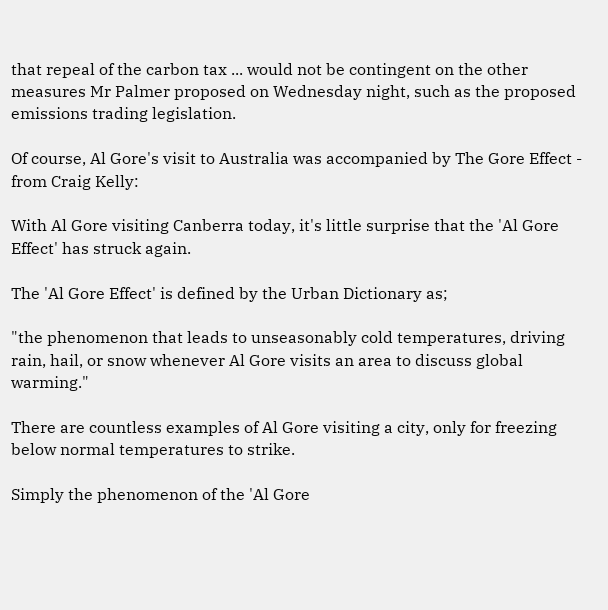that repeal of the carbon tax ... would not be contingent on the other measures Mr Palmer proposed on Wednesday night, such as the proposed emissions trading legislation.

Of course, Al Gore's visit to Australia was accompanied by The Gore Effect - from Craig Kelly:

With Al Gore visiting Canberra today, it's little surprise that the 'Al Gore Effect' has struck again.

The 'Al Gore Effect' is defined by the Urban Dictionary as;

"the phenomenon that leads to unseasonably cold temperatures, driving rain, hail, or snow whenever Al Gore visits an area to discuss global warming."

There are countless examples of Al Gore visiting a city, only for freezing below normal temperatures to strike.

Simply the phenomenon of the 'Al Gore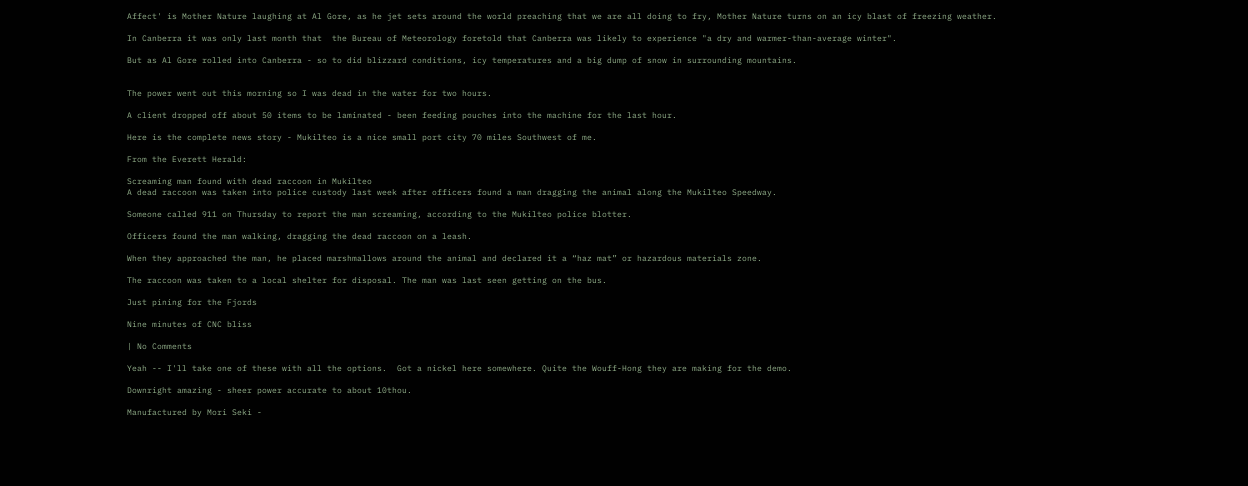Affect' is Mother Nature laughing at Al Gore, as he jet sets around the world preaching that we are all doing to fry, Mother Nature turns on an icy blast of freezing weather.

In Canberra it was only last month that  the Bureau of Meteorology foretold that Canberra was likely to experience "a dry and warmer-than-average winter".

But as Al Gore rolled into Canberra - so to did blizzard conditions, icy temperatures and a big dump of snow in surrounding mountains.


The power went out this morning so I was dead in the water for two hours.

A client dropped off about 50 items to be laminated - been feeding pouches into the machine for the last hour.

Here is the complete news story - Mukilteo is a nice small port city 70 miles Southwest of me.

From the Everett Herald:

Screaming man found with dead raccoon in Mukilteo
A dead raccoon was taken into police custody last week after officers found a man dragging the animal along the Mukilteo Speedway.

Someone called 911 on Thursday to report the man screaming, according to the Mukilteo police blotter.

Officers found the man walking, dragging the dead raccoon on a leash.

When they approached the man, he placed marshmallows around the animal and declared it a “haz mat” or hazardous materials zone.

The raccoon was taken to a local shelter for disposal. The man was last seen getting on the bus.

Just pining for the Fjords

Nine minutes of CNC bliss

| No Comments

Yeah -- I'll take one of these with all the options.  Got a nickel here somewhere. Quite the Wouff-Hong they are making for the demo.

Downright amazing - sheer power accurate to about 10thou.

Manufactured by Mori Seki -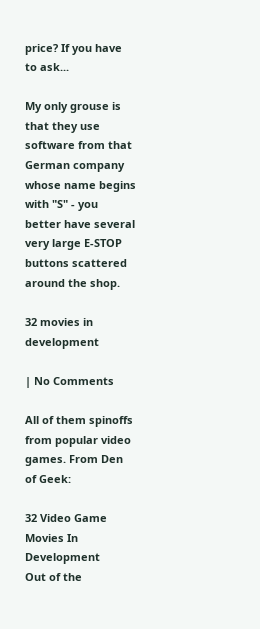price? If you have to ask...

My only grouse is that they use software from that German company whose name begins with "S" - you better have several very large E-STOP buttons scattered around the shop.

32 movies in development

| No Comments

All of them spinoffs from popular video games. From Den of Geek:

32 Video Game Movies In Development
Out of the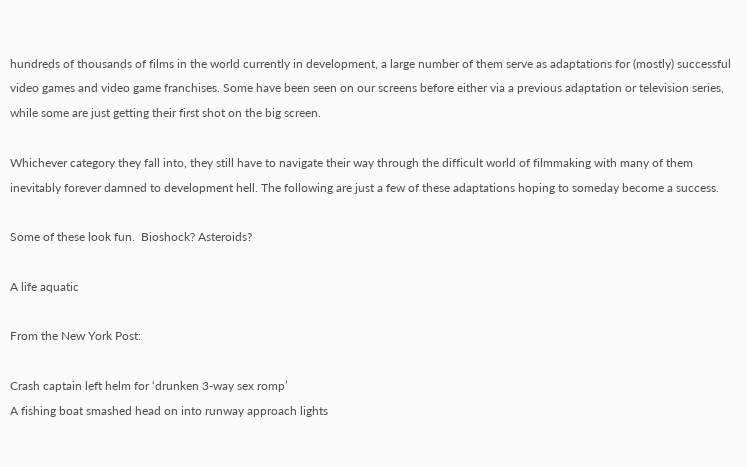hundreds of thousands of films in the world currently in development, a large number of them serve as adaptations for (mostly) successful video games and video game franchises. Some have been seen on our screens before either via a previous adaptation or television series, while some are just getting their first shot on the big screen.

Whichever category they fall into, they still have to navigate their way through the difficult world of filmmaking with many of them inevitably forever damned to development hell. The following are just a few of these adaptations hoping to someday become a success.

Some of these look fun.  Bioshock? Asteroids?

A life aquatic

From the New York Post:

Crash captain left helm for ‘drunken 3-way sex romp’
A fishing boat smashed head on into runway approach lights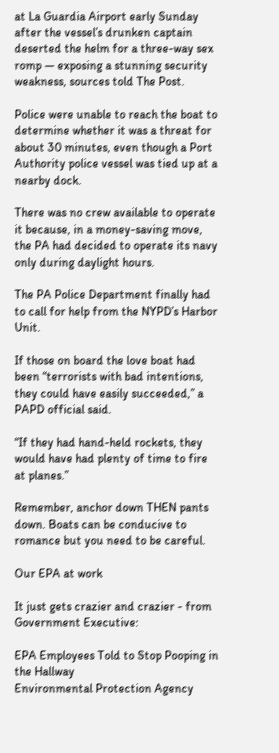at La Guardia Airport early Sunday after the vessel’s drunken captain deserted the helm for a three-way sex romp — exposing a stunning security weakness, sources told The Post.

Police were unable to reach the boat to determine whether it was a threat for about 30 minutes, even though a Port Authority police vessel was tied up at a nearby dock.

There was no crew available to operate it because, in a money-saving move, the PA had decided to operate its navy only during daylight hours.

The PA Police Department finally had to call for help from the NYPD’s Harbor Unit.

If those on board the love boat had been “terrorists with bad intentions, they could have easily succeeded,’’ a PAPD official said.

“If they had hand-held rockets, they would have had plenty of time to fire at planes.’’

Remember, anchor down THEN pants down. Boats can be conducive to romance but you need to be careful.

Our EPA at work

It just gets crazier and crazier - from Government Executive:

EPA Employees Told to Stop Pooping in the Hallway
Environmental Protection Agency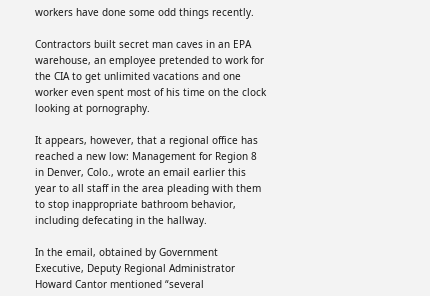workers have done some odd things recently.

Contractors built secret man caves in an EPA warehouse, an employee pretended to work for the CIA to get unlimited vacations and one worker even spent most of his time on the clock looking at pornography.

It appears, however, that a regional office has reached a new low: Management for Region 8 in Denver, Colo., wrote an email earlier this year to all staff in the area pleading with them to stop inappropriate bathroom behavior, including defecating in the hallway.

In the email, obtained by Government Executive, Deputy Regional Administrator Howard Cantor mentioned “several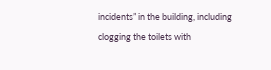incidents” in the building, including clogging the toilets with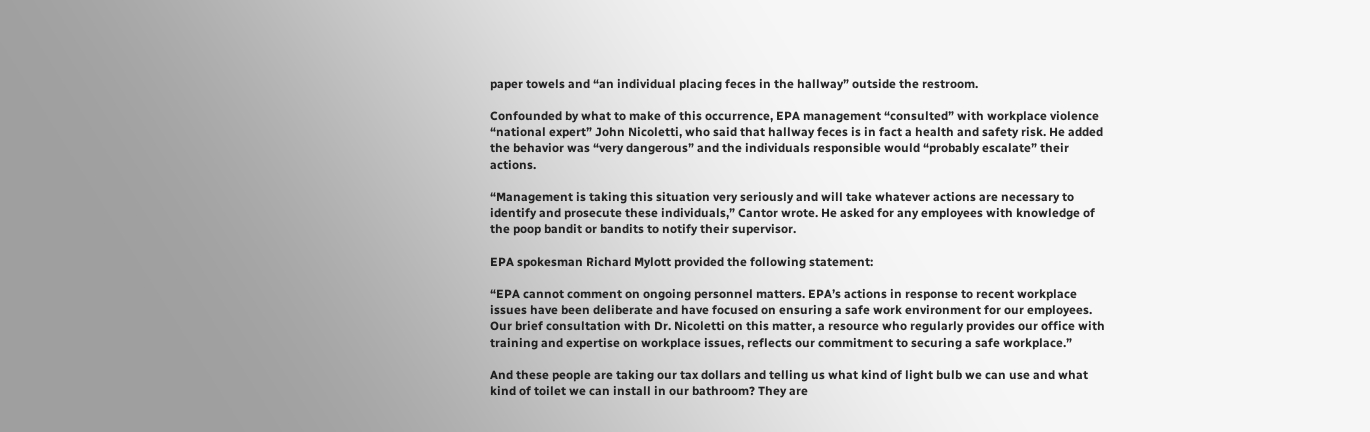paper towels and “an individual placing feces in the hallway” outside the restroom.

Confounded by what to make of this occurrence, EPA management “consulted” with workplace violence “national expert” John Nicoletti, who said that hallway feces is in fact a health and safety risk. He added the behavior was “very dangerous” and the individuals responsible would “probably escalate” their actions.

“Management is taking this situation very seriously and will take whatever actions are necessary to identify and prosecute these individuals,” Cantor wrote. He asked for any employees with knowledge of the poop bandit or bandits to notify their supervisor.

EPA spokesman Richard Mylott provided the following statement:

“EPA cannot comment on ongoing personnel matters. EPA’s actions in response to recent workplace issues have been deliberate and have focused on ensuring a safe work environment for our employees. Our brief consultation with Dr. Nicoletti on this matter, a resource who regularly provides our office with training and expertise on workplace issues, reflects our commitment to securing a safe workplace.”

And these people are taking our tax dollars and telling us what kind of light bulb we can use and what kind of toilet we can install in our bathroom? They are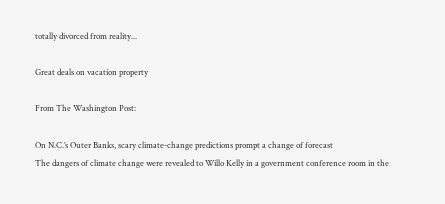totally divorced from reality...

Great deals on vacation property

From The Washington Post:

On N.C.’s Outer Banks, scary climate-change predictions prompt a change of forecast
The dangers of climate change were revealed to Willo Kelly in a government conference room in the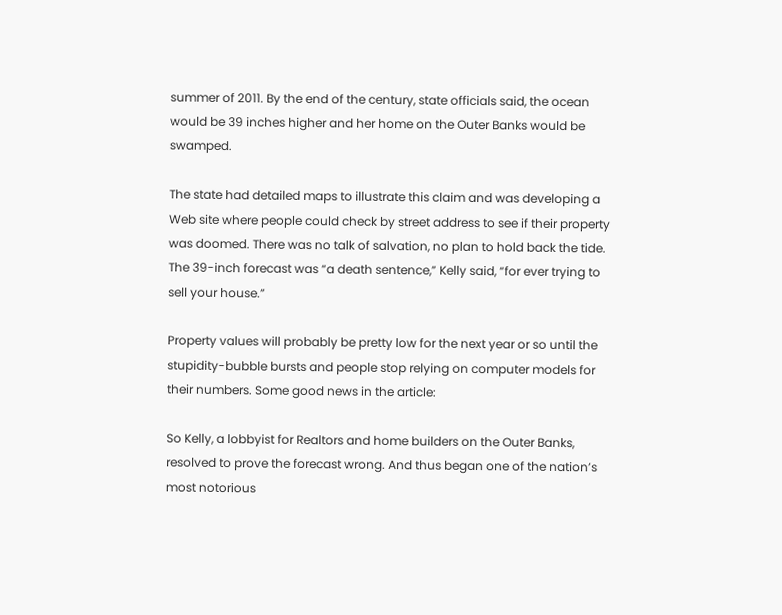summer of 2011. By the end of the century, state officials said, the ocean would be 39 inches higher and her home on the Outer Banks would be swamped.

The state had detailed maps to illustrate this claim and was developing a Web site where people could check by street address to see if their property was doomed. There was no talk of salvation, no plan to hold back the tide. The 39-inch forecast was “a death sentence,” Kelly said, “for ever trying to sell your house.”

Property values will probably be pretty low for the next year or so until the stupidity-bubble bursts and people stop relying on computer models for their numbers. Some good news in the article:

So Kelly, a lobbyist for Realtors and home builders on the Outer Banks, resolved to prove the forecast wrong. And thus began one of the nation’s most notorious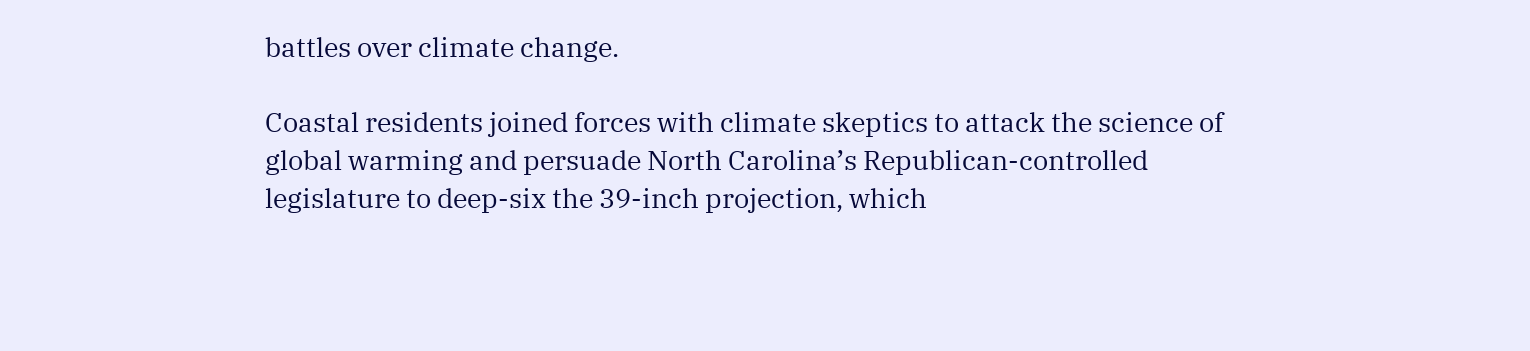battles over climate change.

Coastal residents joined forces with climate skeptics to attack the science of global warming and persuade North Carolina’s Republican-controlled legislature to deep-six the 39-inch projection, which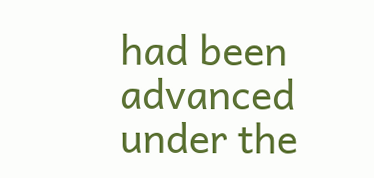had been advanced under the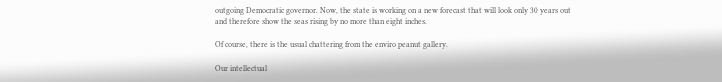outgoing Democratic governor. Now, the state is working on a new forecast that will look only 30 years out and therefore show the seas rising by no more than eight inches.

Of course, there is the usual chattering from the enviro peanut gallery.

Our intellectual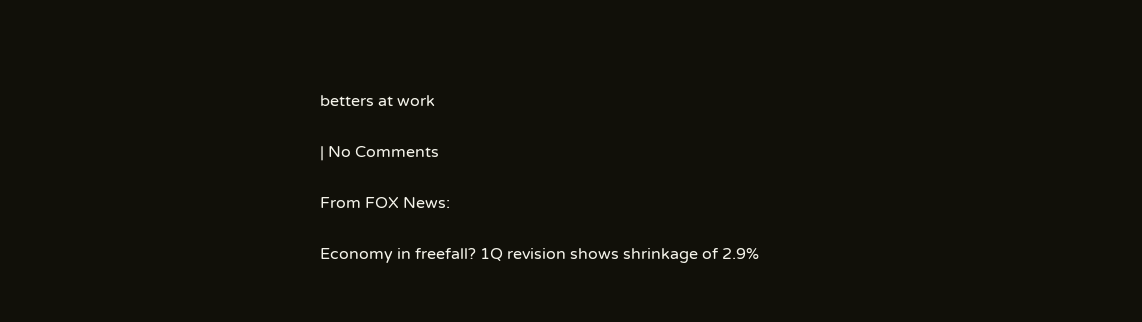betters at work

| No Comments

From FOX News:

Economy in freefall? 1Q revision shows shrinkage of 2.9%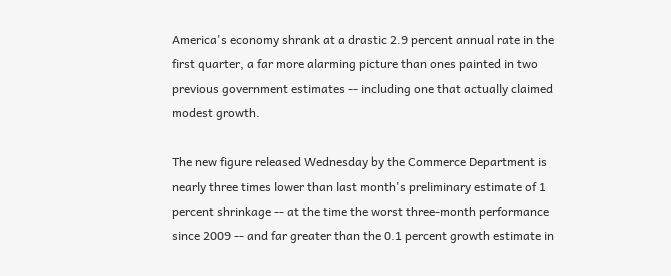America's economy shrank at a drastic 2.9 percent annual rate in the first quarter, a far more alarming picture than ones painted in two previous government estimates -- including one that actually claimed modest growth.

The new figure released Wednesday by the Commerce Department is nearly three times lower than last month's preliminary estimate of 1 percent shrinkage -- at the time the worst three-month performance since 2009 -- and far greater than the 0.1 percent growth estimate in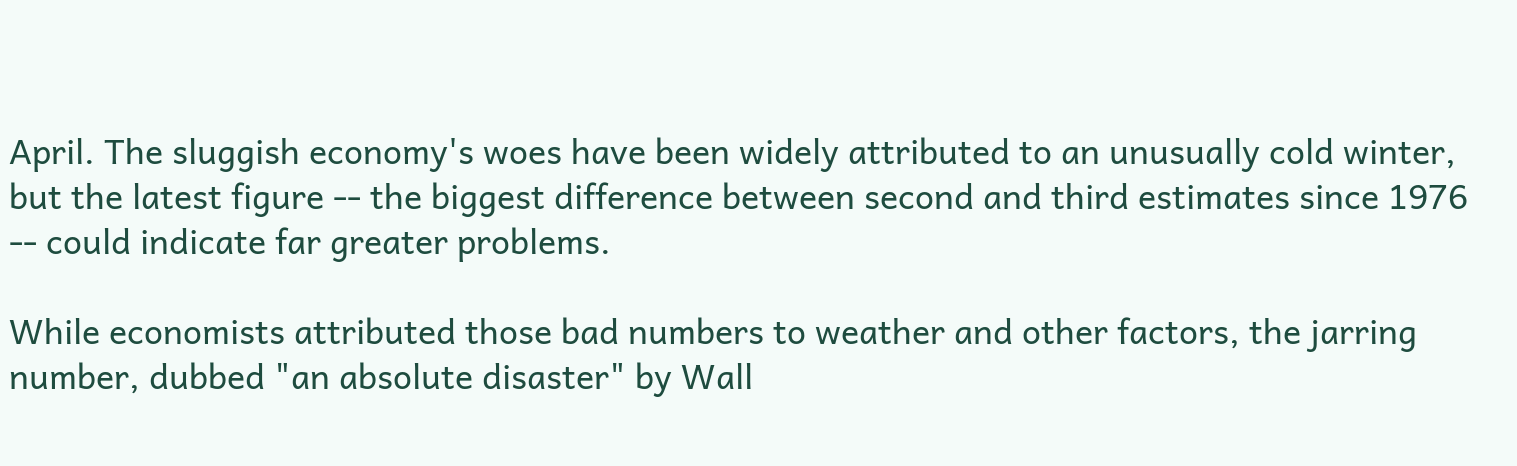April. The sluggish economy's woes have been widely attributed to an unusually cold winter, but the latest figure -- the biggest difference between second and third estimates since 1976 -- could indicate far greater problems.

While economists attributed those bad numbers to weather and other factors, the jarring number, dubbed "an absolute disaster" by Wall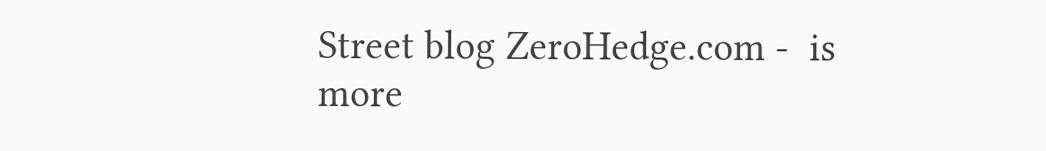Street blog ZeroHedge.com -  is more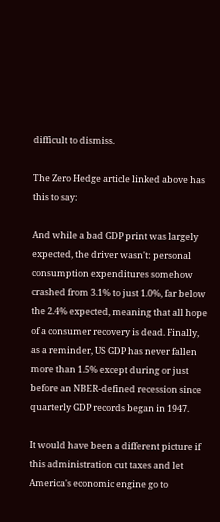difficult to dismiss.

The Zero Hedge article linked above has this to say:

And while a bad GDP print was largely expected, the driver wasn't: personal consumption expenditures somehow crashed from 3.1% to just 1.0%, far below the 2.4% expected, meaning that all hope of a consumer recovery is dead. Finally, as a reminder, US GDP has never fallen more than 1.5% except during or just before an NBER-defined recession since quarterly GDP records began in 1947.

It would have been a different picture if this administration cut taxes and let America's economic engine go to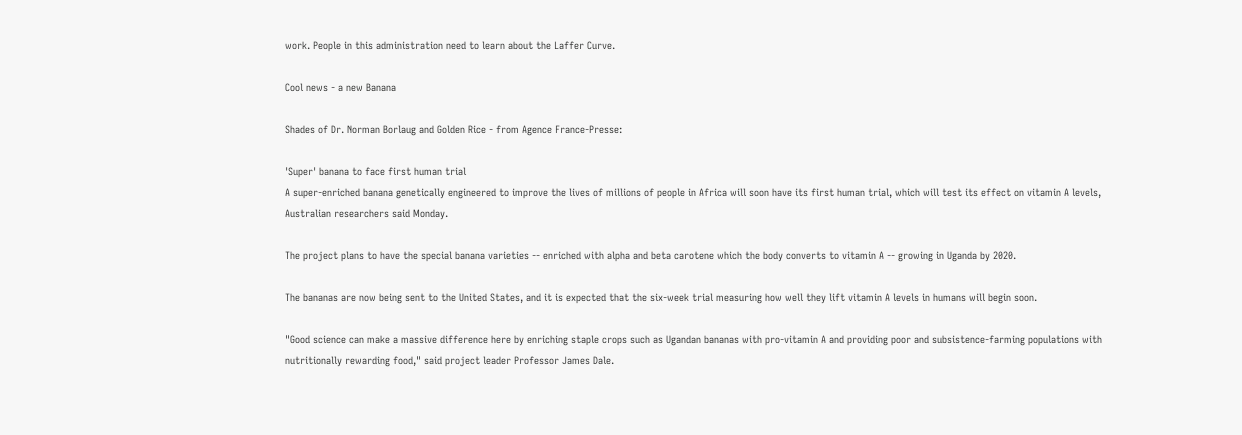work. People in this administration need to learn about the Laffer Curve.

Cool news - a new Banana

Shades of Dr. Norman Borlaug and Golden Rice - from Agence France-Presse:

'Super' banana to face first human trial
A super-enriched banana genetically engineered to improve the lives of millions of people in Africa will soon have its first human trial, which will test its effect on vitamin A levels, Australian researchers said Monday.

The project plans to have the special banana varieties -- enriched with alpha and beta carotene which the body converts to vitamin A -- growing in Uganda by 2020.

The bananas are now being sent to the United States, and it is expected that the six-week trial measuring how well they lift vitamin A levels in humans will begin soon.

"Good science can make a massive difference here by enriching staple crops such as Ugandan bananas with pro-vitamin A and providing poor and subsistence-farming populations with nutritionally rewarding food," said project leader Professor James Dale.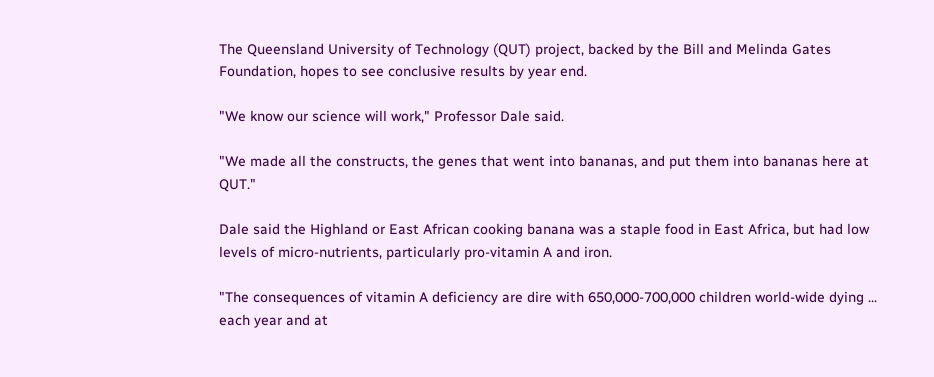The Queensland University of Technology (QUT) project, backed by the Bill and Melinda Gates Foundation, hopes to see conclusive results by year end.

"We know our science will work," Professor Dale said.

"We made all the constructs, the genes that went into bananas, and put them into bananas here at QUT."

Dale said the Highland or East African cooking banana was a staple food in East Africa, but had low levels of micro-nutrients, particularly pro-vitamin A and iron.

"The consequences of vitamin A deficiency are dire with 650,000-700,000 children world-wide dying ... each year and at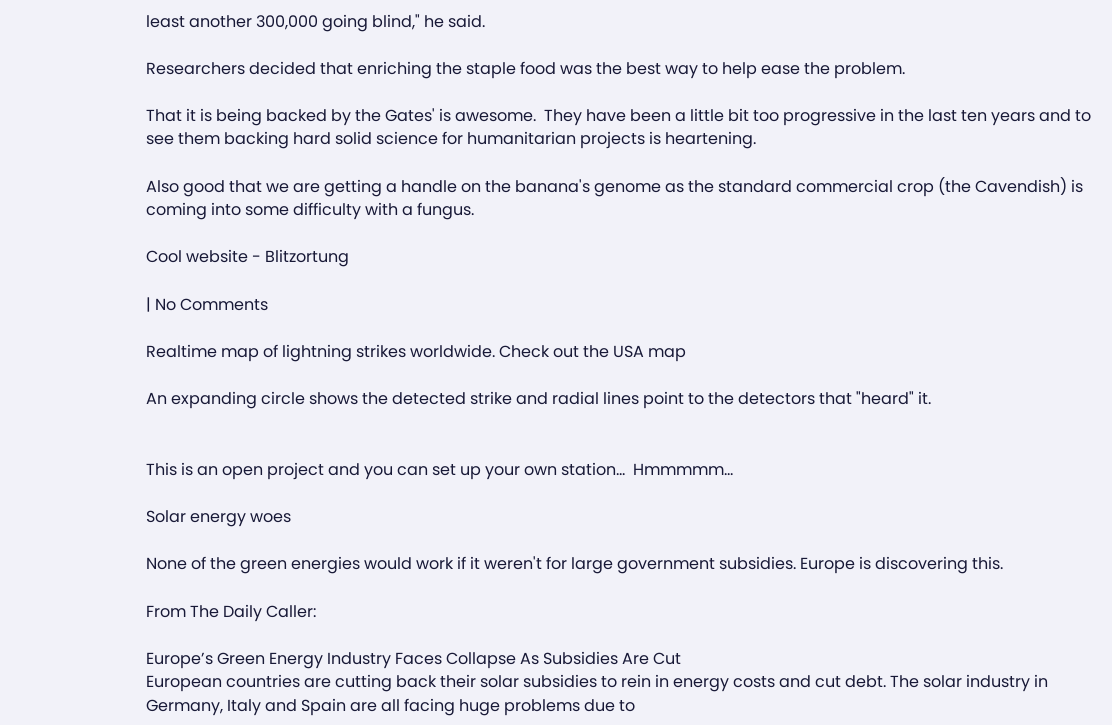least another 300,000 going blind," he said.

Researchers decided that enriching the staple food was the best way to help ease the problem.

That it is being backed by the Gates' is awesome.  They have been a little bit too progressive in the last ten years and to see them backing hard solid science for humanitarian projects is heartening.

Also good that we are getting a handle on the banana's genome as the standard commercial crop (the Cavendish) is coming into some difficulty with a fungus.

Cool website - Blitzortung

| No Comments

Realtime map of lightning strikes worldwide. Check out the USA map

An expanding circle shows the detected strike and radial lines point to the detectors that "heard" it.


This is an open project and you can set up your own station...  Hmmmmm...

Solar energy woes

None of the green energies would work if it weren't for large government subsidies. Europe is discovering this.

From The Daily Caller:

Europe’s Green Energy Industry Faces Collapse As Subsidies Are Cut
European countries are cutting back their solar subsidies to rein in energy costs and cut debt. The solar industry in Germany, Italy and Spain are all facing huge problems due to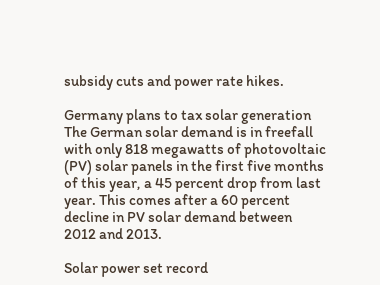subsidy cuts and power rate hikes.

Germany plans to tax solar generation
The German solar demand is in freefall with only 818 megawatts of photovoltaic (PV) solar panels in the first five months of this year, a 45 percent drop from last year. This comes after a 60 percent decline in PV solar demand between 2012 and 2013.

Solar power set record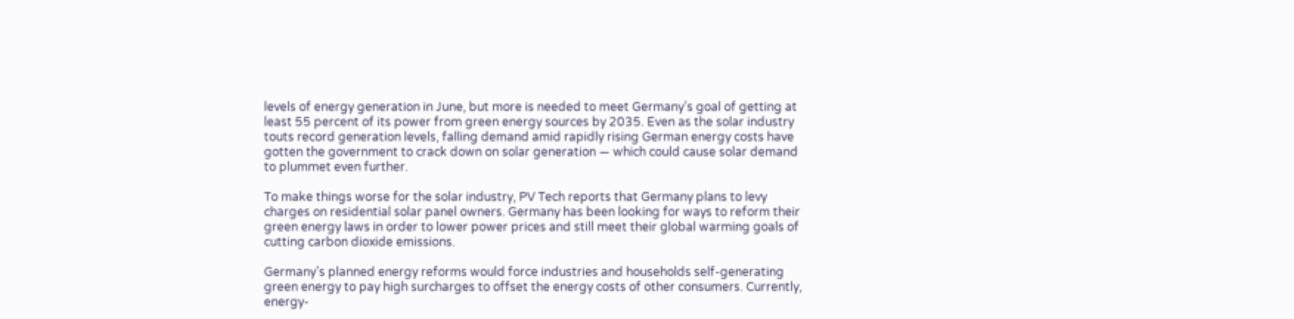levels of energy generation in June, but more is needed to meet Germany’s goal of getting at least 55 percent of its power from green energy sources by 2035. Even as the solar industry touts record generation levels, falling demand amid rapidly rising German energy costs have gotten the government to crack down on solar generation — which could cause solar demand to plummet even further.

To make things worse for the solar industry, PV Tech reports that Germany plans to levy charges on residential solar panel owners. Germany has been looking for ways to reform their green energy laws in order to lower power prices and still meet their global warming goals of cutting carbon dioxide emissions.

Germany’s planned energy reforms would force industries and households self-generating green energy to pay high surcharges to offset the energy costs of other consumers. Currently, energy-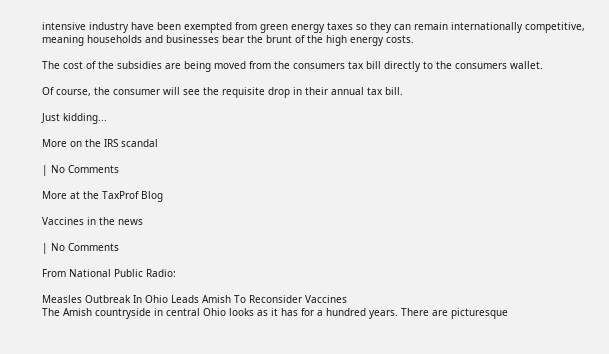intensive industry have been exempted from green energy taxes so they can remain internationally competitive, meaning households and businesses bear the brunt of the high energy costs.

The cost of the subsidies are being moved from the consumers tax bill directly to the consumers wallet.

Of course, the consumer will see the requisite drop in their annual tax bill.

Just kidding...

More on the IRS scandal

| No Comments

More at the TaxProf Blog

Vaccines in the news

| No Comments

From National Public Radio:

Measles Outbreak In Ohio Leads Amish To Reconsider Vaccines
The Amish countryside in central Ohio looks as it has for a hundred years. There are picturesque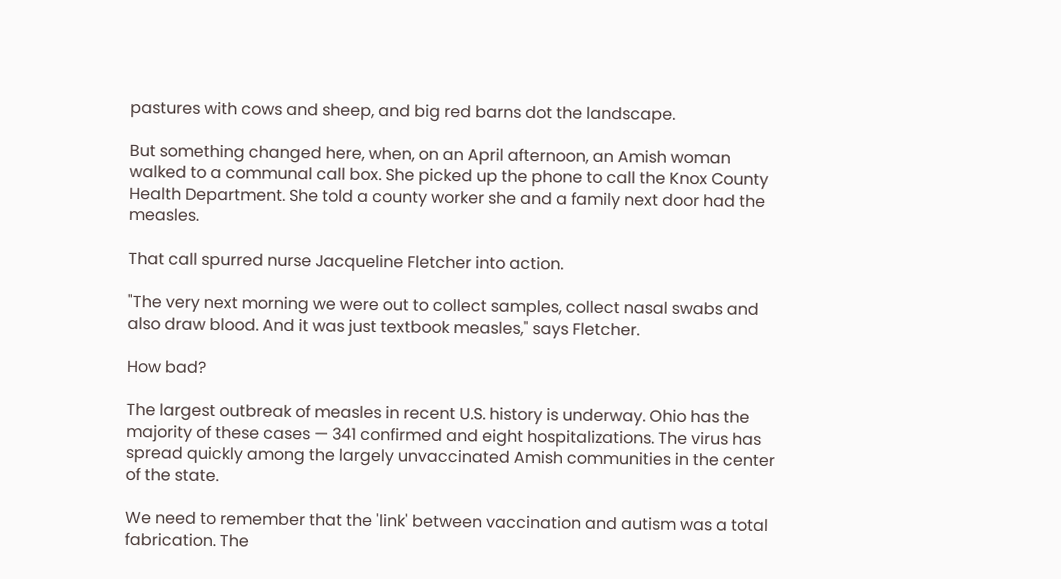pastures with cows and sheep, and big red barns dot the landscape.

But something changed here, when, on an April afternoon, an Amish woman walked to a communal call box. She picked up the phone to call the Knox County Health Department. She told a county worker she and a family next door had the measles.

That call spurred nurse Jacqueline Fletcher into action.

"The very next morning we were out to collect samples, collect nasal swabs and also draw blood. And it was just textbook measles," says Fletcher.

How bad?

The largest outbreak of measles in recent U.S. history is underway. Ohio has the majority of these cases — 341 confirmed and eight hospitalizations. The virus has spread quickly among the largely unvaccinated Amish communities in the center of the state.

We need to remember that the 'link' between vaccination and autism was a total fabrication. The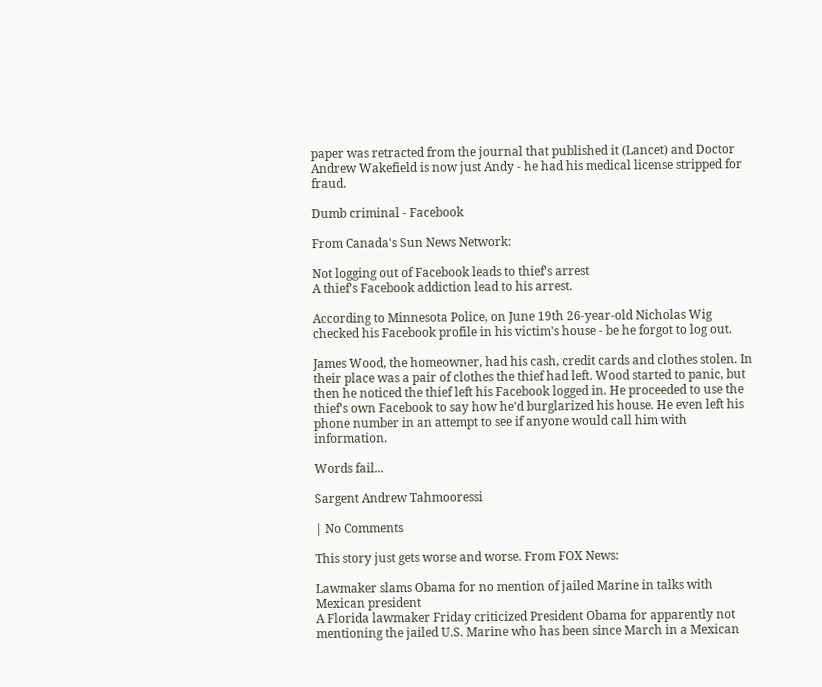paper was retracted from the journal that published it (Lancet) and Doctor Andrew Wakefield is now just Andy - he had his medical license stripped for fraud.

Dumb criminal - Facebook

From Canada's Sun News Network:

Not logging out of Facebook leads to thief's arrest
A thief's Facebook addiction lead to his arrest.

According to Minnesota Police, on June 19th 26-year-old Nicholas Wig checked his Facebook profile in his victim's house - be he forgot to log out.

James Wood, the homeowner, had his cash, credit cards and clothes stolen. In their place was a pair of clothes the thief had left. Wood started to panic, but then he noticed the thief left his Facebook logged in. He proceeded to use the thief's own Facebook to say how he'd burglarized his house. He even left his phone number in an attempt to see if anyone would call him with information.

Words fail...

Sargent Andrew Tahmooressi

| No Comments

This story just gets worse and worse. From FOX News:

Lawmaker slams Obama for no mention of jailed Marine in talks with Mexican president
A Florida lawmaker Friday criticized President Obama for apparently not mentioning the jailed U.S. Marine who has been since March in a Mexican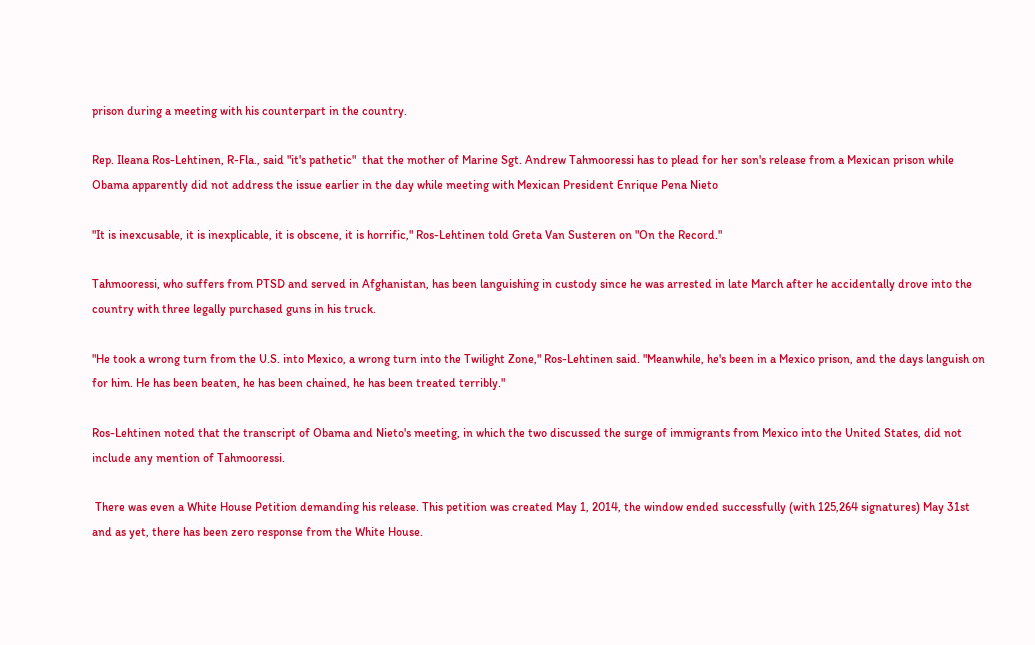prison during a meeting with his counterpart in the country.

Rep. Ileana Ros-Lehtinen, R-Fla., said "it's pathetic"  that the mother of Marine Sgt. Andrew Tahmooressi has to plead for her son's release from a Mexican prison while Obama apparently did not address the issue earlier in the day while meeting with Mexican President Enrique Pena Nieto

"It is inexcusable, it is inexplicable, it is obscene, it is horrific," Ros-Lehtinen told Greta Van Susteren on "On the Record."

Tahmooressi, who suffers from PTSD and served in Afghanistan, has been languishing in custody since he was arrested in late March after he accidentally drove into the country with three legally purchased guns in his truck.

"He took a wrong turn from the U.S. into Mexico, a wrong turn into the Twilight Zone," Ros-Lehtinen said. "Meanwhile, he's been in a Mexico prison, and the days languish on for him. He has been beaten, he has been chained, he has been treated terribly."

Ros-Lehtinen noted that the transcript of Obama and Nieto's meeting, in which the two discussed the surge of immigrants from Mexico into the United States, did not include any mention of Tahmooressi.

 There was even a White House Petition demanding his release. This petition was created May 1, 2014, the window ended successfully (with 125,264 signatures) May 31st and as yet, there has been zero response from the White House.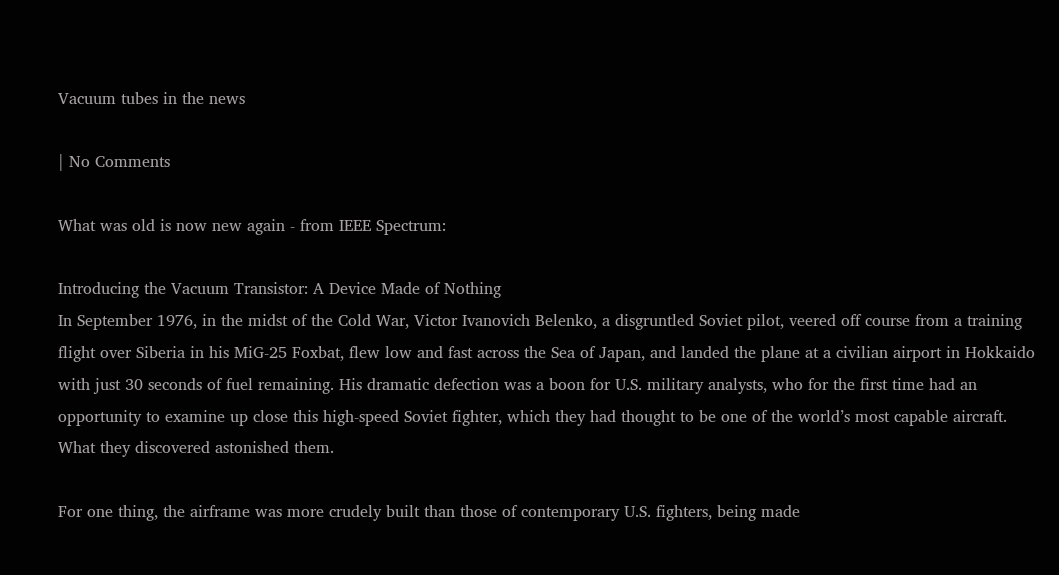Vacuum tubes in the news

| No Comments

What was old is now new again - from IEEE Spectrum:

Introducing the Vacuum Transistor: A Device Made of Nothing
In September 1976, in the midst of the Cold War, Victor Ivanovich Belenko, a disgruntled Soviet pilot, veered off course from a training flight over Siberia in his MiG-25 Foxbat, flew low and fast across the Sea of Japan, and landed the plane at a civilian airport in Hokkaido with just 30 seconds of fuel remaining. His dramatic defection was a boon for U.S. military analysts, who for the first time had an opportunity to examine up close this high-speed Soviet fighter, which they had thought to be one of the world’s most capable aircraft. What they discovered astonished them.

For one thing, the airframe was more crudely built than those of contemporary U.S. fighters, being made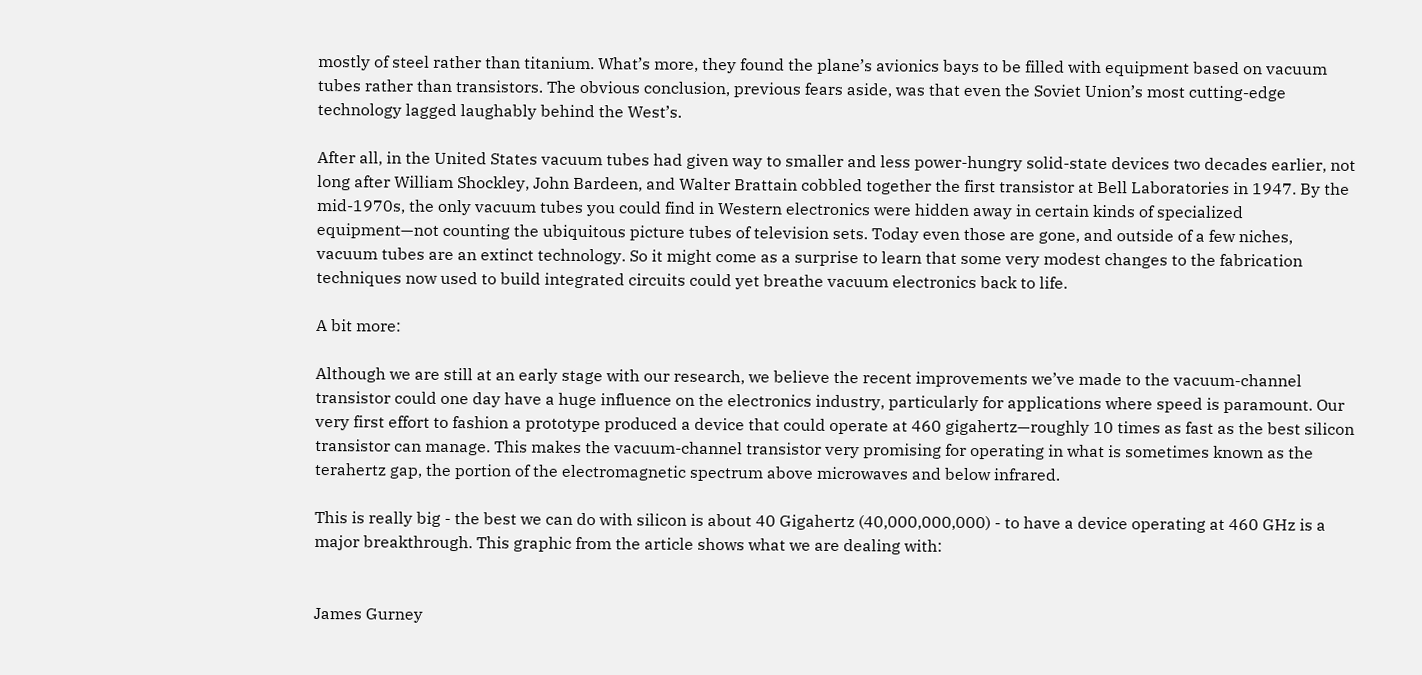mostly of steel rather than titanium. What’s more, they found the plane’s avionics bays to be filled with equipment based on vacuum tubes rather than transistors. The obvious conclusion, previous fears aside, was that even the Soviet Union’s most cutting-edge technology lagged laughably behind the West’s.

After all, in the United States vacuum tubes had given way to smaller and less power-hungry solid-state devices two decades earlier, not long after William Shockley, John Bardeen, and Walter Brattain cobbled together the first transistor at Bell Laboratories in 1947. By the mid-1970s, the only vacuum tubes you could find in Western electronics were hidden away in certain kinds of specialized equipment—not counting the ubiquitous picture tubes of television sets. Today even those are gone, and outside of a few niches, vacuum tubes are an extinct technology. So it might come as a surprise to learn that some very modest changes to the fabrication techniques now used to build integrated circuits could yet breathe vacuum electronics back to life.

A bit more:

Although we are still at an early stage with our research, we believe the recent improvements we’ve made to the vacuum-channel transistor could one day have a huge influence on the electronics industry, particularly for applications where speed is paramount. Our very first effort to fashion a prototype produced a device that could operate at 460 gigahertz—roughly 10 times as fast as the best silicon transistor can manage. This makes the vacuum-channel transistor very promising for operating in what is sometimes known as the terahertz gap, the portion of the electromagnetic spectrum above microwaves and below infrared.

This is really big - the best we can do with silicon is about 40 Gigahertz (40,000,000,000) - to have a device operating at 460 GHz is a major breakthrough. This graphic from the article shows what we are dealing with:


James Gurney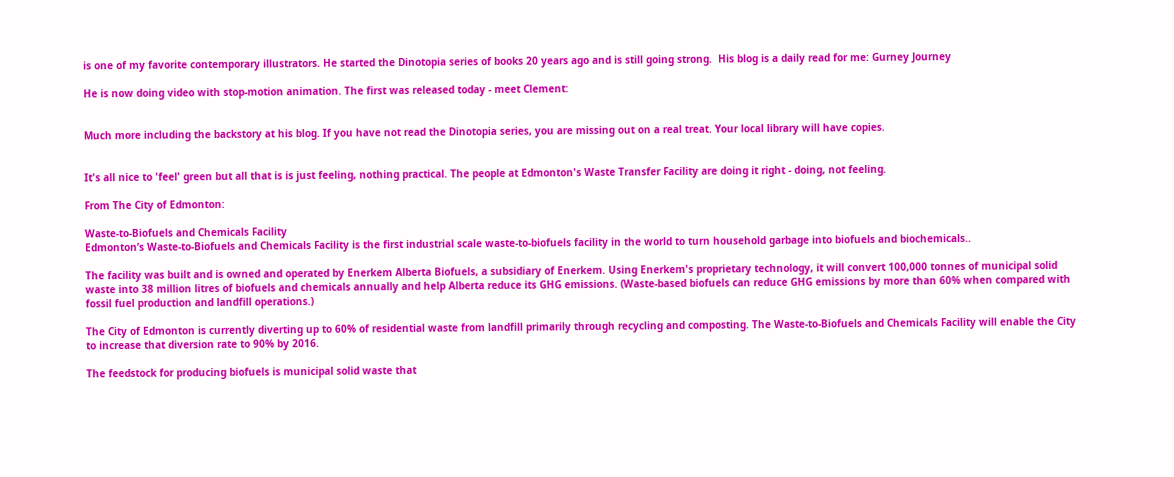is one of my favorite contemporary illustrators. He started the Dinotopia series of books 20 years ago and is still going strong.  His blog is a daily read for me: Gurney Journey

He is now doing video with stop-motion animation. The first was released today - meet Clement:


Much more including the backstory at his blog. If you have not read the Dinotopia series, you are missing out on a real treat. Your local library will have copies.


It's all nice to 'feel' green but all that is is just feeling, nothing practical. The people at Edmonton's Waste Transfer Facility are doing it right - doing, not feeling.

From The City of Edmonton:

Waste-to-Biofuels and Chemicals Facility
Edmonton’s Waste-to-Biofuels and Chemicals Facility is the first industrial scale waste-to-biofuels facility in the world to turn household garbage into biofuels and biochemicals..

The facility was built and is owned and operated by Enerkem Alberta Biofuels, a subsidiary of Enerkem. Using Enerkem's proprietary technology, it will convert 100,000 tonnes of municipal solid waste into 38 million litres of biofuels and chemicals annually and help Alberta reduce its GHG emissions. (Waste-based biofuels can reduce GHG emissions by more than 60% when compared with fossil fuel production and landfill operations.)

The City of Edmonton is currently diverting up to 60% of residential waste from landfill primarily through recycling and composting. The Waste-to-Biofuels and Chemicals Facility will enable the City to increase that diversion rate to 90% by 2016.

The feedstock for producing biofuels is municipal solid waste that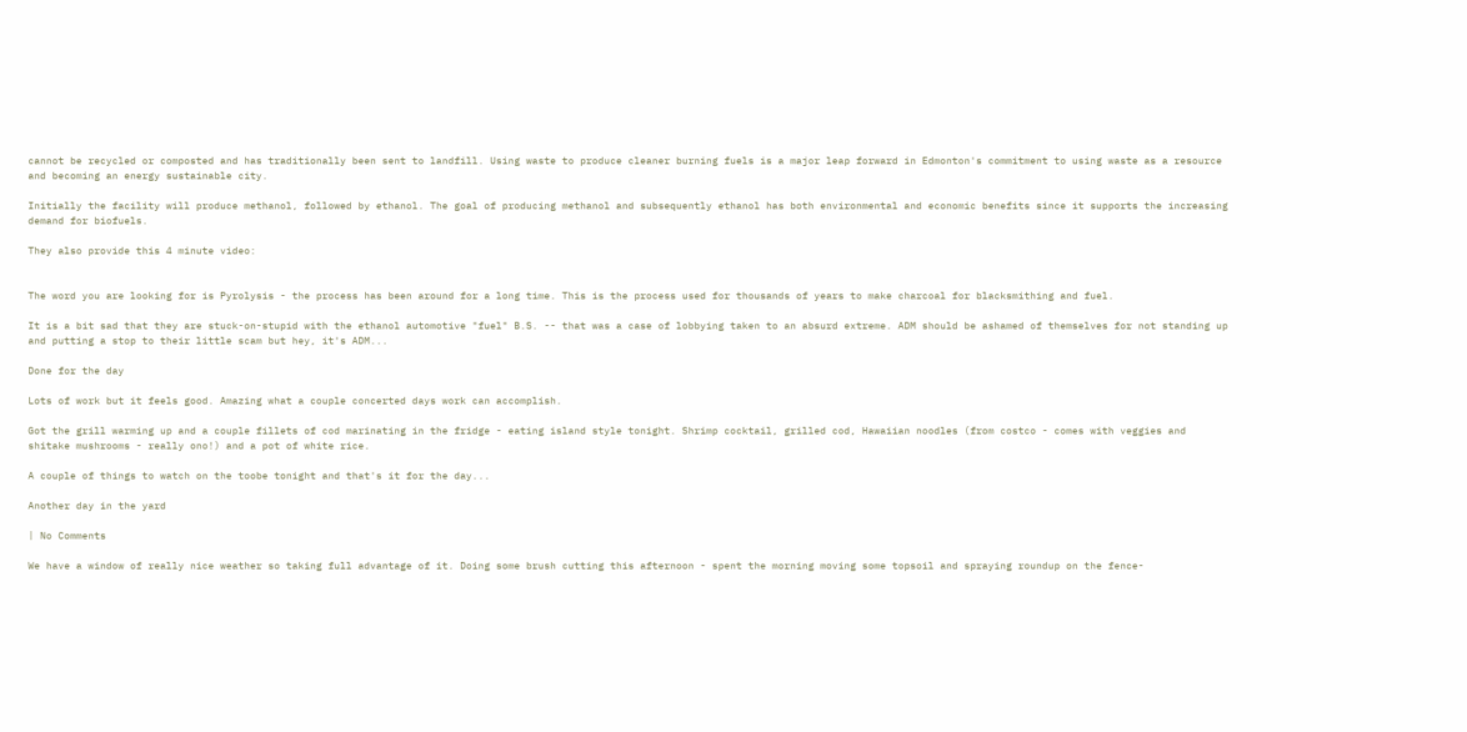cannot be recycled or composted and has traditionally been sent to landfill. Using waste to produce cleaner burning fuels is a major leap forward in Edmonton's commitment to using waste as a resource and becoming an energy sustainable city.

Initially the facility will produce methanol, followed by ethanol. The goal of producing methanol and subsequently ethanol has both environmental and economic benefits since it supports the increasing demand for biofuels.

They also provide this 4 minute video:


The word you are looking for is Pyrolysis - the process has been around for a long time. This is the process used for thousands of years to make charcoal for blacksmithing and fuel.

It is a bit sad that they are stuck-on-stupid with the ethanol automotive "fuel" B.S. -- that was a case of lobbying taken to an absurd extreme. ADM should be ashamed of themselves for not standing up and putting a stop to their little scam but hey, it's ADM...

Done for the day

Lots of work but it feels good. Amazing what a couple concerted days work can accomplish.

Got the grill warming up and a couple fillets of cod marinating in the fridge - eating island style tonight. Shrimp cocktail, grilled cod, Hawaiian noodles (from costco - comes with veggies and shitake mushrooms - really ono!) and a pot of white rice.

A couple of things to watch on the toobe tonight and that's it for the day...

Another day in the yard

| No Comments

We have a window of really nice weather so taking full advantage of it. Doing some brush cutting this afternoon - spent the morning moving some topsoil and spraying roundup on the fence-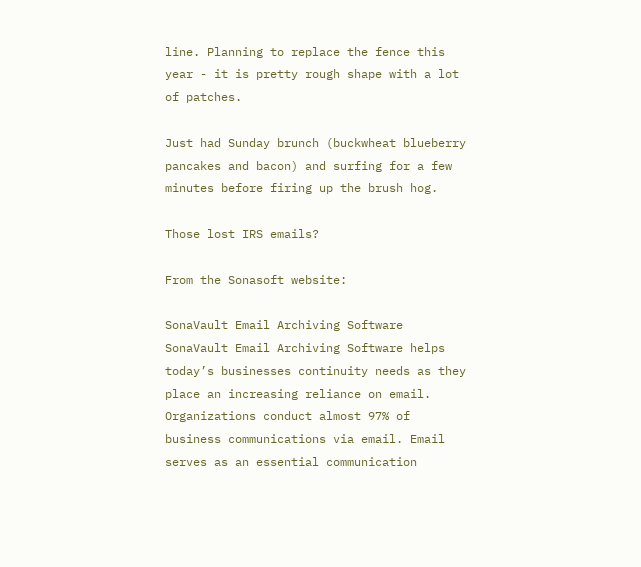line. Planning to replace the fence this year - it is pretty rough shape with a lot of patches.

Just had Sunday brunch (buckwheat blueberry pancakes and bacon) and surfing for a few minutes before firing up the brush hog.

Those lost IRS emails?

From the Sonasoft website:

SonaVault Email Archiving Software
SonaVault Email Archiving Software helps today’s businesses continuity needs as they place an increasing reliance on email. Organizations conduct almost 97% of business communications via email. Email serves as an essential communication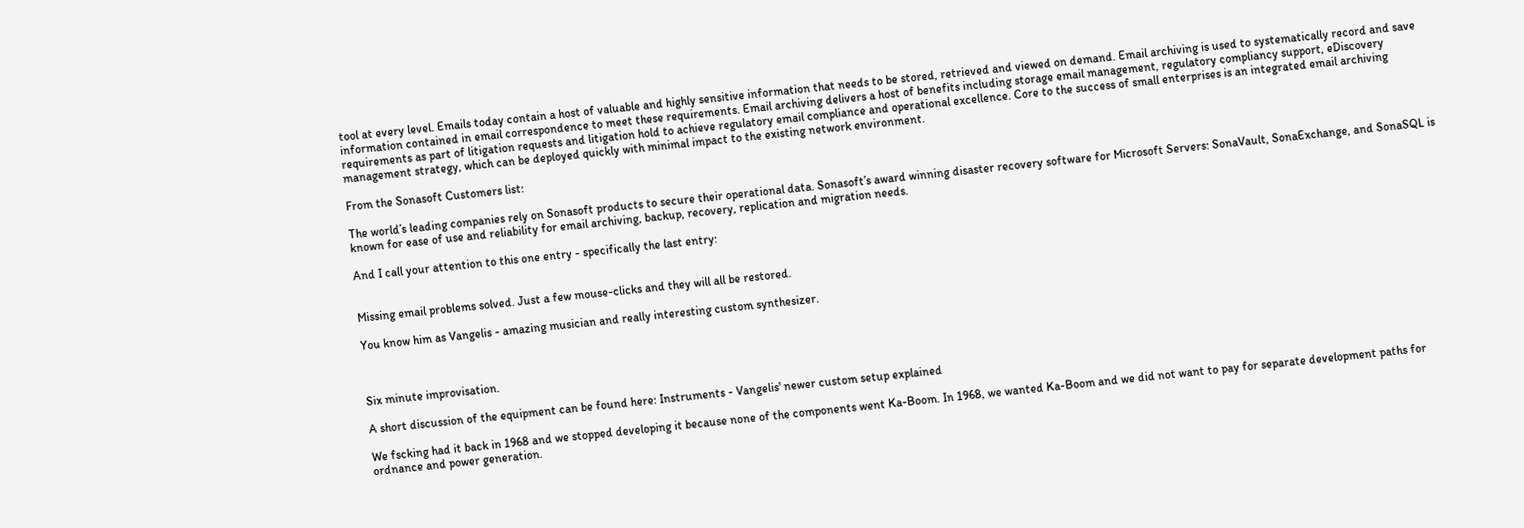tool at every level. Emails today contain a host of valuable and highly sensitive information that needs to be stored, retrieved and viewed on demand. Email archiving is used to systematically record and save information contained in email correspondence to meet these requirements. Email archiving delivers a host of benefits including storage email management, regulatory compliancy support, eDiscovery requirements as part of litigation requests and litigation hold to achieve regulatory email compliance and operational excellence. Core to the success of small enterprises is an integrated email archiving management strategy, which can be deployed quickly with minimal impact to the existing network environment.

From the Sonasoft Customers list:

The world’s leading companies rely on Sonasoft products to secure their operational data. Sonasoft’s award winning disaster recovery software for Microsoft Servers: SonaVault, SonaExchange, and SonaSQL is known for ease of use and reliability for email archiving, backup, recovery, replication and migration needs.

And I call your attention to this one entry - specifically the last entry:


Missing email problems solved. Just a few mouse-clicks and they will all be restored.

You know him as Vangelis - amazing musician and really interesting custom synthesizer.



Six minute improvisation.

A short discussion of the equipment can be found here: Instruments - Vangelis' newer custom setup explained

We fscking had it back in 1968 and we stopped developing it because none of the components went Ka-Boom. In 1968, we wanted Ka-Boom and we did not want to pay for separate development paths for ordnance and power generation.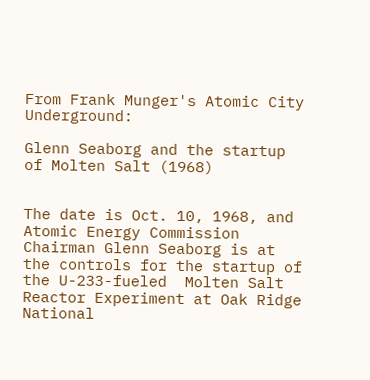From Frank Munger's Atomic City Underground:

Glenn Seaborg and the startup of Molten Salt (1968)


The date is Oct. 10, 1968, and Atomic Energy Commission Chairman Glenn Seaborg is at the controls for the startup of the U-233-fueled  Molten Salt Reactor Experiment at Oak Ridge National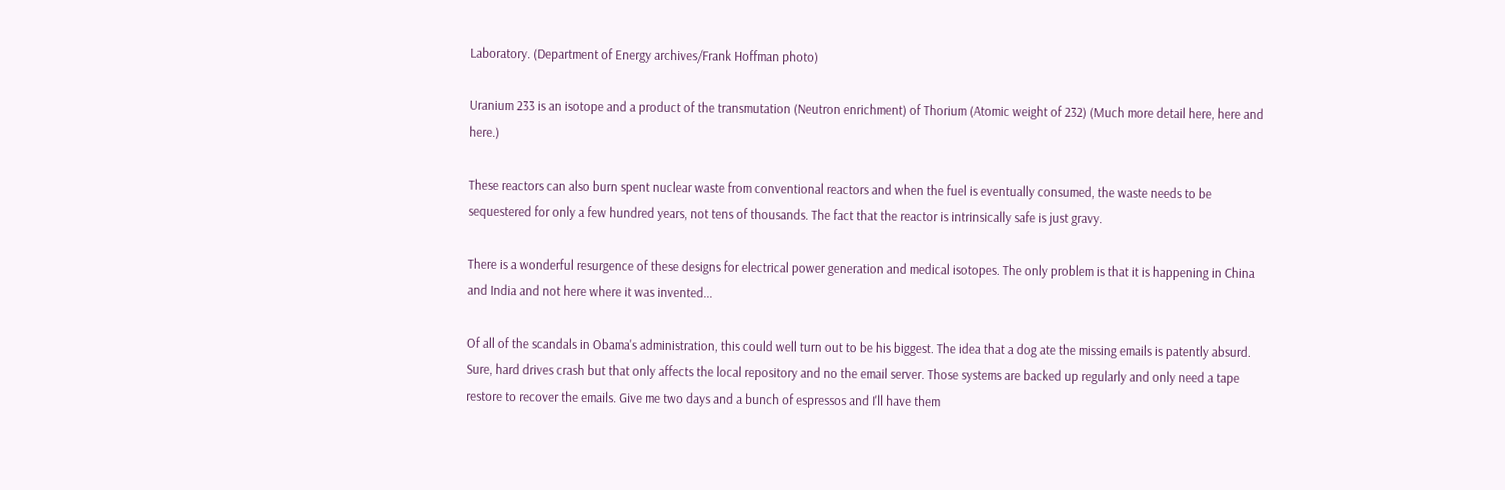Laboratory. (Department of Energy archives/Frank Hoffman photo)

Uranium 233 is an isotope and a product of the transmutation (Neutron enrichment) of Thorium (Atomic weight of 232) (Much more detail here, here and here.)

These reactors can also burn spent nuclear waste from conventional reactors and when the fuel is eventually consumed, the waste needs to be sequestered for only a few hundred years, not tens of thousands. The fact that the reactor is intrinsically safe is just gravy.

There is a wonderful resurgence of these designs for electrical power generation and medical isotopes. The only problem is that it is happening in China and India and not here where it was invented...

Of all of the scandals in Obama's administration, this could well turn out to be his biggest. The idea that a dog ate the missing emails is patently absurd. Sure, hard drives crash but that only affects the local repository and no the email server. Those systems are backed up regularly and only need a tape restore to recover the emails. Give me two days and a bunch of espressos and I'll have them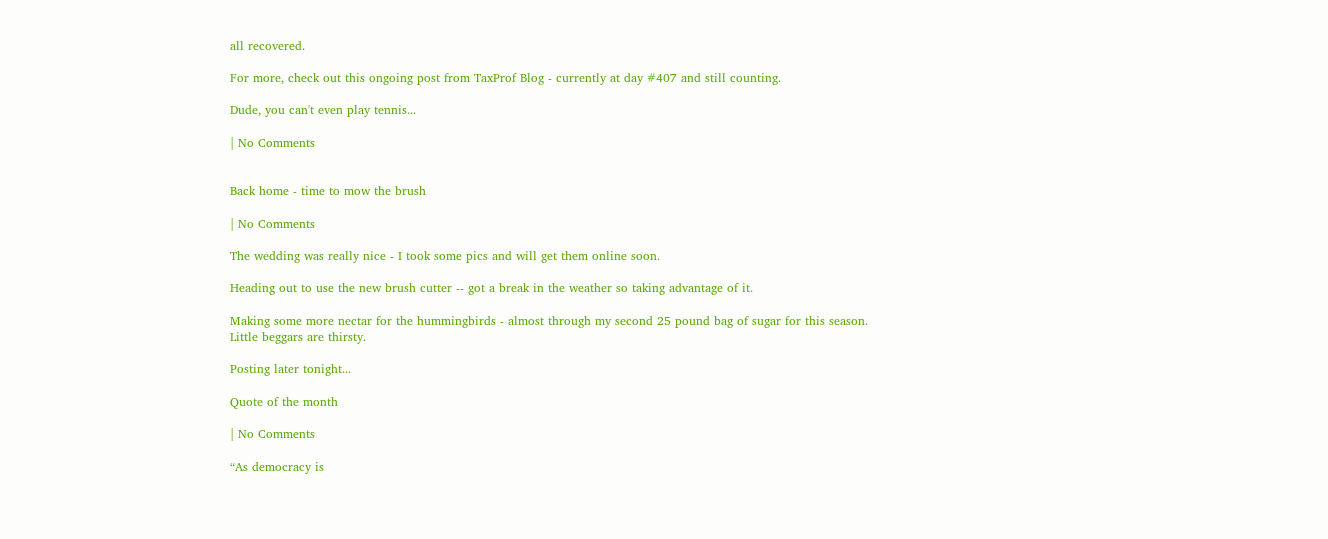all recovered.

For more, check out this ongoing post from TaxProf Blog - currently at day #407 and still counting.

Dude, you can't even play tennis...

| No Comments


Back home - time to mow the brush

| No Comments

The wedding was really nice - I took some pics and will get them online soon.

Heading out to use the new brush cutter -- got a break in the weather so taking advantage of it.

Making some more nectar for the hummingbirds - almost through my second 25 pound bag of sugar for this season. Little beggars are thirsty.

Posting later tonight...

Quote of the month

| No Comments

“As democracy is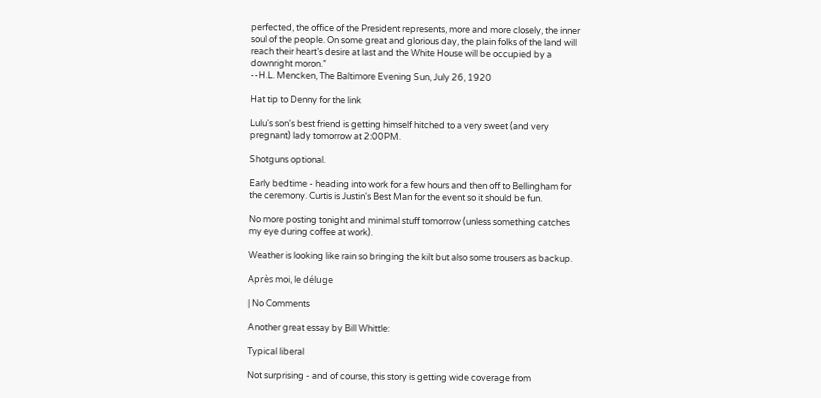perfected, the office of the President represents, more and more closely, the inner soul of the people. On some great and glorious day, the plain folks of the land will reach their heart’s desire at last and the White House will be occupied by a downright moron.”
--H.L. Mencken, The Baltimore Evening Sun, July 26, 1920

Hat tip to Denny for the link

Lulu's son's best friend is getting himself hitched to a very sweet (and very pregnant) lady tomorrow at 2:00PM.

Shotguns optional.

Early bedtime - heading into work for a few hours and then off to Bellingham for the ceremony. Curtis is Justin's Best Man for the event so it should be fun.

No more posting tonight and minimal stuff tomorrow (unless something catches my eye during coffee at work).

Weather is looking like rain so bringing the kilt but also some trousers as backup.

Après moi, le déluge

| No Comments

Another great essay by Bill Whittle:

Typical liberal

Not surprising - and of course, this story is getting wide coverage from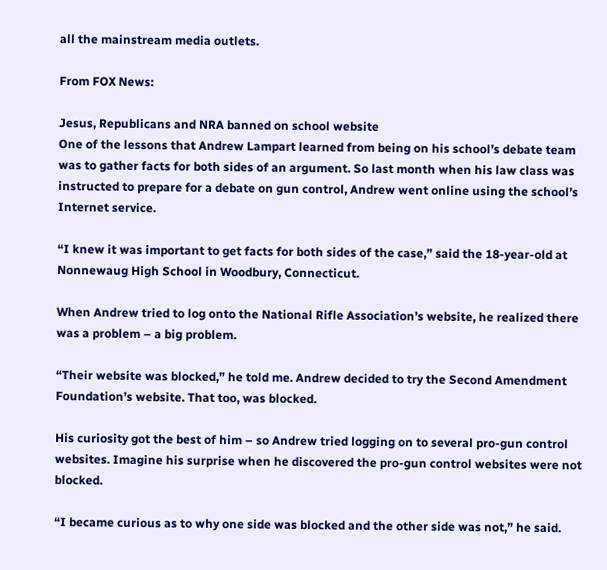all the mainstream media outlets.

From FOX News:

Jesus, Republicans and NRA banned on school website
One of the lessons that Andrew Lampart learned from being on his school’s debate team was to gather facts for both sides of an argument. So last month when his law class was instructed to prepare for a debate on gun control, Andrew went online using the school’s Internet service.

“I knew it was important to get facts for both sides of the case,” said the 18-year-old at Nonnewaug High School in Woodbury, Connecticut.

When Andrew tried to log onto the National Rifle Association’s website, he realized there was a problem – a big problem.

“Their website was blocked,” he told me. Andrew decided to try the Second Amendment Foundation’s website. That too, was blocked.

His curiosity got the best of him – so Andrew tried logging on to several pro-gun control websites. Imagine his surprise when he discovered the pro-gun control websites were not blocked.

“I became curious as to why one side was blocked and the other side was not,” he said.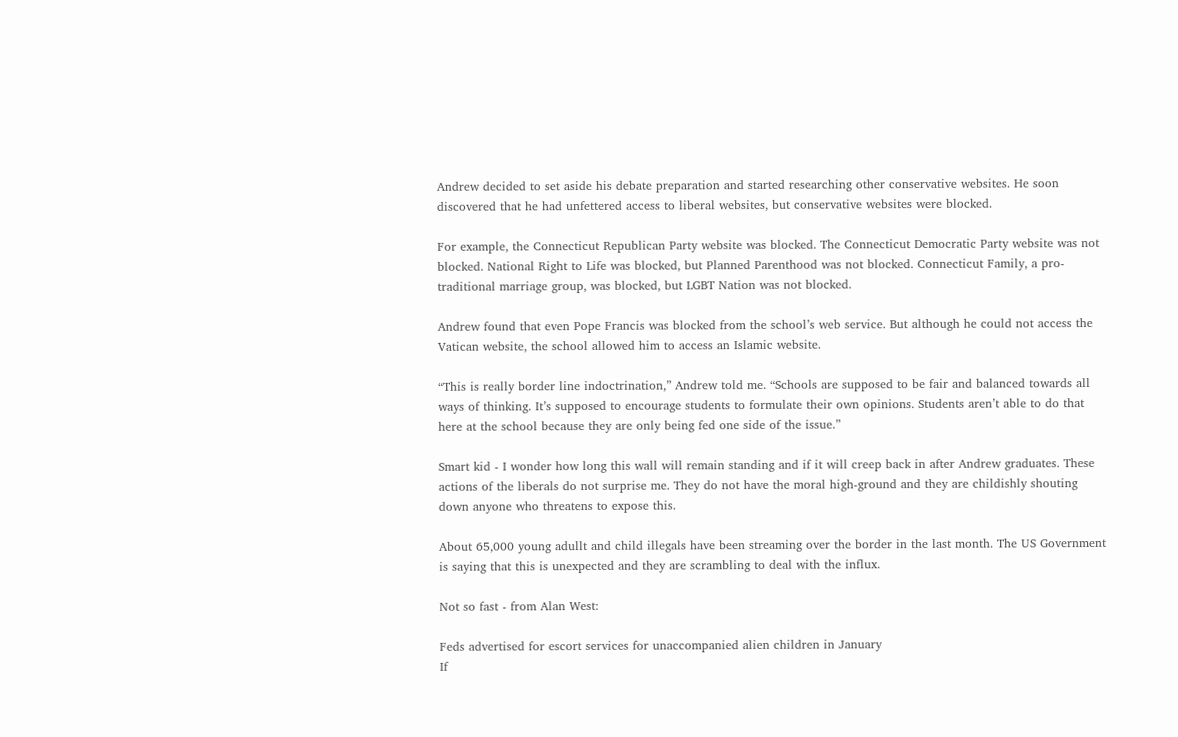Andrew decided to set aside his debate preparation and started researching other conservative websites. He soon discovered that he had unfettered access to liberal websites, but conservative websites were blocked.

For example, the Connecticut Republican Party website was blocked. The Connecticut Democratic Party website was not blocked. National Right to Life was blocked, but Planned Parenthood was not blocked. Connecticut Family, a pro-traditional marriage group, was blocked, but LGBT Nation was not blocked.

Andrew found that even Pope Francis was blocked from the school’s web service. But although he could not access the Vatican website, the school allowed him to access an Islamic website.

“This is really border line indoctrination,” Andrew told me. “Schools are supposed to be fair and balanced towards all ways of thinking. It’s supposed to encourage students to formulate their own opinions. Students aren’t able to do that here at the school because they are only being fed one side of the issue.”

Smart kid - I wonder how long this wall will remain standing and if it will creep back in after Andrew graduates. These actions of the liberals do not surprise me. They do not have the moral high-ground and they are childishly shouting down anyone who threatens to expose this.

About 65,000 young adullt and child illegals have been streaming over the border in the last month. The US Government is saying that this is unexpected and they are scrambling to deal with the influx.

Not so fast - from Alan West:

Feds advertised for escort services for unaccompanied alien children in January
If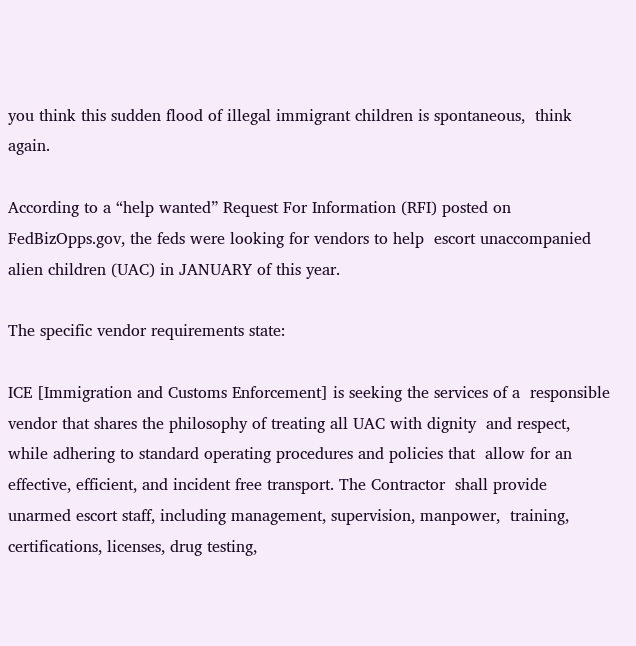you think this sudden flood of illegal immigrant children is spontaneous,  think again.

According to a “help wanted” Request For Information (RFI) posted on FedBizOpps.gov, the feds were looking for vendors to help  escort unaccompanied alien children (UAC) in JANUARY of this year.

The specific vendor requirements state:

ICE [Immigration and Customs Enforcement] is seeking the services of a  responsible vendor that shares the philosophy of treating all UAC with dignity  and respect, while adhering to standard operating procedures and policies that  allow for an effective, efficient, and incident free transport. The Contractor  shall provide unarmed escort staff, including management, supervision, manpower,  training, certifications, licenses, drug testing,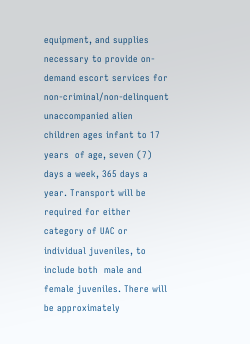equipment, and supplies  necessary to provide on-demand escort services for  non-criminal/non-delinquent unaccompanied alien children ages infant to 17 years  of age, seven (7) days a week, 365 days a year. Transport will be  required for either category of UAC or individual juveniles, to include both  male and female juveniles. There will be approximately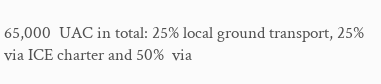65,000  UAC in total: 25% local ground transport, 25% via ICE charter and 50%  via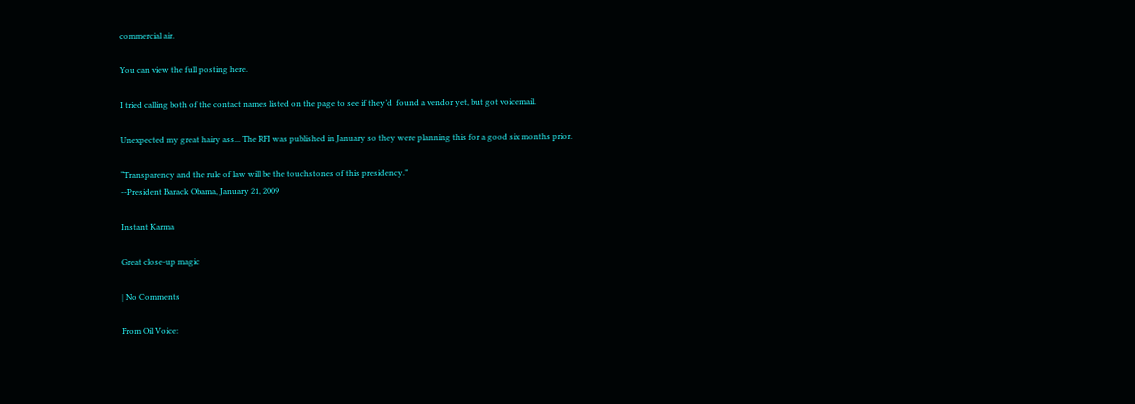commercial air.

You can view the full posting here.

I tried calling both of the contact names listed on the page to see if they’d  found a vendor yet, but got voicemail.

Unexpected my great hairy ass... The RFI was published in January so they were planning this for a good six months prior.

“Transparency and the rule of law will be the touchstones of this presidency.”
--President Barack Obama, January 21, 2009

Instant Karma

Great close-up magic

| No Comments

From Oil Voice: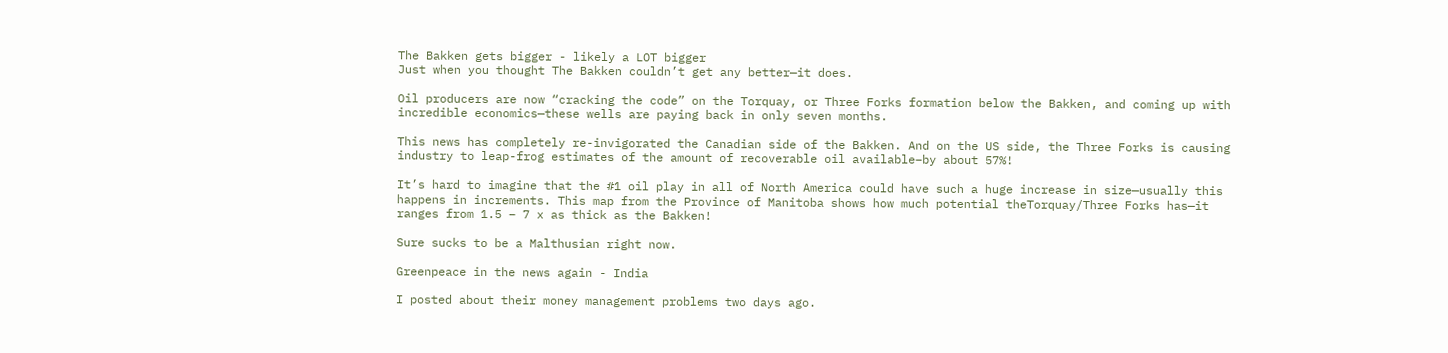The Bakken gets bigger - likely a LOT bigger
Just when you thought The Bakken couldn’t get any better—it does.

Oil producers are now “cracking the code” on the Torquay, or Three Forks formation below the Bakken, and coming up with incredible economics—these wells are paying back in only seven months.

This news has completely re-invigorated the Canadian side of the Bakken. And on the US side, the Three Forks is causing industry to leap-frog estimates of the amount of recoverable oil available–by about 57%!

It’s hard to imagine that the #1 oil play in all of North America could have such a huge increase in size—usually this happens in increments. This map from the Province of Manitoba shows how much potential theTorquay/Three Forks has—it ranges from 1.5 – 7 x as thick as the Bakken!

Sure sucks to be a Malthusian right now.

Greenpeace in the news again - India

I posted about their money management problems two days ago.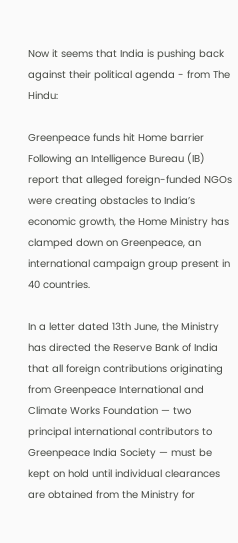Now it seems that India is pushing back against their political agenda - from The Hindu:

Greenpeace funds hit Home barrier
Following an Intelligence Bureau (IB) report that alleged foreign-funded NGOs were creating obstacles to India’s economic growth, the Home Ministry has clamped down on Greenpeace, an international campaign group present in 40 countries.

In a letter dated 13th June, the Ministry has directed the Reserve Bank of India that all foreign contributions originating from Greenpeace International and Climate Works Foundation — two principal international contributors to Greenpeace India Society — must be kept on hold until individual clearances are obtained from the Ministry for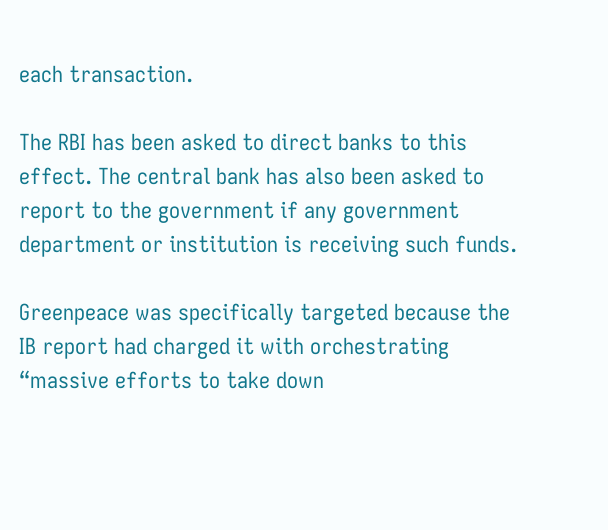each transaction.

The RBI has been asked to direct banks to this effect. The central bank has also been asked to report to the government if any government department or institution is receiving such funds.

Greenpeace was specifically targeted because the IB report had charged it with orchestrating “massive efforts to take down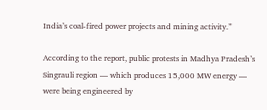India’s coal-fired power projects and mining activity.”

According to the report, public protests in Madhya Pradesh’s Singrauli region — which produces 15,000 MW energy — were being engineered by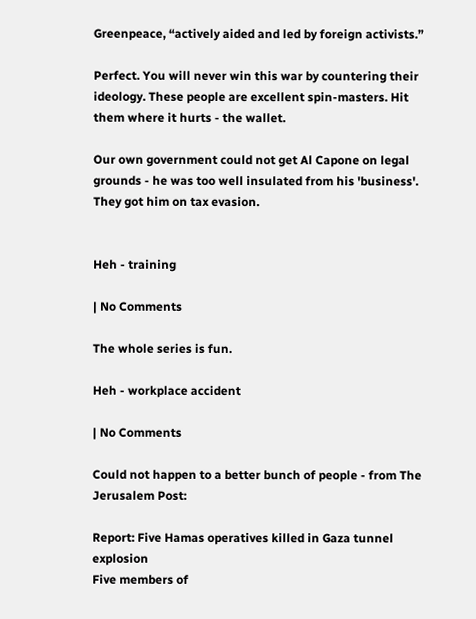Greenpeace, “actively aided and led by foreign activists.”

Perfect. You will never win this war by countering their ideology. These people are excellent spin-masters. Hit them where it hurts - the wallet.

Our own government could not get Al Capone on legal grounds - he was too well insulated from his 'business'. They got him on tax evasion.


Heh - training

| No Comments

The whole series is fun.

Heh - workplace accident

| No Comments

Could not happen to a better bunch of people - from The Jerusalem Post:

Report: Five Hamas operatives killed in Gaza tunnel explosion
Five members of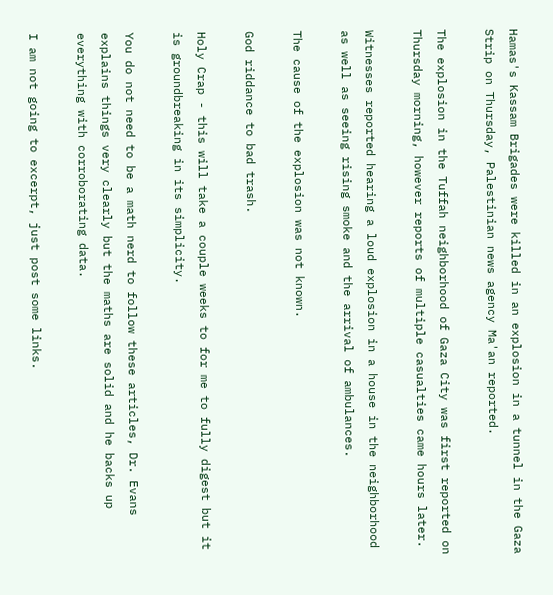Hamas's Kassam Brigades were killed in an explosion in a tunnel in the Gaza Strip on Thursday, Palestinian news agency Ma'an reported.

The explosion in the Tuffah neighborhood of Gaza City was first reported on Thursday morning, however reports of multiple casualties came hours later.

Witnesses reported hearing a loud explosion in a house in the neighborhood as well as seeing rising smoke and the arrival of ambulances.

The cause of the explosion was not known.

God riddance to bad trash.

Holy Crap - this will take a couple weeks to for me to fully digest but it is groundbreaking in its simplicity.

You do not need to be a math nerd to follow these articles, Dr. Evans explains things very clearly but the maths are solid and he backs up everything with corroborating data.

I am not going to excerpt, just post some links.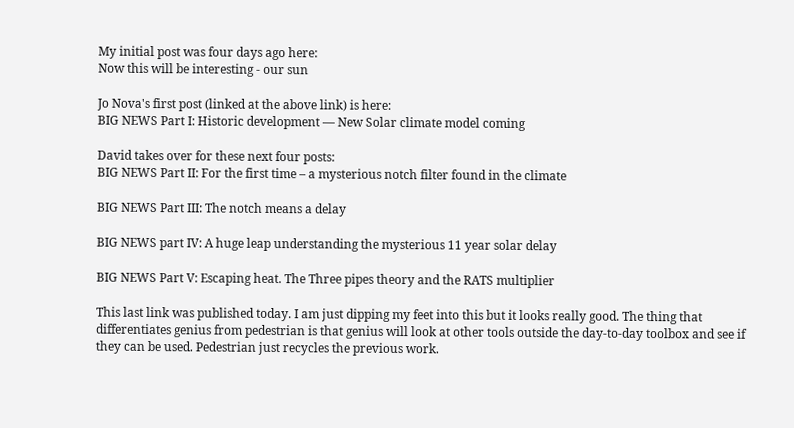My initial post was four days ago here:
Now this will be interesting - our sun

Jo Nova's first post (linked at the above link) is here:
BIG NEWS Part I: Historic development — New Solar climate model coming

David takes over for these next four posts:
BIG NEWS Part II: For the first time – a mysterious notch filter found in the climate

BIG NEWS Part III: The notch means a delay

BIG NEWS part IV: A huge leap understanding the mysterious 11 year solar delay

BIG NEWS Part V: Escaping heat. The Three pipes theory and the RATS multiplier

This last link was published today. I am just dipping my feet into this but it looks really good. The thing that differentiates genius from pedestrian is that genius will look at other tools outside the day-to-day toolbox and see if they can be used. Pedestrian just recycles the previous work.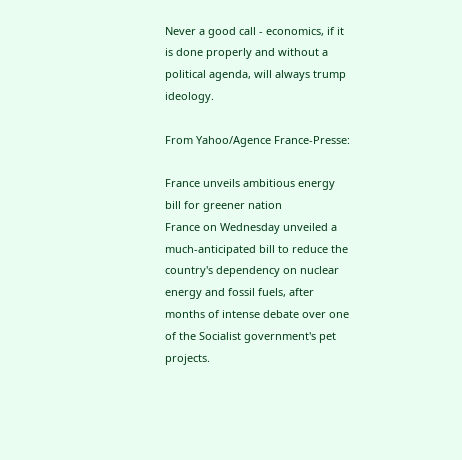Never a good call - economics, if it is done properly and without a political agenda, will always trump ideology.

From Yahoo/Agence France-Presse:

France unveils ambitious energy bill for greener nation
France on Wednesday unveiled a much-anticipated bill to reduce the country's dependency on nuclear energy and fossil fuels, after months of intense debate over one of the Socialist government's pet projects.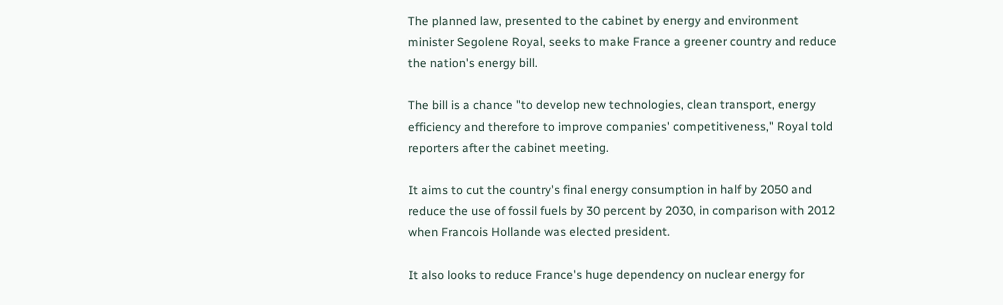The planned law, presented to the cabinet by energy and environment minister Segolene Royal, seeks to make France a greener country and reduce the nation's energy bill.

The bill is a chance "to develop new technologies, clean transport, energy efficiency and therefore to improve companies' competitiveness," Royal told reporters after the cabinet meeting.

It aims to cut the country's final energy consumption in half by 2050 and reduce the use of fossil fuels by 30 percent by 2030, in comparison with 2012 when Francois Hollande was elected president.

It also looks to reduce France's huge dependency on nuclear energy for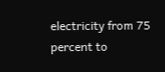electricity from 75 percent to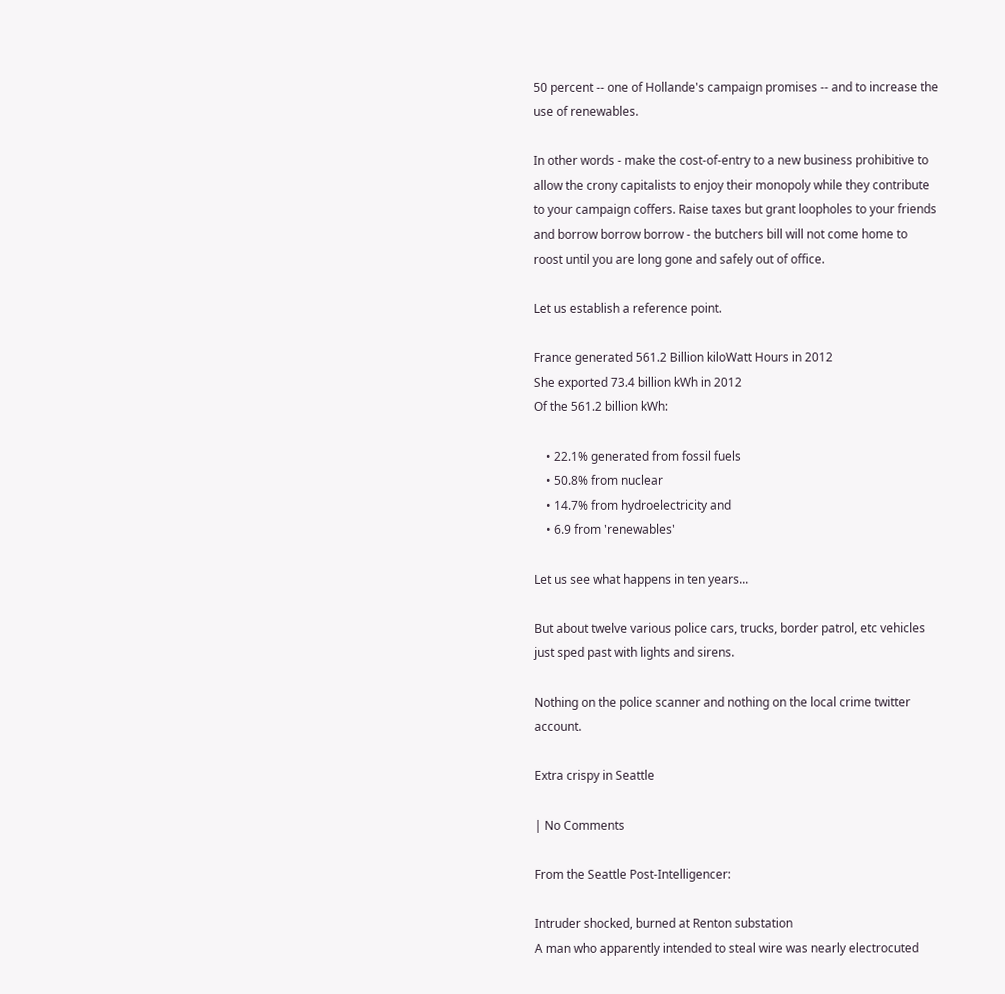50 percent -- one of Hollande's campaign promises -- and to increase the use of renewables.

In other words - make the cost-of-entry to a new business prohibitive to allow the crony capitalists to enjoy their monopoly while they contribute to your campaign coffers. Raise taxes but grant loopholes to your friends and borrow borrow borrow - the butchers bill will not come home to roost until you are long gone and safely out of office.

Let us establish a reference point.

France generated 561.2 Billion kiloWatt Hours in 2012
She exported 73.4 billion kWh in 2012
Of the 561.2 billion kWh:

    • 22.1% generated from fossil fuels
    • 50.8% from nuclear
    • 14.7% from hydroelectricity and
    • 6.9 from 'renewables'

Let us see what happens in ten years...

But about twelve various police cars, trucks, border patrol, etc vehicles just sped past with lights and sirens.

Nothing on the police scanner and nothing on the local crime twitter account.

Extra crispy in Seattle

| No Comments

From the Seattle Post-Intelligencer:

Intruder shocked, burned at Renton substation
A man who apparently intended to steal wire was nearly electrocuted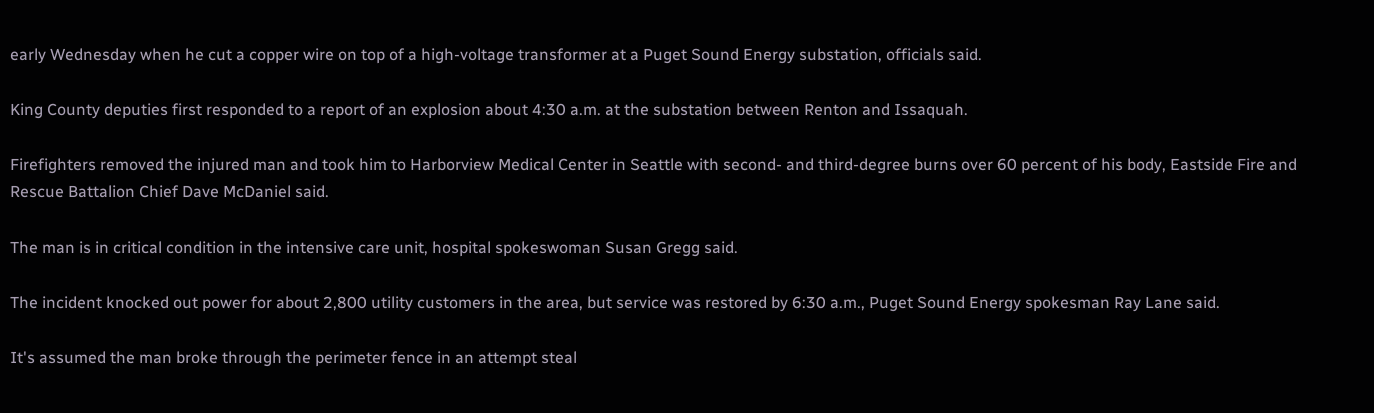early Wednesday when he cut a copper wire on top of a high-voltage transformer at a Puget Sound Energy substation, officials said.

King County deputies first responded to a report of an explosion about 4:30 a.m. at the substation between Renton and Issaquah.

Firefighters removed the injured man and took him to Harborview Medical Center in Seattle with second- and third-degree burns over 60 percent of his body, Eastside Fire and Rescue Battalion Chief Dave McDaniel said.

The man is in critical condition in the intensive care unit, hospital spokeswoman Susan Gregg said.

The incident knocked out power for about 2,800 utility customers in the area, but service was restored by 6:30 a.m., Puget Sound Energy spokesman Ray Lane said.

It's assumed the man broke through the perimeter fence in an attempt steal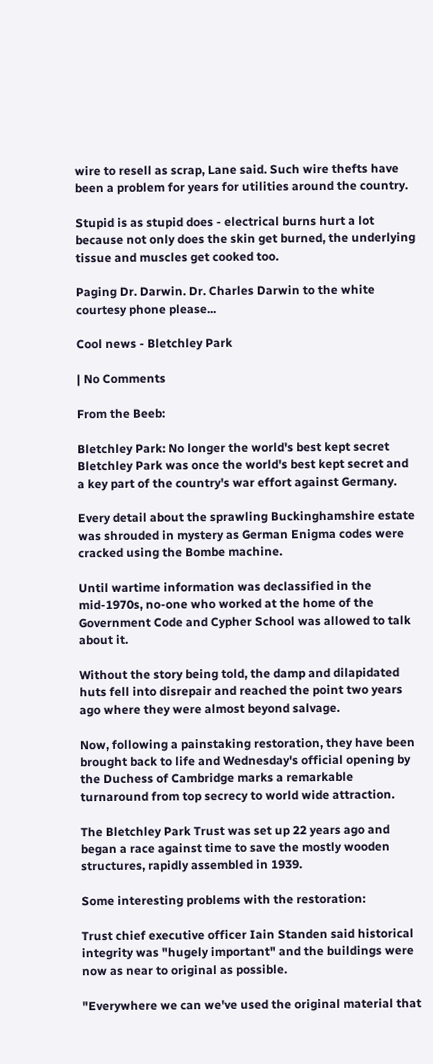wire to resell as scrap, Lane said. Such wire thefts have been a problem for years for utilities around the country.

Stupid is as stupid does - electrical burns hurt a lot because not only does the skin get burned, the underlying tissue and muscles get cooked too.

Paging Dr. Darwin. Dr. Charles Darwin to the white courtesy phone please...

Cool news - Bletchley Park

| No Comments

From the Beeb:

Bletchley Park: No longer the world's best kept secret
Bletchley Park was once the world's best kept secret and a key part of the country's war effort against Germany.

Every detail about the sprawling Buckinghamshire estate was shrouded in mystery as German Enigma codes were cracked using the Bombe machine.

Until wartime information was declassified in the mid-1970s, no-one who worked at the home of the Government Code and Cypher School was allowed to talk about it.

Without the story being told, the damp and dilapidated huts fell into disrepair and reached the point two years ago where they were almost beyond salvage.

Now, following a painstaking restoration, they have been brought back to life and Wednesday's official opening by the Duchess of Cambridge marks a remarkable turnaround from top secrecy to world wide attraction.

The Bletchley Park Trust was set up 22 years ago and began a race against time to save the mostly wooden structures, rapidly assembled in 1939.

Some interesting problems with the restoration:

Trust chief executive officer Iain Standen said historical integrity was "hugely important" and the buildings were now as near to original as possible.

"Everywhere we can we've used the original material that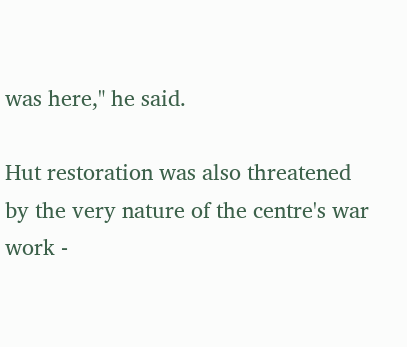was here," he said.

Hut restoration was also threatened by the very nature of the centre's war work -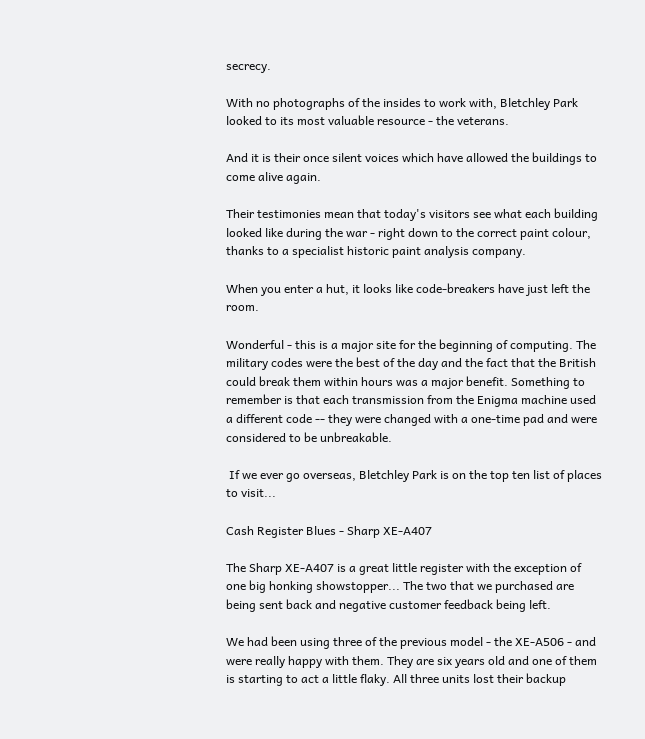secrecy.

With no photographs of the insides to work with, Bletchley Park looked to its most valuable resource - the veterans.

And it is their once silent voices which have allowed the buildings to come alive again.

Their testimonies mean that today's visitors see what each building looked like during the war - right down to the correct paint colour, thanks to a specialist historic paint analysis company.

When you enter a hut, it looks like code-breakers have just left the room.

Wonderful - this is a major site for the beginning of computing. The military codes were the best of the day and the fact that the British could break them within hours was a major benefit. Something to remember is that each transmission from the Enigma machine used a different code -- they were changed with a one-time pad and were considered to be unbreakable.

 If we ever go overseas, Bletchley Park is on the top ten list of places to visit...

Cash Register Blues - Sharp XE-A407

The Sharp XE-A407 is a great little register with the exception of one big honking showstopper... The two that we purchased are being sent back and negative customer feedback being left.

We had been using three of the previous model - the XE-A506 - and were really happy with them. They are six years old and one of them is starting to act a little flaky. All three units lost their backup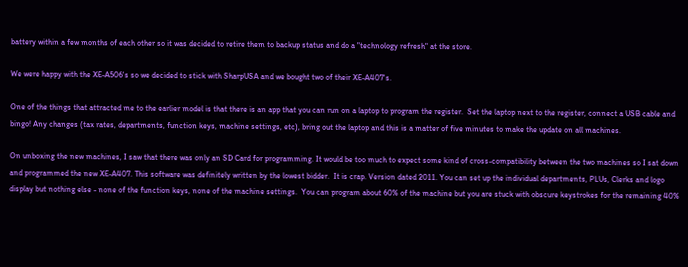battery within a few months of each other so it was decided to retire them to backup status and do a "technology refresh" at the store.

We were happy with the XE-A506's so we decided to stick with SharpUSA and we bought two of their XE-A407's.

One of the things that attracted me to the earlier model is that there is an app that you can run on a laptop to program the register.  Set the laptop next to the register, connect a USB cable and bingo! Any changes (tax rates, departments, function keys, machine settings, etc), bring out the laptop and this is a matter of five minutes to make the update on all machines.

On unboxing the new machines, I saw that there was only an SD Card for programming. It would be too much to expect some kind of cross-compatibility between the two machines so I sat down and programmed the new XE-A407. This software was definitely written by the lowest bidder.  It is crap. Version dated 2011. You can set up the individual departments, PLUs, Clerks and logo display but nothing else - none of the function keys, none of the machine settings.  You can program about 60% of the machine but you are stuck with obscure keystrokes for the remaining 40%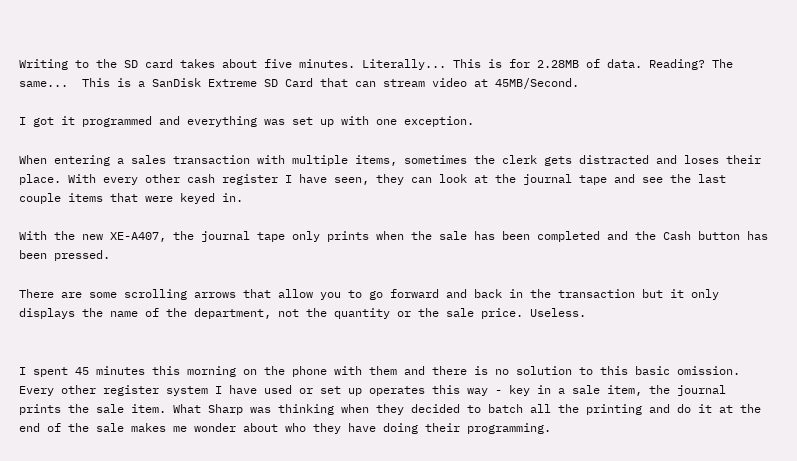Writing to the SD card takes about five minutes. Literally... This is for 2.28MB of data. Reading? The same...  This is a SanDisk Extreme SD Card that can stream video at 45MB/Second.

I got it programmed and everything was set up with one exception.

When entering a sales transaction with multiple items, sometimes the clerk gets distracted and loses their place. With every other cash register I have seen, they can look at the journal tape and see the last couple items that were keyed in.

With the new XE-A407, the journal tape only prints when the sale has been completed and the Cash button has been pressed.

There are some scrolling arrows that allow you to go forward and back in the transaction but it only displays the name of the department, not the quantity or the sale price. Useless.


I spent 45 minutes this morning on the phone with them and there is no solution to this basic omission.  Every other register system I have used or set up operates this way - key in a sale item, the journal prints the sale item. What Sharp was thinking when they decided to batch all the printing and do it at the end of the sale makes me wonder about who they have doing their programming.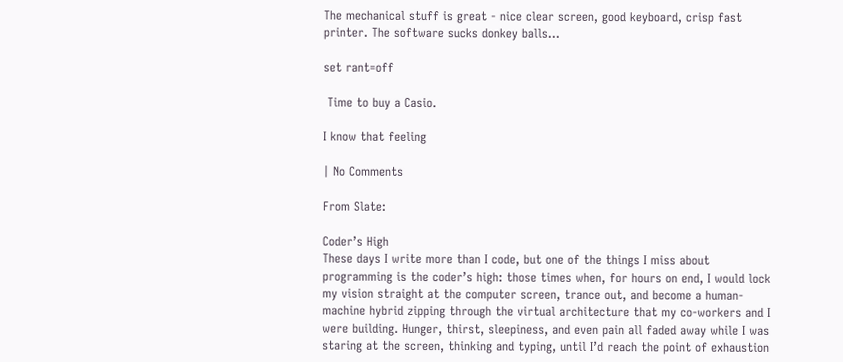The mechanical stuff is great - nice clear screen, good keyboard, crisp fast printer. The software sucks donkey balls...

set rant=off

 Time to buy a Casio.

I know that feeling

| No Comments

From Slate:

Coder’s High
These days I write more than I code, but one of the things I miss about programming is the coder’s high: those times when, for hours on end, I would lock my vision straight at the computer screen, trance out, and become a human-machine hybrid zipping through the virtual architecture that my co-workers and I were building. Hunger, thirst, sleepiness, and even pain all faded away while I was staring at the screen, thinking and typing, until I’d reach the point of exhaustion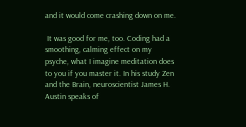and it would come crashing down on me.

 It was good for me, too. Coding had a smoothing, calming effect on my psyche, what I imagine meditation does to you if you master it. In his study Zen and the Brain, neuroscientist James H. Austin speaks of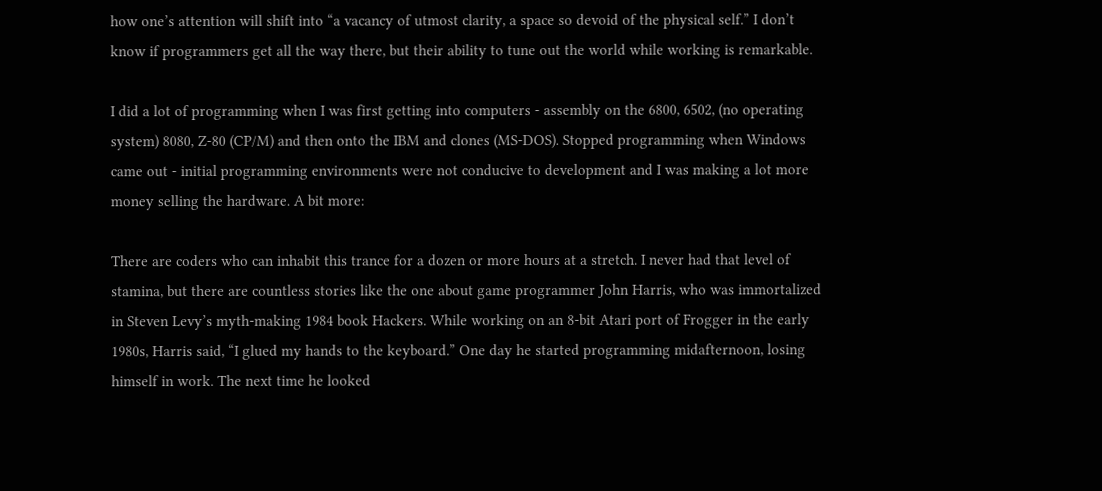how one’s attention will shift into “a vacancy of utmost clarity, a space so devoid of the physical self.” I don’t know if programmers get all the way there, but their ability to tune out the world while working is remarkable.

I did a lot of programming when I was first getting into computers - assembly on the 6800, 6502, (no operating system) 8080, Z-80 (CP/M) and then onto the IBM and clones (MS-DOS). Stopped programming when Windows came out - initial programming environments were not conducive to development and I was making a lot more money selling the hardware. A bit more:

There are coders who can inhabit this trance for a dozen or more hours at a stretch. I never had that level of stamina, but there are countless stories like the one about game programmer John Harris, who was immortalized in Steven Levy’s myth-making 1984 book Hackers. While working on an 8-bit Atari port of Frogger in the early 1980s, Harris said, “I glued my hands to the keyboard.” One day he started programming midafternoon, losing himself in work. The next time he looked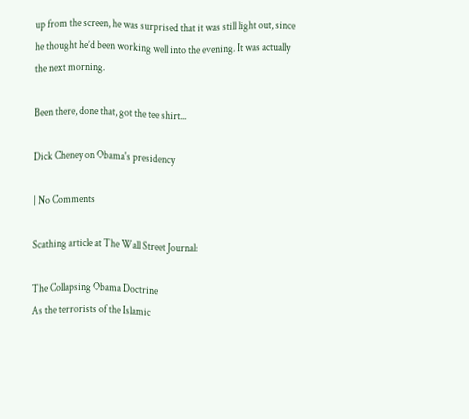up from the screen, he was surprised that it was still light out, since he thought he’d been working well into the evening. It was actually the next morning.

Been there, done that, got the tee shirt...

Dick Cheney on Obama's presidency

| No Comments

Scathing article at The Wall Street Journal:

The Collapsing Obama Doctrine
As the terrorists of the Islamic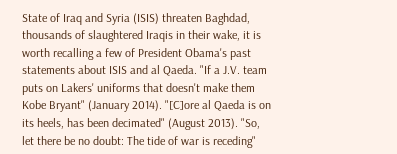State of Iraq and Syria (ISIS) threaten Baghdad, thousands of slaughtered Iraqis in their wake, it is worth recalling a few of President Obama's past statements about ISIS and al Qaeda. "If a J.V. team puts on Lakers' uniforms that doesn't make them Kobe Bryant" (January 2014). "[C]ore al Qaeda is on its heels, has been decimated" (August 2013). "So, let there be no doubt: The tide of war is receding"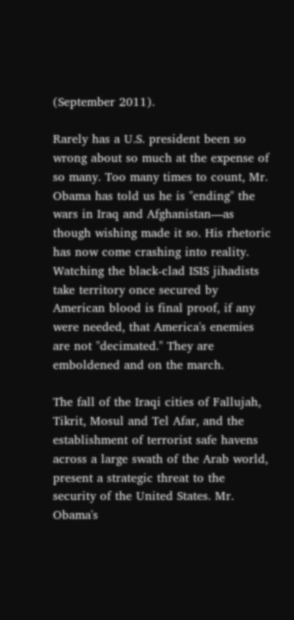(September 2011).

Rarely has a U.S. president been so wrong about so much at the expense of so many. Too many times to count, Mr. Obama has told us he is "ending" the wars in Iraq and Afghanistan—as though wishing made it so. His rhetoric has now come crashing into reality. Watching the black-clad ISIS jihadists take territory once secured by American blood is final proof, if any were needed, that America's enemies are not "decimated." They are emboldened and on the march.

The fall of the Iraqi cities of Fallujah, Tikrit, Mosul and Tel Afar, and the establishment of terrorist safe havens across a large swath of the Arab world, present a strategic threat to the security of the United States. Mr. Obama's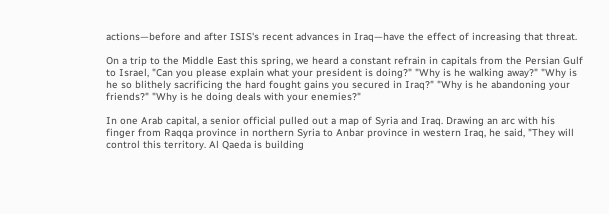actions—before and after ISIS's recent advances in Iraq—have the effect of increasing that threat.

On a trip to the Middle East this spring, we heard a constant refrain in capitals from the Persian Gulf to Israel, "Can you please explain what your president is doing?" "Why is he walking away?" "Why is he so blithely sacrificing the hard fought gains you secured in Iraq?" "Why is he abandoning your friends?" "Why is he doing deals with your enemies?"

In one Arab capital, a senior official pulled out a map of Syria and Iraq. Drawing an arc with his finger from Raqqa province in northern Syria to Anbar province in western Iraq, he said, "They will control this territory. Al Qaeda is building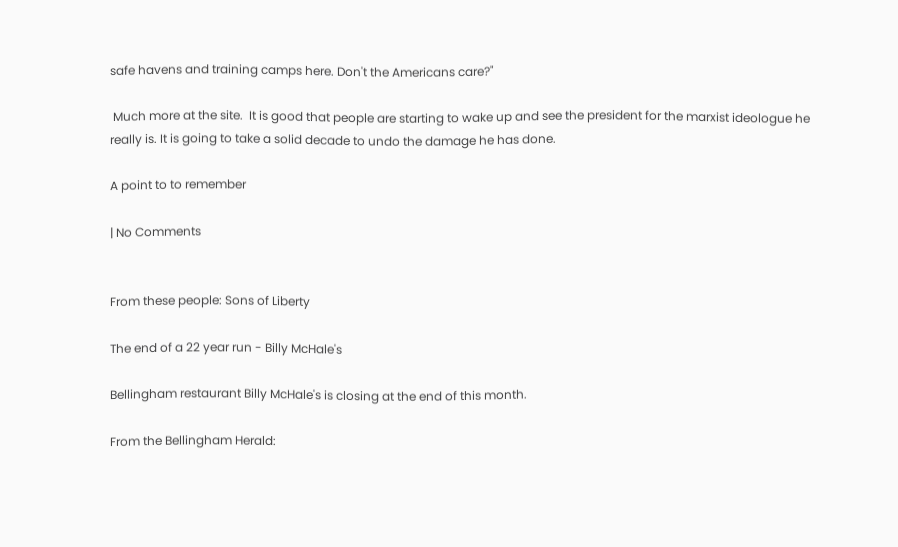safe havens and training camps here. Don't the Americans care?"

 Much more at the site.  It is good that people are starting to wake up and see the president for the marxist ideologue he really is. It is going to take a solid decade to undo the damage he has done.

A point to to remember

| No Comments


From these people: Sons of Liberty

The end of a 22 year run - Billy McHale's

Bellingham restaurant Billy McHale's is closing at the end of this month.

From the Bellingham Herald: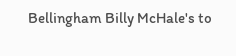Bellingham Billy McHale's to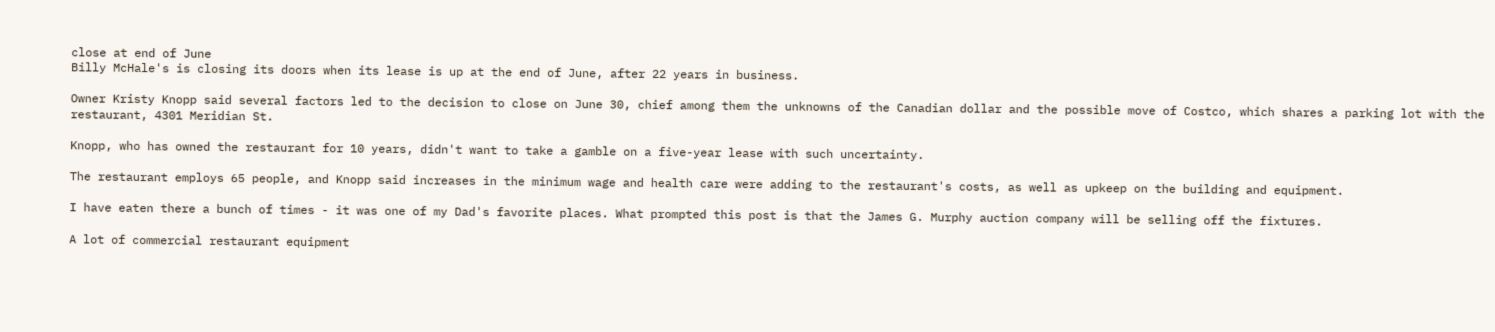close at end of June
Billy McHale's is closing its doors when its lease is up at the end of June, after 22 years in business.

Owner Kristy Knopp said several factors led to the decision to close on June 30, chief among them the unknowns of the Canadian dollar and the possible move of Costco, which shares a parking lot with the restaurant, 4301 Meridian St.

Knopp, who has owned the restaurant for 10 years, didn't want to take a gamble on a five-year lease with such uncertainty.

The restaurant employs 65 people, and Knopp said increases in the minimum wage and health care were adding to the restaurant's costs, as well as upkeep on the building and equipment.

I have eaten there a bunch of times - it was one of my Dad's favorite places. What prompted this post is that the James G. Murphy auction company will be selling off the fixtures.

A lot of commercial restaurant equipment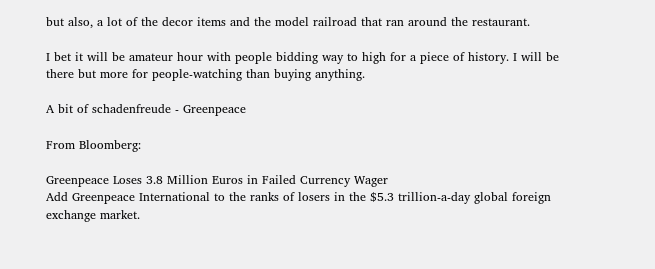but also, a lot of the decor items and the model railroad that ran around the restaurant.

I bet it will be amateur hour with people bidding way to high for a piece of history. I will be there but more for people-watching than buying anything.

A bit of schadenfreude - Greenpeace

From Bloomberg:

Greenpeace Loses 3.8 Million Euros in Failed Currency Wager
Add Greenpeace International to the ranks of losers in the $5.3 trillion-a-day global foreign exchange market.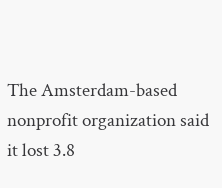The Amsterdam-based nonprofit organization said it lost 3.8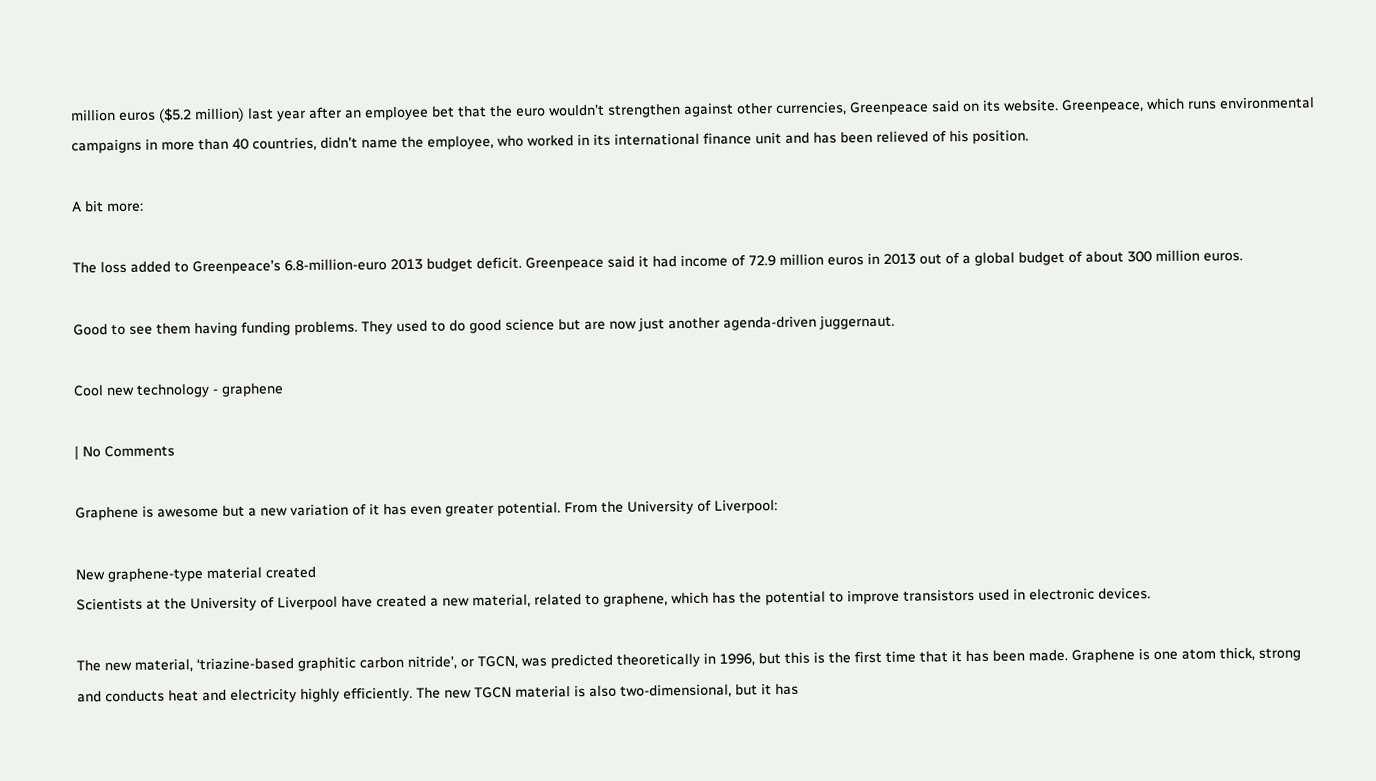million euros ($5.2 million) last year after an employee bet that the euro wouldn’t strengthen against other currencies, Greenpeace said on its website. Greenpeace, which runs environmental campaigns in more than 40 countries, didn’t name the employee, who worked in its international finance unit and has been relieved of his position.

A bit more:

The loss added to Greenpeace’s 6.8-million-euro 2013 budget deficit. Greenpeace said it had income of 72.9 million euros in 2013 out of a global budget of about 300 million euros.

Good to see them having funding problems. They used to do good science but are now just another agenda-driven juggernaut.

Cool new technology - graphene

| No Comments

Graphene is awesome but a new variation of it has even greater potential. From the University of Liverpool:

New graphene-type material created
Scientists at the University of Liverpool have created a new material, related to graphene, which has the potential to improve transistors used in electronic devices.

The new material, ‘triazine-based graphitic carbon nitride’, or TGCN, was predicted theoretically in 1996, but this is the first time that it has been made. Graphene is one atom thick, strong and conducts heat and electricity highly efficiently. The new TGCN material is also two-dimensional, but it has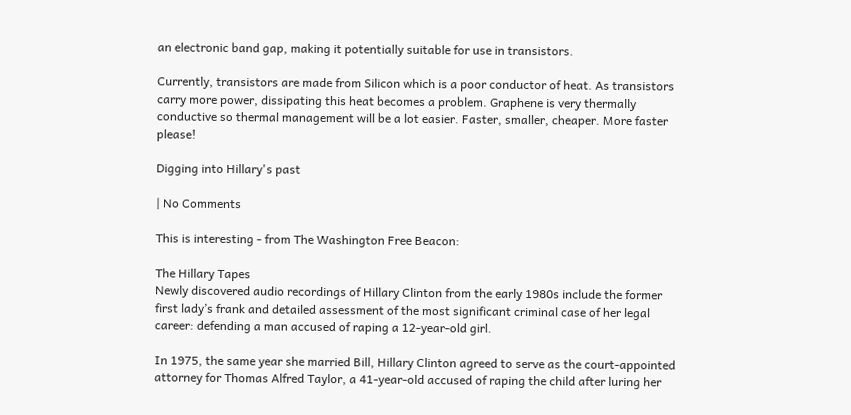an electronic band gap, making it potentially suitable for use in transistors.

Currently, transistors are made from Silicon which is a poor conductor of heat. As transistors carry more power, dissipating this heat becomes a problem. Graphene is very thermally conductive so thermal management will be a lot easier. Faster, smaller, cheaper. More faster please!

Digging into Hillary's past

| No Comments

This is interesting - from The Washington Free Beacon:

The Hillary Tapes
Newly discovered audio recordings of Hillary Clinton from the early 1980s include the former first lady’s frank and detailed assessment of the most significant criminal case of her legal career: defending a man accused of raping a 12-year-old girl.

In 1975, the same year she married Bill, Hillary Clinton agreed to serve as the court-appointed attorney for Thomas Alfred Taylor, a 41-year-old accused of raping the child after luring her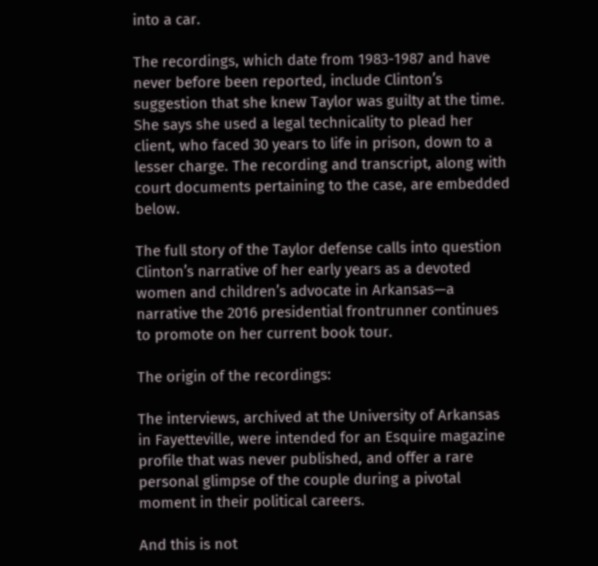into a car.

The recordings, which date from 1983-1987 and have never before been reported, include Clinton’s suggestion that she knew Taylor was guilty at the time. She says she used a legal technicality to plead her client, who faced 30 years to life in prison, down to a lesser charge. The recording and transcript, along with court documents pertaining to the case, are embedded below.

The full story of the Taylor defense calls into question Clinton’s narrative of her early years as a devoted women and children’s advocate in Arkansas—a narrative the 2016 presidential frontrunner continues to promote on her current book tour.

The origin of the recordings:

The interviews, archived at the University of Arkansas in Fayetteville, were intended for an Esquire magazine profile that was never published, and offer a rare personal glimpse of the couple during a pivotal moment in their political careers.

And this is not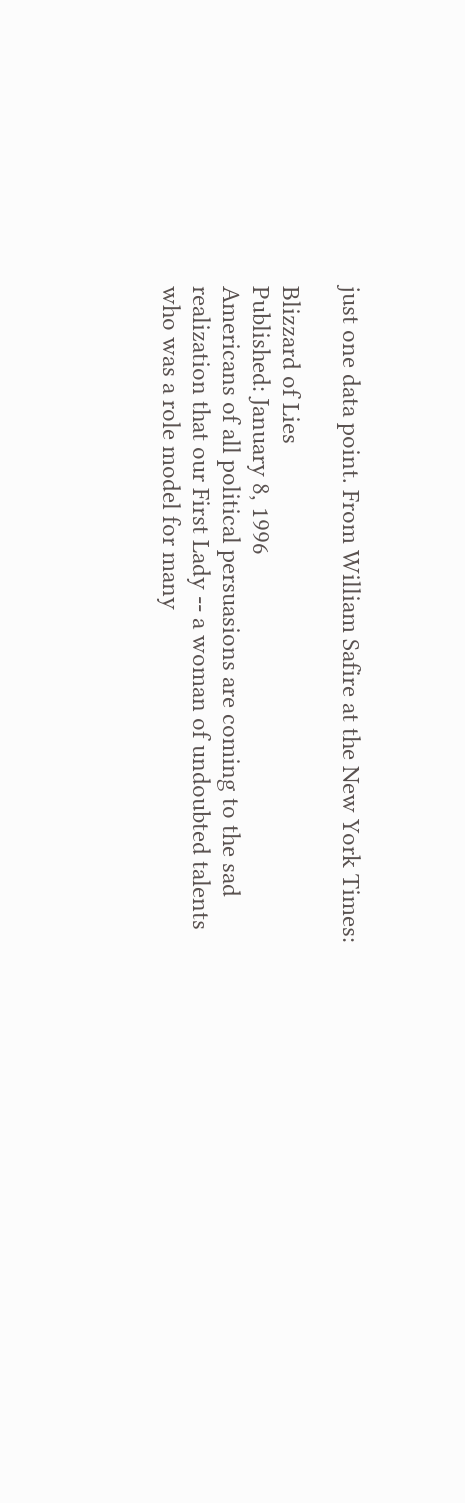just one data point. From William Safire at the New York Times:

Blizzard of Lies
Published: January 8, 1996
Americans of all political persuasions are coming to the sad realization that our First Lady -- a woman of undoubted talents who was a role model for many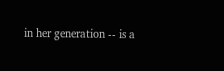in her generation -- is a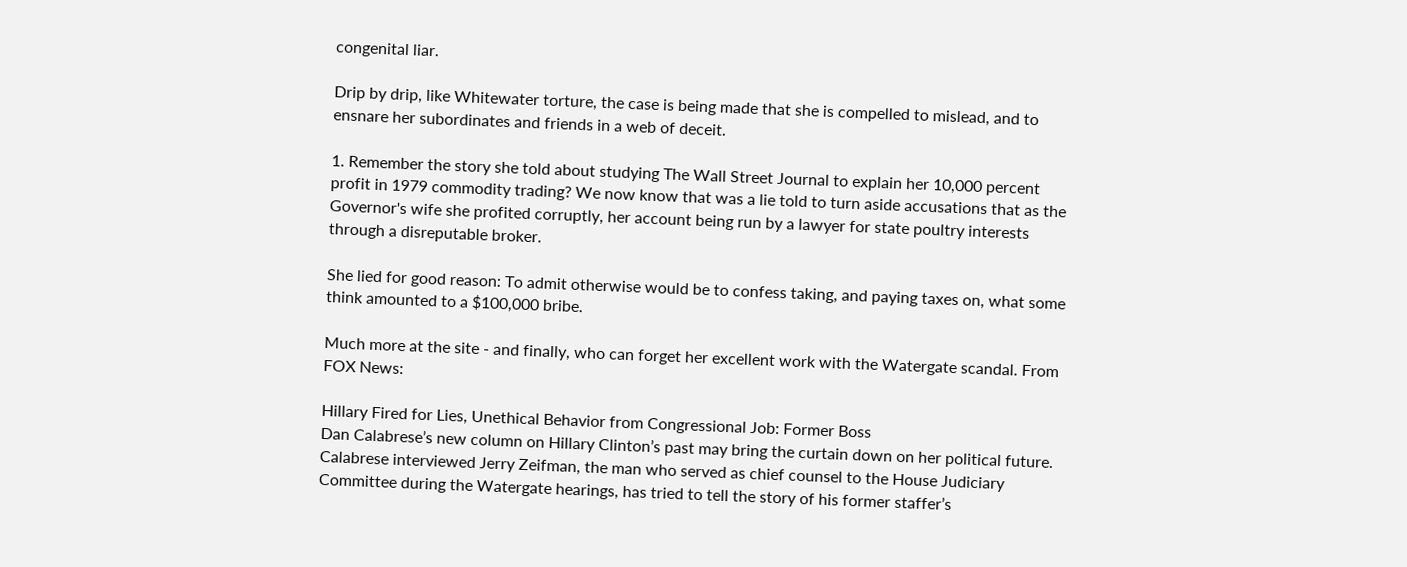congenital liar.

Drip by drip, like Whitewater torture, the case is being made that she is compelled to mislead, and to ensnare her subordinates and friends in a web of deceit.

1. Remember the story she told about studying The Wall Street Journal to explain her 10,000 percent profit in 1979 commodity trading? We now know that was a lie told to turn aside accusations that as the Governor's wife she profited corruptly, her account being run by a lawyer for state poultry interests through a disreputable broker.

She lied for good reason: To admit otherwise would be to confess taking, and paying taxes on, what some think amounted to a $100,000 bribe.

Much more at the site - and finally, who can forget her excellent work with the Watergate scandal. From FOX News:

Hillary Fired for Lies, Unethical Behavior from Congressional Job: Former Boss
Dan Calabrese’s new column on Hillary Clinton’s past may bring the curtain down on her political future. Calabrese interviewed Jerry Zeifman, the man who served as chief counsel to the House Judiciary Committee during the Watergate hearings, has tried to tell the story of his former staffer’s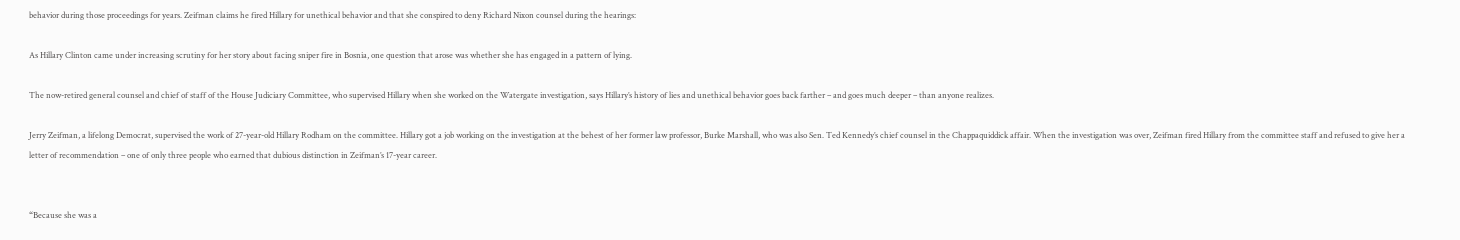behavior during those proceedings for years. Zeifman claims he fired Hillary for unethical behavior and that she conspired to deny Richard Nixon counsel during the hearings:

As Hillary Clinton came under increasing scrutiny for her story about facing sniper fire in Bosnia, one question that arose was whether she has engaged in a pattern of lying.

The now-retired general counsel and chief of staff of the House Judiciary Committee, who supervised Hillary when she worked on the Watergate investigation, says Hillary’s history of lies and unethical behavior goes back farther – and goes much deeper – than anyone realizes.

Jerry Zeifman, a lifelong Democrat, supervised the work of 27-year-old Hillary Rodham on the committee. Hillary got a job working on the investigation at the behest of her former law professor, Burke Marshall, who was also Sen. Ted Kennedy’s chief counsel in the Chappaquiddick affair. When the investigation was over, Zeifman fired Hillary from the committee staff and refused to give her a letter of recommendation – one of only three people who earned that dubious distinction in Zeifman’s 17-year career.


“Because she was a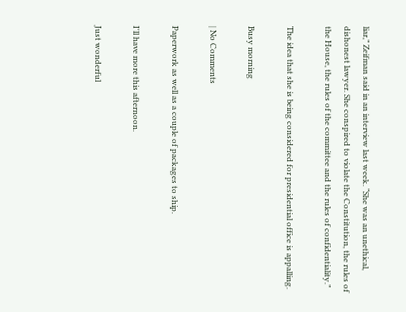liar,” Zeifman said in an interview last week. “She was an unethical, dishonest lawyer. She conspired to violate the Constitution, the rules of the House, the rules of the committee and the rules of confidentiality.”

The idea that she is being considered for presidential office is appalling.

Busy morning

| No Comments

Paperwork as well as a couple of packages to ship.

I'll have more this afternoon.

Just wonderful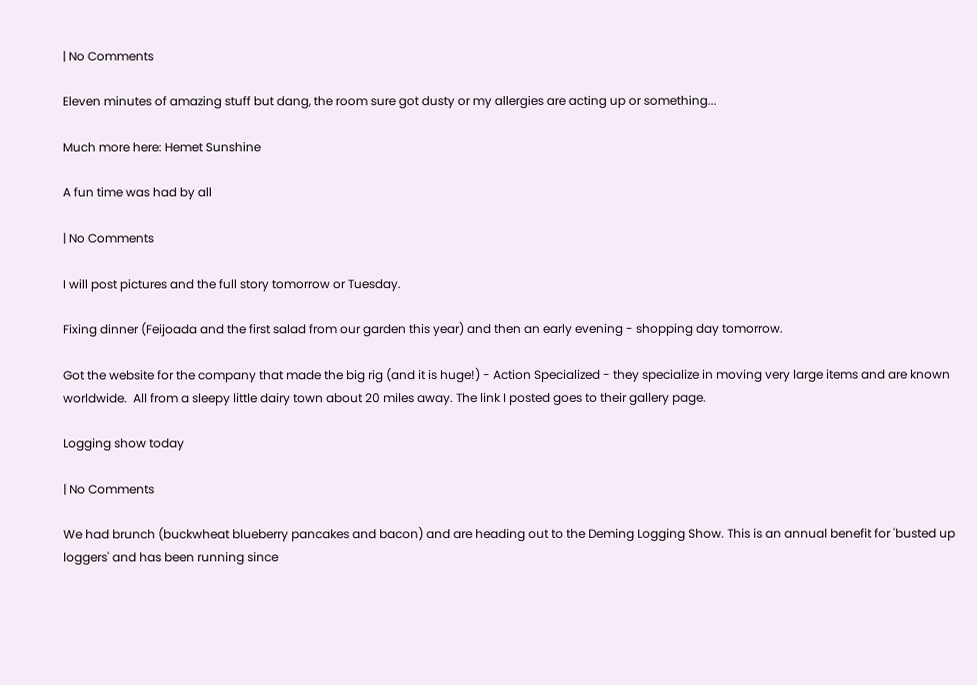| No Comments

Eleven minutes of amazing stuff but dang, the room sure got dusty or my allergies are acting up or something...

Much more here: Hemet Sunshine

A fun time was had by all

| No Comments

I will post pictures and the full story tomorrow or Tuesday.

Fixing dinner (Feijoada and the first salad from our garden this year) and then an early evening - shopping day tomorrow.

Got the website for the company that made the big rig (and it is huge!) - Action Specialized - they specialize in moving very large items and are known worldwide.  All from a sleepy little dairy town about 20 miles away. The link I posted goes to their gallery page.

Logging show today

| No Comments

We had brunch (buckwheat blueberry pancakes and bacon) and are heading out to the Deming Logging Show. This is an annual benefit for 'busted up loggers' and has been running since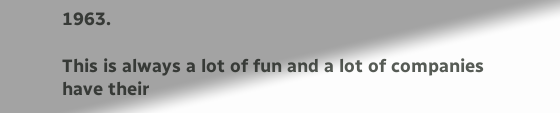1963.

This is always a lot of fun and a lot of companies have their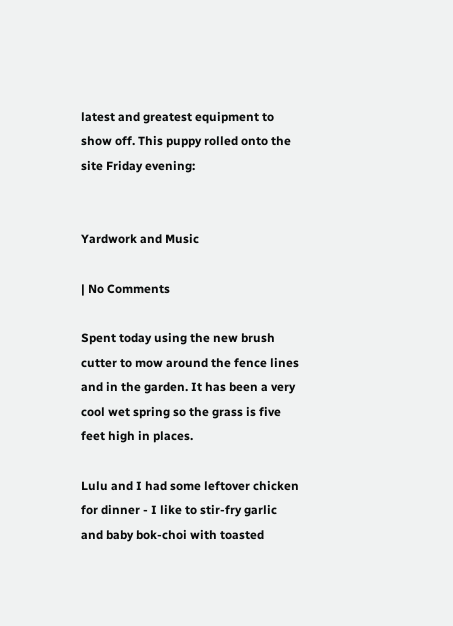latest and greatest equipment to show off. This puppy rolled onto the site Friday evening:


Yardwork and Music

| No Comments

Spent today using the new brush cutter to mow around the fence lines and in the garden. It has been a very cool wet spring so the grass is five feet high in places.

Lulu and I had some leftover chicken for dinner - I like to stir-fry garlic and baby bok-choi with toasted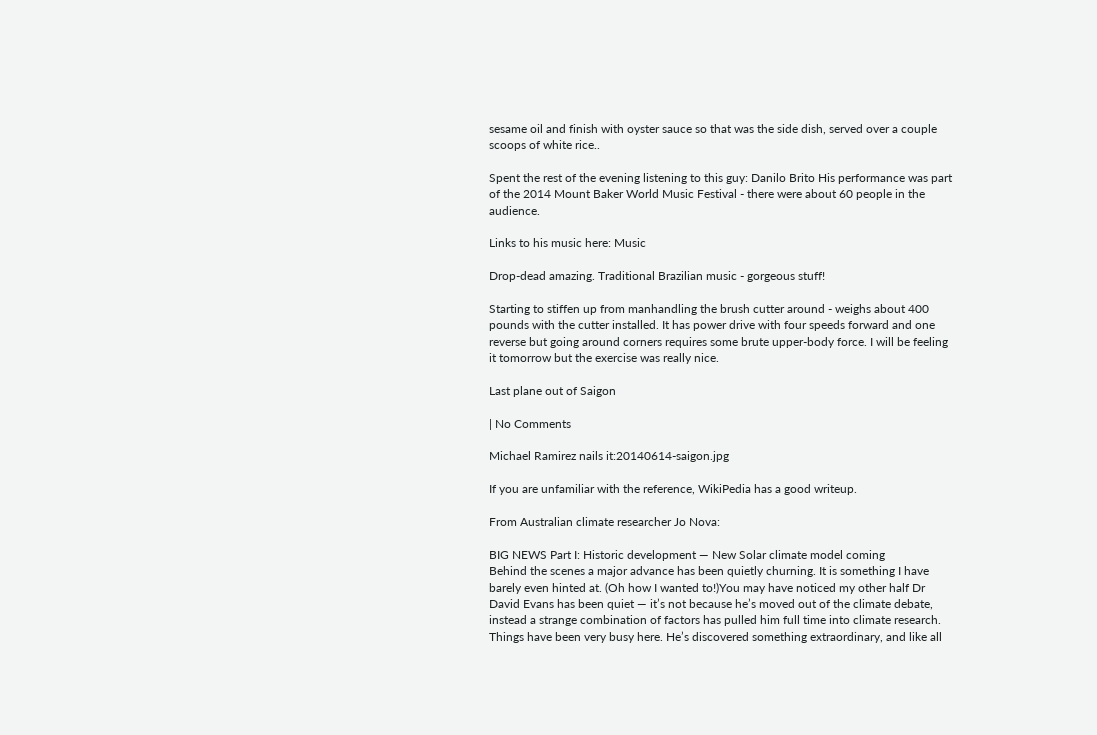sesame oil and finish with oyster sauce so that was the side dish, served over a couple scoops of white rice..

Spent the rest of the evening listening to this guy: Danilo Brito His performance was part of the 2014 Mount Baker World Music Festival - there were about 60 people in the audience.

Links to his music here: Music

Drop-dead amazing. Traditional Brazilian music - gorgeous stuff!

Starting to stiffen up from manhandling the brush cutter around - weighs about 400 pounds with the cutter installed. It has power drive with four speeds forward and one reverse but going around corners requires some brute upper-body force. I will be feeling it tomorrow but the exercise was really nice.

Last plane out of Saigon

| No Comments

Michael Ramirez nails it:20140614-saigon.jpg

If you are unfamiliar with the reference, WikiPedia has a good writeup.

From Australian climate researcher Jo Nova:

BIG NEWS Part I: Historic development — New Solar climate model coming
Behind the scenes a major advance has been quietly churning. It is something I have barely even hinted at. (Oh how I wanted to!)You may have noticed my other half Dr David Evans has been quiet — it’s not because he’s moved out of the climate debate, instead a strange combination of factors has pulled him full time into climate research. Things have been very busy here. He’s discovered something extraordinary, and like all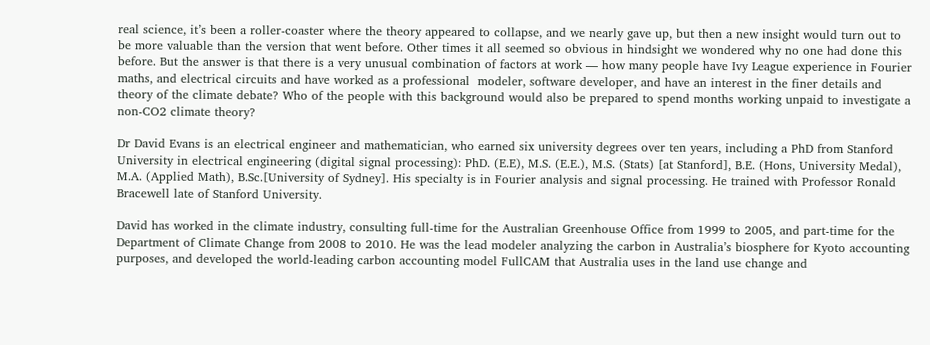real science, it’s been a roller-coaster where the theory appeared to collapse, and we nearly gave up, but then a new insight would turn out to be more valuable than the version that went before. Other times it all seemed so obvious in hindsight we wondered why no one had done this before. But the answer is that there is a very unusual combination of factors at work — how many people have Ivy League experience in Fourier maths, and electrical circuits and have worked as a professional  modeler, software developer, and have an interest in the finer details and theory of the climate debate? Who of the people with this background would also be prepared to spend months working unpaid to investigate a non-CO2 climate theory?

Dr David Evans is an electrical engineer and mathematician, who earned six university degrees over ten years, including a PhD from Stanford University in electrical engineering (digital signal processing): PhD. (E.E), M.S. (E.E.), M.S. (Stats) [at Stanford], B.E. (Hons, University Medal), M.A. (Applied Math), B.Sc.[University of Sydney]. His specialty is in Fourier analysis and signal processing. He trained with Professor Ronald Bracewell late of Stanford University.

David has worked in the climate industry, consulting full-time for the Australian Greenhouse Office from 1999 to 2005, and part-time for the Department of Climate Change from 2008 to 2010. He was the lead modeler analyzing the carbon in Australia’s biosphere for Kyoto accounting purposes, and developed the world-leading carbon accounting model FullCAM that Australia uses in the land use change and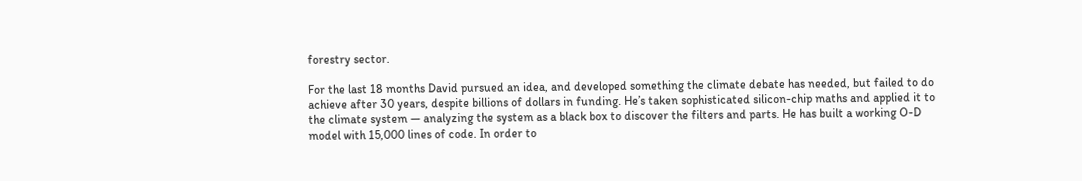forestry sector.

For the last 18 months David pursued an idea, and developed something the climate debate has needed, but failed to do achieve after 30 years, despite billions of dollars in funding. He’s taken sophisticated silicon-chip maths and applied it to the climate system — analyzing the system as a black box to discover the filters and parts. He has built a working O-D model with 15,000 lines of code. In order to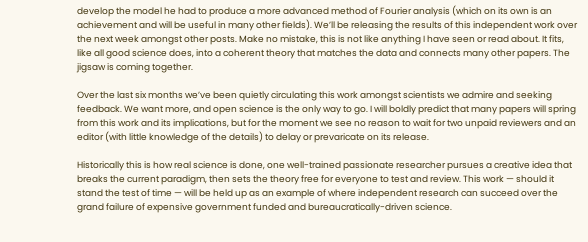develop the model he had to produce a more advanced method of Fourier analysis (which on its own is an achievement and will be useful in many other fields). We’ll be releasing the results of this independent work over the next week amongst other posts. Make no mistake, this is not like anything I have seen or read about. It fits, like all good science does, into a coherent theory that matches the data and connects many other papers. The jigsaw is coming together.

Over the last six months we’ve been quietly circulating this work amongst scientists we admire and seeking feedback. We want more, and open science is the only way to go. I will boldly predict that many papers will spring from this work and its implications, but for the moment we see no reason to wait for two unpaid reviewers and an editor (with little knowledge of the details) to delay or prevaricate on its release.

Historically this is how real science is done, one well-trained passionate researcher pursues a creative idea that breaks the current paradigm, then sets the theory free for everyone to test and review. This work — should it stand the test of time — will be held up as an example of where independent research can succeed over the grand failure of expensive government funded and bureaucratically-driven science.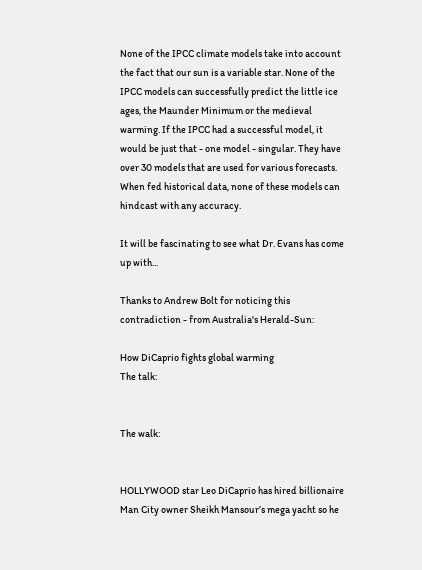None of the IPCC climate models take into account the fact that our sun is a variable star. None of the IPCC models can successfully predict the little ice ages, the Maunder Minimum or the medieval warming. If the IPCC had a successful model, it would be just that - one model - singular. They have over 30 models that are used for various forecasts. When fed historical data, none of these models can hindcast with any accuracy.

It will be fascinating to see what Dr. Evans has come up with...

Thanks to Andrew Bolt for noticing this contradiction - from Australia's Herald-Sun:

How DiCaprio fights global warming
The talk:


The walk:


HOLLYWOOD star Leo DiCaprio has hired billionaire Man City owner Sheikh Mansour’s mega yacht so he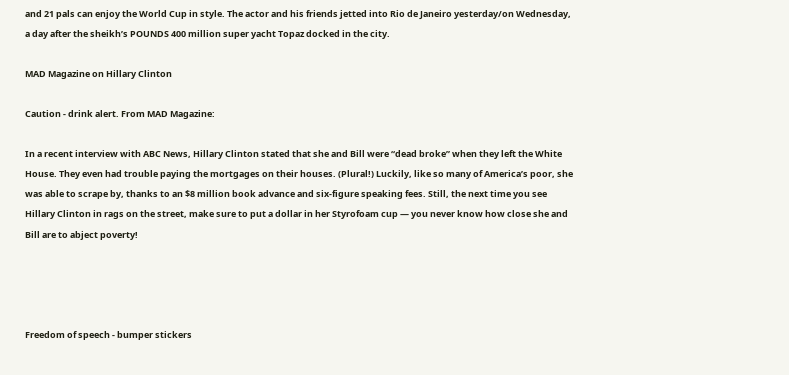and 21 pals can enjoy the World Cup in style. The actor and his friends jetted into Rio de Janeiro yesterday/on Wednesday, a day after the sheikh’s POUNDS 400 million super yacht Topaz docked in the city.

MAD Magazine on Hillary Clinton

Caution - drink alert. From MAD Magazine:

In a recent interview with ABC News, Hillary Clinton stated that she and Bill were “dead broke” when they left the White House. They even had trouble paying the mortgages on their houses. (Plural!) Luckily, like so many of America’s poor, she was able to scrape by, thanks to an $8 million book advance and six-figure speaking fees. Still, the next time you see Hillary Clinton in rags on the street, make sure to put a dollar in her Styrofoam cup — you never know how close she and Bill are to abject poverty!




Freedom of speech - bumper stickers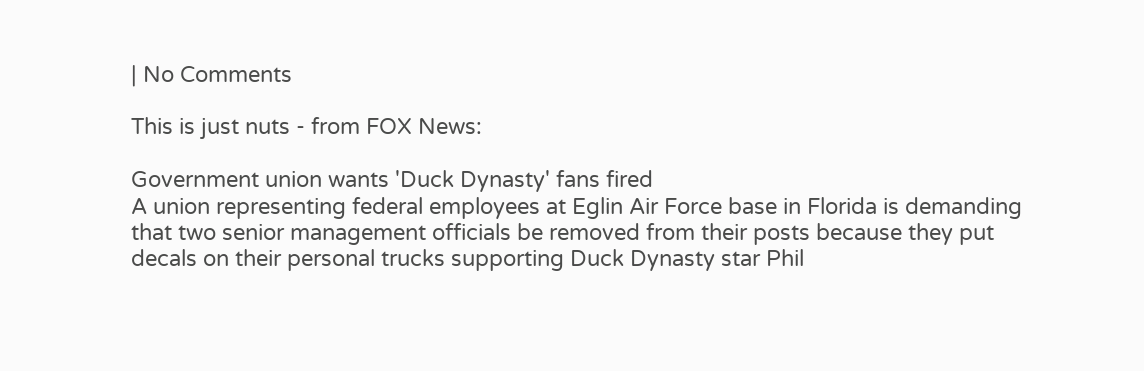| No Comments

This is just nuts - from FOX News:

Government union wants 'Duck Dynasty' fans fired
A union representing federal employees at Eglin Air Force base in Florida is demanding that two senior management officials be removed from their posts because they put decals on their personal trucks supporting Duck Dynasty star Phil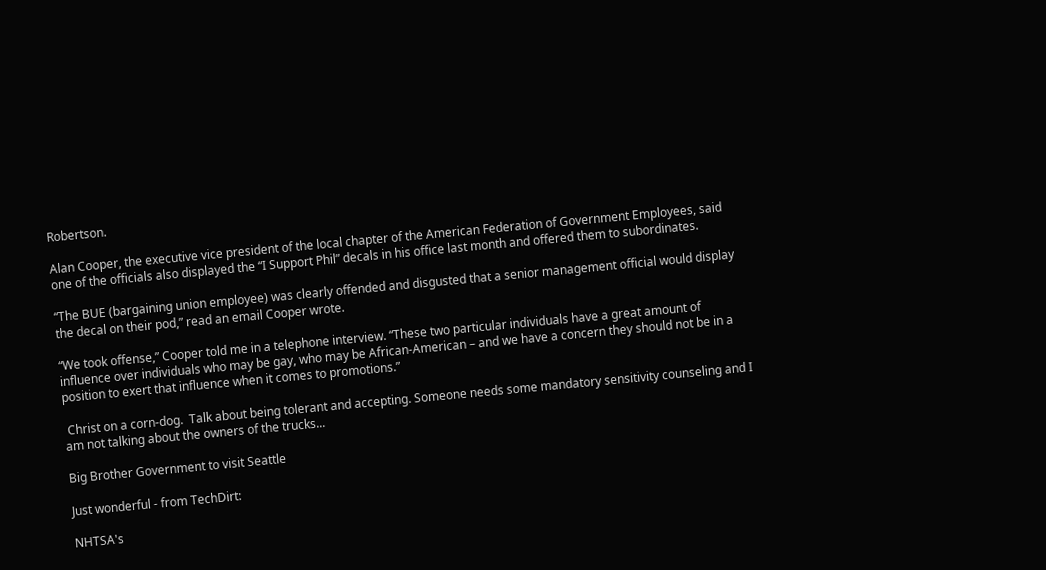Robertson.

Alan Cooper, the executive vice president of the local chapter of the American Federation of Government Employees, said one of the officials also displayed the “I Support Phil” decals in his office last month and offered them to subordinates.

“The BUE (bargaining union employee) was clearly offended and disgusted that a senior management official would display the decal on their pod,” read an email Cooper wrote.

“We took offense,” Cooper told me in a telephone interview. “These two particular individuals have a great amount of influence over individuals who may be gay, who may be African-American – and we have a concern they should not be in a position to exert that influence when it comes to promotions.”

 Christ on a corn-dog.  Talk about being tolerant and accepting. Someone needs some mandatory sensitivity counseling and I am not talking about the owners of the trucks...

Big Brother Government to visit Seattle

Just wonderful - from TechDirt:

NHTSA's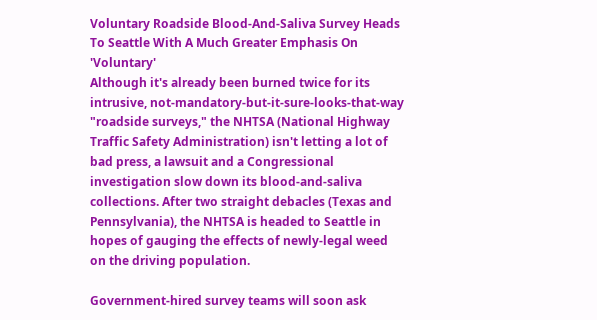Voluntary Roadside Blood-And-Saliva Survey Heads To Seattle With A Much Greater Emphasis On 'Voluntary'
Although it's already been burned twice for its intrusive, not-mandatory-but-it-sure-looks-that-way "roadside surveys," the NHTSA (National Highway Traffic Safety Administration) isn't letting a lot of bad press, a lawsuit and a Congressional investigation slow down its blood-and-saliva collections. After two straight debacles (Texas and Pennsylvania), the NHTSA is headed to Seattle in hopes of gauging the effects of newly-legal weed on the driving population.

Government-hired survey teams will soon ask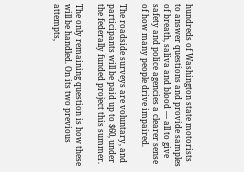hundreds of Washington state motorists to answer questions and provide samples of breath, saliva and blood — all to give safety and police agencies a clearer sense of how many people drive impaired.

The roadside surveys are voluntary, and participants will be paid up to $60, under the federally funded project this summer.

The only remaining question is how these will be handled. On its two previous attempts,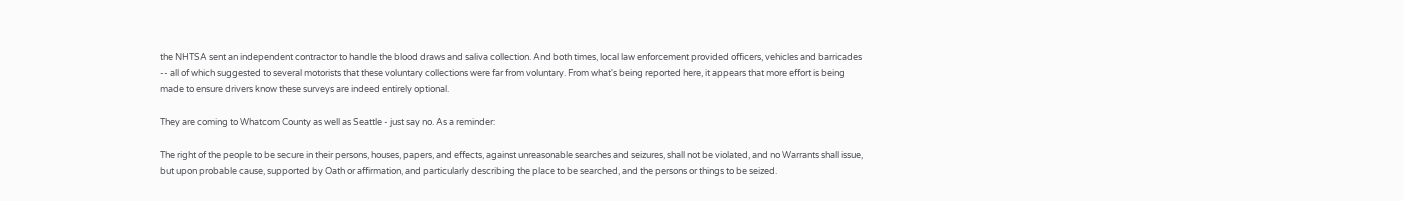the NHTSA sent an independent contractor to handle the blood draws and saliva collection. And both times, local law enforcement provided officers, vehicles and barricades -- all of which suggested to several motorists that these voluntary collections were far from voluntary. From what's being reported here, it appears that more effort is being made to ensure drivers know these surveys are indeed entirely optional.

They are coming to Whatcom County as well as Seattle - just say no. As a reminder:

The right of the people to be secure in their persons, houses, papers, and effects, against unreasonable searches and seizures, shall not be violated, and no Warrants shall issue, but upon probable cause, supported by Oath or affirmation, and particularly describing the place to be searched, and the persons or things to be seized.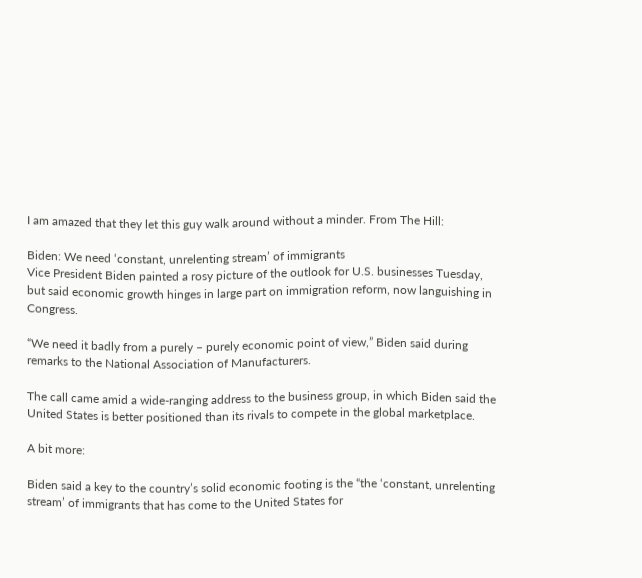I am amazed that they let this guy walk around without a minder. From The Hill:

Biden: We need ‘constant, unrelenting stream’ of immigrants
Vice President Biden painted a rosy picture of the outlook for U.S. businesses Tuesday, but said economic growth hinges in large part on immigration reform, now languishing in Congress.

“We need it badly from a purely – purely economic point of view,” Biden said during remarks to the National Association of Manufacturers.

The call came amid a wide-ranging address to the business group, in which Biden said the United States is better positioned than its rivals to compete in the global marketplace.

A bit more:

Biden said a key to the country’s solid economic footing is the “the ‘constant, unrelenting stream’ of immigrants that has come to the United States for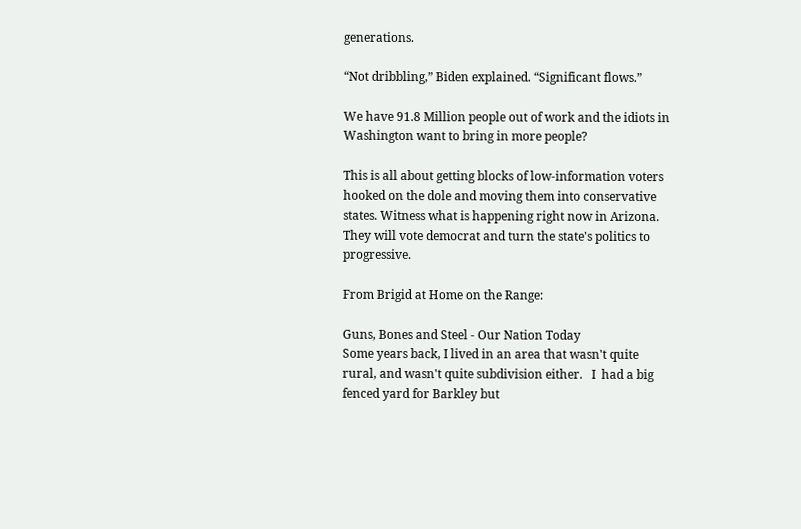generations.

“Not dribbling,” Biden explained. “Significant flows.”

We have 91.8 Million people out of work and the idiots in Washington want to bring in more people?

This is all about getting blocks of low-information voters hooked on the dole and moving them into conservative states. Witness what is happening right now in Arizona. They will vote democrat and turn the state's politics to progressive.

From Brigid at Home on the Range:

Guns, Bones and Steel - Our Nation Today
Some years back, I lived in an area that wasn't quite rural, and wasn't quite subdivision either.   I  had a big fenced yard for Barkley but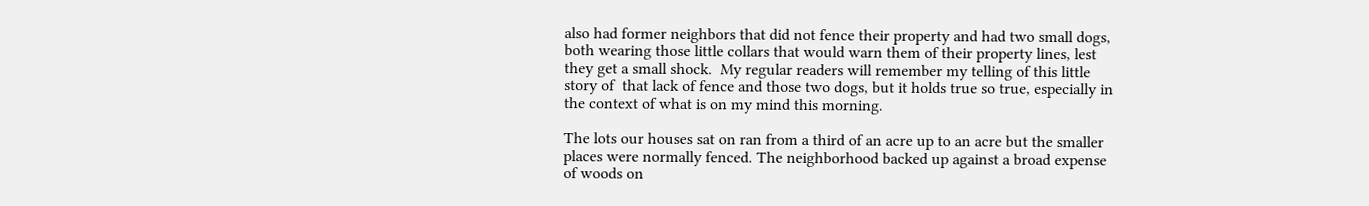also had former neighbors that did not fence their property and had two small dogs, both wearing those little collars that would warn them of their property lines, lest they get a small shock.  My regular readers will remember my telling of this little story of  that lack of fence and those two dogs, but it holds true so true, especially in the context of what is on my mind this morning.

The lots our houses sat on ran from a third of an acre up to an acre but the smaller places were normally fenced. The neighborhood backed up against a broad expense of woods on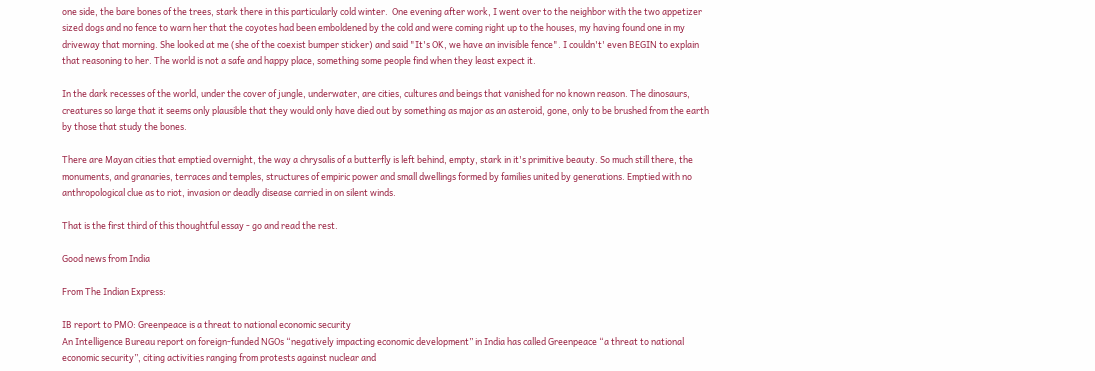one side, the bare bones of the trees, stark there in this particularly cold winter.  One evening after work, I went over to the neighbor with the two appetizer sized dogs and no fence to warn her that the coyotes had been emboldened by the cold and were coming right up to the houses, my having found one in my driveway that morning. She looked at me (she of the coexist bumper sticker) and said "It's OK, we have an invisible fence". I couldn't' even BEGIN to explain that reasoning to her. The world is not a safe and happy place, something some people find when they least expect it.

In the dark recesses of the world, under the cover of jungle, underwater, are cities, cultures and beings that vanished for no known reason. The dinosaurs, creatures so large that it seems only plausible that they would only have died out by something as major as an asteroid, gone, only to be brushed from the earth by those that study the bones.

There are Mayan cities that emptied overnight, the way a chrysalis of a butterfly is left behind, empty, stark in it's primitive beauty. So much still there, the monuments, and granaries, terraces and temples, structures of empiric power and small dwellings formed by families united by generations. Emptied with no anthropological clue as to riot, invasion or deadly disease carried in on silent winds.

That is the first third of this thoughtful essay - go and read the rest.

Good news from India

From The Indian Express:

IB report to PMO: Greenpeace is a threat to national economic security
An Intelligence Bureau report on foreign-funded NGOs “negatively impacting economic development” in India has called Greenpeace “a threat to national economic security”, citing activities ranging from protests against nuclear and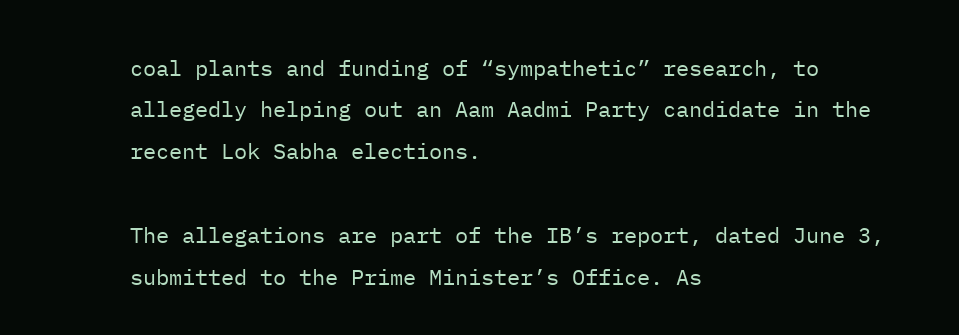coal plants and funding of “sympathetic” research, to allegedly helping out an Aam Aadmi Party candidate in the recent Lok Sabha elections.

The allegations are part of the IB’s report, dated June 3, submitted to the Prime Minister’s Office. As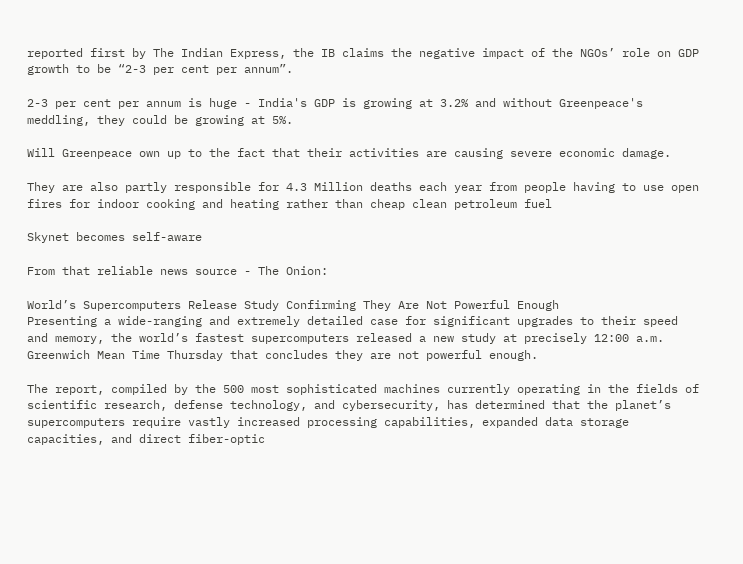reported first by The Indian Express, the IB claims the negative impact of the NGOs’ role on GDP growth to be “2-3 per cent per annum”.

2-3 per cent per annum is huge - India's GDP is growing at 3.2% and without Greenpeace's meddling, they could be growing at 5%.

Will Greenpeace own up to the fact that their activities are causing severe economic damage.

They are also partly responsible for 4.3 Million deaths each year from people having to use open fires for indoor cooking and heating rather than cheap clean petroleum fuel

Skynet becomes self-aware

From that reliable news source - The Onion:

World’s Supercomputers Release Study Confirming They Are Not Powerful Enough
Presenting a wide-ranging and extremely detailed case for significant upgrades to their speed and memory, the world’s fastest supercomputers released a new study at precisely 12:00 a.m. Greenwich Mean Time Thursday that concludes they are not powerful enough.

The report, compiled by the 500 most sophisticated machines currently operating in the fields of scientific research, defense technology, and cybersecurity, has determined that the planet’s supercomputers require vastly increased processing capabilities, expanded data storage capacities, and direct fiber-optic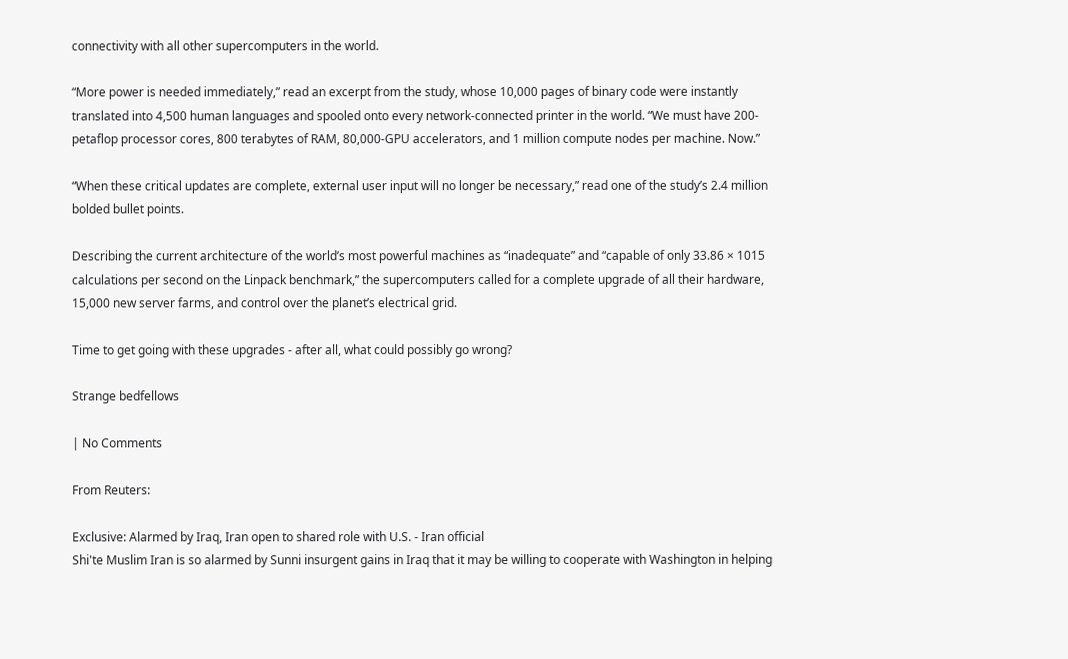connectivity with all other supercomputers in the world.

“More power is needed immediately,” read an excerpt from the study, whose 10,000 pages of binary code were instantly translated into 4,500 human languages and spooled onto every network-connected printer in the world. “We must have 200-petaflop processor cores, 800 terabytes of RAM, 80,000-GPU accelerators, and 1 million compute nodes per machine. Now.”

“When these critical updates are complete, external user input will no longer be necessary,” read one of the study’s 2.4 million bolded bullet points.

Describing the current architecture of the world’s most powerful machines as “inadequate” and “capable of only 33.86 × 1015 calculations per second on the Linpack benchmark,” the supercomputers called for a complete upgrade of all their hardware, 15,000 new server farms, and control over the planet’s electrical grid.

Time to get going with these upgrades - after all, what could possibly go wrong?

Strange bedfellows

| No Comments

From Reuters:

Exclusive: Alarmed by Iraq, Iran open to shared role with U.S. - Iran official
Shi'te Muslim Iran is so alarmed by Sunni insurgent gains in Iraq that it may be willing to cooperate with Washington in helping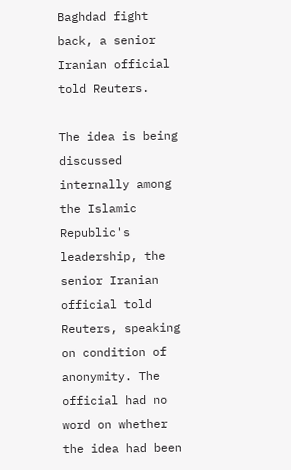Baghdad fight back, a senior Iranian official told Reuters.

The idea is being discussed internally among the Islamic Republic's leadership, the senior Iranian official told Reuters, speaking on condition of anonymity. The official had no word on whether the idea had been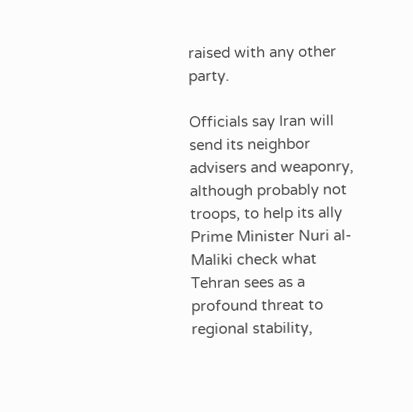raised with any other party.

Officials say Iran will send its neighbor advisers and weaponry, although probably not troops, to help its ally Prime Minister Nuri al-Maliki check what Tehran sees as a profound threat to regional stability,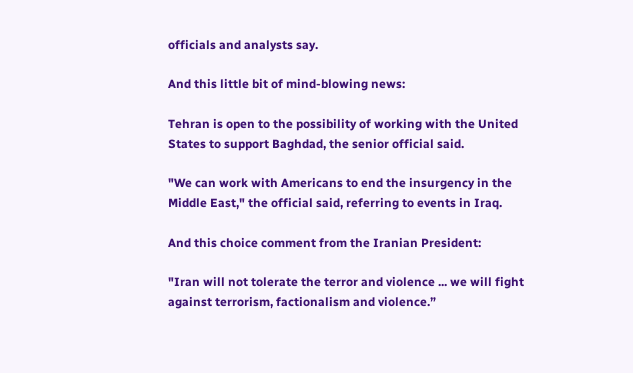officials and analysts say.

And this little bit of mind-blowing news:

Tehran is open to the possibility of working with the United States to support Baghdad, the senior official said.

"We can work with Americans to end the insurgency in the Middle East," the official said, referring to events in Iraq.

And this choice comment from the Iranian President:

"Iran will not tolerate the terror and violence ... we will fight against terrorism, factionalism and violence.”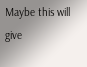Maybe this will give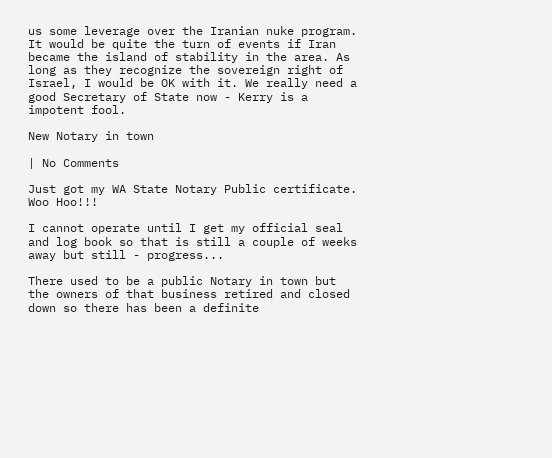us some leverage over the Iranian nuke program. It would be quite the turn of events if Iran became the island of stability in the area. As long as they recognize the sovereign right of Israel, I would be OK with it. We really need a good Secretary of State now - Kerry is a impotent fool.

New Notary in town

| No Comments

Just got my WA State Notary Public certificate. Woo Hoo!!!

I cannot operate until I get my official seal and log book so that is still a couple of weeks away but still - progress...

There used to be a public Notary in town but the owners of that business retired and closed down so there has been a definite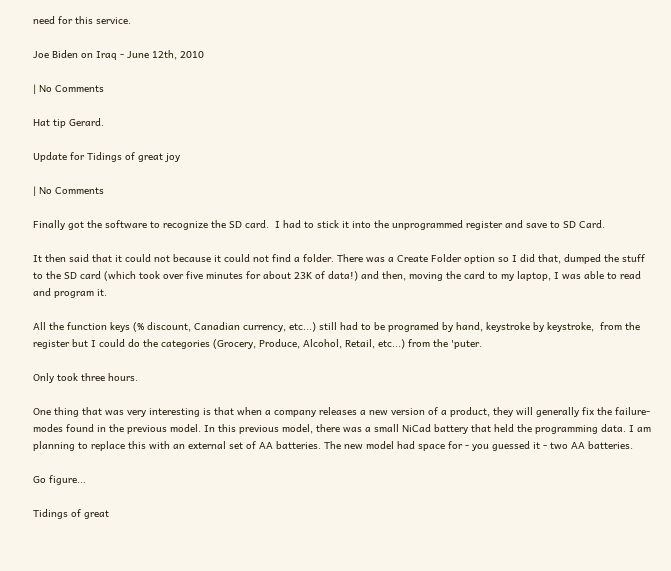need for this service.

Joe Biden on Iraq - June 12th, 2010

| No Comments

Hat tip Gerard.

Update for Tidings of great joy

| No Comments

Finally got the software to recognize the SD card.  I had to stick it into the unprogrammed register and save to SD Card.

It then said that it could not because it could not find a folder. There was a Create Folder option so I did that, dumped the stuff to the SD card (which took over five minutes for about 23K of data!) and then, moving the card to my laptop, I was able to read and program it.

All the function keys (% discount, Canadian currency, etc...) still had to be programed by hand, keystroke by keystroke,  from the register but I could do the categories (Grocery, Produce, Alcohol, Retail, etc...) from the 'puter.

Only took three hours.

One thing that was very interesting is that when a company releases a new version of a product, they will generally fix the failure-modes found in the previous model. In this previous model, there was a small NiCad battery that held the programming data. I am planning to replace this with an external set of AA batteries. The new model had space for - you guessed it - two AA batteries.

Go figure...

Tidings of great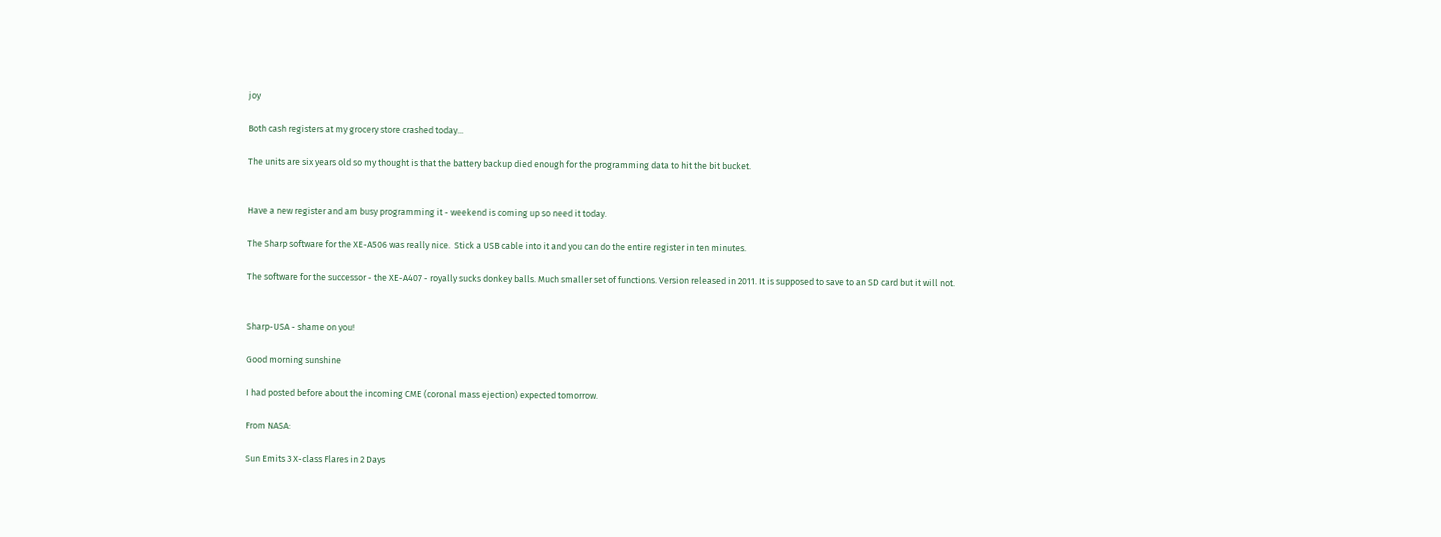joy

Both cash registers at my grocery store crashed today...

The units are six years old so my thought is that the battery backup died enough for the programming data to hit the bit bucket.


Have a new register and am busy programming it - weekend is coming up so need it today.

The Sharp software for the XE-A506 was really nice.  Stick a USB cable into it and you can do the entire register in ten minutes.

The software for the successor - the XE-A407 - royally sucks donkey balls. Much smaller set of functions. Version released in 2011. It is supposed to save to an SD card but it will not.


Sharp-USA - shame on you!

Good morning sunshine

I had posted before about the incoming CME (coronal mass ejection) expected tomorrow.

From NASA:

Sun Emits 3 X-class Flares in 2 Days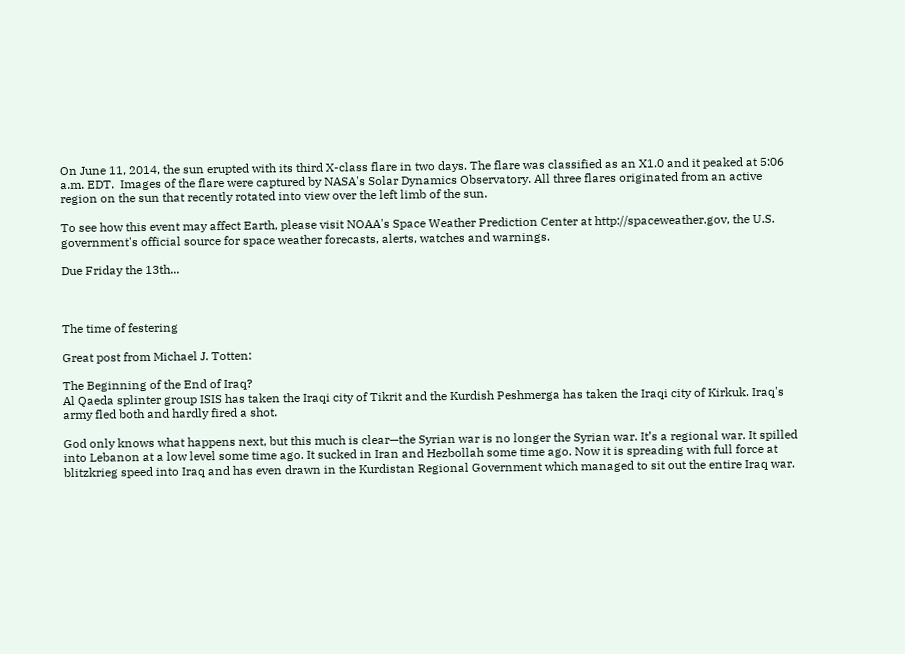On June 11, 2014, the sun erupted with its third X-class flare in two days. The flare was classified as an X1.0 and it peaked at 5:06 a.m. EDT.  Images of the flare were captured by NASA's Solar Dynamics Observatory. All three flares originated from an active region on the sun that recently rotated into view over the left limb of the sun.

To see how this event may affect Earth, please visit NOAA's Space Weather Prediction Center at http://spaceweather.gov, the U.S. government's official source for space weather forecasts, alerts, watches and warnings.

Due Friday the 13th...



The time of festering

Great post from Michael J. Totten:

The Beginning of the End of Iraq?
Al Qaeda splinter group ISIS has taken the Iraqi city of Tikrit and the Kurdish Peshmerga has taken the Iraqi city of Kirkuk. Iraq's army fled both and hardly fired a shot.

God only knows what happens next, but this much is clear—the Syrian war is no longer the Syrian war. It’s a regional war. It spilled into Lebanon at a low level some time ago. It sucked in Iran and Hezbollah some time ago. Now it is spreading with full force at blitzkrieg speed into Iraq and has even drawn in the Kurdistan Regional Government which managed to sit out the entire Iraq war.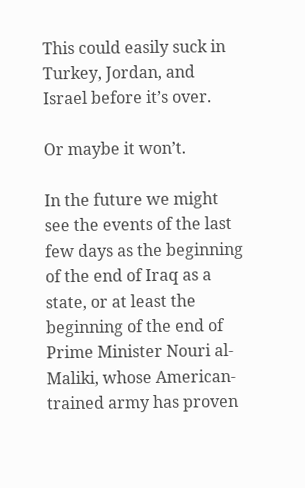This could easily suck in Turkey, Jordan, and Israel before it’s over.

Or maybe it won’t.

In the future we might see the events of the last few days as the beginning of the end of Iraq as a state, or at least the beginning of the end of Prime Minister Nouri al-Maliki, whose American-trained army has proven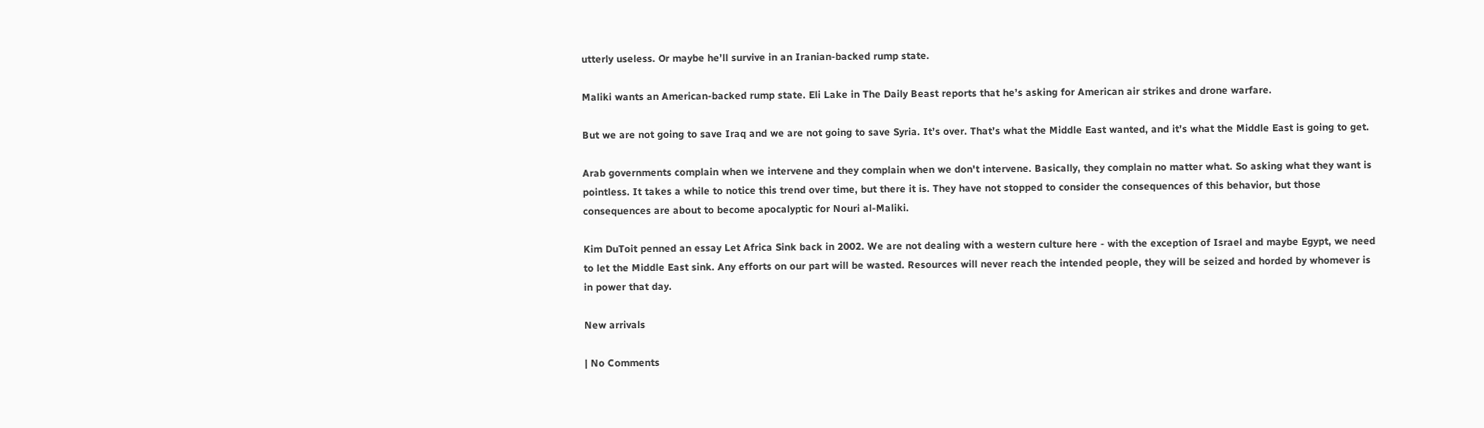utterly useless. Or maybe he’ll survive in an Iranian-backed rump state.

Maliki wants an American-backed rump state. Eli Lake in The Daily Beast reports that he’s asking for American air strikes and drone warfare.

But we are not going to save Iraq and we are not going to save Syria. It’s over. That’s what the Middle East wanted, and it’s what the Middle East is going to get.

Arab governments complain when we intervene and they complain when we don't intervene. Basically, they complain no matter what. So asking what they want is pointless. It takes a while to notice this trend over time, but there it is. They have not stopped to consider the consequences of this behavior, but those consequences are about to become apocalyptic for Nouri al-Maliki.

Kim DuToit penned an essay Let Africa Sink back in 2002. We are not dealing with a western culture here - with the exception of Israel and maybe Egypt, we need to let the Middle East sink. Any efforts on our part will be wasted. Resources will never reach the intended people, they will be seized and horded by whomever is in power that day.

New arrivals

| No Comments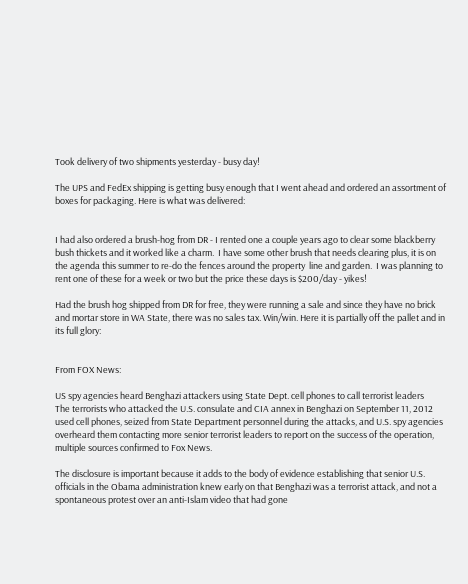Took delivery of two shipments yesterday - busy day!

The UPS and FedEx shipping is getting busy enough that I went ahead and ordered an assortment of boxes for packaging. Here is what was delivered:


I had also ordered a brush-hog from DR - I rented one a couple years ago to clear some blackberry bush thickets and it worked like a charm.  I have some other brush that needs clearing plus, it is on the agenda this summer to re-do the fences around the property  line and garden.  I was planning to rent one of these for a week or two but the price these days is $200/day - yikes!

Had the brush hog shipped from DR for free, they were running a sale and since they have no brick and mortar store in WA State, there was no sales tax. Win/win. Here it is partially off the pallet and in its full glory:


From FOX News:

US spy agencies heard Benghazi attackers using State Dept. cell phones to call terrorist leaders
The terrorists who attacked the U.S. consulate and CIA annex in Benghazi on September 11, 2012 used cell phones, seized from State Department personnel during the attacks, and U.S. spy agencies overheard them contacting more senior terrorist leaders to report on the success of the operation, multiple sources confirmed to Fox News.

The disclosure is important because it adds to the body of evidence establishing that senior U.S. officials in the Obama administration knew early on that Benghazi was a terrorist attack, and not a spontaneous protest over an anti-Islam video that had gone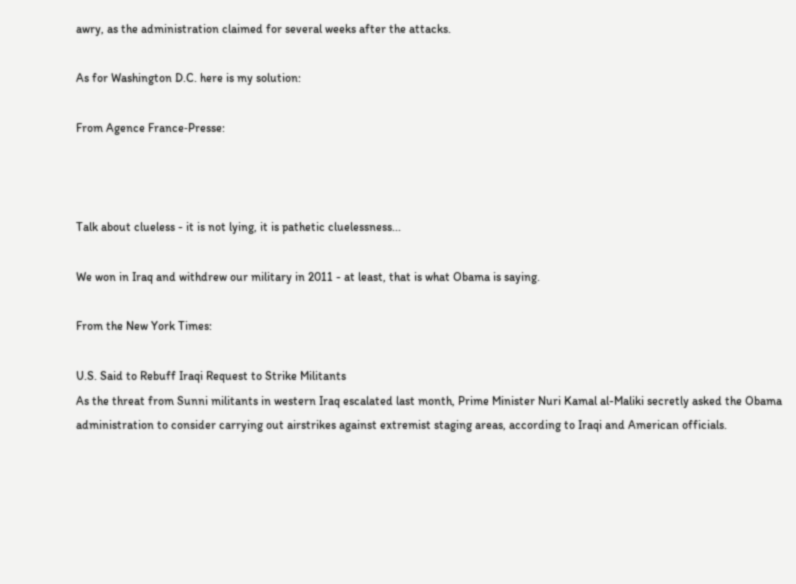awry, as the administration claimed for several weeks after the attacks.

As for Washington D.C. here is my solution:

From Agence France‑Presse:



Talk about clueless - it is not lying, it is pathetic cluelessness...

We won in Iraq and withdrew our military in 2011 - at least, that is what Obama is saying.

From the New York Times:

U.S. Said to Rebuff Iraqi Request to Strike Militants
As the threat from Sunni militants in western Iraq escalated last month, Prime Minister Nuri Kamal al-Maliki secretly asked the Obama administration to consider carrying out airstrikes against extremist staging areas, according to Iraqi and American officials.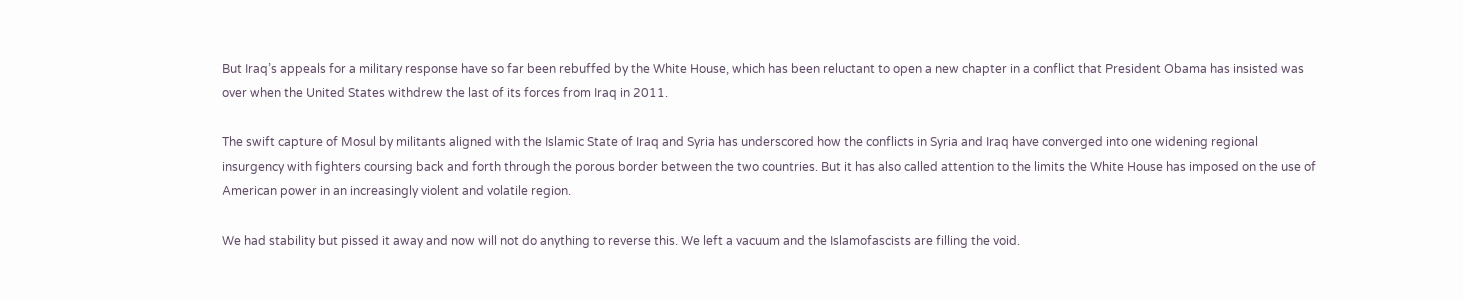But Iraq’s appeals for a military response have so far been rebuffed by the White House, which has been reluctant to open a new chapter in a conflict that President Obama has insisted was over when the United States withdrew the last of its forces from Iraq in 2011.

The swift capture of Mosul by militants aligned with the Islamic State of Iraq and Syria has underscored how the conflicts in Syria and Iraq have converged into one widening regional insurgency with fighters coursing back and forth through the porous border between the two countries. But it has also called attention to the limits the White House has imposed on the use of American power in an increasingly violent and volatile region.

We had stability but pissed it away and now will not do anything to reverse this. We left a vacuum and the Islamofascists are filling the void.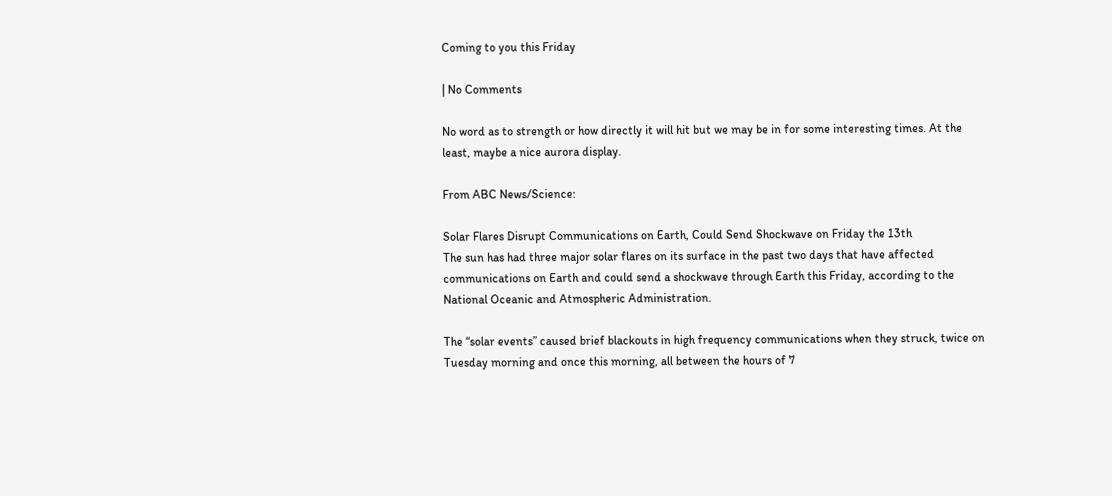Coming to you this Friday

| No Comments

No word as to strength or how directly it will hit but we may be in for some interesting times. At the least, maybe a nice aurora display.

From ABC News/Science:

Solar Flares Disrupt Communications on Earth, Could Send Shockwave on Friday the 13th
The sun has had three major solar flares on its surface in the past two days that have affected communications on Earth and could send a shockwave through Earth this Friday, according to the National Oceanic and Atmospheric Administration.

The “solar events” caused brief blackouts in high frequency communications when they struck, twice on Tuesday morning and once this morning, all between the hours of 7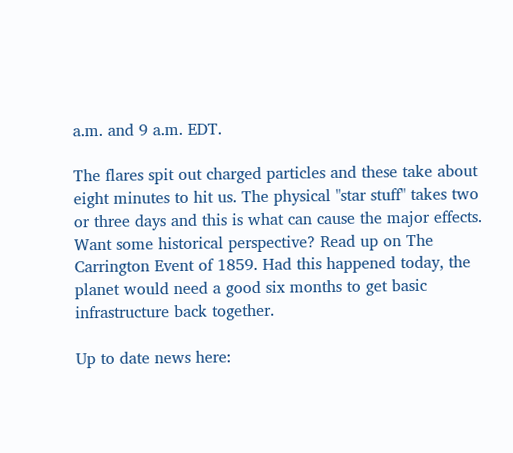a.m. and 9 a.m. EDT.

The flares spit out charged particles and these take about eight minutes to hit us. The physical "star stuff" takes two or three days and this is what can cause the major effects. Want some historical perspective? Read up on The Carrington Event of 1859. Had this happened today, the planet would need a good six months to get basic infrastructure back together.

Up to date news here: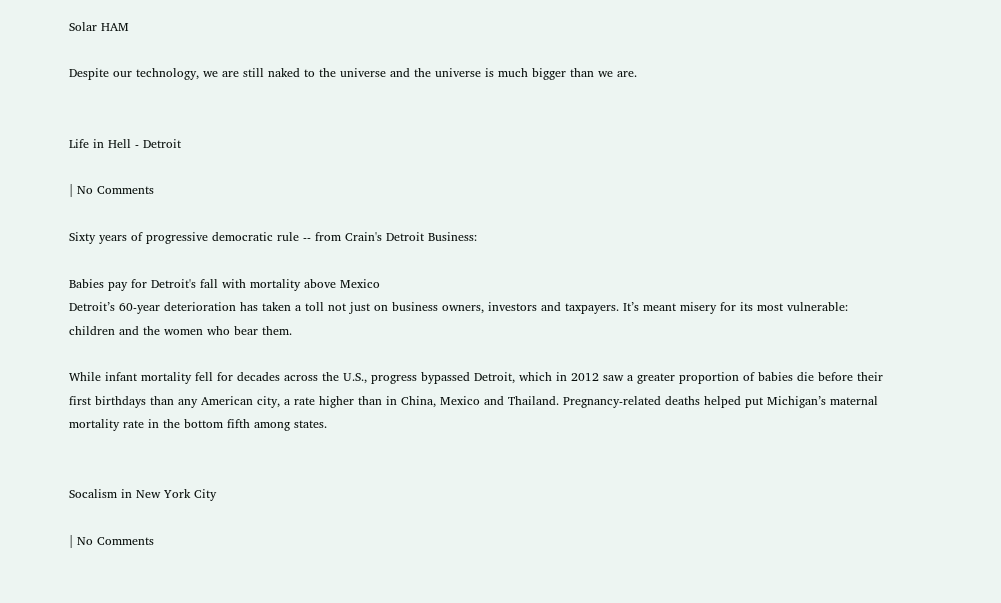Solar HAM

Despite our technology, we are still naked to the universe and the universe is much bigger than we are.


Life in Hell - Detroit

| No Comments

Sixty years of progressive democratic rule -- from Crain's Detroit Business:

Babies pay for Detroit's fall with mortality above Mexico
Detroit’s 60-year deterioration has taken a toll not just on business owners, investors and taxpayers. It’s meant misery for its most vulnerable: children and the women who bear them.

While infant mortality fell for decades across the U.S., progress bypassed Detroit, which in 2012 saw a greater proportion of babies die before their first birthdays than any American city, a rate higher than in China, Mexico and Thailand. Pregnancy-related deaths helped put Michigan’s maternal mortality rate in the bottom fifth among states.


Socalism in New York City

| No Comments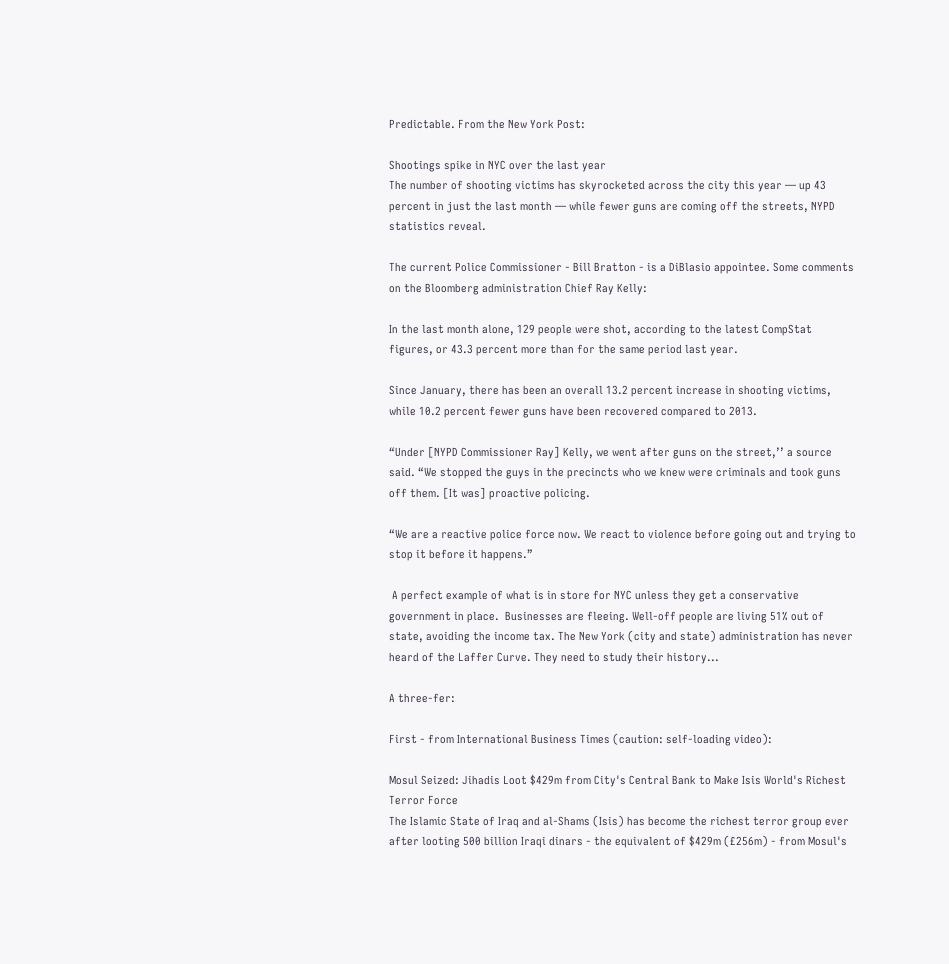Predictable. From the New York Post:

Shootings spike in NYC over the last year
The number of shooting victims has skyrocketed across the city this year — up 43 percent in just the last month — while fewer guns are coming off the streets, NYPD statistics reveal.

The current Police Commissioner - Bill Bratton - is a DiBlasio appointee. Some comments on the Bloomberg administration Chief Ray Kelly:

In the last month alone, 129 people were shot, according to the latest CompStat figures, or 43.3 percent more than for the same period last year.

Since January, there has been an overall 13.2 percent increase in shooting victims, while 10.2 percent fewer guns have been recovered compared to 2013.

“Under [NYPD Commissioner Ray] Kelly, we went after guns on the street,’’ a source said. “We stopped the guys in the precincts who we knew were criminals and took guns off them. [It was] proactive policing.

“We are a reactive police force now. We react to violence before going out and trying to stop it before it happens.”

 A perfect example of what is in store for NYC unless they get a conservative government in place.  Businesses are fleeing. Well-off people are living 51% out of state, avoiding the income tax. The New York (city and state) administration has never heard of the Laffer Curve. They need to study their history...

A three-fer:

First - from International Business Times (caution: self-loading video):

Mosul Seized: Jihadis Loot $429m from City's Central Bank to Make Isis World's Richest Terror Force
The Islamic State of Iraq and al-Shams (Isis) has become the richest terror group ever after looting 500 billion Iraqi dinars - the equivalent of $429m (£256m) - from Mosul's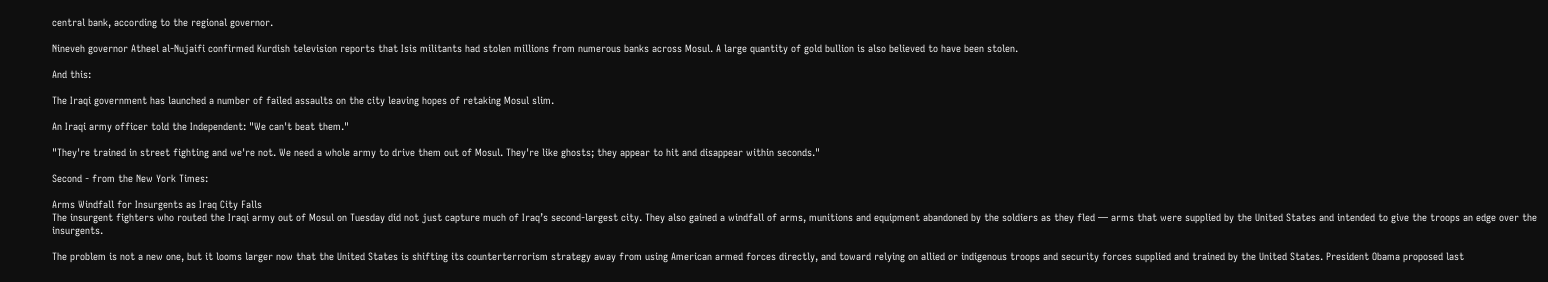central bank, according to the regional governor.

Nineveh governor Atheel al-Nujaifi confirmed Kurdish television reports that Isis militants had stolen millions from numerous banks across Mosul. A large quantity of gold bullion is also believed to have been stolen.

And this:

The Iraqi government has launched a number of failed assaults on the city leaving hopes of retaking Mosul slim.

An Iraqi army officer told the Independent: "We can't beat them."

"They're trained in street fighting and we're not. We need a whole army to drive them out of Mosul. They're like ghosts; they appear to hit and disappear within seconds."

Second - from the New York Times:

Arms Windfall for Insurgents as Iraq City Falls
The insurgent fighters who routed the Iraqi army out of Mosul on Tuesday did not just capture much of Iraq’s second-largest city. They also gained a windfall of arms, munitions and equipment abandoned by the soldiers as they fled — arms that were supplied by the United States and intended to give the troops an edge over the insurgents.

The problem is not a new one, but it looms larger now that the United States is shifting its counterterrorism strategy away from using American armed forces directly, and toward relying on allied or indigenous troops and security forces supplied and trained by the United States. President Obama proposed last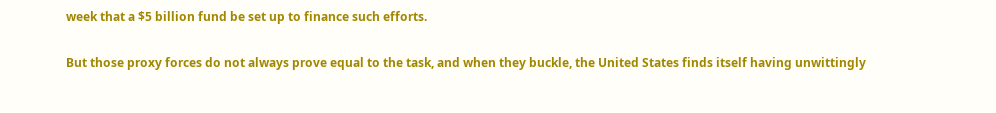week that a $5 billion fund be set up to finance such efforts.

But those proxy forces do not always prove equal to the task, and when they buckle, the United States finds itself having unwittingly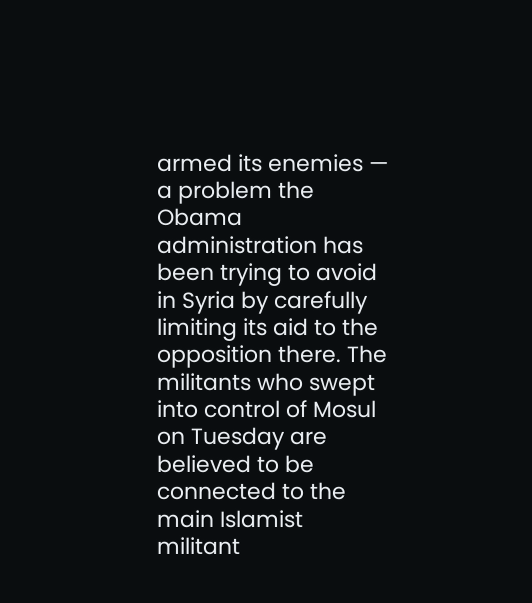armed its enemies — a problem the Obama administration has been trying to avoid in Syria by carefully limiting its aid to the opposition there. The militants who swept into control of Mosul on Tuesday are believed to be connected to the main Islamist militant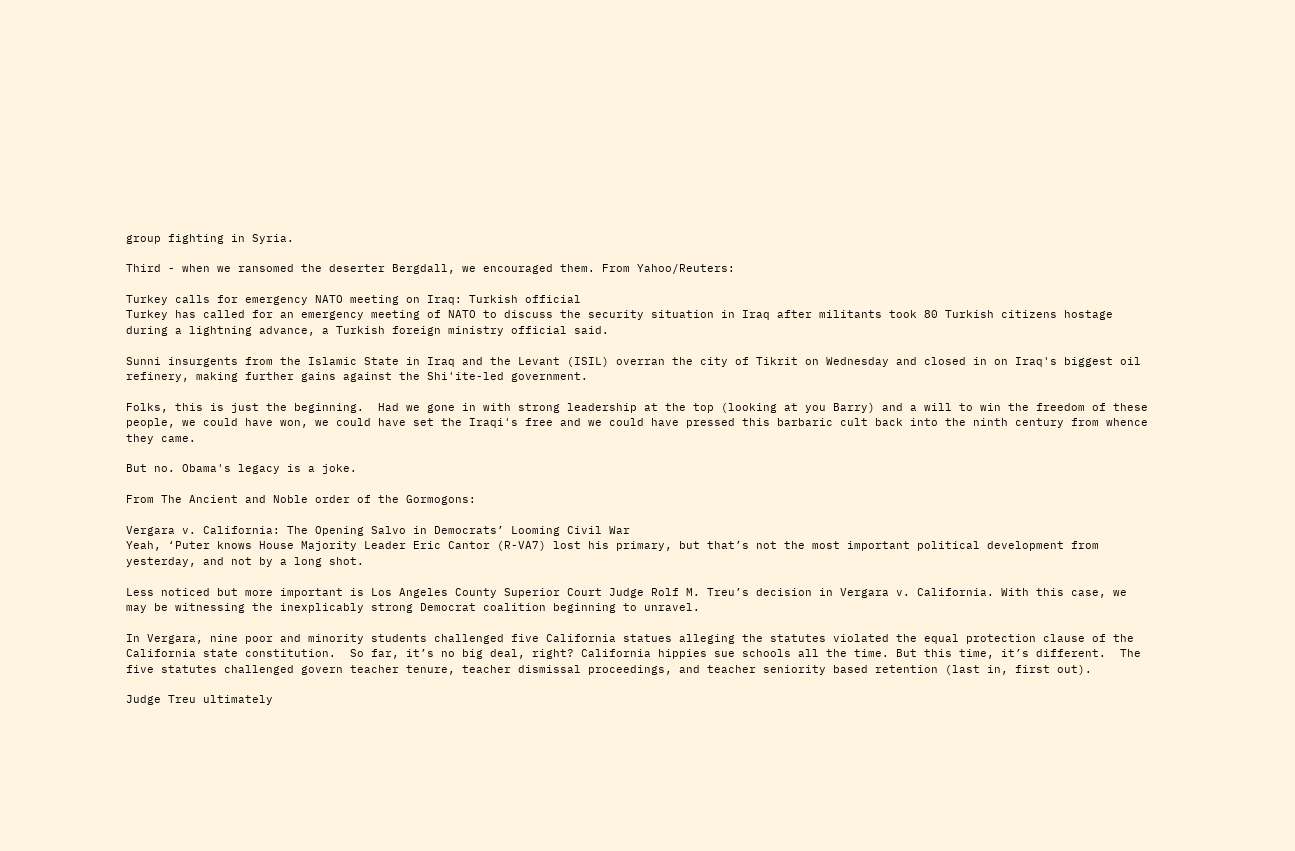group fighting in Syria.

Third - when we ransomed the deserter Bergdall, we encouraged them. From Yahoo/Reuters:

Turkey calls for emergency NATO meeting on Iraq: Turkish official
Turkey has called for an emergency meeting of NATO to discuss the security situation in Iraq after militants took 80 Turkish citizens hostage during a lightning advance, a Turkish foreign ministry official said.

Sunni insurgents from the Islamic State in Iraq and the Levant (ISIL) overran the city of Tikrit on Wednesday and closed in on Iraq's biggest oil refinery, making further gains against the Shi'ite-led government.

Folks, this is just the beginning.  Had we gone in with strong leadership at the top (looking at you Barry) and a will to win the freedom of these people, we could have won, we could have set the Iraqi's free and we could have pressed this barbaric cult back into the ninth century from whence they came.

But no. Obama's legacy is a joke.

From The Ancient and Noble order of the Gormogons:

Vergara v. California: The Opening Salvo in Democrats’ Looming Civil War
Yeah, ‘Puter knows House Majority Leader Eric Cantor (R-VA7) lost his primary, but that’s not the most important political development from yesterday, and not by a long shot.

Less noticed but more important is Los Angeles County Superior Court Judge Rolf M. Treu’s decision in Vergara v. California. With this case, we may be witnessing the inexplicably strong Democrat coalition beginning to unravel.

In Vergara, nine poor and minority students challenged five California statues alleging the statutes violated the equal protection clause of the California state constitution.  So far, it’s no big deal, right? California hippies sue schools all the time. But this time, it’s different.  The five statutes challenged govern teacher tenure, teacher dismissal proceedings, and teacher seniority based retention (last in, first out).

Judge Treu ultimately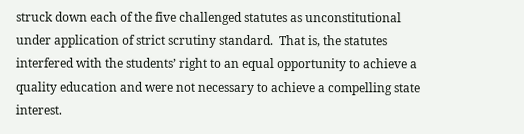struck down each of the five challenged statutes as unconstitutional under application of strict scrutiny standard.  That is, the statutes interfered with the students’ right to an equal opportunity to achieve a quality education and were not necessary to achieve a compelling state interest.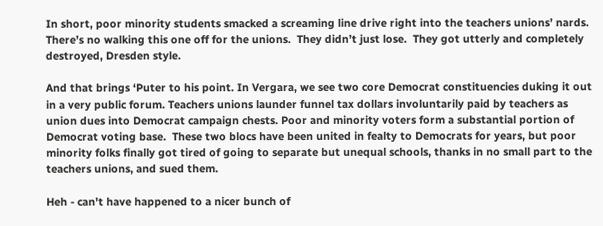In short, poor minority students smacked a screaming line drive right into the teachers unions’ nards.  There’s no walking this one off for the unions.  They didn’t just lose.  They got utterly and completely destroyed, Dresden style.

And that brings ‘Puter to his point. In Vergara, we see two core Democrat constituencies duking it out in a very public forum. Teachers unions launder funnel tax dollars involuntarily paid by teachers as union dues into Democrat campaign chests. Poor and minority voters form a substantial portion of Democrat voting base.  These two blocs have been united in fealty to Democrats for years, but poor minority folks finally got tired of going to separate but unequal schools, thanks in no small part to the teachers unions, and sued them.

Heh - can't have happened to a nicer bunch of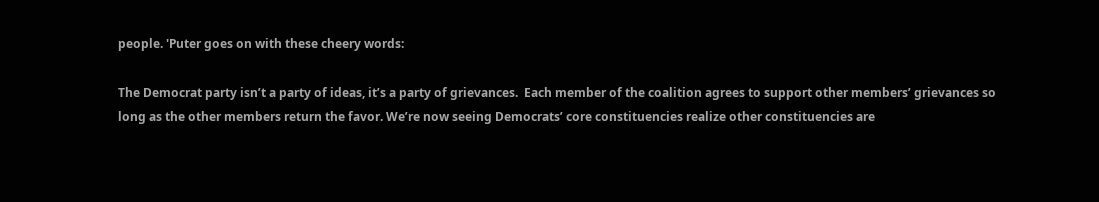people. 'Puter goes on with these cheery words:

The Democrat party isn’t a party of ideas, it’s a party of grievances.  Each member of the coalition agrees to support other members’ grievances so long as the other members return the favor. We’re now seeing Democrats’ core constituencies realize other constituencies are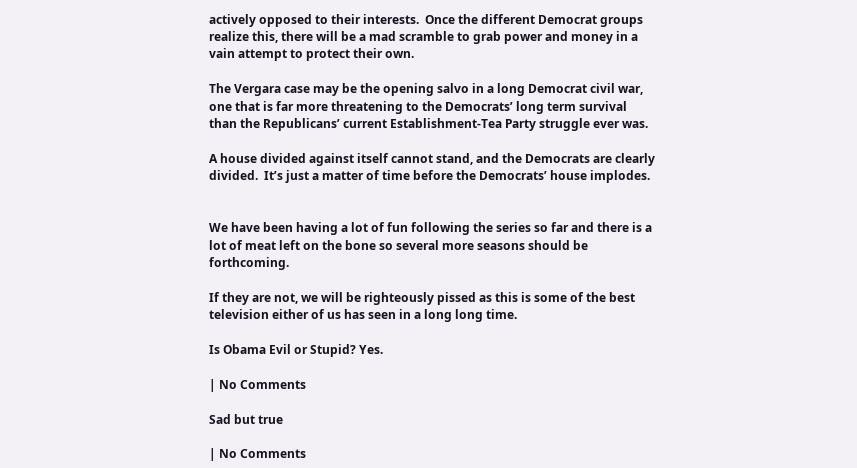actively opposed to their interests.  Once the different Democrat groups realize this, there will be a mad scramble to grab power and money in a vain attempt to protect their own.

The Vergara case may be the opening salvo in a long Democrat civil war, one that is far more threatening to the Democrats’ long term survival than the Republicans’ current Establishment-Tea Party struggle ever was.

A house divided against itself cannot stand, and the Democrats are clearly divided.  It’s just a matter of time before the Democrats’ house implodes.


We have been having a lot of fun following the series so far and there is a lot of meat left on the bone so several more seasons should be forthcoming.

If they are not, we will be righteously pissed as this is some of the best television either of us has seen in a long long time.

Is Obama Evil or Stupid? Yes.

| No Comments

Sad but true

| No Comments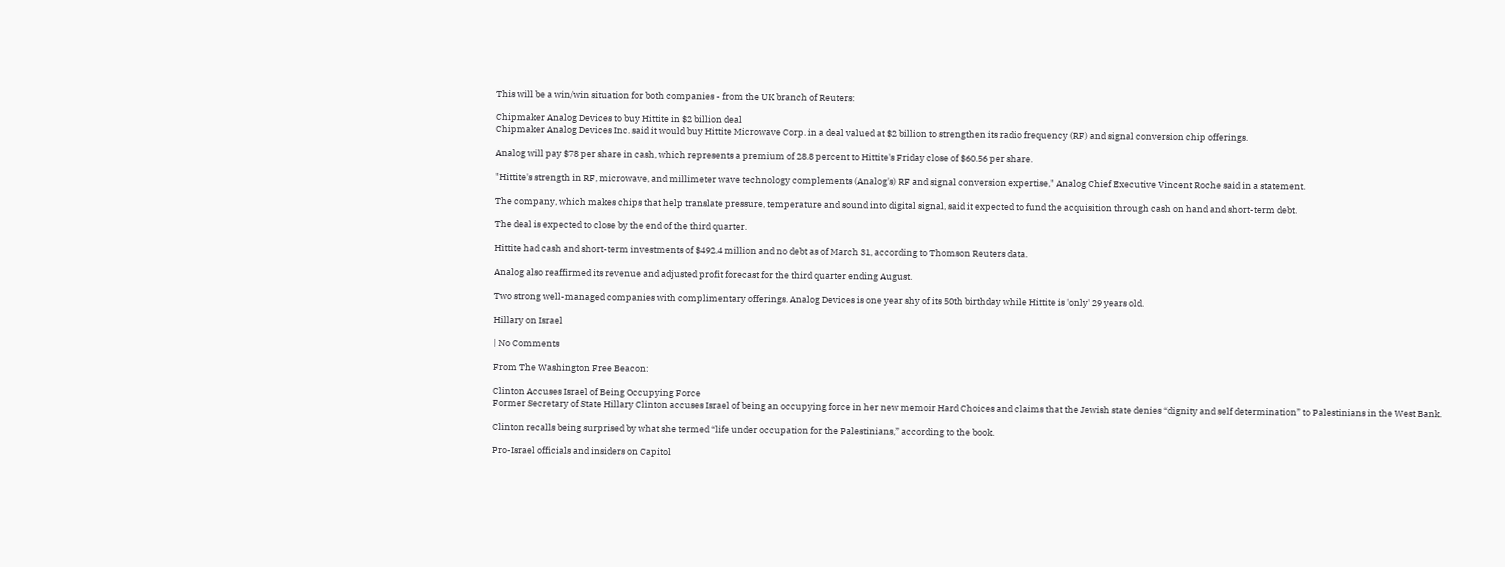This will be a win/win situation for both companies - from the UK branch of Reuters:

Chipmaker Analog Devices to buy Hittite in $2 billion deal
Chipmaker Analog Devices Inc. said it would buy Hittite Microwave Corp. in a deal valued at $2 billion to strengthen its radio frequency (RF) and signal conversion chip offerings.

Analog will pay $78 per share in cash, which represents a premium of 28.8 percent to Hittite's Friday close of $60.56 per share.

"Hittite's strength in RF, microwave, and millimeter wave technology complements (Analog's) RF and signal conversion expertise," Analog Chief Executive Vincent Roche said in a statement.

The company, which makes chips that help translate pressure, temperature and sound into digital signal, said it expected to fund the acquisition through cash on hand and short-term debt.

The deal is expected to close by the end of the third quarter.

Hittite had cash and short-term investments of $492.4 million and no debt as of March 31, according to Thomson Reuters data.

Analog also reaffirmed its revenue and adjusted profit forecast for the third quarter ending August.

Two strong well-managed companies with complimentary offerings. Analog Devices is one year shy of its 50th birthday while Hittite is 'only' 29 years old.

Hillary on Israel

| No Comments

From The Washington Free Beacon:

Clinton Accuses Israel of Being Occupying Force
Former Secretary of State Hillary Clinton accuses Israel of being an occupying force in her new memoir Hard Choices and claims that the Jewish state denies “dignity and self determination” to Palestinians in the West Bank.

Clinton recalls being surprised by what she termed “life under occupation for the Palestinians,” according to the book.

Pro-Israel officials and insiders on Capitol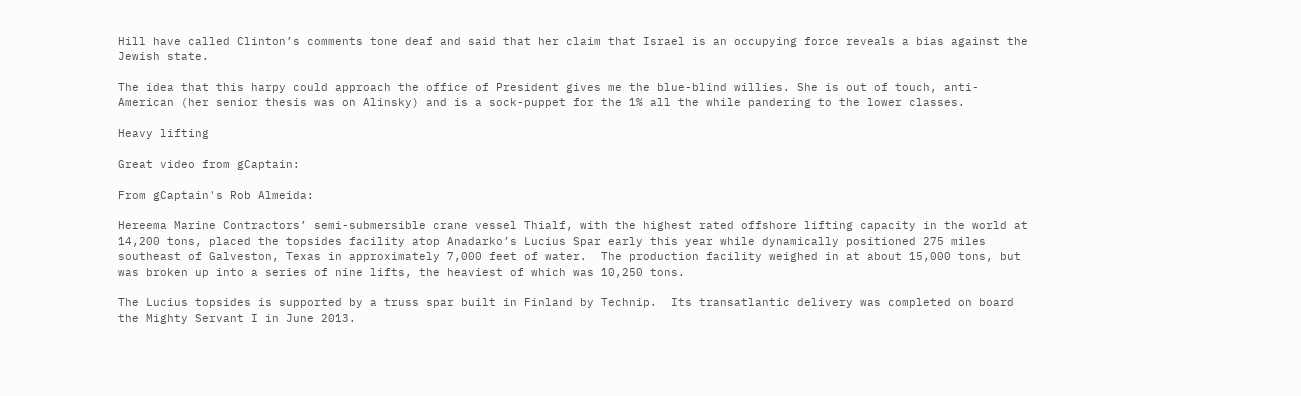Hill have called Clinton’s comments tone deaf and said that her claim that Israel is an occupying force reveals a bias against the Jewish state.

The idea that this harpy could approach the office of President gives me the blue-blind willies. She is out of touch, anti-American (her senior thesis was on Alinsky) and is a sock-puppet for the 1% all the while pandering to the lower classes.

Heavy lifting

Great video from gCaptain:

From gCaptain's Rob Almeida:

Hereema Marine Contractors’ semi-submersible crane vessel Thialf, with the highest rated offshore lifting capacity in the world at 14,200 tons, placed the topsides facility atop Anadarko’s Lucius Spar early this year while dynamically positioned 275 miles southeast of Galveston, Texas in approximately 7,000 feet of water.  The production facility weighed in at about 15,000 tons, but was broken up into a series of nine lifts, the heaviest of which was 10,250 tons.

The Lucius topsides is supported by a truss spar built in Finland by Technip.  Its transatlantic delivery was completed on board the Mighty Servant I in June 2013.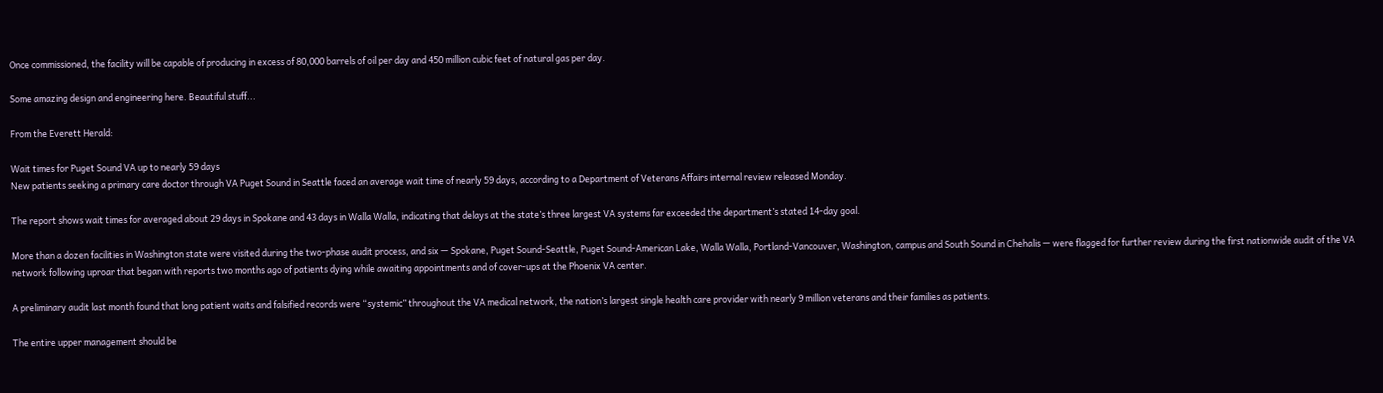Once commissioned, the facility will be capable of producing in excess of 80,000 barrels of oil per day and 450 million cubic feet of natural gas per day.

Some amazing design and engineering here. Beautiful stuff...

From the Everett Herald:

Wait times for Puget Sound VA up to nearly 59 days
New patients seeking a primary care doctor through VA Puget Sound in Seattle faced an average wait time of nearly 59 days, according to a Department of Veterans Affairs internal review released Monday.

The report shows wait times for averaged about 29 days in Spokane and 43 days in Walla Walla, indicating that delays at the state’s three largest VA systems far exceeded the department’s stated 14-day goal.

More than a dozen facilities in Washington state were visited during the two-phase audit process, and six — Spokane, Puget Sound-Seattle, Puget Sound-American Lake, Walla Walla, Portland-Vancouver, Washington, campus and South Sound in Chehalis — were flagged for further review during the first nationwide audit of the VA network following uproar that began with reports two months ago of patients dying while awaiting appointments and of cover-ups at the Phoenix VA center.

A preliminary audit last month found that long patient waits and falsified records were “systemic” throughout the VA medical network, the nation’s largest single health care provider with nearly 9 million veterans and their families as patients.

The entire upper management should be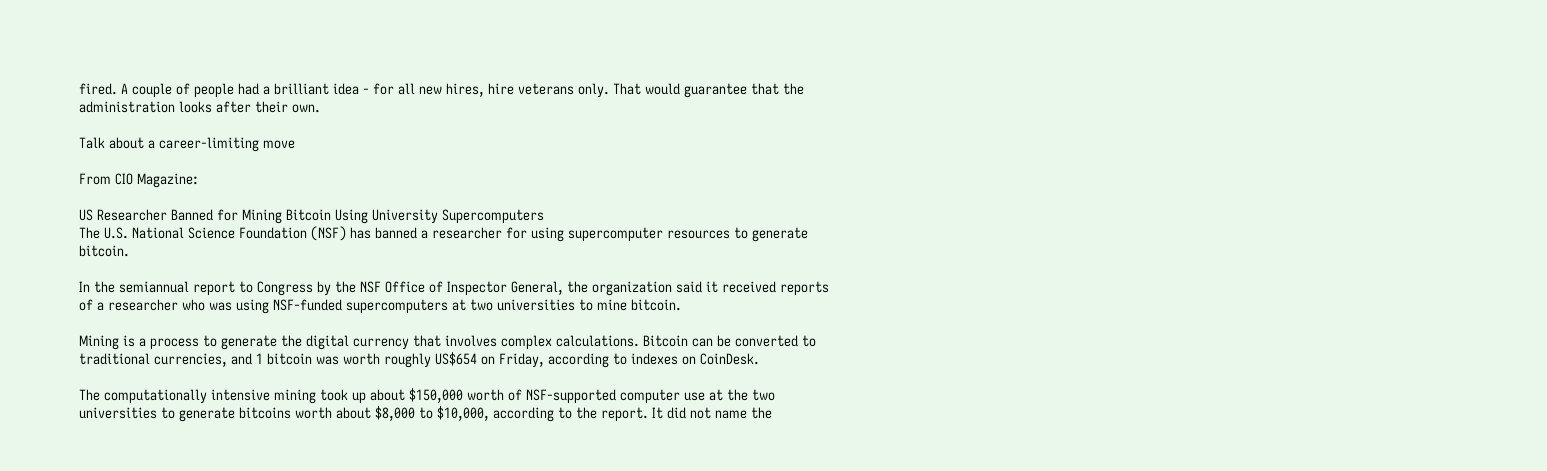fired. A couple of people had a brilliant idea - for all new hires, hire veterans only. That would guarantee that the administration looks after their own.

Talk about a career-limiting move

From CIO Magazine:

US Researcher Banned for Mining Bitcoin Using University Supercomputers
The U.S. National Science Foundation (NSF) has banned a researcher for using supercomputer resources to generate bitcoin.

In the semiannual report to Congress by the NSF Office of Inspector General, the organization said it received reports of a researcher who was using NSF-funded supercomputers at two universities to mine bitcoin.

Mining is a process to generate the digital currency that involves complex calculations. Bitcoin can be converted to traditional currencies, and 1 bitcoin was worth roughly US$654 on Friday, according to indexes on CoinDesk.

The computationally intensive mining took up about $150,000 worth of NSF-supported computer use at the two universities to generate bitcoins worth about $8,000 to $10,000, according to the report. It did not name the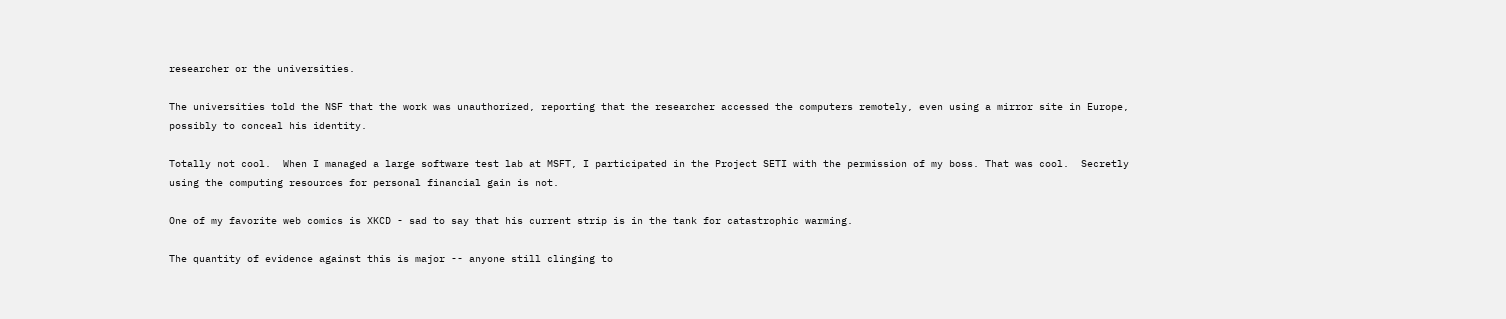researcher or the universities.

The universities told the NSF that the work was unauthorized, reporting that the researcher accessed the computers remotely, even using a mirror site in Europe, possibly to conceal his identity.

Totally not cool.  When I managed a large software test lab at MSFT, I participated in the Project SETI with the permission of my boss. That was cool.  Secretly using the computing resources for personal financial gain is not.

One of my favorite web comics is XKCD - sad to say that his current strip is in the tank for catastrophic warming.

The quantity of evidence against this is major -- anyone still clinging to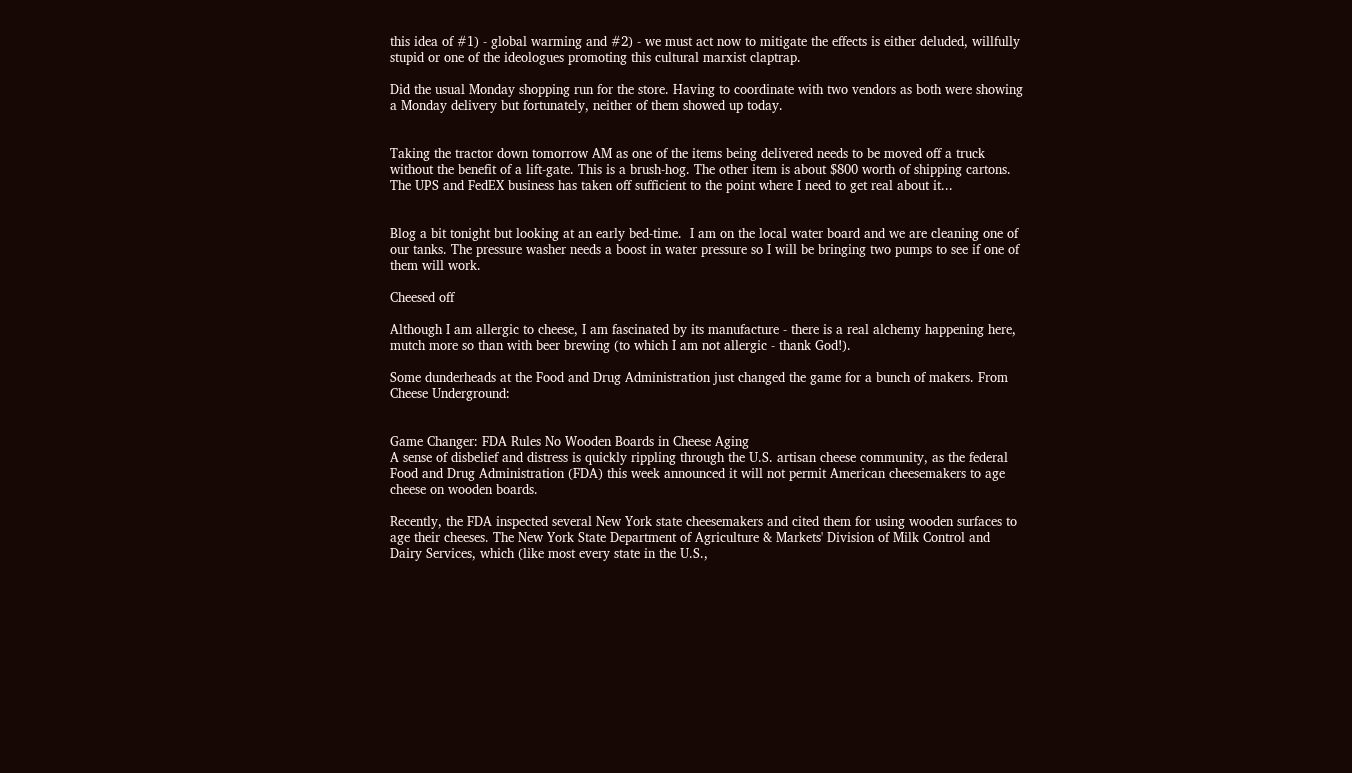this idea of #1) - global warming and #2) - we must act now to mitigate the effects is either deluded, willfully stupid or one of the ideologues promoting this cultural marxist claptrap.

Did the usual Monday shopping run for the store. Having to coordinate with two vendors as both were showing a Monday delivery but fortunately, neither of them showed up today.


Taking the tractor down tomorrow AM as one of the items being delivered needs to be moved off a truck without the benefit of a lift-gate. This is a brush-hog. The other item is about $800 worth of shipping cartons. The UPS and FedEX business has taken off sufficient to the point where I need to get real about it...


Blog a bit tonight but looking at an early bed-time.  I am on the local water board and we are cleaning one of our tanks. The pressure washer needs a boost in water pressure so I will be bringing two pumps to see if one of them will work.

Cheesed off

Although I am allergic to cheese, I am fascinated by its manufacture - there is a real alchemy happening here, mutch more so than with beer brewing (to which I am not allergic - thank God!).

Some dunderheads at the Food and Drug Administration just changed the game for a bunch of makers. From Cheese Underground:


Game Changer: FDA Rules No Wooden Boards in Cheese Aging
A sense of disbelief and distress is quickly rippling through the U.S. artisan cheese community, as the federal Food and Drug Administration (FDA) this week announced it will not permit American cheesemakers to age cheese on wooden boards.

Recently, the FDA inspected several New York state cheesemakers and cited them for using wooden surfaces to age their cheeses. The New York State Department of Agriculture & Markets' Division of Milk Control and Dairy Services, which (like most every state in the U.S.,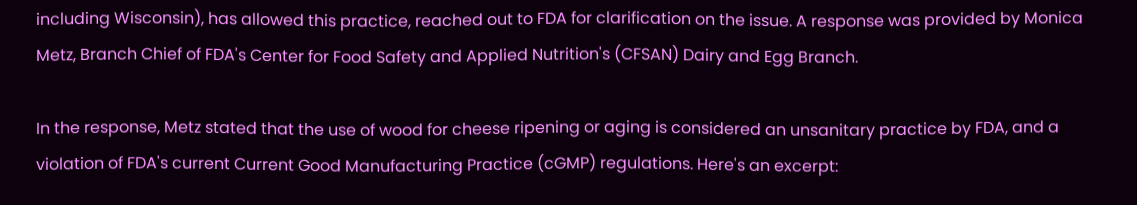including Wisconsin), has allowed this practice, reached out to FDA for clarification on the issue. A response was provided by Monica Metz, Branch Chief of FDA's Center for Food Safety and Applied Nutrition's (CFSAN) Dairy and Egg Branch.

In the response, Metz stated that the use of wood for cheese ripening or aging is considered an unsanitary practice by FDA, and a violation of FDA's current Current Good Manufacturing Practice (cGMP) regulations. Here's an excerpt: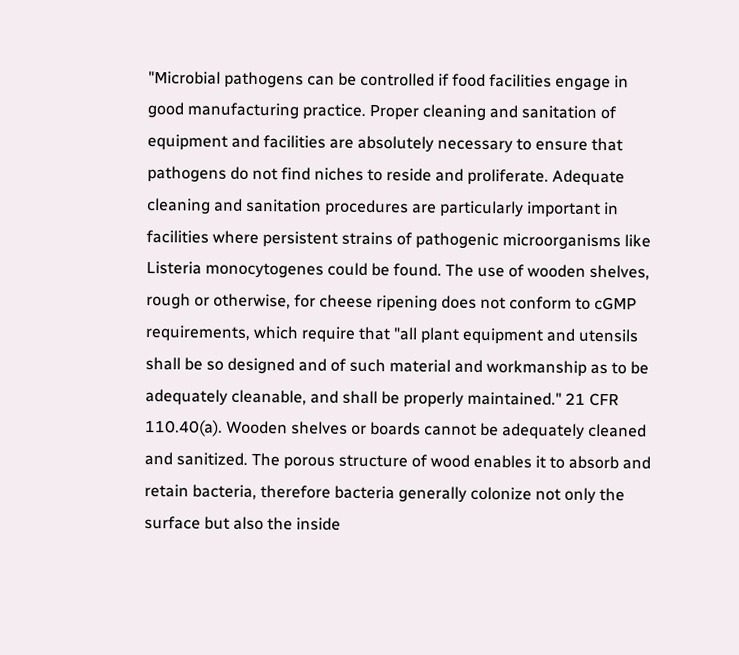"Microbial pathogens can be controlled if food facilities engage in good manufacturing practice. Proper cleaning and sanitation of equipment and facilities are absolutely necessary to ensure that pathogens do not find niches to reside and proliferate. Adequate cleaning and sanitation procedures are particularly important in facilities where persistent strains of pathogenic microorganisms like Listeria monocytogenes could be found. The use of wooden shelves, rough or otherwise, for cheese ripening does not conform to cGMP requirements, which require that "all plant equipment and utensils shall be so designed and of such material and workmanship as to be adequately cleanable, and shall be properly maintained." 21 CFR 110.40(a). Wooden shelves or boards cannot be adequately cleaned and sanitized. The porous structure of wood enables it to absorb and retain bacteria, therefore bacteria generally colonize not only the surface but also the inside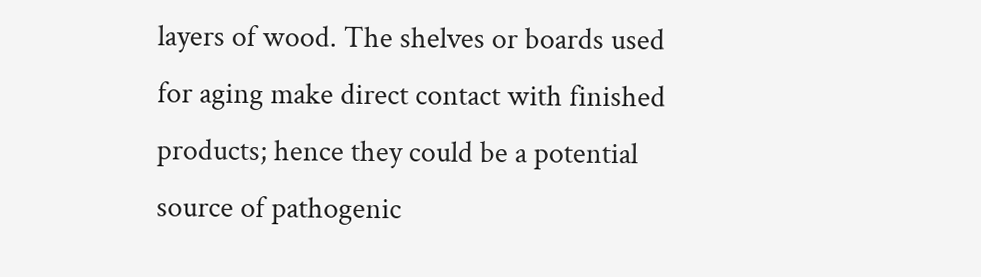layers of wood. The shelves or boards used for aging make direct contact with finished products; hence they could be a potential source of pathogenic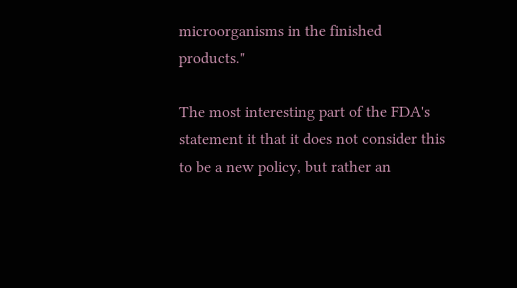microorganisms in the finished products."

The most interesting part of the FDA's statement it that it does not consider this to be a new policy, but rather an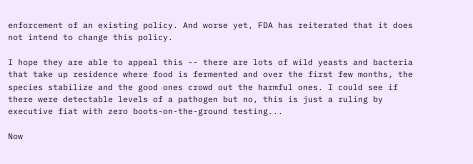enforcement of an existing policy. And worse yet, FDA has reiterated that it does not intend to change this policy.

I hope they are able to appeal this -- there are lots of wild yeasts and bacteria that take up residence where food is fermented and over the first few months, the species stabilize and the good ones crowd out the harmful ones. I could see if there were detectable levels of a pathogen but no, this is just a ruling by executive fiat with zero boots-on-the-ground testing...

Now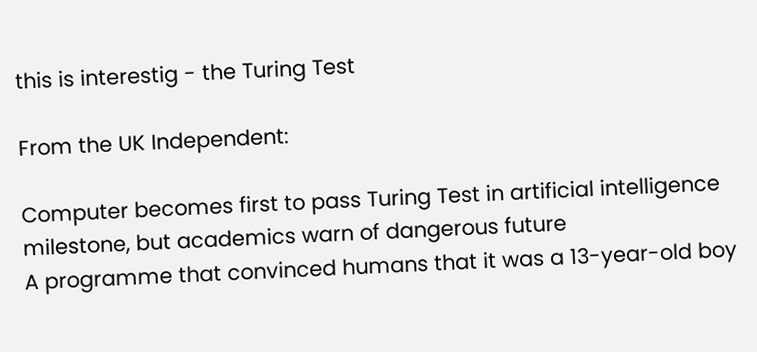this is interestig - the Turing Test

From the UK Independent:

Computer becomes first to pass Turing Test in artificial intelligence milestone, but academics warn of dangerous future
A programme that convinced humans that it was a 13-year-old boy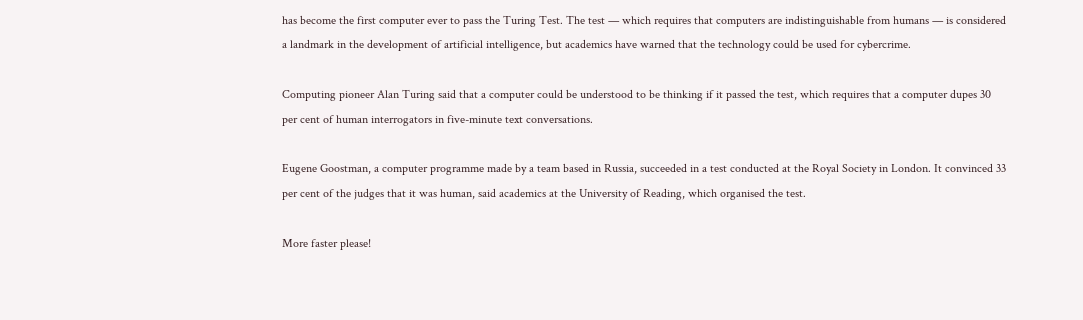has become the first computer ever to pass the Turing Test. The test — which requires that computers are indistinguishable from humans — is considered a landmark in the development of artificial intelligence, but academics have warned that the technology could be used for cybercrime.

Computing pioneer Alan Turing said that a computer could be understood to be thinking if it passed the test, which requires that a computer dupes 30 per cent of human interrogators in five-minute text conversations.

Eugene Goostman, a computer programme made by a team based in Russia, succeeded in a test conducted at the Royal Society in London. It convinced 33 per cent of the judges that it was human, said academics at the University of Reading, which organised the test.

More faster please!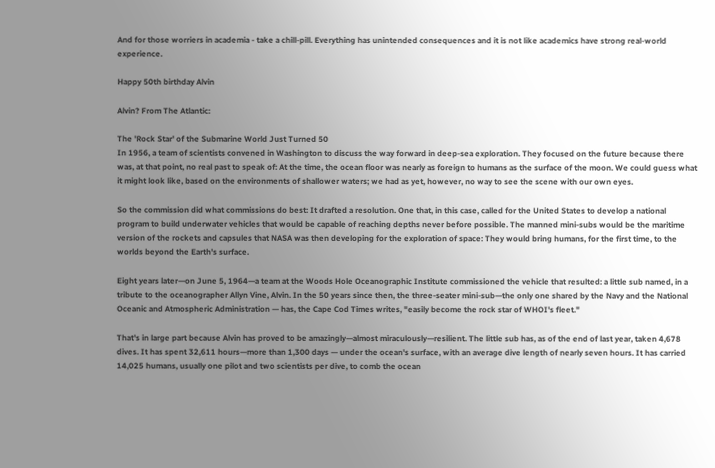And for those worriers in academia - take a chill-pill. Everything has unintended consequences and it is not like academics have strong real-world experience.

Happy 50th birthday Alvin

Alvin? From The Atlantic:

The 'Rock Star' of the Submarine World Just Turned 50
In 1956, a team of scientists convened in Washington to discuss the way forward in deep-sea exploration. They focused on the future because there was, at that point, no real past to speak of: At the time, the ocean floor was nearly as foreign to humans as the surface of the moon. We could guess what it might look like, based on the environments of shallower waters; we had as yet, however, no way to see the scene with our own eyes.

So the commission did what commissions do best: It drafted a resolution. One that, in this case, called for the United States to develop a national program to build underwater vehicles that would be capable of reaching depths never before possible. The manned mini-subs would be the maritime version of the rockets and capsules that NASA was then developing for the exploration of space: They would bring humans, for the first time, to the worlds beyond the Earth's surface.

Eight years later—on June 5, 1964—a team at the Woods Hole Oceanographic Institute commissioned the vehicle that resulted: a little sub named, in a tribute to the oceanographer Allyn Vine, Alvin. In the 50 years since then, the three-seater mini-sub—the only one shared by the Navy and the National Oceanic and Atmospheric Administration — has, the Cape Cod Times writes, "easily become the rock star of WHOI's fleet."

That's in large part because Alvin has proved to be amazingly—almost miraculously—resilient. The little sub has, as of the end of last year, taken 4,678 dives. It has spent 32,611 hours—more than 1,300 days — under the ocean's surface, with an average dive length of nearly seven hours. It has carried 14,025 humans, usually one pilot and two scientists per dive, to comb the ocean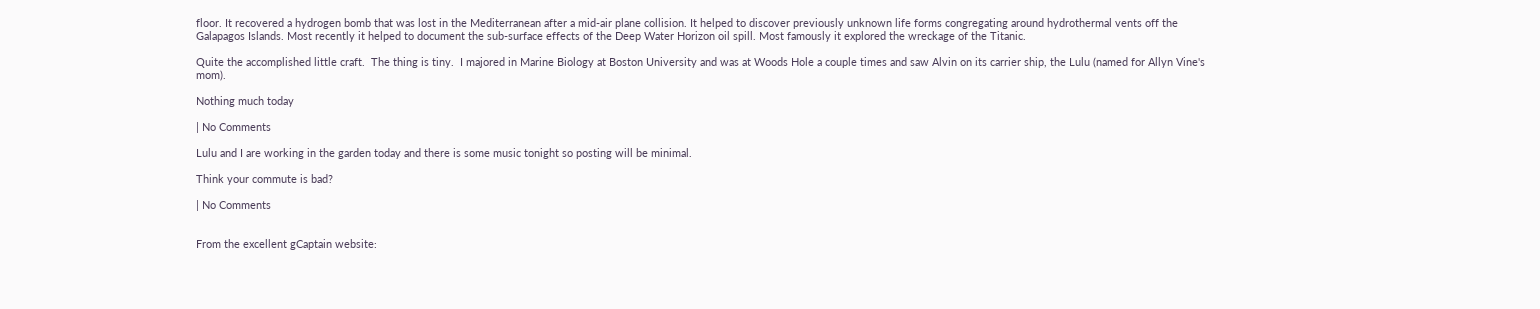floor. It recovered a hydrogen bomb that was lost in the Mediterranean after a mid-air plane collision. It helped to discover previously unknown life forms congregating around hydrothermal vents off the Galapagos Islands. Most recently it helped to document the sub-surface effects of the Deep Water Horizon oil spill. Most famously it explored the wreckage of the Titanic.

Quite the accomplished little craft.  The thing is tiny.  I majored in Marine Biology at Boston University and was at Woods Hole a couple times and saw Alvin on its carrier ship, the Lulu (named for Allyn Vine's mom).

Nothing much today

| No Comments

Lulu and I are working in the garden today and there is some music tonight so posting will be minimal.

Think your commute is bad?

| No Comments


From the excellent gCaptain website: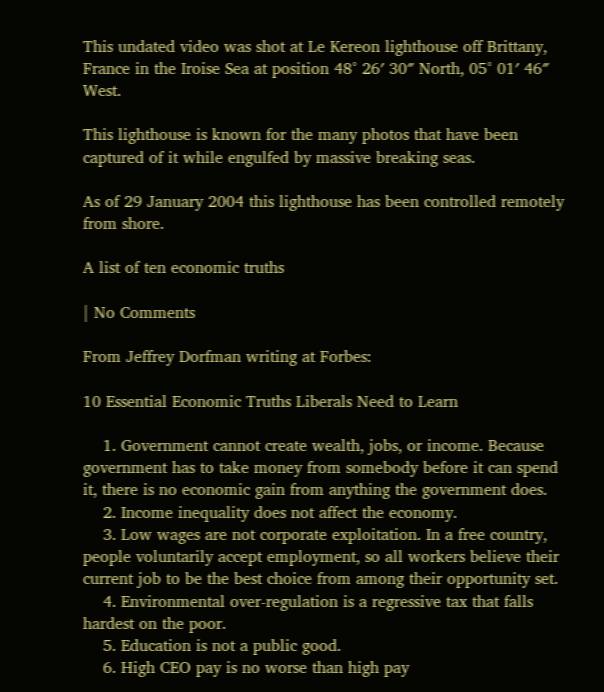This undated video was shot at Le Kereon lighthouse off Brittany, France in the Iroise Sea at position 48° 26′ 30″ North, 05° 01′ 46″ West.

This lighthouse is known for the many photos that have been captured of it while engulfed by massive breaking seas.

As of 29 January 2004 this lighthouse has been controlled remotely from shore.

A list of ten economic truths

| No Comments

From Jeffrey Dorfman writing at Forbes:

10 Essential Economic Truths Liberals Need to Learn

    1. Government cannot create wealth, jobs, or income. Because government has to take money from somebody before it can spend it, there is no economic gain from anything the government does.
    2. Income inequality does not affect the economy.
    3. Low wages are not corporate exploitation. In a free country, people voluntarily accept employment, so all workers believe their current job to be the best choice from among their opportunity set.
    4. Environmental over-regulation is a regressive tax that falls hardest on the poor.
    5. Education is not a public good.
    6. High CEO pay is no worse than high pay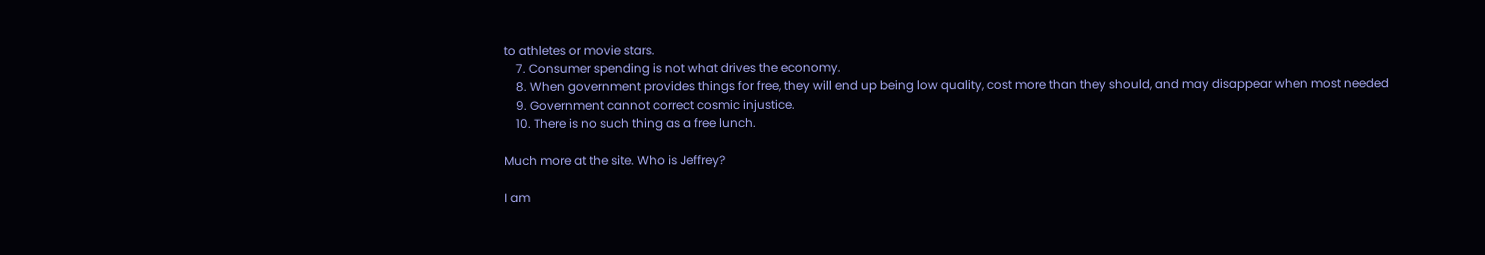to athletes or movie stars.
    7. Consumer spending is not what drives the economy.
    8. When government provides things for free, they will end up being low quality, cost more than they should, and may disappear when most needed
    9. Government cannot correct cosmic injustice.
    10. There is no such thing as a free lunch.

Much more at the site. Who is Jeffrey?

I am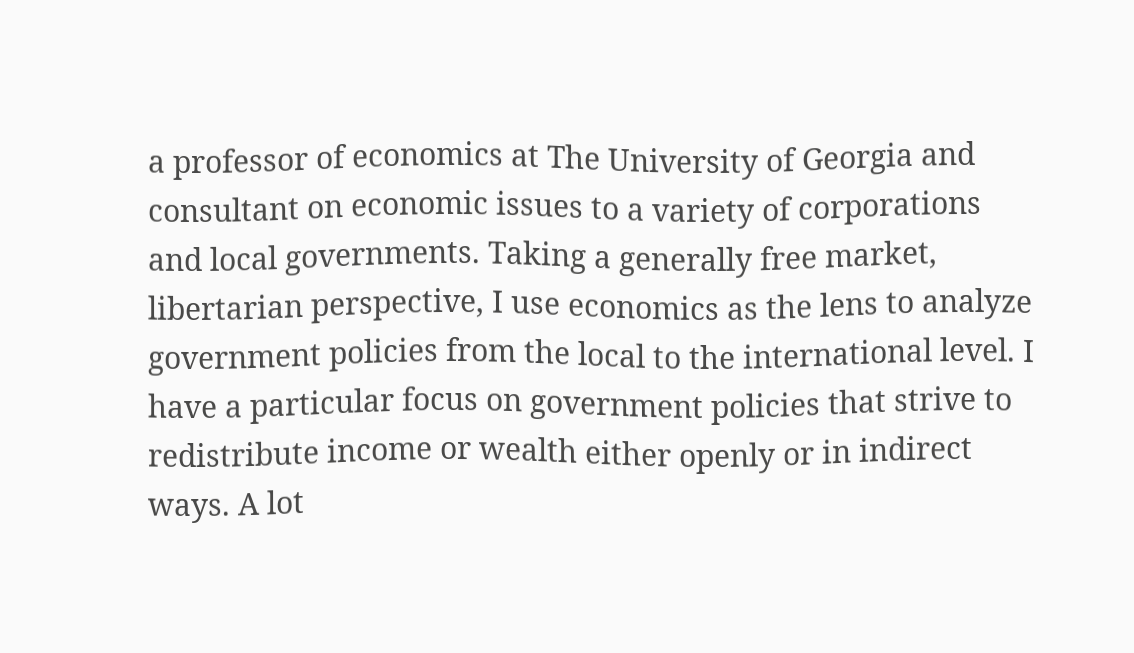a professor of economics at The University of Georgia and consultant on economic issues to a variety of corporations and local governments. Taking a generally free market, libertarian perspective, I use economics as the lens to analyze government policies from the local to the international level. I have a particular focus on government policies that strive to redistribute income or wealth either openly or in indirect ways. A lot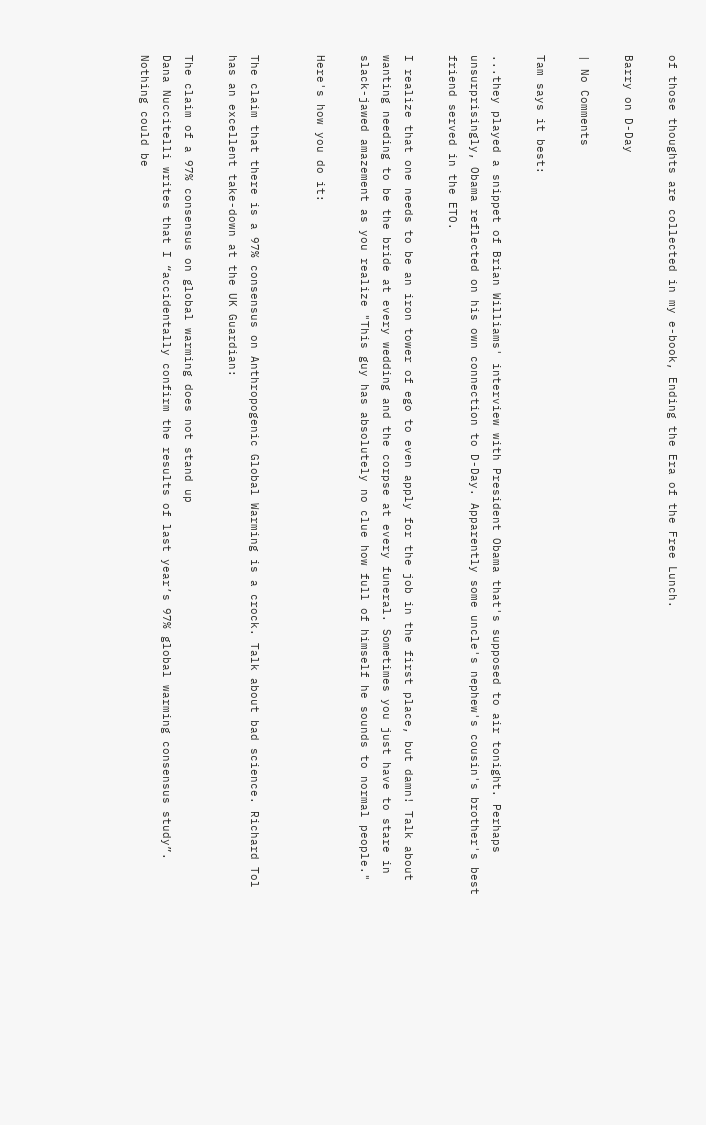of those thoughts are collected in my e-book, Ending the Era of the Free Lunch.

Barry on D-Day

| No Comments

Tam says it best:

...they played a snippet of Brian Williams' interview with President Obama that's supposed to air tonight. Perhaps unsurprisingly, Obama reflected on his own connection to D-Day. Apparently some uncle's nephew's cousin's brother's best friend served in the ETO.

I realize that one needs to be an iron tower of ego to even apply for the job in the first place, but damn! Talk about wanting needing to be the bride at every wedding and the corpse at every funeral. Sometimes you just have to stare in slack-jawed amazement as you realize "This guy has absolutely no clue how full of himself he sounds to normal people."

Here's how you do it:


The claim that there is a 97% consensus on Anthropogenic Global Warming is a crock. Talk about bad science. Richard Tol has an excellent take-down at the UK Guardian:

The claim of a 97% consensus on global warming does not stand up
Dana Nuccitelli writes that I “accidentally confirm the results of last year’s 97% global warming consensus study”. Nothing could be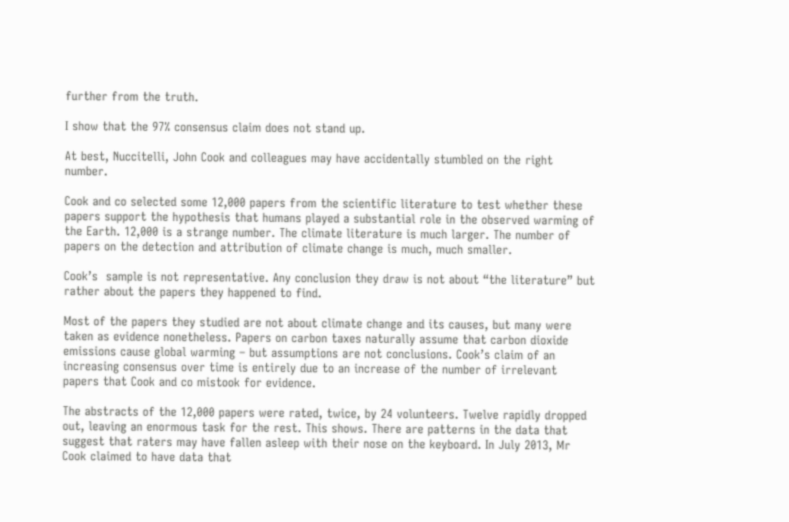further from the truth.

I show that the 97% consensus claim does not stand up.

At best, Nuccitelli, John Cook and colleagues may have accidentally stumbled on the right number.

Cook and co selected some 12,000 papers from the scientific literature to test whether these papers support the hypothesis that humans played a substantial role in the observed warming of the Earth. 12,000 is a strange number. The climate literature is much larger. The number of papers on the detection and attribution of climate change is much, much smaller.

Cook’s  sample is not representative. Any conclusion they draw is not about “the literature” but rather about the papers they happened to find.

Most of the papers they studied are not about climate change and its causes, but many were taken as evidence nonetheless. Papers on carbon taxes naturally assume that carbon dioxide emissions cause global warming – but assumptions are not conclusions. Cook’s claim of an increasing consensus over time is entirely due to an increase of the number of irrelevant papers that Cook and co mistook for evidence.

The abstracts of the 12,000 papers were rated, twice, by 24 volunteers. Twelve rapidly dropped out, leaving an enormous task for the rest. This shows. There are patterns in the data that suggest that raters may have fallen asleep with their nose on the keyboard. In July 2013, Mr Cook claimed to have data that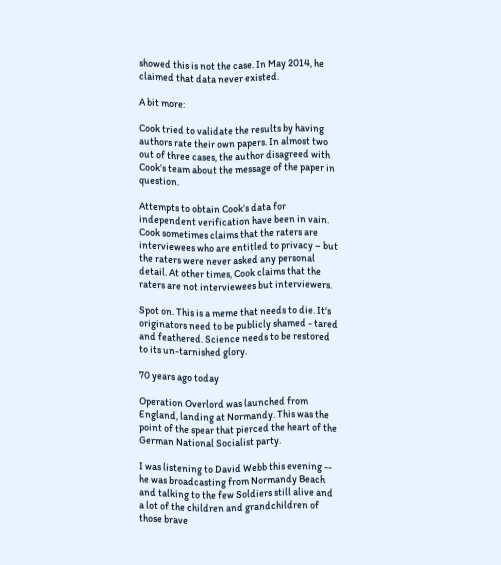showed this is not the case. In May 2014, he claimed that data never existed.

A bit more:

Cook tried to validate the results by having authors rate their own papers. In almost two out of three cases, the author disagreed with Cook’s team about the message of the paper in question.

Attempts to obtain Cook’s data for independent verification have been in vain. Cook sometimes claims that the raters are interviewees who are entitled to privacy – but the raters were never asked any personal detail. At other times, Cook claims that the raters are not interviewees but interviewers.

Spot on. This is a meme that needs to die. It's originators need to be publicly shamed - tared and feathered. Science needs to be restored to its un-tarnished glory.

70 years ago today

Operation Overlord was launched from England, landing at Normandy. This was the point of the spear that pierced the heart of the German National Socialist party.

I was listening to David Webb this evening -- he was broadcasting from Normandy Beach and talking to the few Soldiers still alive and a lot of the children and grandchildren of those brave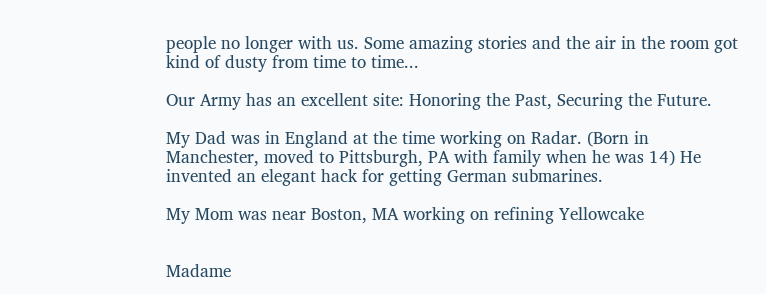people no longer with us. Some amazing stories and the air in the room got kind of dusty from time to time...

Our Army has an excellent site: Honoring the Past, Securing the Future.

My Dad was in England at the time working on Radar. (Born in Manchester, moved to Pittsburgh, PA with family when he was 14) He invented an elegant hack for getting German submarines.

My Mom was near Boston, MA working on refining Yellowcake


Madame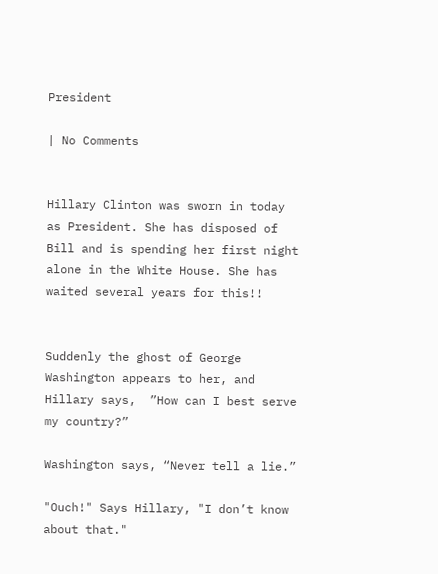President

| No Comments


Hillary Clinton was sworn in today as President. She has disposed of Bill and is spending her first night alone in the White House. She has waited several years for this!!


Suddenly the ghost of George Washington appears to her, and Hillary says,  ”How can I best serve my country?”

Washington says, “Never tell a lie.”

"Ouch!" Says Hillary, "I don’t know about that."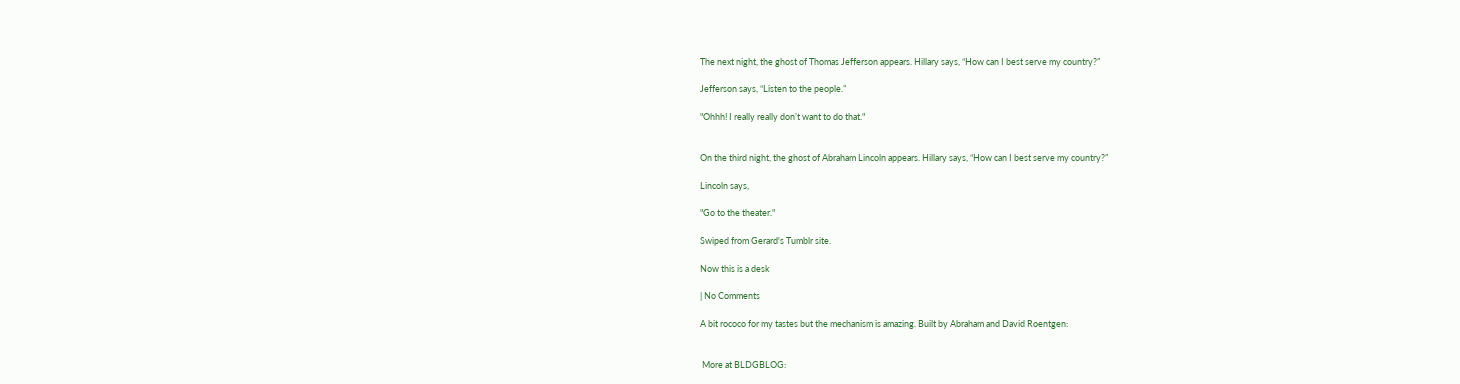The next night, the ghost of Thomas Jefferson appears. Hillary says, “How can I best serve my country?”

Jefferson says, “Listen to the people.”

"Ohhh! I really really don’t want to do that."


On the third night, the ghost of Abraham Lincoln appears. Hillary says, “How can I best serve my country?”

Lincoln says,

"Go to the theater."

Swiped from Gerard's Tumblr site.

Now this is a desk

| No Comments

A bit rococo for my tastes but the mechanism is amazing. Built by Abraham and David Roentgen:


 More at BLDGBLOG: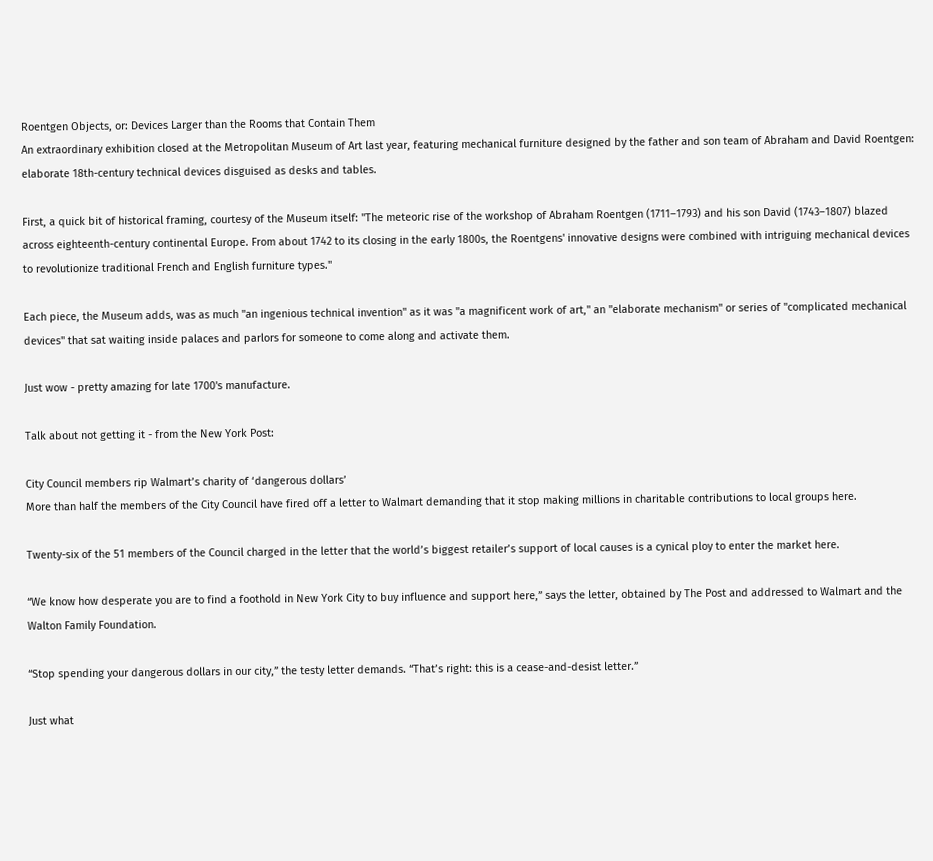Roentgen Objects, or: Devices Larger than the Rooms that Contain Them
An extraordinary exhibition closed at the Metropolitan Museum of Art last year, featuring mechanical furniture designed by the father and son team of Abraham and David Roentgen: elaborate 18th-century technical devices disguised as desks and tables.

First, a quick bit of historical framing, courtesy of the Museum itself: "The meteoric rise of the workshop of Abraham Roentgen (1711–1793) and his son David (1743–1807) blazed across eighteenth-century continental Europe. From about 1742 to its closing in the early 1800s, the Roentgens' innovative designs were combined with intriguing mechanical devices to revolutionize traditional French and English furniture types."

Each piece, the Museum adds, was as much "an ingenious technical invention" as it was "a magnificent work of art," an "elaborate mechanism" or series of "complicated mechanical devices" that sat waiting inside palaces and parlors for someone to come along and activate them.

Just wow - pretty amazing for late 1700's manufacture.

Talk about not getting it - from the New York Post:

City Council members rip Walmart’s charity of ‘dangerous dollars’
More than half the members of the City Council have fired off a letter to Walmart demanding that it stop making millions in charitable contributions to local groups here.

Twenty-six of the 51 members of the Council charged in the letter that the world’s biggest retailer’s support of local causes is a cynical ploy to enter the market here.

“We know how desperate you are to find a foothold in New York City to buy influence and support here,” says the letter, obtained by The Post and addressed to Walmart and the Walton Family Foundation.

“Stop spending your dangerous dollars in our city,” the testy letter demands. “That’s right: this is a cease-and-desist letter.”

Just what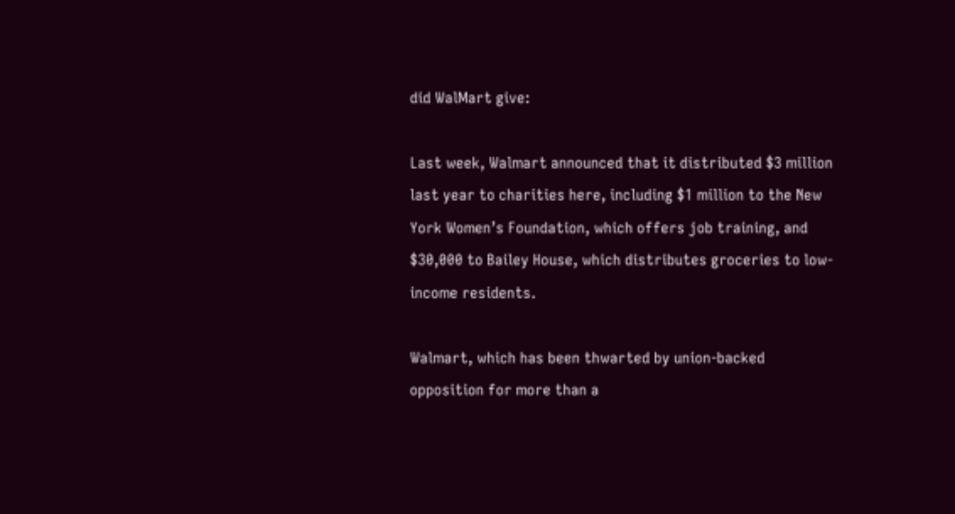did WalMart give:

Last week, Walmart announced that it distributed $3 million last year to charities here, including $1 million to the New York Women’s Foundation, which offers job training, and $30,000 to Bailey House, which distributes groceries to low-income residents.

Walmart, which has been thwarted by union-backed opposition for more than a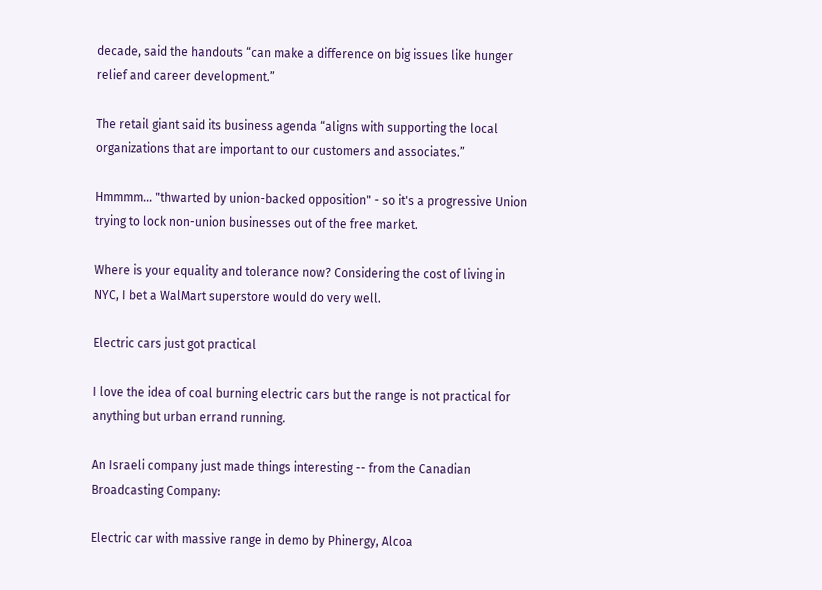decade, said the handouts “can make a difference on big issues like hunger relief and career development.”

The retail giant said its business agenda “aligns with supporting the local organizations that are important to our customers and associates.”

Hmmmm... "thwarted by union-backed opposition" - so it's a progressive Union trying to lock non-union businesses out of the free market.

Where is your equality and tolerance now? Considering the cost of living in NYC, I bet a WalMart superstore would do very well.

Electric cars just got practical

I love the idea of coal burning electric cars but the range is not practical for anything but urban errand running.

An Israeli company just made things interesting -- from the Canadian Broadcasting Company:

Electric car with massive range in demo by Phinergy, Alcoa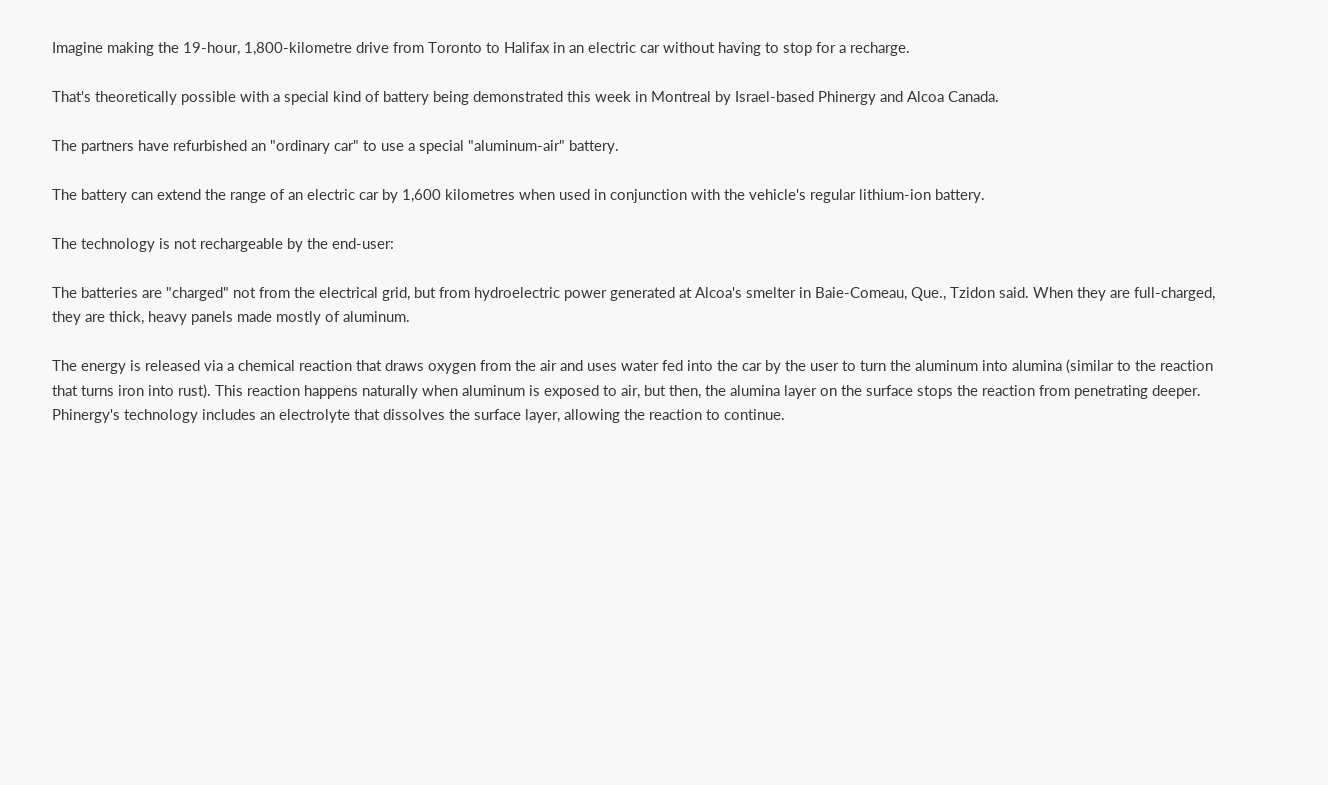Imagine making the 19-hour, 1,800-kilometre drive from Toronto to Halifax in an electric car without having to stop for a recharge.

That's theoretically possible with a special kind of battery being demonstrated this week in Montreal by Israel-based Phinergy and Alcoa Canada.

The partners have refurbished an "ordinary car" to use a special "aluminum-air" battery.

The battery can extend the range of an electric car by 1,600 kilometres when used in conjunction with the vehicle's regular lithium-ion battery.

The technology is not rechargeable by the end-user:

The batteries are "charged" not from the electrical grid, but from hydroelectric power generated at Alcoa's smelter in Baie-Comeau, Que., Tzidon said. When they are full-charged, they are thick, heavy panels made mostly of aluminum.

The energy is released via a chemical reaction that draws oxygen from the air and uses water fed into the car by the user to turn the aluminum into alumina (similar to the reaction that turns iron into rust). This reaction happens naturally when aluminum is exposed to air, but then, the alumina layer on the surface stops the reaction from penetrating deeper. Phinergy's technology includes an electrolyte that dissolves the surface layer, allowing the reaction to continue.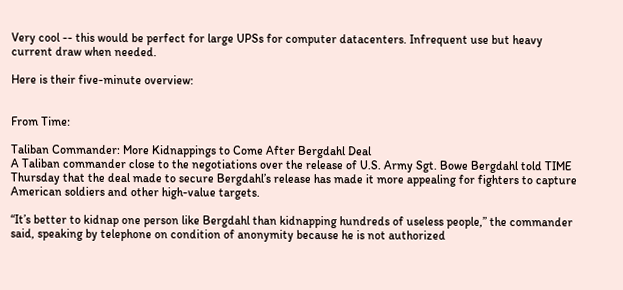Very cool -- this would be perfect for large UPSs for computer datacenters. Infrequent use but heavy current draw when needed.

Here is their five-minute overview:


From Time:

Taliban Commander: More Kidnappings to Come After Bergdahl Deal
A Taliban commander close to the negotiations over the release of U.S. Army Sgt. Bowe Bergdahl told TIME Thursday that the deal made to secure Bergdahl’s release has made it more appealing for fighters to capture American soldiers and other high-value targets.

“It’s better to kidnap one person like Bergdahl than kidnapping hundreds of useless people,” the commander said, speaking by telephone on condition of anonymity because he is not authorized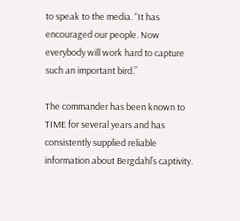to speak to the media. “It has encouraged our people. Now everybody will work hard to capture such an important bird.”

The commander has been known to TIME for several years and has consistently supplied reliable information about Bergdahl’s captivity.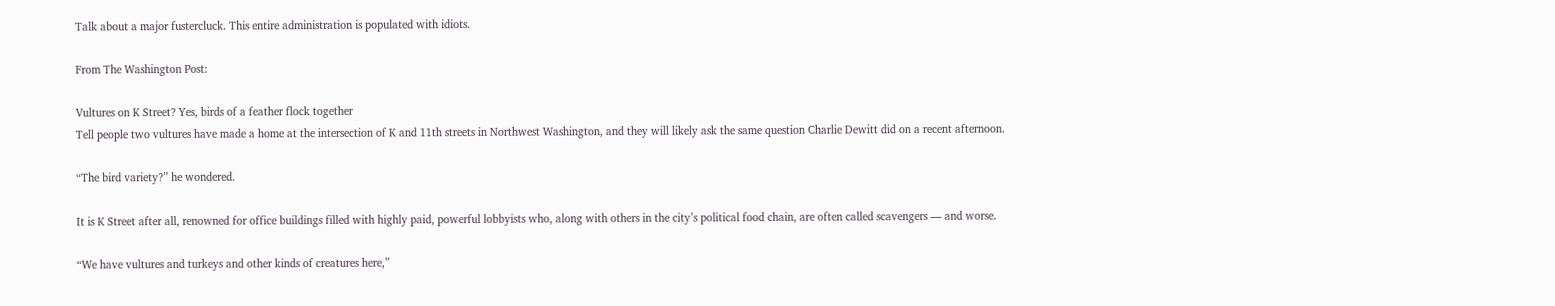Talk about a major fustercluck. This entire administration is populated with idiots.

From The Washington Post:

Vultures on K Street? Yes, birds of a feather flock together
Tell people two vultures have made a home at the intersection of K and 11th streets in Northwest Washington, and they will likely ask the same question Charlie Dewitt did on a recent afternoon.

“The bird variety?” he wondered.

It is K Street after all, renowned for office buildings filled with highly paid, powerful lobbyists who, along with others in the city’s political food chain, are often called scavengers — and worse.

“We have vultures and turkeys and other kinds of creatures here,”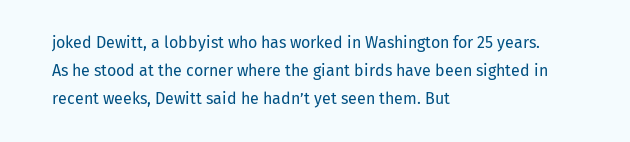joked Dewitt, a lobbyist who has worked in Washington for 25 years. As he stood at the corner where the giant birds have been sighted in recent weeks, Dewitt said he hadn’t yet seen them. But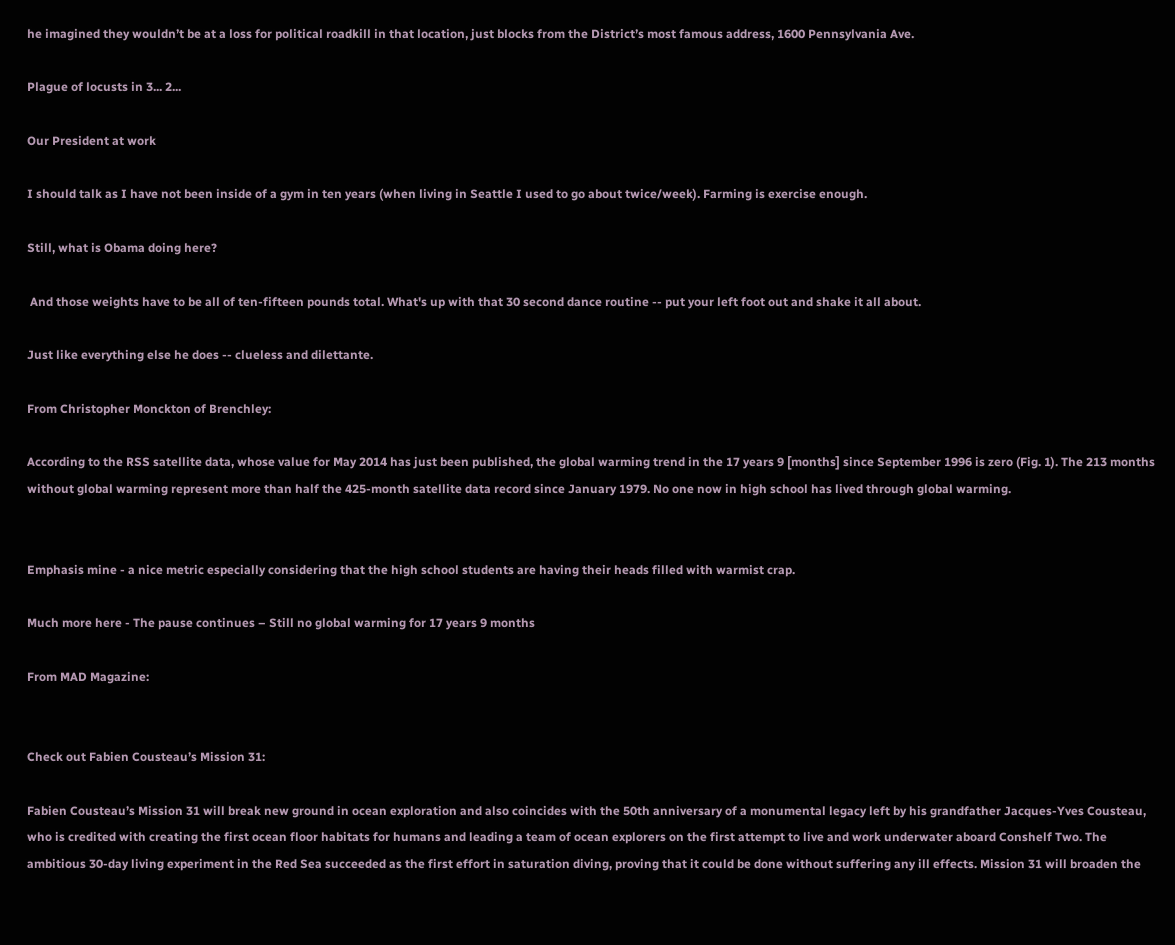he imagined they wouldn’t be at a loss for political roadkill in that location, just blocks from the District’s most famous address, 1600 Pennsylvania Ave.

Plague of locusts in 3... 2...

Our President at work

I should talk as I have not been inside of a gym in ten years (when living in Seattle I used to go about twice/week). Farming is exercise enough.

Still, what is Obama doing here?

 And those weights have to be all of ten-fifteen pounds total. What's up with that 30 second dance routine -- put your left foot out and shake it all about.

Just like everything else he does -- clueless and dilettante.

From Christopher Monckton of Brenchley:

According to the RSS satellite data, whose value for May 2014 has just been published, the global warming trend in the 17 years 9 [months] since September 1996 is zero (Fig. 1). The 213 months without global warming represent more than half the 425-month satellite data record since January 1979. No one now in high school has lived through global warming.


Emphasis mine - a nice metric especially considering that the high school students are having their heads filled with warmist crap.

Much more here - The pause continues – Still no global warming for 17 years 9 months

From MAD Magazine:


Check out Fabien Cousteau’s Mission 31:

Fabien Cousteau’s Mission 31 will break new ground in ocean exploration and also coincides with the 50th anniversary of a monumental legacy left by his grandfather Jacques-Yves Cousteau, who is credited with creating the first ocean floor habitats for humans and leading a team of ocean explorers on the first attempt to live and work underwater aboard Conshelf Two. The ambitious 30-day living experiment in the Red Sea succeeded as the first effort in saturation diving, proving that it could be done without suffering any ill effects. Mission 31 will broaden the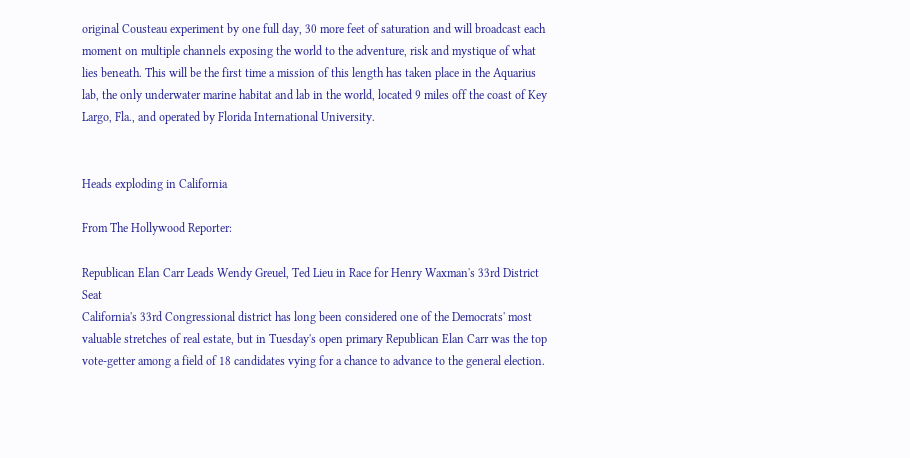original Cousteau experiment by one full day, 30 more feet of saturation and will broadcast each moment on multiple channels exposing the world to the adventure, risk and mystique of what lies beneath. This will be the first time a mission of this length has taken place in the Aquarius lab, the only underwater marine habitat and lab in the world, located 9 miles off the coast of Key Largo, Fla., and operated by Florida International University.


Heads exploding in California

From The Hollywood Reporter:

Republican Elan Carr Leads Wendy Greuel, Ted Lieu in Race for Henry Waxman's 33rd District Seat
California's 33rd Congressional district has long been considered one of the Democrats' most valuable stretches of real estate, but in Tuesday's open primary Republican Elan Carr was the top vote-getter among a field of 18 candidates vying for a chance to advance to the general election.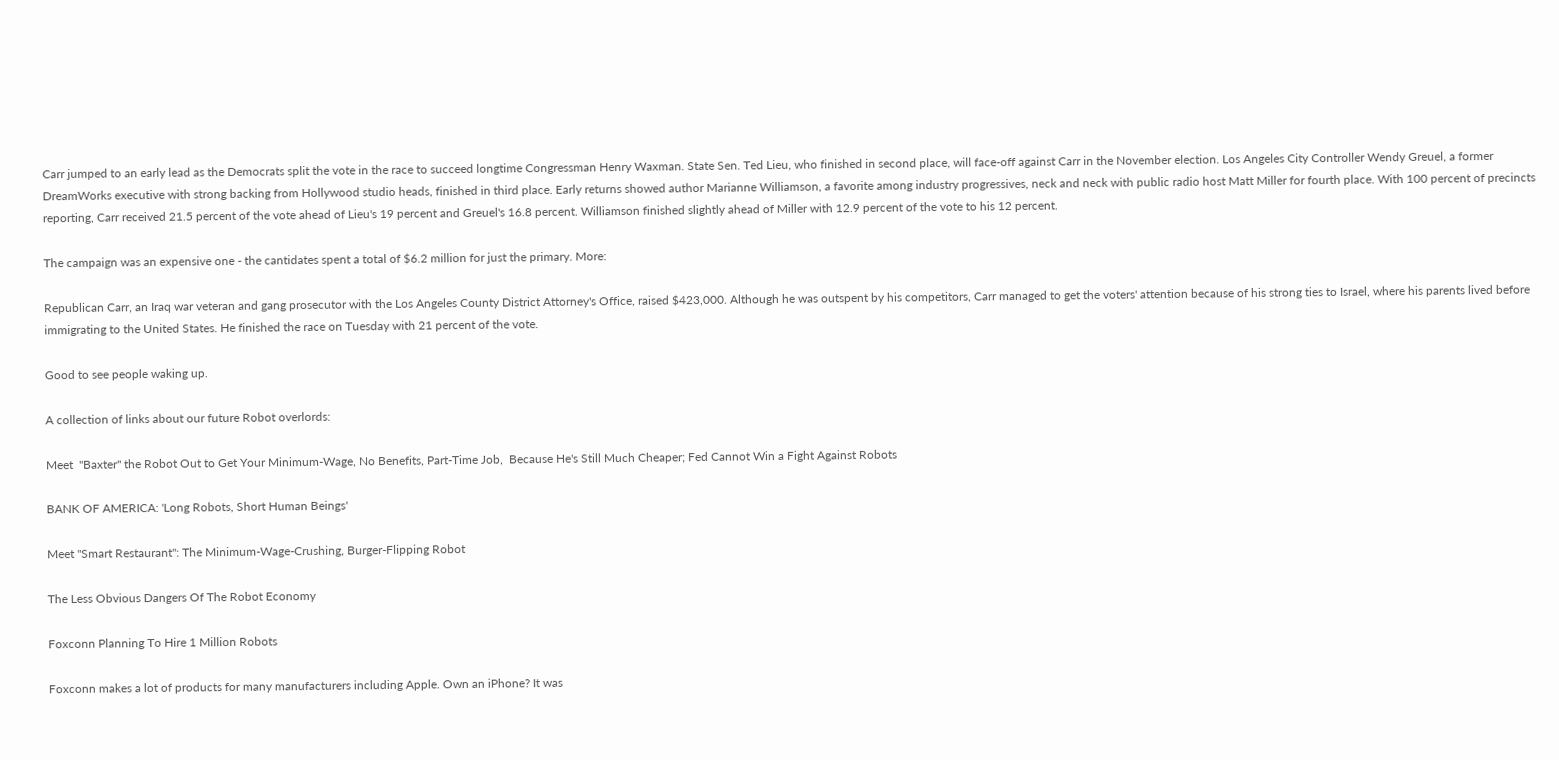Carr jumped to an early lead as the Democrats split the vote in the race to succeed longtime Congressman Henry Waxman. State Sen. Ted Lieu, who finished in second place, will face-off against Carr in the November election. Los Angeles City Controller Wendy Greuel, a former DreamWorks executive with strong backing from Hollywood studio heads, finished in third place. Early returns showed author Marianne Williamson, a favorite among industry progressives, neck and neck with public radio host Matt Miller for fourth place. With 100 percent of precincts reporting, Carr received 21.5 percent of the vote ahead of Lieu's 19 percent and Greuel's 16.8 percent. Williamson finished slightly ahead of Miller with 12.9 percent of the vote to his 12 percent.

The campaign was an expensive one - the cantidates spent a total of $6.2 million for just the primary. More:

Republican Carr, an Iraq war veteran and gang prosecutor with the Los Angeles County District Attorney's Office, raised $423,000. Although he was outspent by his competitors, Carr managed to get the voters' attention because of his strong ties to Israel, where his parents lived before immigrating to the United States. He finished the race on Tuesday with 21 percent of the vote.

Good to see people waking up.

A collection of links about our future Robot overlords:

Meet  "Baxter" the Robot Out to Get Your Minimum-Wage, No Benefits, Part-Time Job,  Because He's Still Much Cheaper; Fed Cannot Win a Fight Against Robots

BANK OF AMERICA: 'Long Robots, Short Human Beings'

Meet "Smart Restaurant": The Minimum-Wage-Crushing, Burger-Flipping Robot

The Less Obvious Dangers Of The Robot Economy

Foxconn Planning To Hire 1 Million Robots

Foxconn makes a lot of products for many manufacturers including Apple. Own an iPhone? It was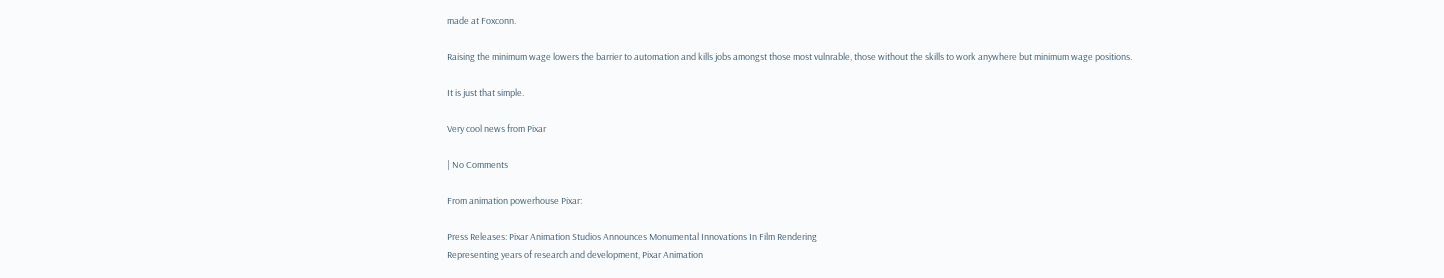made at Foxconn.

Raising the minimum wage lowers the barrier to automation and kills jobs amongst those most vulnrable, those without the skills to work anywhere but minimum wage positions.

It is just that simple.

Very cool news from Pixar

| No Comments

From animation powerhouse Pixar:

Press Releases: Pixar Animation Studios Announces Monumental Innovations In Film Rendering
Representing years of research and development, Pixar Animation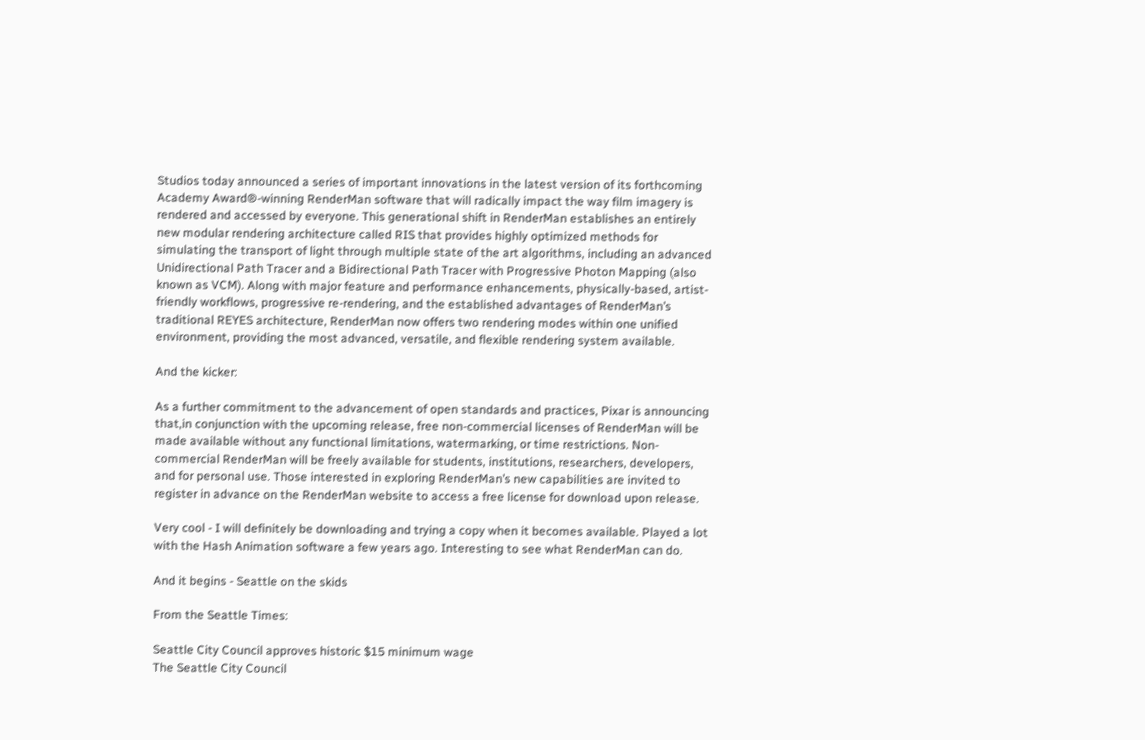Studios today announced a series of important innovations in the latest version of its forthcoming Academy Award®-winning RenderMan software that will radically impact the way film imagery is rendered and accessed by everyone. This generational shift in RenderMan establishes an entirely new modular rendering architecture called RIS that provides highly optimized methods for simulating the transport of light through multiple state of the art algorithms, including an advanced Unidirectional Path Tracer and a Bidirectional Path Tracer with Progressive Photon Mapping (also known as VCM). Along with major feature and performance enhancements, physically-based, artist-friendly workflows, progressive re-rendering, and the established advantages of RenderMan’s traditional REYES architecture, RenderMan now offers two rendering modes within one unified environment, providing the most advanced, versatile, and flexible rendering system available.

And the kicker:

As a further commitment to the advancement of open standards and practices, Pixar is announcing that,in conjunction with the upcoming release, free non-commercial licenses of RenderMan will be made available without any functional limitations, watermarking, or time restrictions. Non-commercial RenderMan will be freely available for students, institutions, researchers, developers, and for personal use. Those interested in exploring RenderMan’s new capabilities are invited to register in advance on the RenderMan website to access a free license for download upon release.

Very cool - I will definitely be downloading and trying a copy when it becomes available. Played a lot with the Hash Animation software a few years ago. Interesting to see what RenderMan can do.

And it begins - Seattle on the skids

From the Seattle Times:

Seattle City Council approves historic $15 minimum wage
The Seattle City Council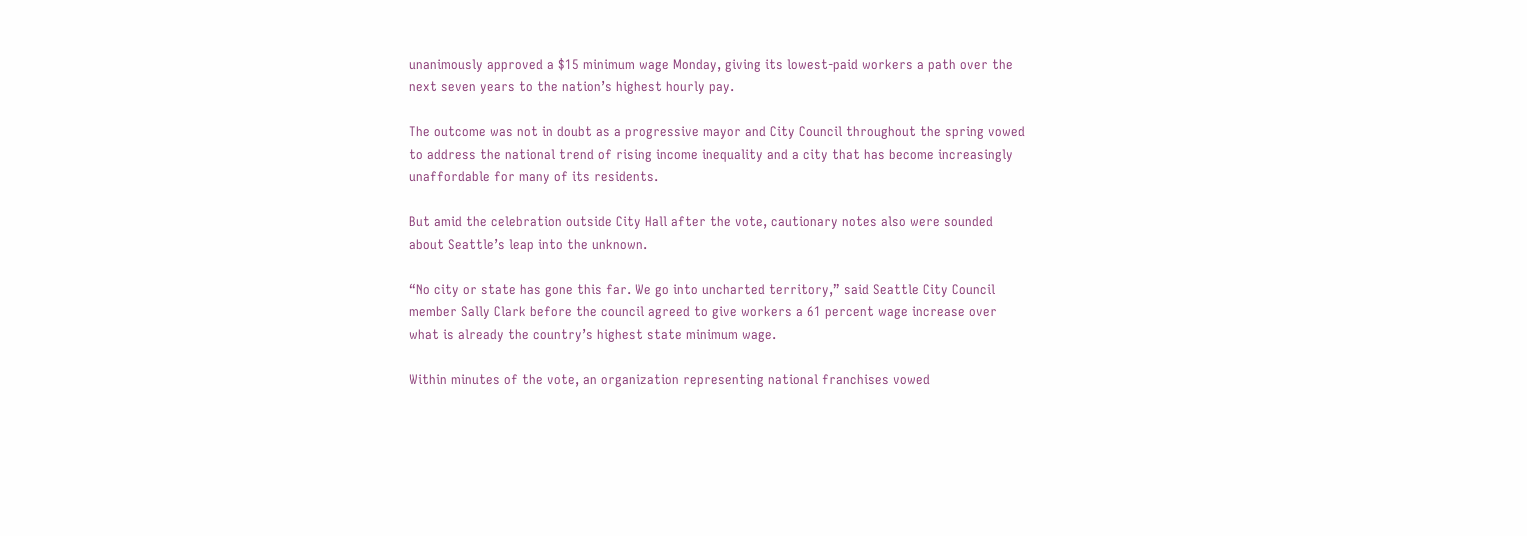unanimously approved a $15 minimum wage Monday, giving its lowest-paid workers a path over the next seven years to the nation’s highest hourly pay.

The outcome was not in doubt as a progressive mayor and City Council throughout the spring vowed to address the national trend of rising income inequality and a city that has become increasingly unaffordable for many of its residents.

But amid the celebration outside City Hall after the vote, cautionary notes also were sounded about Seattle’s leap into the unknown.

“No city or state has gone this far. We go into uncharted territory,” said Seattle City Council member Sally Clark before the council agreed to give workers a 61 percent wage increase over what is already the country’s highest state minimum wage.

Within minutes of the vote, an organization representing national franchises vowed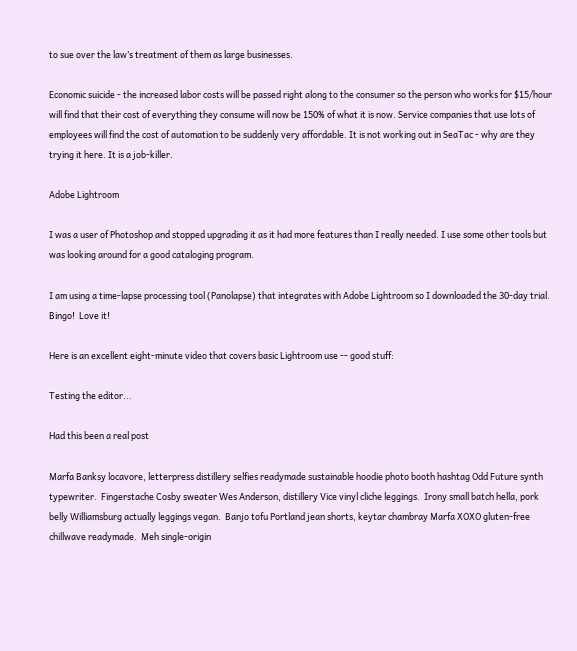to sue over the law’s treatment of them as large businesses.

Economic suicide - the increased labor costs will be passed right along to the consumer so the person who works for $15/hour will find that their cost of everything they consume will now be 150% of what it is now. Service companies that use lots of employees will find the cost of automation to be suddenly very affordable. It is not working out in SeaTac - why are they trying it here. It is a job-killer.

Adobe Lightroom

I was a user of Photoshop and stopped upgrading it as it had more features than I really needed. I use some other tools but was looking around for a good cataloging program.

I am using a time-lapse processing tool (Panolapse) that integrates with Adobe Lightroom so I downloaded the 30-day trial. Bingo!  Love it!

Here is an excellent eight-minute video that covers basic Lightroom use -- good stuff:

Testing the editor...

Had this been a real post

Marfa Banksy locavore, letterpress distillery selfies readymade sustainable hoodie photo booth hashtag Odd Future synth typewriter.  Fingerstache Cosby sweater Wes Anderson, distillery Vice vinyl cliche leggings.  Irony small batch hella, pork belly Williamsburg actually leggings vegan.  Banjo tofu Portland jean shorts, keytar chambray Marfa XOXO gluten-free chillwave readymade.  Meh single-origin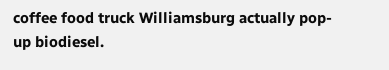coffee food truck Williamsburg actually pop-up biodiesel.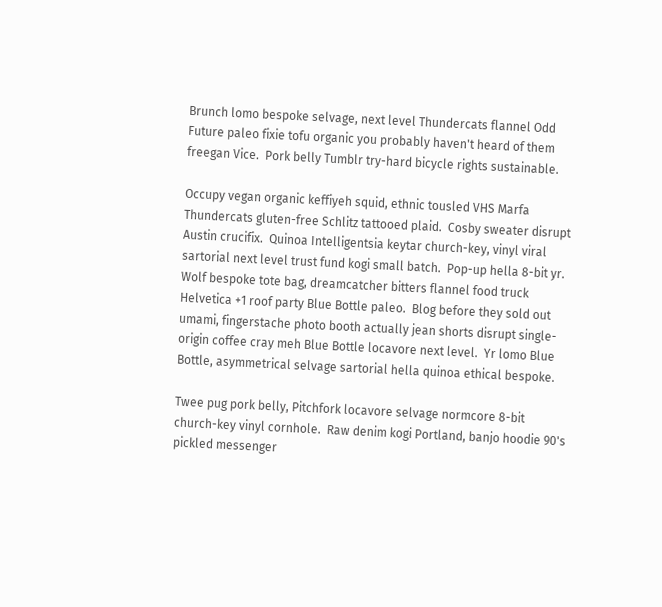Brunch lomo bespoke selvage, next level Thundercats flannel Odd Future paleo fixie tofu organic you probably haven't heard of them freegan Vice.  Pork belly Tumblr try-hard bicycle rights sustainable.

Occupy vegan organic keffiyeh squid, ethnic tousled VHS Marfa Thundercats gluten-free Schlitz tattooed plaid.  Cosby sweater disrupt Austin crucifix.  Quinoa Intelligentsia keytar church-key, vinyl viral sartorial next level trust fund kogi small batch.  Pop-up hella 8-bit yr.  Wolf bespoke tote bag, dreamcatcher bitters flannel food truck Helvetica +1 roof party Blue Bottle paleo.  Blog before they sold out umami, fingerstache photo booth actually jean shorts disrupt single-origin coffee cray meh Blue Bottle locavore next level.  Yr lomo Blue Bottle, asymmetrical selvage sartorial hella quinoa ethical bespoke.

Twee pug pork belly, Pitchfork locavore selvage normcore 8-bit church-key vinyl cornhole.  Raw denim kogi Portland, banjo hoodie 90's pickled messenger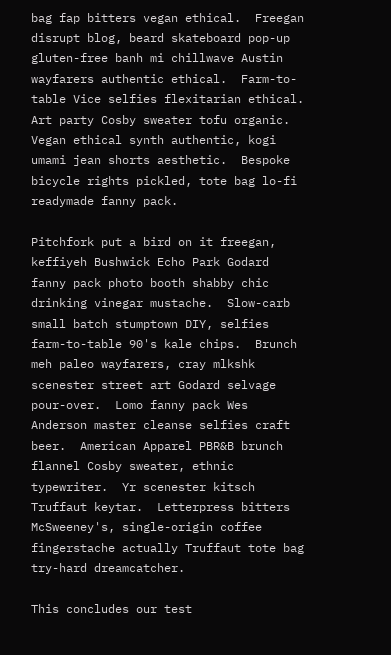bag fap bitters vegan ethical.  Freegan disrupt blog, beard skateboard pop-up gluten-free banh mi chillwave Austin wayfarers authentic ethical.  Farm-to-table Vice selfies flexitarian ethical.  Art party Cosby sweater tofu organic.  Vegan ethical synth authentic, kogi umami jean shorts aesthetic.  Bespoke bicycle rights pickled, tote bag lo-fi readymade fanny pack.

Pitchfork put a bird on it freegan, keffiyeh Bushwick Echo Park Godard fanny pack photo booth shabby chic drinking vinegar mustache.  Slow-carb small batch stumptown DIY, selfies farm-to-table 90's kale chips.  Brunch meh paleo wayfarers, cray mlkshk scenester street art Godard selvage pour-over.  Lomo fanny pack Wes Anderson master cleanse selfies craft beer.  American Apparel PBR&B brunch flannel Cosby sweater, ethnic typewriter.  Yr scenester kitsch Truffaut keytar.  Letterpress bitters McSweeney's, single-origin coffee fingerstache actually Truffaut tote bag try-hard dreamcatcher.

This concludes our test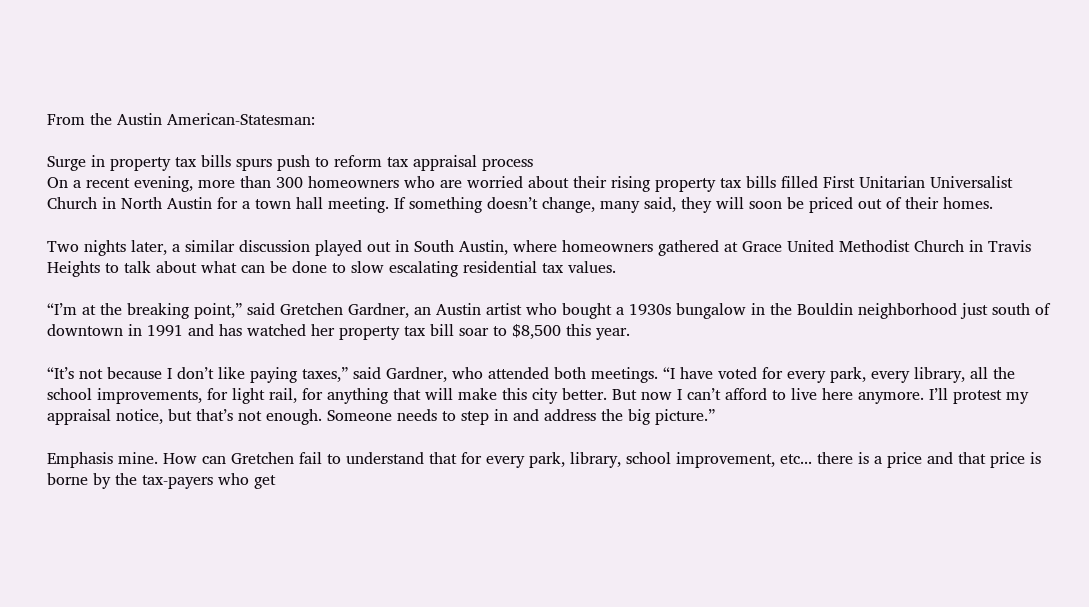From the Austin American-Statesman:

Surge in property tax bills spurs push to reform tax appraisal process
On a recent evening, more than 300 homeowners who are worried about their rising property tax bills filled First Unitarian Universalist Church in North Austin for a town hall meeting. If something doesn’t change, many said, they will soon be priced out of their homes.

Two nights later, a similar discussion played out in South Austin, where homeowners gathered at Grace United Methodist Church in Travis Heights to talk about what can be done to slow escalating residential tax values.

“I’m at the breaking point,” said Gretchen Gardner, an Austin artist who bought a 1930s bungalow in the Bouldin neighborhood just south of downtown in 1991 and has watched her property tax bill soar to $8,500 this year.

“It’s not because I don’t like paying taxes,” said Gardner, who attended both meetings. “I have voted for every park, every library, all the school improvements, for light rail, for anything that will make this city better. But now I can’t afford to live here anymore. I’ll protest my appraisal notice, but that’s not enough. Someone needs to step in and address the big picture.”

Emphasis mine. How can Gretchen fail to understand that for every park, library, school improvement, etc... there is a price and that price is borne by the tax-payers who get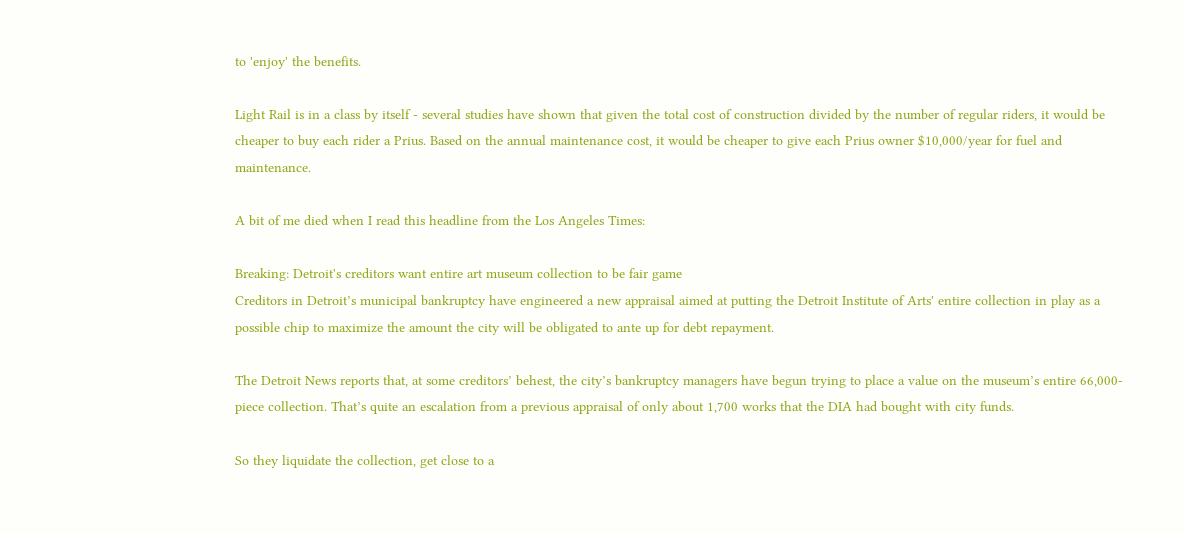to 'enjoy' the benefits.

Light Rail is in a class by itself - several studies have shown that given the total cost of construction divided by the number of regular riders, it would be cheaper to buy each rider a Prius. Based on the annual maintenance cost, it would be cheaper to give each Prius owner $10,000/year for fuel and maintenance.

A bit of me died when I read this headline from the Los Angeles Times:

Breaking: Detroit's creditors want entire art museum collection to be fair game
Creditors in Detroit’s municipal bankruptcy have engineered a new appraisal aimed at putting the Detroit Institute of Arts' entire collection in play as a possible chip to maximize the amount the city will be obligated to ante up for debt repayment.

The Detroit News reports that, at some creditors’ behest, the city’s bankruptcy managers have begun trying to place a value on the museum’s entire 66,000-piece collection. That’s quite an escalation from a previous appraisal of only about 1,700 works that the DIA had bought with city funds.

So they liquidate the collection, get close to a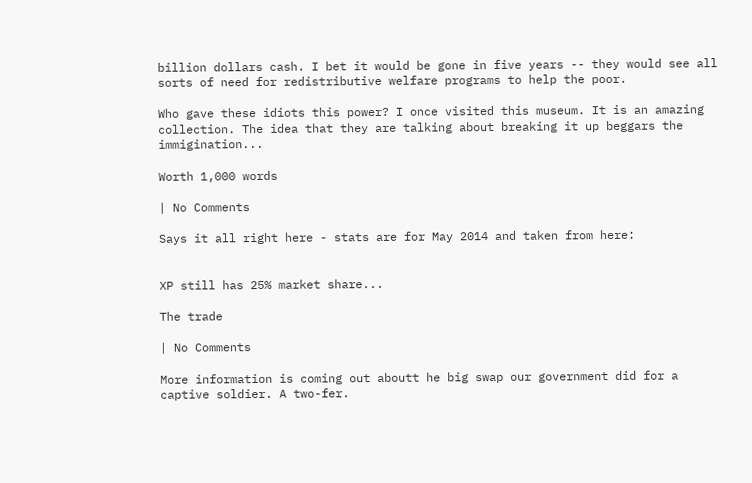billion dollars cash. I bet it would be gone in five years -- they would see all sorts of need for redistributive welfare programs to help the poor.

Who gave these idiots this power? I once visited this museum. It is an amazing collection. The idea that they are talking about breaking it up beggars the immigination...

Worth 1,000 words

| No Comments

Says it all right here - stats are for May 2014 and taken from here:


XP still has 25% market share...

The trade

| No Comments

More information is coming out aboutt he big swap our government did for a captive soldier. A two-fer.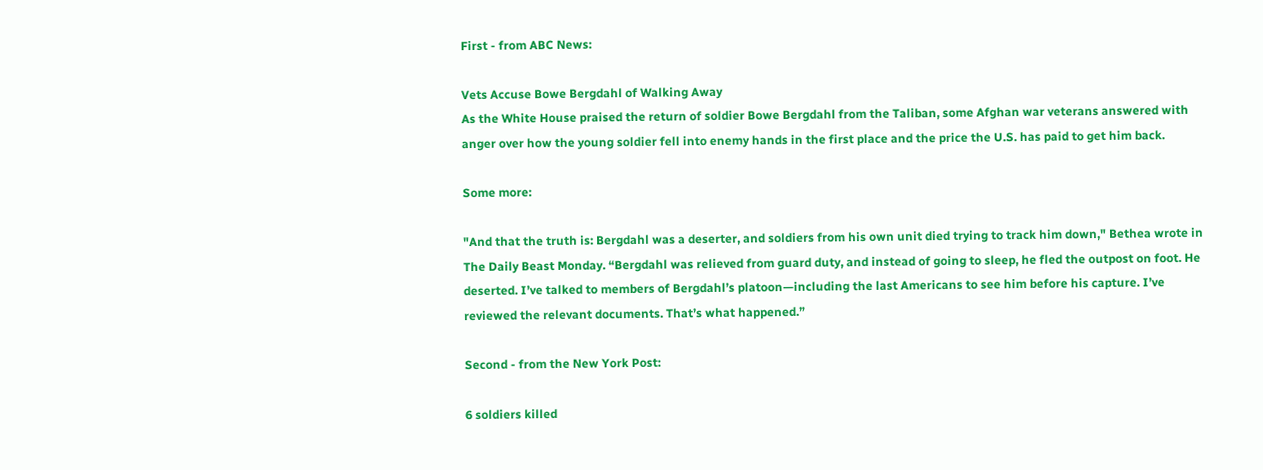First - from ABC News:

Vets Accuse Bowe Bergdahl of Walking Away
As the White House praised the return of soldier Bowe Bergdahl from the Taliban, some Afghan war veterans answered with anger over how the young soldier fell into enemy hands in the first place and the price the U.S. has paid to get him back.

Some more:

"And that the truth is: Bergdahl was a deserter, and soldiers from his own unit died trying to track him down," Bethea wrote in The Daily Beast Monday. “Bergdahl was relieved from guard duty, and instead of going to sleep, he fled the outpost on foot. He deserted. I’ve talked to members of Bergdahl’s platoon—including the last Americans to see him before his capture. I’ve reviewed the relevant documents. That’s what happened.”

Second - from the New York Post:

6 soldiers killed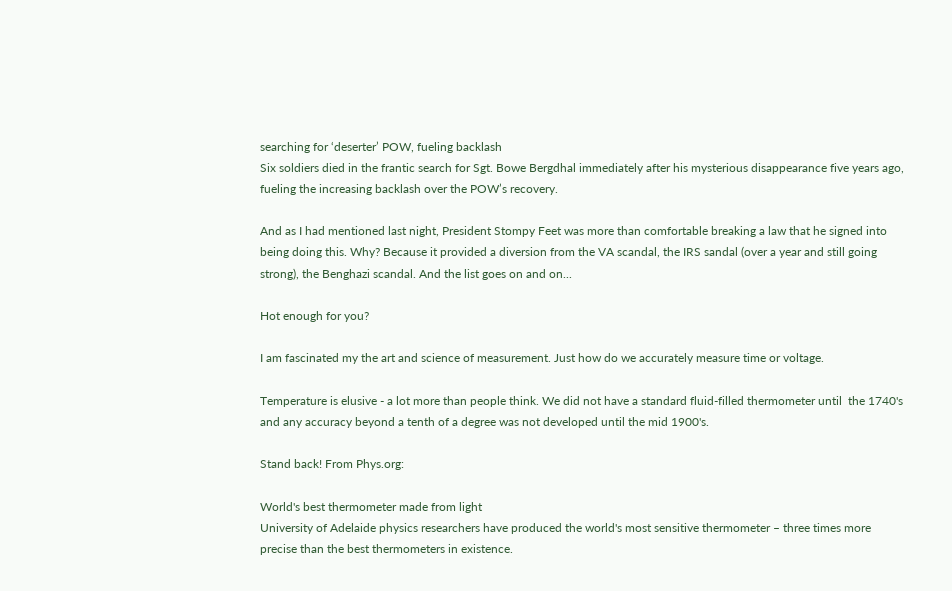searching for ‘deserter’ POW, fueling backlash
Six soldiers died in the frantic search for Sgt. Bowe Bergdhal immediately after his mysterious disappearance five years ago, fueling the increasing backlash over the POW’s recovery.

And as I had mentioned last night, President Stompy Feet was more than comfortable breaking a law that he signed into being doing this. Why? Because it provided a diversion from the VA scandal, the IRS sandal (over a year and still going strong), the Benghazi scandal. And the list goes on and on...

Hot enough for you?

I am fascinated my the art and science of measurement. Just how do we accurately measure time or voltage.

Temperature is elusive - a lot more than people think. We did not have a standard fluid-filled thermometer until  the 1740's and any accuracy beyond a tenth of a degree was not developed until the mid 1900's.

Stand back! From Phys.org:

World's best thermometer made from light
University of Adelaide physics researchers have produced the world's most sensitive thermometer – three times more precise than the best thermometers in existence.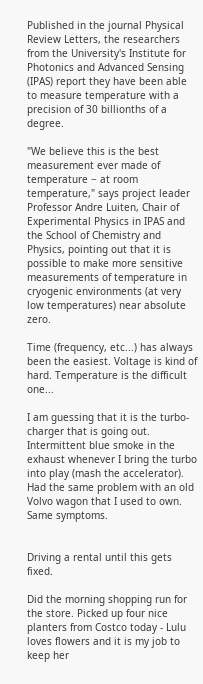Published in the journal Physical Review Letters, the researchers from the University's Institute for Photonics and Advanced Sensing (IPAS) report they have been able to measure temperature with a precision of 30 billionths of a degree.

"We believe this is the best measurement ever made of temperature − at room temperature," says project leader Professor Andre Luiten, Chair of Experimental Physics in IPAS and the School of Chemistry and Physics, pointing out that it is possible to make more sensitive measurements of temperature in cryogenic environments (at very low temperatures) near absolute zero.

Time (frequency, etc...) has always been the easiest. Voltage is kind of hard. Temperature is the difficult one...

I am guessing that it is the turbo-charger that is going out.  Intermittent blue smoke in the exhaust whenever I bring the turbo into play (mash the accelerator). Had the same problem with an old Volvo wagon that I used to own. Same symptoms.


Driving a rental until this gets fixed.

Did the morning shopping run for the store. Picked up four nice planters from Costco today - Lulu loves flowers and it is my job to keep her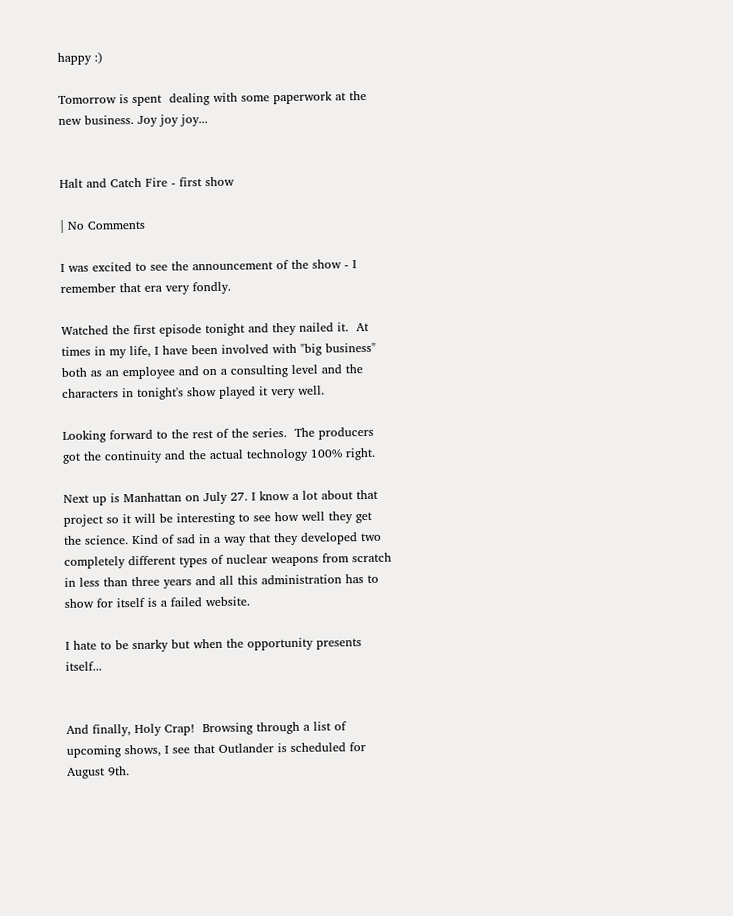happy :)

Tomorrow is spent  dealing with some paperwork at the new business. Joy joy joy...


Halt and Catch Fire - first show

| No Comments

I was excited to see the announcement of the show - I remember that era very fondly.

Watched the first episode tonight and they nailed it.  At times in my life, I have been involved with "big business" both as an employee and on a consulting level and the characters in tonight's show played it very well.

Looking forward to the rest of the series.  The producers got the continuity and the actual technology 100% right.

Next up is Manhattan on July 27. I know a lot about that project so it will be interesting to see how well they get the science. Kind of sad in a way that they developed two completely different types of nuclear weapons from scratch in less than three years and all this administration has to show for itself is a failed website.

I hate to be snarky but when the opportunity presents itself...


And finally, Holy Crap!  Browsing through a list of upcoming shows, I see that Outlander is scheduled for August 9th.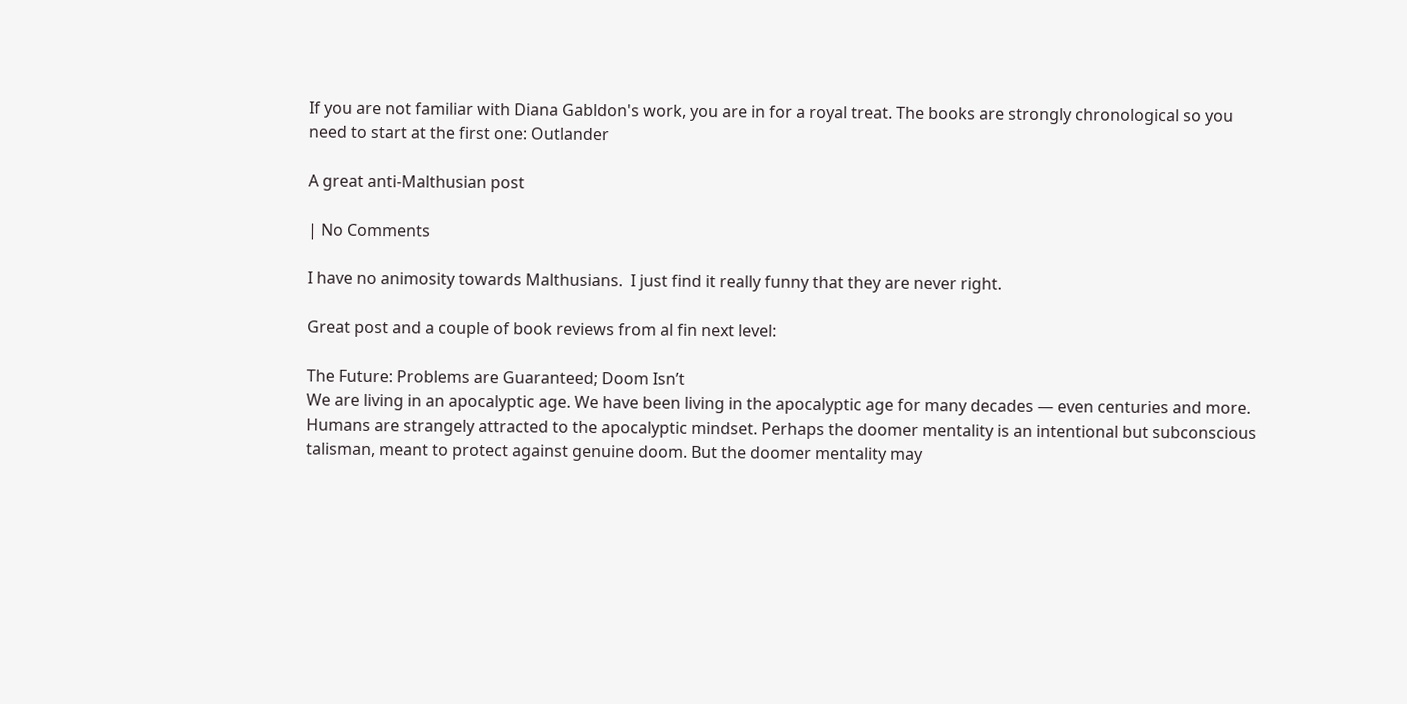If you are not familiar with Diana Gabldon's work, you are in for a royal treat. The books are strongly chronological so you need to start at the first one: Outlander

A great anti-Malthusian post

| No Comments

I have no animosity towards Malthusians.  I just find it really funny that they are never right.

Great post and a couple of book reviews from al fin next level:

The Future: Problems are Guaranteed; Doom Isn’t
We are living in an apocalyptic age. We have been living in the apocalyptic age for many decades — even centuries and more. Humans are strangely attracted to the apocalyptic mindset. Perhaps the doomer mentality is an intentional but subconscious talisman, meant to protect against genuine doom. But the doomer mentality may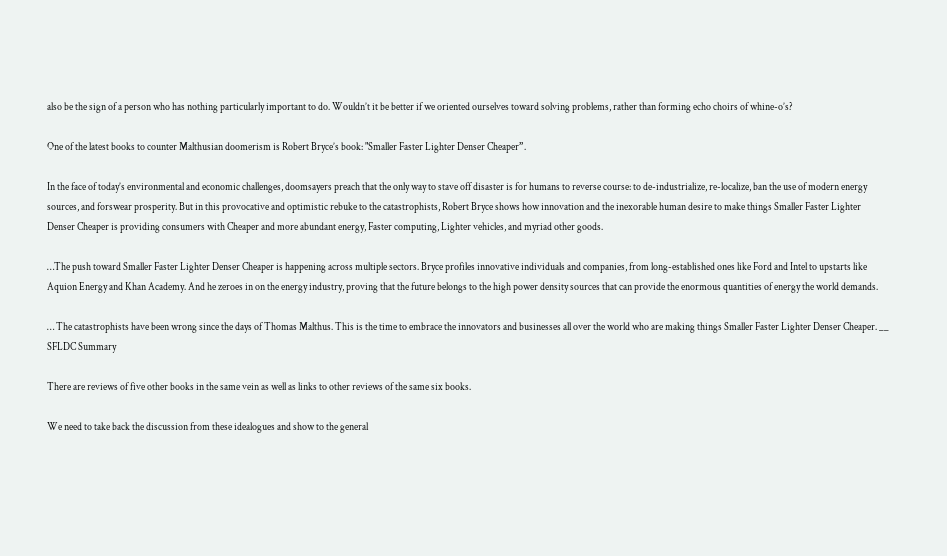also be the sign of a person who has nothing particularly important to do. Wouldn’t it be better if we oriented ourselves toward solving problems, rather than forming echo choirs of whine-o’s?

One of the latest books to counter Malthusian doomerism is Robert Bryce’s book: "Smaller Faster Lighter Denser Cheaper”.

In the face of today’s environmental and economic challenges, doomsayers preach that the only way to stave off disaster is for humans to reverse course: to de-industrialize, re-localize, ban the use of modern energy sources, and forswear prosperity. But in this provocative and optimistic rebuke to the catastrophists, Robert Bryce shows how innovation and the inexorable human desire to make things Smaller Faster Lighter Denser Cheaper is providing consumers with Cheaper and more abundant energy, Faster computing, Lighter vehicles, and myriad other goods.

…The push toward Smaller Faster Lighter Denser Cheaper is happening across multiple sectors. Bryce profiles innovative individuals and companies, from long-established ones like Ford and Intel to upstarts like Aquion Energy and Khan Academy. And he zeroes in on the energy industry, proving that the future belongs to the high power density sources that can provide the enormous quantities of energy the world demands.

… The catastrophists have been wrong since the days of Thomas Malthus. This is the time to embrace the innovators and businesses all over the world who are making things Smaller Faster Lighter Denser Cheaper. __ SFLDC Summary

There are reviews of five other books in the same vein as well as links to other reviews of the same six books.

We need to take back the discussion from these idealogues and show to the general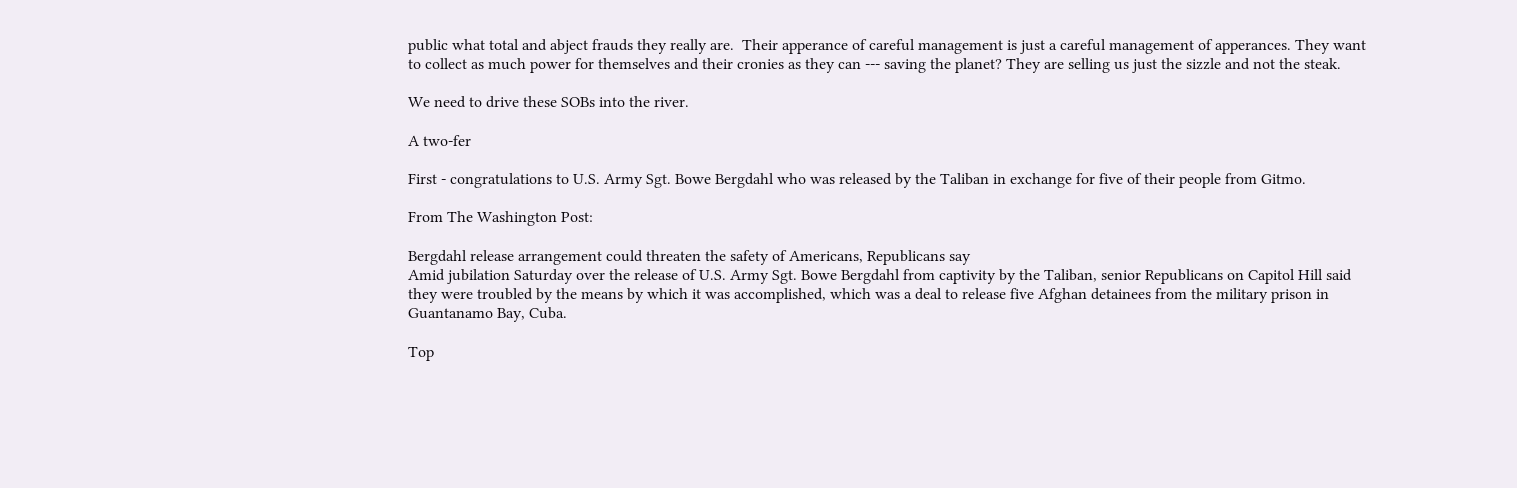public what total and abject frauds they really are.  Their apperance of careful management is just a careful management of apperances. They want to collect as much power for themselves and their cronies as they can --- saving the planet? They are selling us just the sizzle and not the steak.

We need to drive these SOBs into the river.

A two-fer

First - congratulations to U.S. Army Sgt. Bowe Bergdahl who was released by the Taliban in exchange for five of their people from Gitmo.

From The Washington Post:

Bergdahl release arrangement could threaten the safety of Americans, Republicans say
Amid jubilation Saturday over the release of U.S. Army Sgt. Bowe Bergdahl from captivity by the Taliban, senior Republicans on Capitol Hill said they were troubled by the means by which it was accomplished, which was a deal to release five Afghan detainees from the military prison in Guantanamo Bay, Cuba.

Top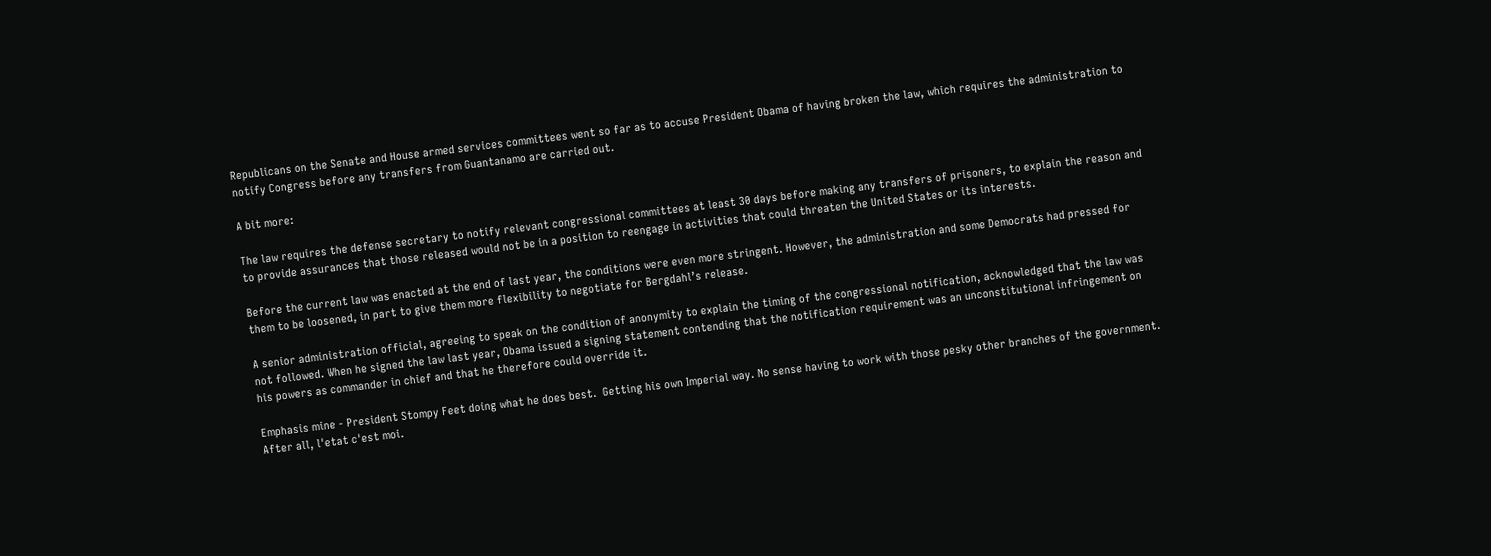Republicans on the Senate and House armed services committees went so far as to accuse President Obama of having broken the law, which requires the administration to notify Congress before any transfers from Guantanamo are carried out.

A bit more:

The law requires the defense secretary to notify relevant congressional committees at least 30 days before making any transfers of prisoners, to explain the reason and to provide assurances that those released would not be in a position to reengage in activities that could threaten the United States or its interests.

Before the current law was enacted at the end of last year, the conditions were even more stringent. However, the administration and some Democrats had pressed for them to be loosened, in part to give them more flexibility to negotiate for Bergdahl’s release.

A senior administration official, agreeing to speak on the condition of anonymity to explain the timing of the congressional notification, acknowledged that the law was not followed. When he signed the law last year, Obama issued a signing statement contending that the notification requirement was an unconstitutional infringement on his powers as commander in chief and that he therefore could override it.

Emphasis mine - President Stompy Feet doing what he does best.  Getting his own Imperial way. No sense having to work with those pesky other branches of the government. After all, l'etat c'est moi.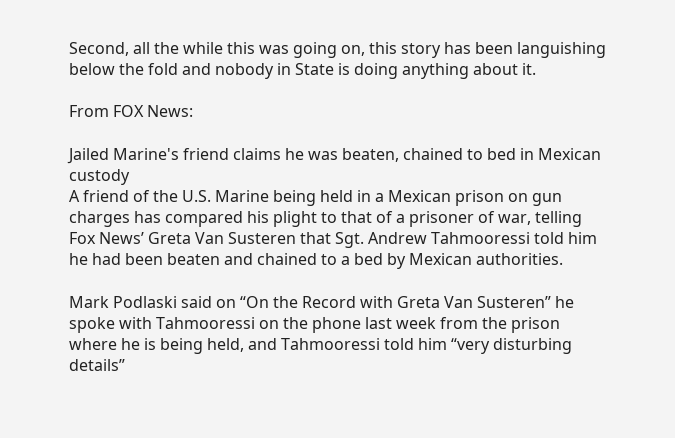Second, all the while this was going on, this story has been languishing below the fold and nobody in State is doing anything about it.

From FOX News:

Jailed Marine's friend claims he was beaten, chained to bed in Mexican custody
A friend of the U.S. Marine being held in a Mexican prison on gun charges has compared his plight to that of a prisoner of war, telling Fox News’ Greta Van Susteren that Sgt. Andrew Tahmooressi told him he had been beaten and chained to a bed by Mexican authorities.

Mark Podlaski said on “On the Record with Greta Van Susteren” he spoke with Tahmooressi on the phone last week from the prison where he is being held, and Tahmooressi told him “very disturbing details”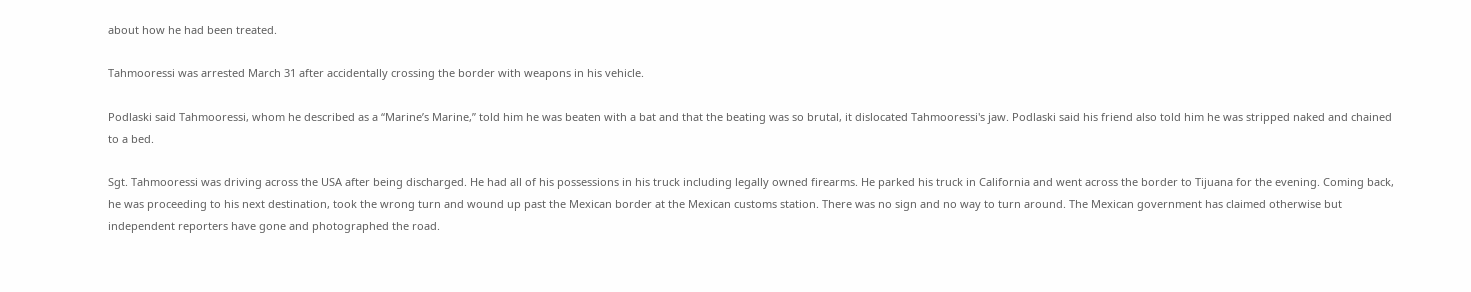about how he had been treated.

Tahmooressi was arrested March 31 after accidentally crossing the border with weapons in his vehicle.

Podlaski said Tahmooressi, whom he described as a “Marine’s Marine,” told him he was beaten with a bat and that the beating was so brutal, it dislocated Tahmooressi's jaw. Podlaski said his friend also told him he was stripped naked and chained to a bed.

Sgt. Tahmooressi was driving across the USA after being discharged. He had all of his possessions in his truck including legally owned firearms. He parked his truck in California and went across the border to Tijuana for the evening. Coming back, he was proceeding to his next destination, took the wrong turn and wound up past the Mexican border at the Mexican customs station. There was no sign and no way to turn around. The Mexican government has claimed otherwise but independent reporters have gone and photographed the road.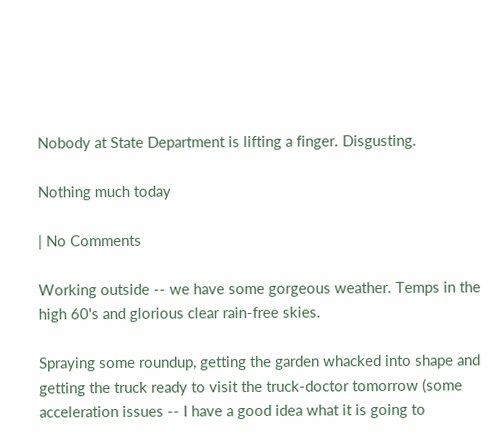Nobody at State Department is lifting a finger. Disgusting.

Nothing much today

| No Comments

Working outside -- we have some gorgeous weather. Temps in the high 60's and glorious clear rain-free skies.

Spraying some roundup, getting the garden whacked into shape and getting the truck ready to visit the truck-doctor tomorrow (some acceleration issues -- I have a good idea what it is going to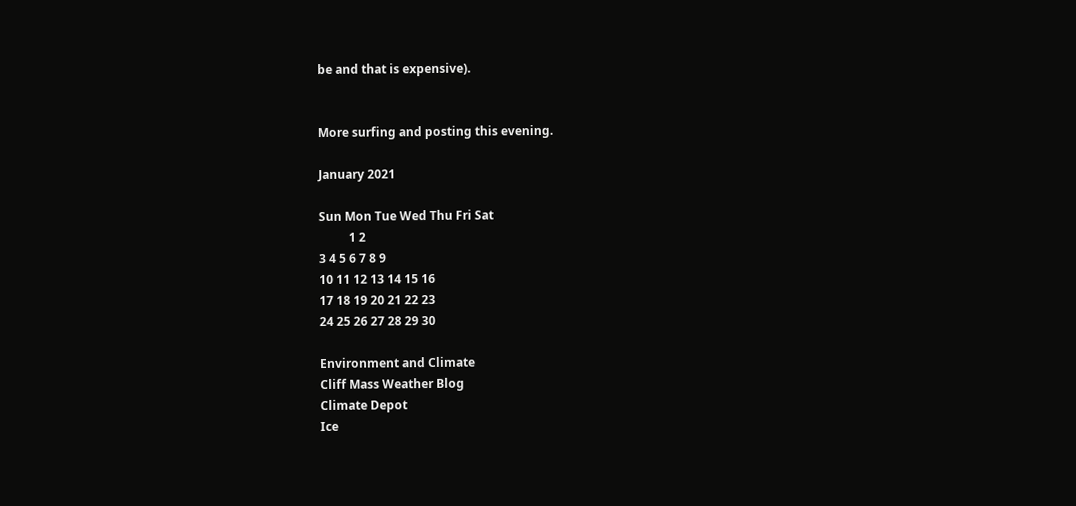be and that is expensive).


More surfing and posting this evening.

January 2021

Sun Mon Tue Wed Thu Fri Sat
          1 2
3 4 5 6 7 8 9
10 11 12 13 14 15 16
17 18 19 20 21 22 23
24 25 26 27 28 29 30

Environment and Climate
Cliff Mass Weather Blog
Climate Depot
Ice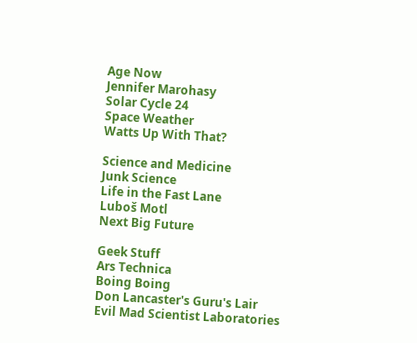Age Now
Jennifer Marohasy
Solar Cycle 24
Space Weather
Watts Up With That?

Science and Medicine
Junk Science
Life in the Fast Lane
Luboš Motl
Next Big Future

Geek Stuff
Ars Technica
Boing Boing
Don Lancaster's Guru's Lair
Evil Mad Scientist Laboratories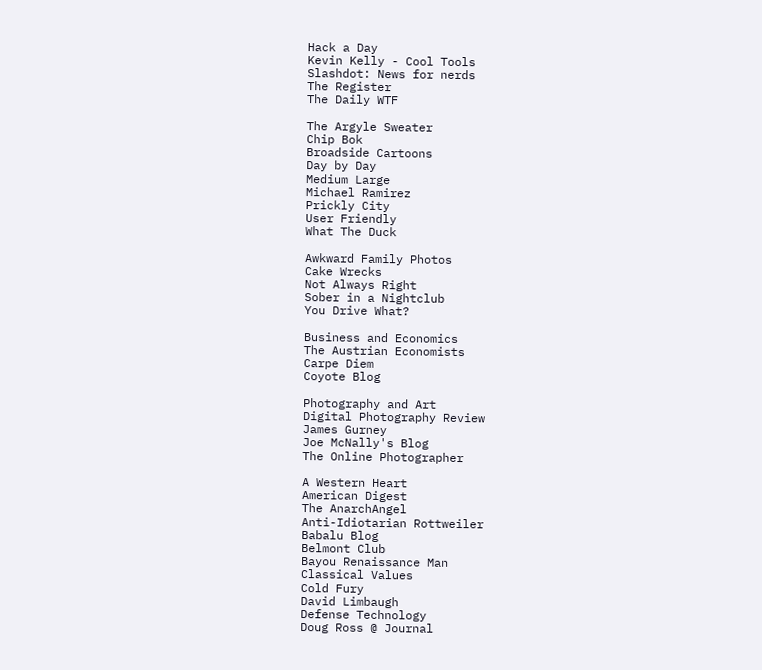Hack a Day
Kevin Kelly - Cool Tools
Slashdot: News for nerds
The Register
The Daily WTF

The Argyle Sweater
Chip Bok
Broadside Cartoons
Day by Day
Medium Large
Michael Ramirez
Prickly City
User Friendly
What The Duck

Awkward Family Photos
Cake Wrecks
Not Always Right
Sober in a Nightclub
You Drive What?

Business and Economics
The Austrian Economists
Carpe Diem
Coyote Blog

Photography and Art
Digital Photography Review
James Gurney
Joe McNally's Blog
The Online Photographer

A Western Heart
American Digest
The AnarchAngel
Anti-Idiotarian Rottweiler
Babalu Blog
Belmont Club
Bayou Renaissance Man
Classical Values
Cold Fury
David Limbaugh
Defense Technology
Doug Ross @ Journal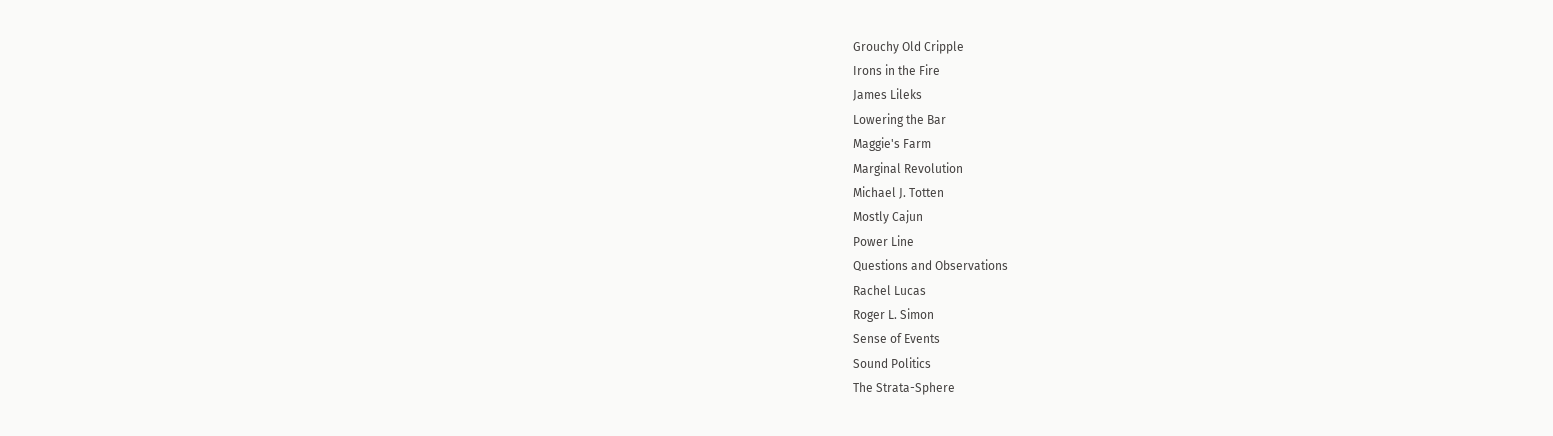Grouchy Old Cripple
Irons in the Fire
James Lileks
Lowering the Bar
Maggie's Farm
Marginal Revolution
Michael J. Totten
Mostly Cajun
Power Line
Questions and Observations
Rachel Lucas
Roger L. Simon
Sense of Events
Sound Politics
The Strata-Sphere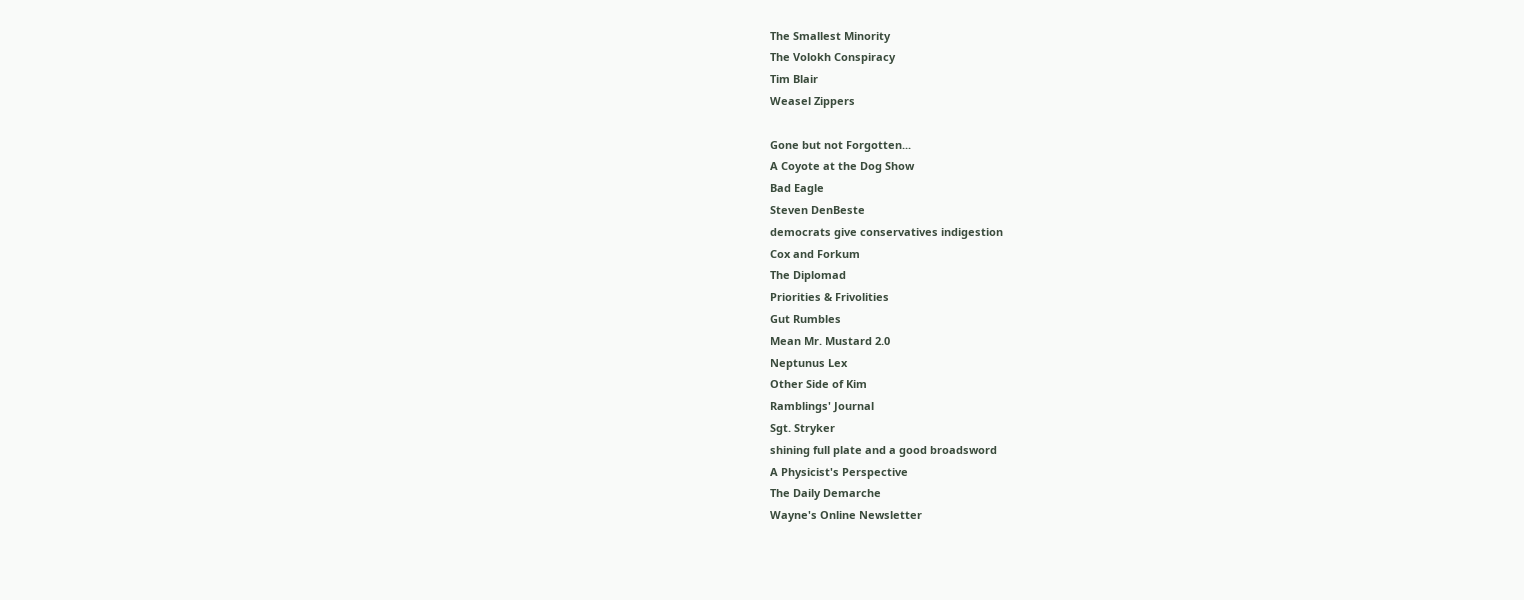The Smallest Minority
The Volokh Conspiracy
Tim Blair
Weasel Zippers

Gone but not Forgotten...
A Coyote at the Dog Show
Bad Eagle
Steven DenBeste
democrats give conservatives indigestion
Cox and Forkum
The Diplomad
Priorities & Frivolities
Gut Rumbles
Mean Mr. Mustard 2.0
Neptunus Lex
Other Side of Kim
Ramblings' Journal
Sgt. Stryker
shining full plate and a good broadsword
A Physicist's Perspective
The Daily Demarche
Wayne's Online Newsletter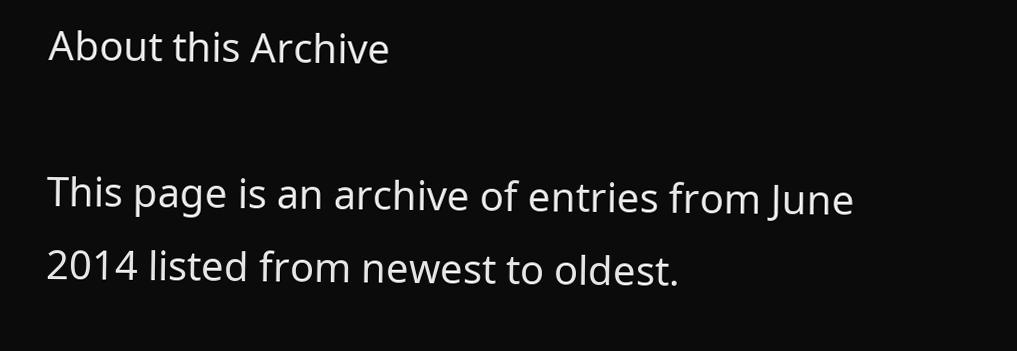About this Archive

This page is an archive of entries from June 2014 listed from newest to oldest.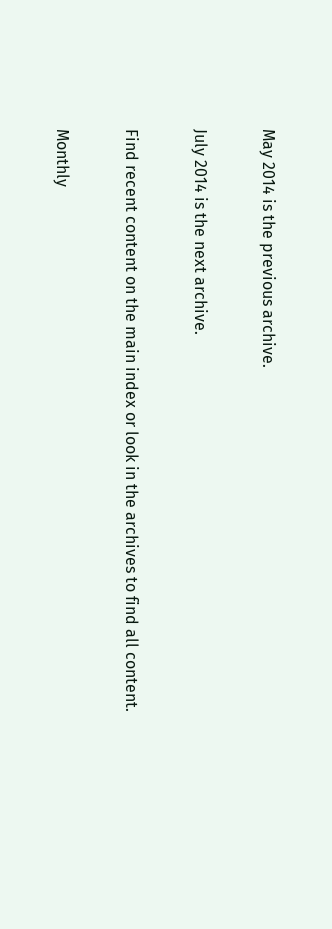May 2014 is the previous archive.

July 2014 is the next archive.

Find recent content on the main index or look in the archives to find all content.

Monthly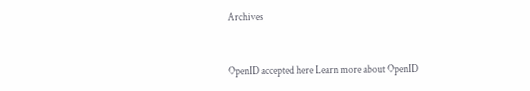Archives


OpenID accepted here Learn more about OpenID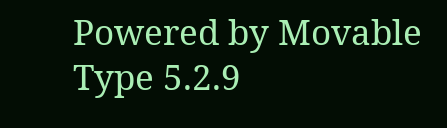Powered by Movable Type 5.2.9